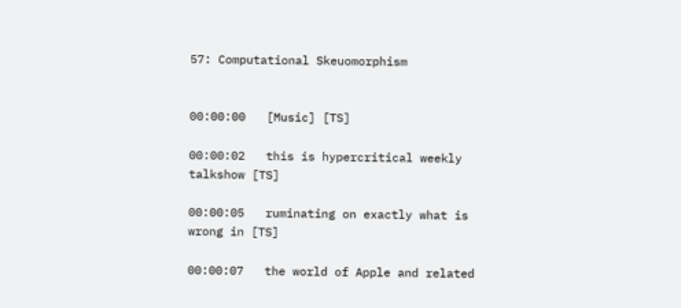57: Computational Skeuomorphism


00:00:00   [Music] [TS]

00:00:02   this is hypercritical weekly talkshow [TS]

00:00:05   ruminating on exactly what is wrong in [TS]

00:00:07   the world of Apple and related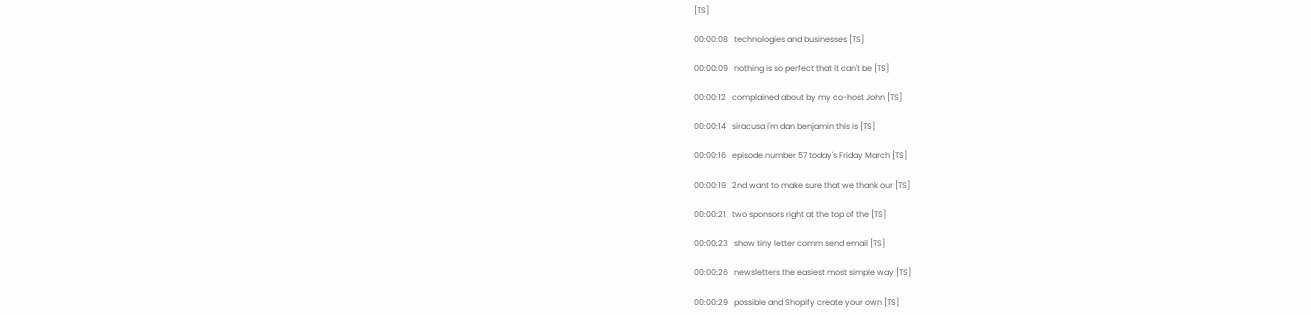[TS]

00:00:08   technologies and businesses [TS]

00:00:09   nothing is so perfect that it can't be [TS]

00:00:12   complained about by my co-host John [TS]

00:00:14   siracusa i'm dan benjamin this is [TS]

00:00:16   episode number 57 today's Friday March [TS]

00:00:19   2nd want to make sure that we thank our [TS]

00:00:21   two sponsors right at the top of the [TS]

00:00:23   show tiny letter comm send email [TS]

00:00:26   newsletters the easiest most simple way [TS]

00:00:29   possible and Shopify create your own [TS]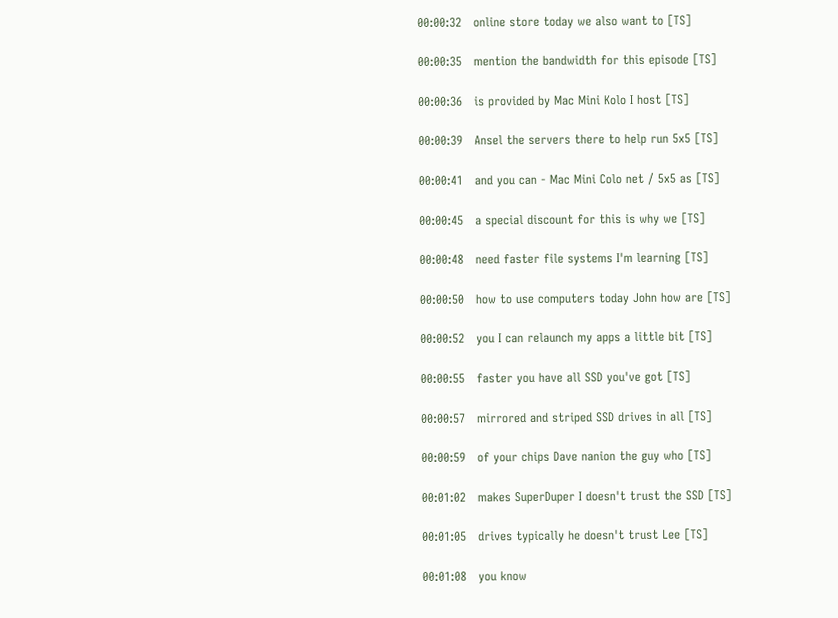00:00:32   online store today we also want to [TS]

00:00:35   mention the bandwidth for this episode [TS]

00:00:36   is provided by Mac Mini Kolo I host [TS]

00:00:39   Ansel the servers there to help run 5x5 [TS]

00:00:41   and you can - Mac Mini Colo net / 5x5 as [TS]

00:00:45   a special discount for this is why we [TS]

00:00:48   need faster file systems I'm learning [TS]

00:00:50   how to use computers today John how are [TS]

00:00:52   you I can relaunch my apps a little bit [TS]

00:00:55   faster you have all SSD you've got [TS]

00:00:57   mirrored and striped SSD drives in all [TS]

00:00:59   of your chips Dave nanion the guy who [TS]

00:01:02   makes SuperDuper I doesn't trust the SSD [TS]

00:01:05   drives typically he doesn't trust Lee [TS]

00:01:08   you know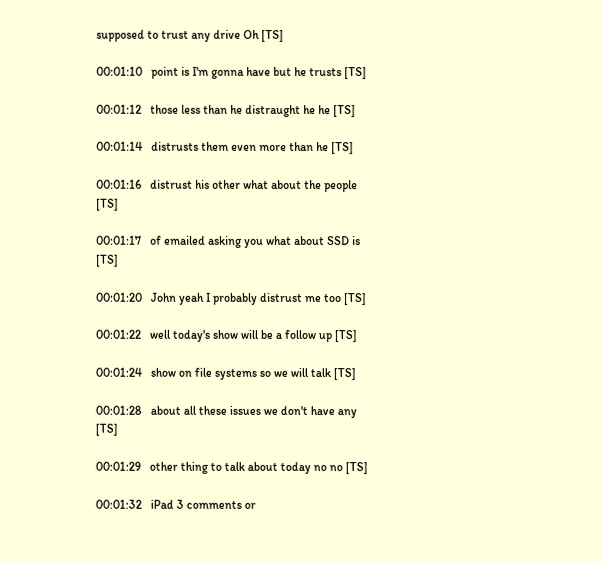supposed to trust any drive Oh [TS]

00:01:10   point is I'm gonna have but he trusts [TS]

00:01:12   those less than he distraught he he [TS]

00:01:14   distrusts them even more than he [TS]

00:01:16   distrust his other what about the people [TS]

00:01:17   of emailed asking you what about SSD is [TS]

00:01:20   John yeah I probably distrust me too [TS]

00:01:22   well today's show will be a follow up [TS]

00:01:24   show on file systems so we will talk [TS]

00:01:28   about all these issues we don't have any [TS]

00:01:29   other thing to talk about today no no [TS]

00:01:32   iPad 3 comments or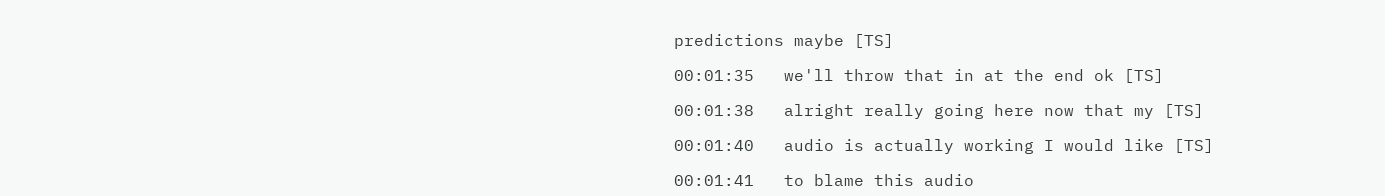predictions maybe [TS]

00:01:35   we'll throw that in at the end ok [TS]

00:01:38   alright really going here now that my [TS]

00:01:40   audio is actually working I would like [TS]

00:01:41   to blame this audio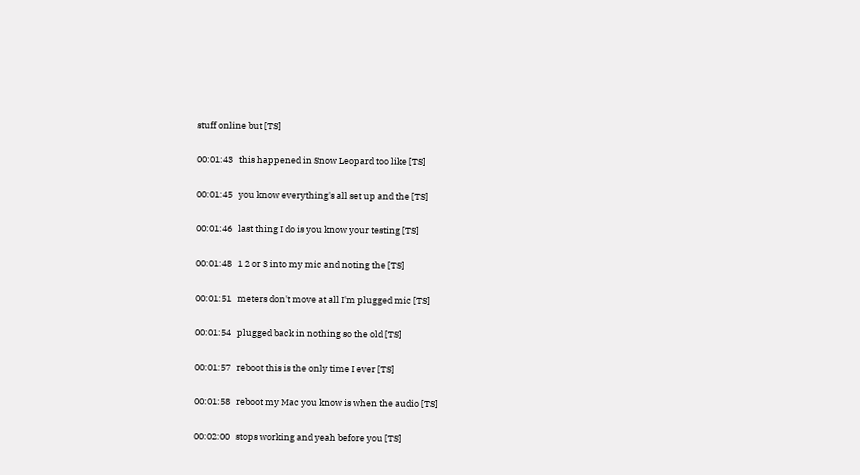stuff online but [TS]

00:01:43   this happened in Snow Leopard too like [TS]

00:01:45   you know everything's all set up and the [TS]

00:01:46   last thing I do is you know your testing [TS]

00:01:48   1 2 or 3 into my mic and noting the [TS]

00:01:51   meters don't move at all I'm plugged mic [TS]

00:01:54   plugged back in nothing so the old [TS]

00:01:57   reboot this is the only time I ever [TS]

00:01:58   reboot my Mac you know is when the audio [TS]

00:02:00   stops working and yeah before you [TS]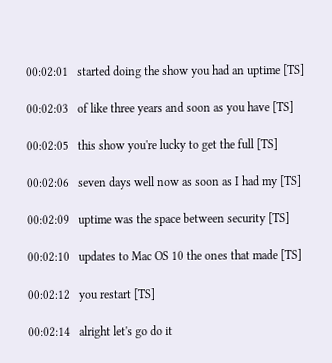00:02:01   started doing the show you had an uptime [TS]

00:02:03   of like three years and soon as you have [TS]

00:02:05   this show you're lucky to get the full [TS]

00:02:06   seven days well now as soon as I had my [TS]

00:02:09   uptime was the space between security [TS]

00:02:10   updates to Mac OS 10 the ones that made [TS]

00:02:12   you restart [TS]

00:02:14   alright let's go do it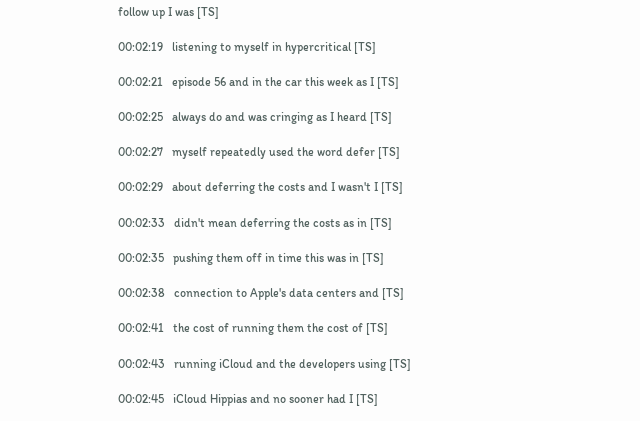follow up I was [TS]

00:02:19   listening to myself in hypercritical [TS]

00:02:21   episode 56 and in the car this week as I [TS]

00:02:25   always do and was cringing as I heard [TS]

00:02:27   myself repeatedly used the word defer [TS]

00:02:29   about deferring the costs and I wasn't I [TS]

00:02:33   didn't mean deferring the costs as in [TS]

00:02:35   pushing them off in time this was in [TS]

00:02:38   connection to Apple's data centers and [TS]

00:02:41   the cost of running them the cost of [TS]

00:02:43   running iCloud and the developers using [TS]

00:02:45   iCloud Hippias and no sooner had I [TS]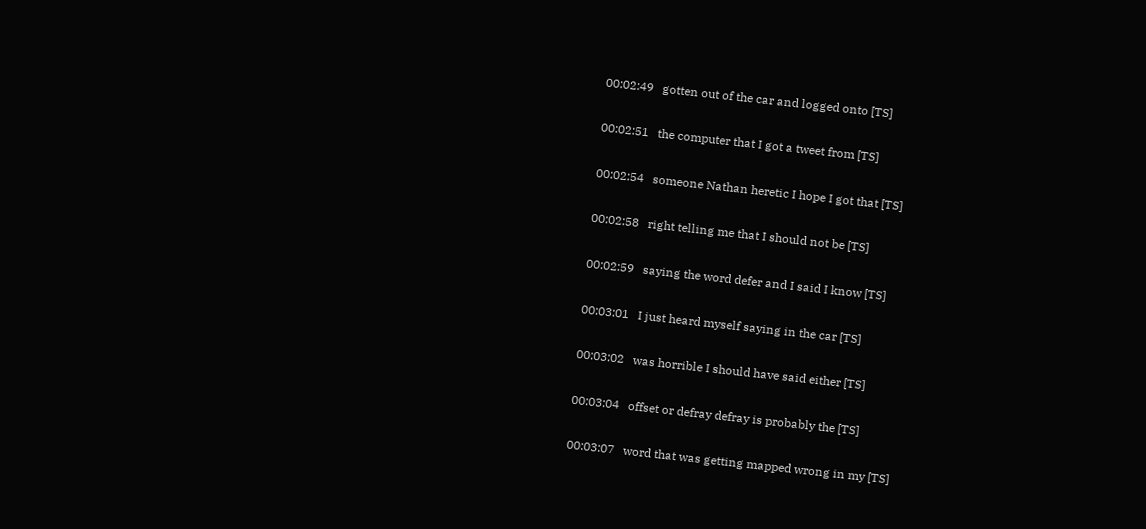00:02:49   gotten out of the car and logged onto [TS]

00:02:51   the computer that I got a tweet from [TS]

00:02:54   someone Nathan heretic I hope I got that [TS]

00:02:58   right telling me that I should not be [TS]

00:02:59   saying the word defer and I said I know [TS]

00:03:01   I just heard myself saying in the car [TS]

00:03:02   was horrible I should have said either [TS]

00:03:04   offset or defray defray is probably the [TS]

00:03:07   word that was getting mapped wrong in my [TS]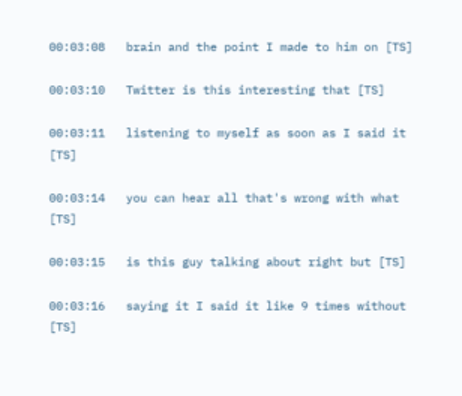00:03:08   brain and the point I made to him on [TS]

00:03:10   Twitter is this interesting that [TS]

00:03:11   listening to myself as soon as I said it [TS]

00:03:14   you can hear all that's wrong with what [TS]

00:03:15   is this guy talking about right but [TS]

00:03:16   saying it I said it like 9 times without [TS]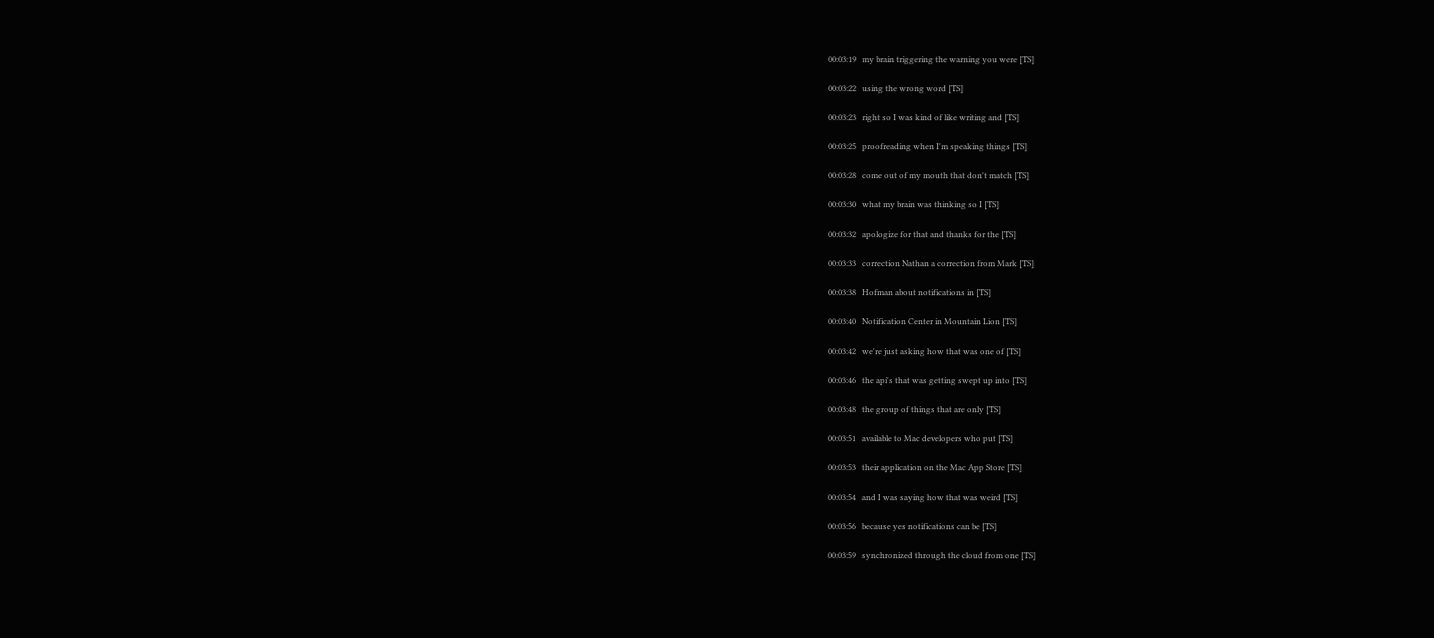00:03:19   my brain triggering the warning you were [TS]

00:03:22   using the wrong word [TS]

00:03:23   right so I was kind of like writing and [TS]

00:03:25   proofreading when I'm speaking things [TS]

00:03:28   come out of my mouth that don't match [TS]

00:03:30   what my brain was thinking so I [TS]

00:03:32   apologize for that and thanks for the [TS]

00:03:33   correction Nathan a correction from Mark [TS]

00:03:38   Hofman about notifications in [TS]

00:03:40   Notification Center in Mountain Lion [TS]

00:03:42   we're just asking how that was one of [TS]

00:03:46   the api's that was getting swept up into [TS]

00:03:48   the group of things that are only [TS]

00:03:51   available to Mac developers who put [TS]

00:03:53   their application on the Mac App Store [TS]

00:03:54   and I was saying how that was weird [TS]

00:03:56   because yes notifications can be [TS]

00:03:59   synchronized through the cloud from one [TS]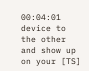00:04:01   device to the other and show up on your [TS]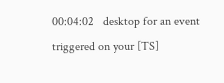00:04:02   desktop for an event triggered on your [TS]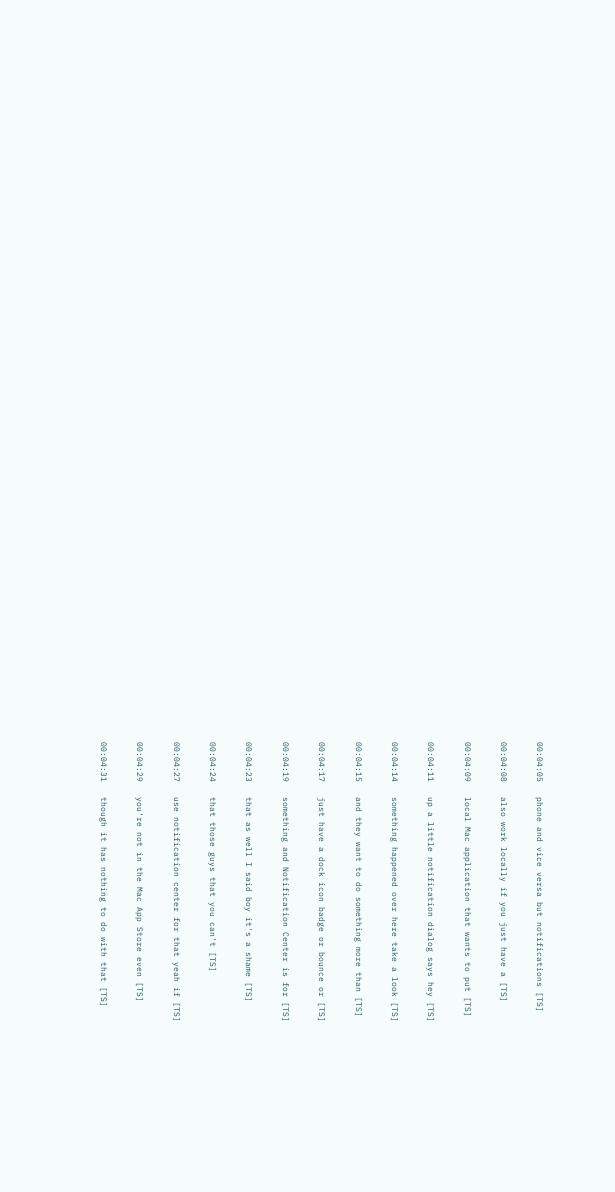00:04:05   phone and vice versa but notifications [TS]

00:04:08   also work locally if you just have a [TS]

00:04:09   local Mac application that wants to put [TS]

00:04:11   up a little notification dialog says hey [TS]

00:04:14   something happened over here take a look [TS]

00:04:15   and they want to do something more than [TS]

00:04:17   just have a dock icon badge or bounce or [TS]

00:04:19   something and Notification Center is for [TS]

00:04:23   that as well I said boy it's a shame [TS]

00:04:24   that those guys that you can't [TS]

00:04:27   use notification center for that yeah if [TS]

00:04:29   you're not in the Mac App Store even [TS]

00:04:31   though it has nothing to do with that [TS]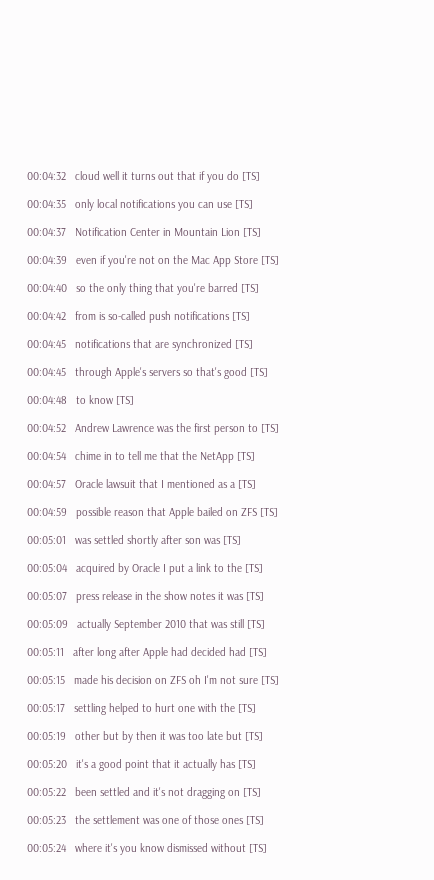00:04:32   cloud well it turns out that if you do [TS]

00:04:35   only local notifications you can use [TS]

00:04:37   Notification Center in Mountain Lion [TS]

00:04:39   even if you're not on the Mac App Store [TS]

00:04:40   so the only thing that you're barred [TS]

00:04:42   from is so-called push notifications [TS]

00:04:45   notifications that are synchronized [TS]

00:04:45   through Apple's servers so that's good [TS]

00:04:48   to know [TS]

00:04:52   Andrew Lawrence was the first person to [TS]

00:04:54   chime in to tell me that the NetApp [TS]

00:04:57   Oracle lawsuit that I mentioned as a [TS]

00:04:59   possible reason that Apple bailed on ZFS [TS]

00:05:01   was settled shortly after son was [TS]

00:05:04   acquired by Oracle I put a link to the [TS]

00:05:07   press release in the show notes it was [TS]

00:05:09   actually September 2010 that was still [TS]

00:05:11   after long after Apple had decided had [TS]

00:05:15   made his decision on ZFS oh I'm not sure [TS]

00:05:17   settling helped to hurt one with the [TS]

00:05:19   other but by then it was too late but [TS]

00:05:20   it's a good point that it actually has [TS]

00:05:22   been settled and it's not dragging on [TS]

00:05:23   the settlement was one of those ones [TS]

00:05:24   where it's you know dismissed without [TS]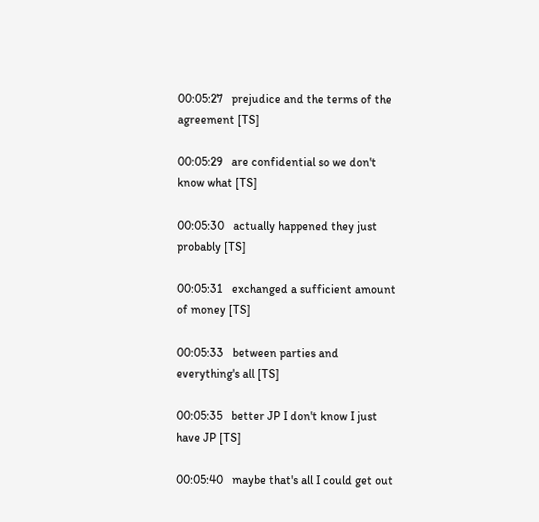00:05:27   prejudice and the terms of the agreement [TS]

00:05:29   are confidential so we don't know what [TS]

00:05:30   actually happened they just probably [TS]

00:05:31   exchanged a sufficient amount of money [TS]

00:05:33   between parties and everything's all [TS]

00:05:35   better JP I don't know I just have JP [TS]

00:05:40   maybe that's all I could get out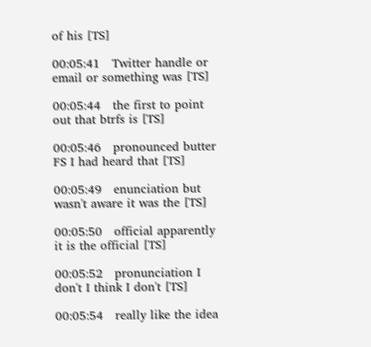of his [TS]

00:05:41   Twitter handle or email or something was [TS]

00:05:44   the first to point out that btrfs is [TS]

00:05:46   pronounced butter FS I had heard that [TS]

00:05:49   enunciation but wasn't aware it was the [TS]

00:05:50   official apparently it is the official [TS]

00:05:52   pronunciation I don't I think I don't [TS]

00:05:54   really like the idea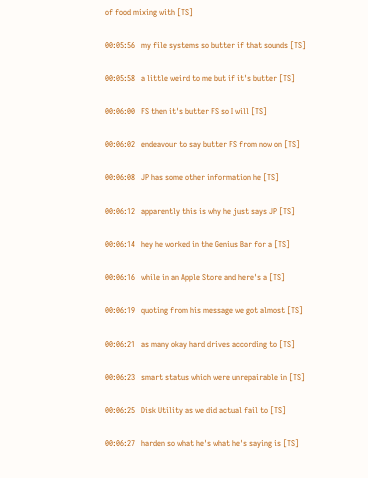of food mixing with [TS]

00:05:56   my file systems so butter if that sounds [TS]

00:05:58   a little weird to me but if it's butter [TS]

00:06:00   FS then it's butter FS so I will [TS]

00:06:02   endeavour to say butter FS from now on [TS]

00:06:08   JP has some other information he [TS]

00:06:12   apparently this is why he just says JP [TS]

00:06:14   hey he worked in the Genius Bar for a [TS]

00:06:16   while in an Apple Store and here's a [TS]

00:06:19   quoting from his message we got almost [TS]

00:06:21   as many okay hard drives according to [TS]

00:06:23   smart status which were unrepairable in [TS]

00:06:25   Disk Utility as we did actual fail to [TS]

00:06:27   harden so what he's what he's saying is [TS]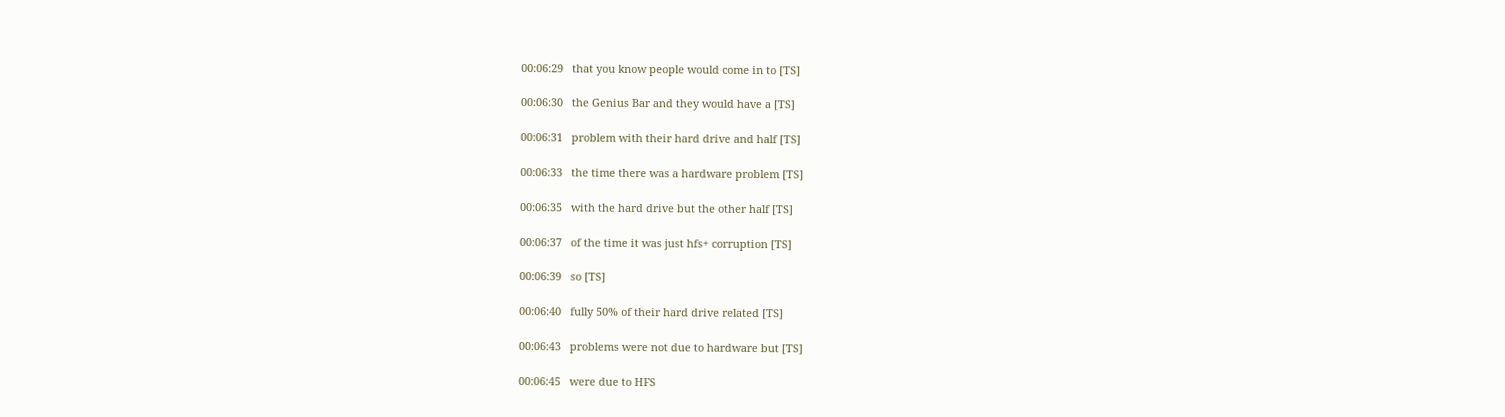00:06:29   that you know people would come in to [TS]

00:06:30   the Genius Bar and they would have a [TS]

00:06:31   problem with their hard drive and half [TS]

00:06:33   the time there was a hardware problem [TS]

00:06:35   with the hard drive but the other half [TS]

00:06:37   of the time it was just hfs+ corruption [TS]

00:06:39   so [TS]

00:06:40   fully 50% of their hard drive related [TS]

00:06:43   problems were not due to hardware but [TS]

00:06:45   were due to HFS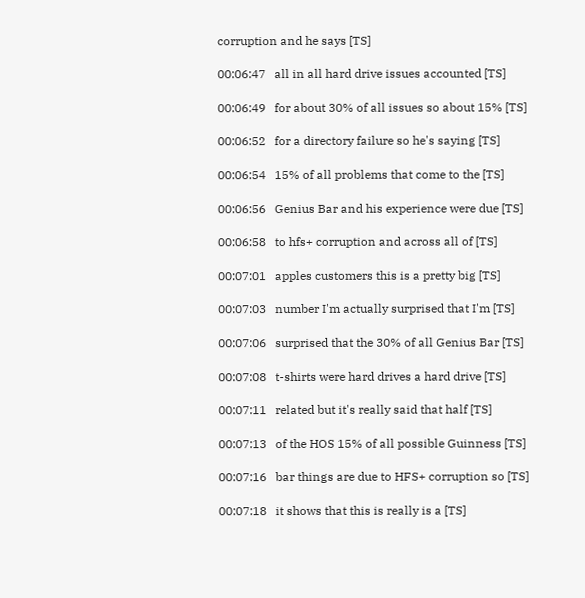corruption and he says [TS]

00:06:47   all in all hard drive issues accounted [TS]

00:06:49   for about 30% of all issues so about 15% [TS]

00:06:52   for a directory failure so he's saying [TS]

00:06:54   15% of all problems that come to the [TS]

00:06:56   Genius Bar and his experience were due [TS]

00:06:58   to hfs+ corruption and across all of [TS]

00:07:01   apples customers this is a pretty big [TS]

00:07:03   number I'm actually surprised that I'm [TS]

00:07:06   surprised that the 30% of all Genius Bar [TS]

00:07:08   t-shirts were hard drives a hard drive [TS]

00:07:11   related but it's really said that half [TS]

00:07:13   of the HOS 15% of all possible Guinness [TS]

00:07:16   bar things are due to HFS+ corruption so [TS]

00:07:18   it shows that this is really is a [TS]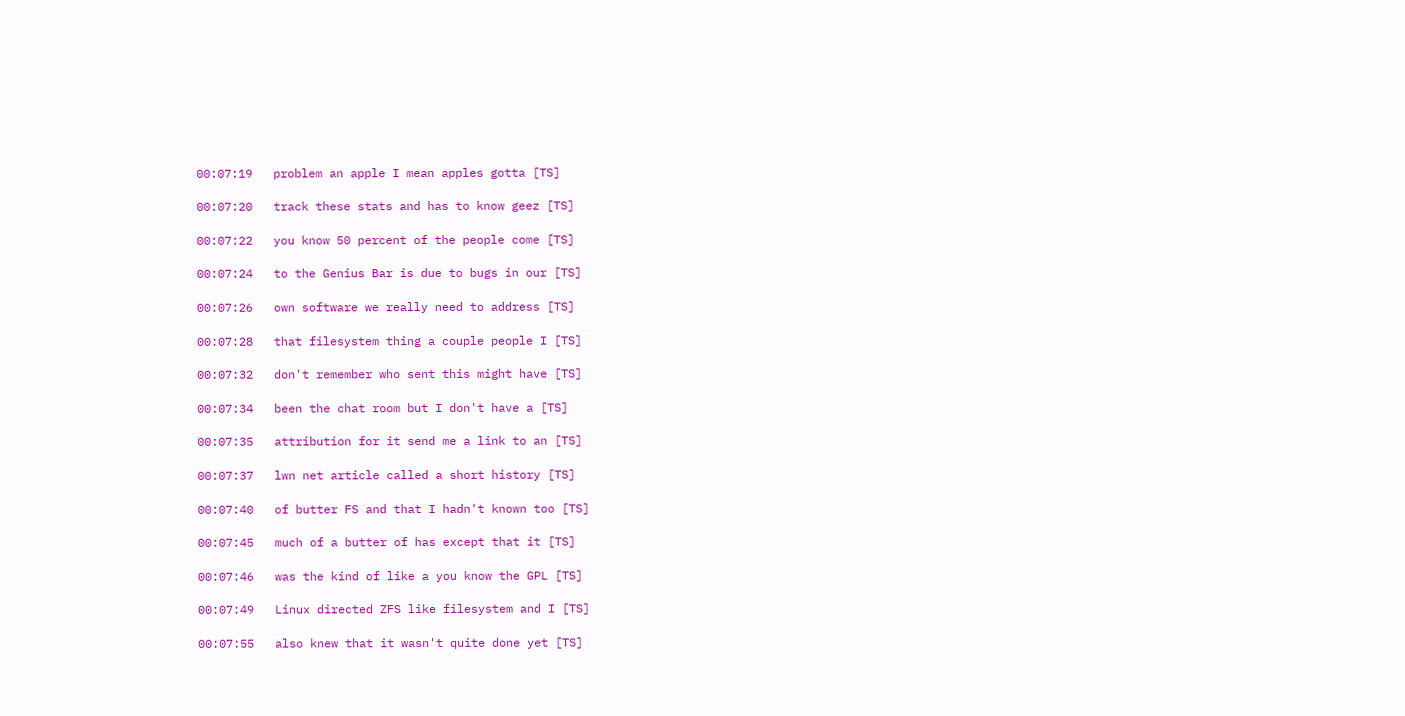00:07:19   problem an apple I mean apples gotta [TS]

00:07:20   track these stats and has to know geez [TS]

00:07:22   you know 50 percent of the people come [TS]

00:07:24   to the Genius Bar is due to bugs in our [TS]

00:07:26   own software we really need to address [TS]

00:07:28   that filesystem thing a couple people I [TS]

00:07:32   don't remember who sent this might have [TS]

00:07:34   been the chat room but I don't have a [TS]

00:07:35   attribution for it send me a link to an [TS]

00:07:37   lwn net article called a short history [TS]

00:07:40   of butter FS and that I hadn't known too [TS]

00:07:45   much of a butter of has except that it [TS]

00:07:46   was the kind of like a you know the GPL [TS]

00:07:49   Linux directed ZFS like filesystem and I [TS]

00:07:55   also knew that it wasn't quite done yet [TS]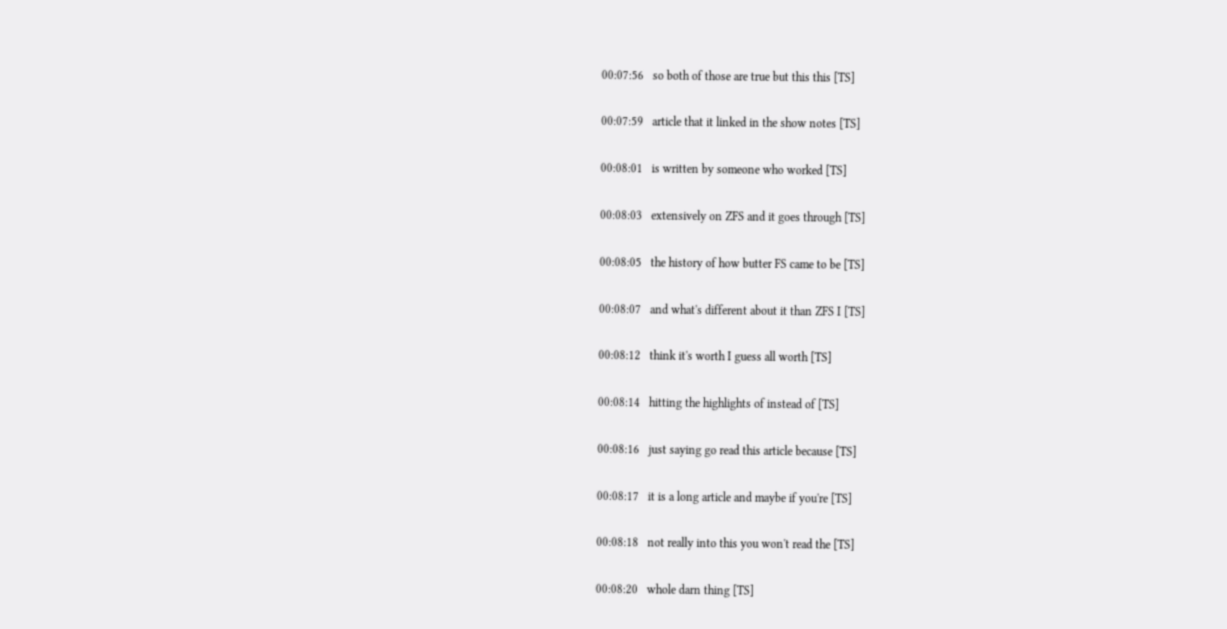00:07:56   so both of those are true but this this [TS]

00:07:59   article that it linked in the show notes [TS]

00:08:01   is written by someone who worked [TS]

00:08:03   extensively on ZFS and it goes through [TS]

00:08:05   the history of how butter FS came to be [TS]

00:08:07   and what's different about it than ZFS I [TS]

00:08:12   think it's worth I guess all worth [TS]

00:08:14   hitting the highlights of instead of [TS]

00:08:16   just saying go read this article because [TS]

00:08:17   it is a long article and maybe if you're [TS]

00:08:18   not really into this you won't read the [TS]

00:08:20   whole darn thing [TS]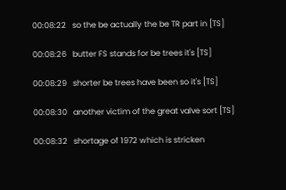00:08:22   so the be actually the be TR part in [TS]

00:08:26   butter FS stands for be trees it's [TS]

00:08:29   shorter be trees have been so it's [TS]

00:08:30   another victim of the great valve sort [TS]

00:08:32   shortage of 1972 which is stricken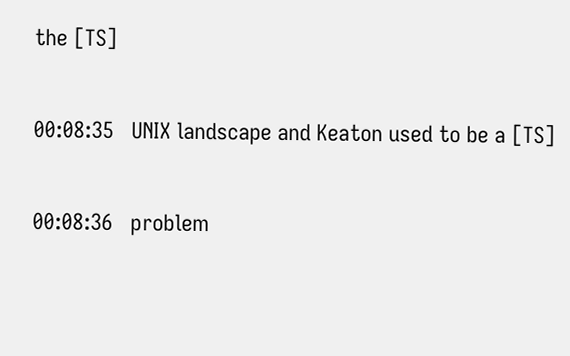the [TS]

00:08:35   UNIX landscape and Keaton used to be a [TS]

00:08:36   problem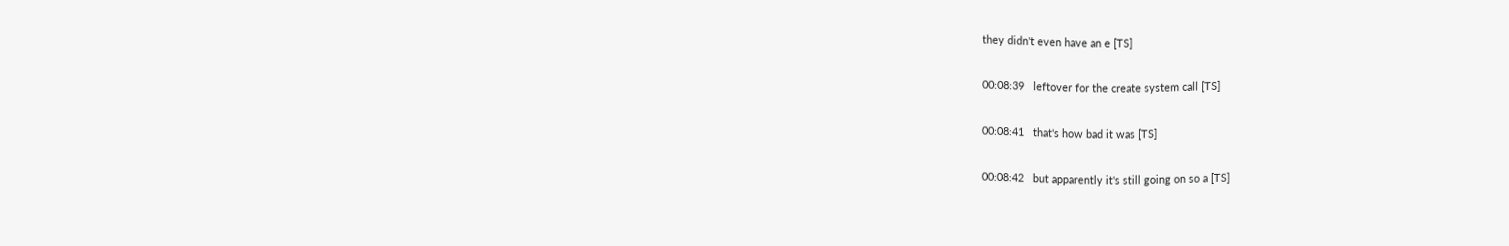they didn't even have an e [TS]

00:08:39   leftover for the create system call [TS]

00:08:41   that's how bad it was [TS]

00:08:42   but apparently it's still going on so a [TS]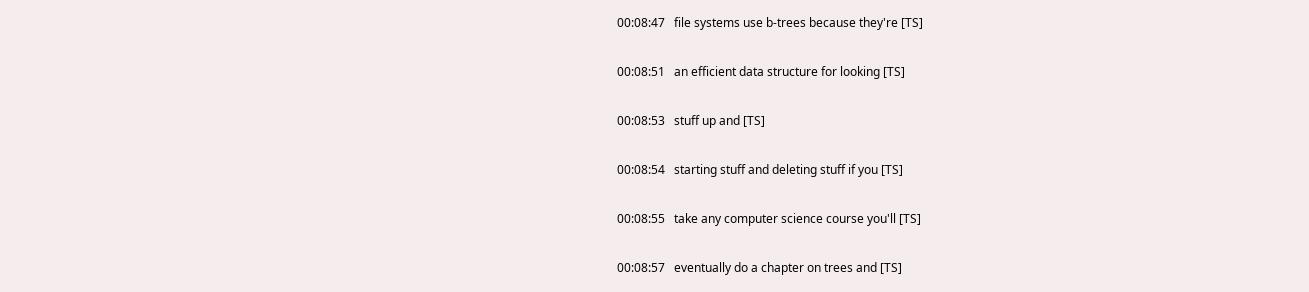00:08:47   file systems use b-trees because they're [TS]

00:08:51   an efficient data structure for looking [TS]

00:08:53   stuff up and [TS]

00:08:54   starting stuff and deleting stuff if you [TS]

00:08:55   take any computer science course you'll [TS]

00:08:57   eventually do a chapter on trees and [TS]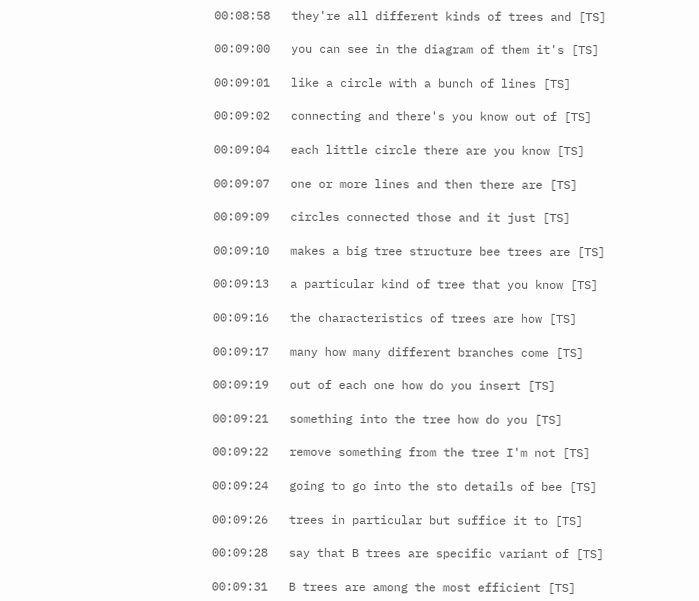00:08:58   they're all different kinds of trees and [TS]

00:09:00   you can see in the diagram of them it's [TS]

00:09:01   like a circle with a bunch of lines [TS]

00:09:02   connecting and there's you know out of [TS]

00:09:04   each little circle there are you know [TS]

00:09:07   one or more lines and then there are [TS]

00:09:09   circles connected those and it just [TS]

00:09:10   makes a big tree structure bee trees are [TS]

00:09:13   a particular kind of tree that you know [TS]

00:09:16   the characteristics of trees are how [TS]

00:09:17   many how many different branches come [TS]

00:09:19   out of each one how do you insert [TS]

00:09:21   something into the tree how do you [TS]

00:09:22   remove something from the tree I'm not [TS]

00:09:24   going to go into the sto details of bee [TS]

00:09:26   trees in particular but suffice it to [TS]

00:09:28   say that B trees are specific variant of [TS]

00:09:31   B trees are among the most efficient [TS]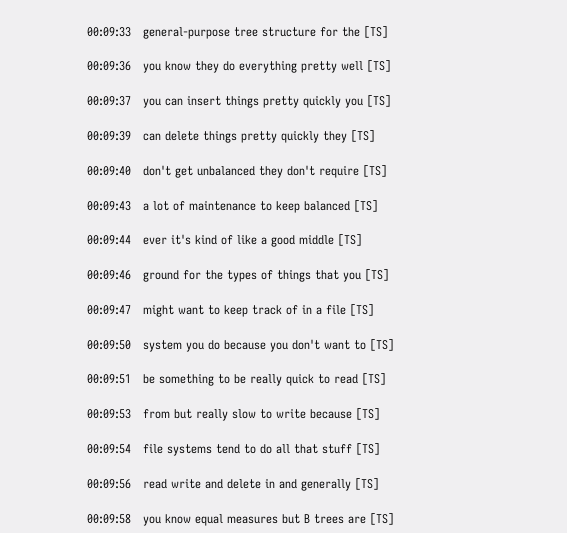00:09:33   general-purpose tree structure for the [TS]

00:09:36   you know they do everything pretty well [TS]

00:09:37   you can insert things pretty quickly you [TS]

00:09:39   can delete things pretty quickly they [TS]

00:09:40   don't get unbalanced they don't require [TS]

00:09:43   a lot of maintenance to keep balanced [TS]

00:09:44   ever it's kind of like a good middle [TS]

00:09:46   ground for the types of things that you [TS]

00:09:47   might want to keep track of in a file [TS]

00:09:50   system you do because you don't want to [TS]

00:09:51   be something to be really quick to read [TS]

00:09:53   from but really slow to write because [TS]

00:09:54   file systems tend to do all that stuff [TS]

00:09:56   read write and delete in and generally [TS]

00:09:58   you know equal measures but B trees are [TS]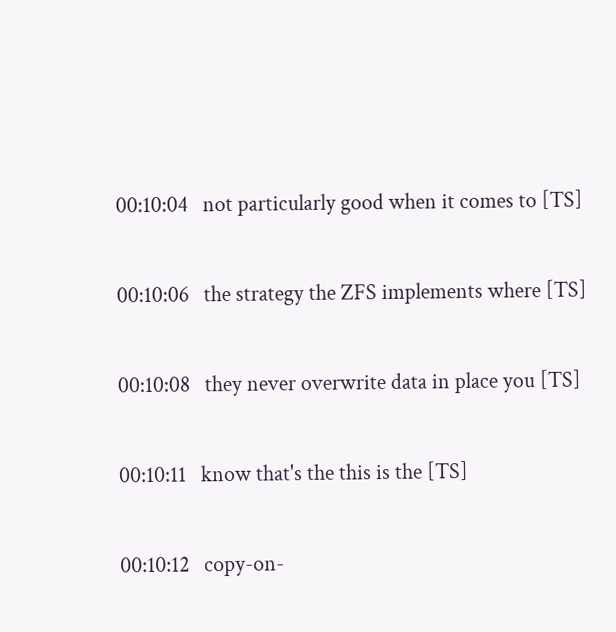00:10:04   not particularly good when it comes to [TS]

00:10:06   the strategy the ZFS implements where [TS]

00:10:08   they never overwrite data in place you [TS]

00:10:11   know that's the this is the [TS]

00:10:12   copy-on-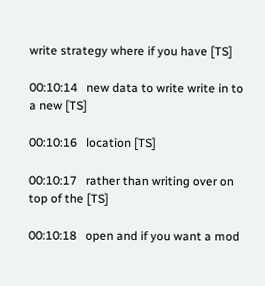write strategy where if you have [TS]

00:10:14   new data to write write in to a new [TS]

00:10:16   location [TS]

00:10:17   rather than writing over on top of the [TS]

00:10:18   open and if you want a mod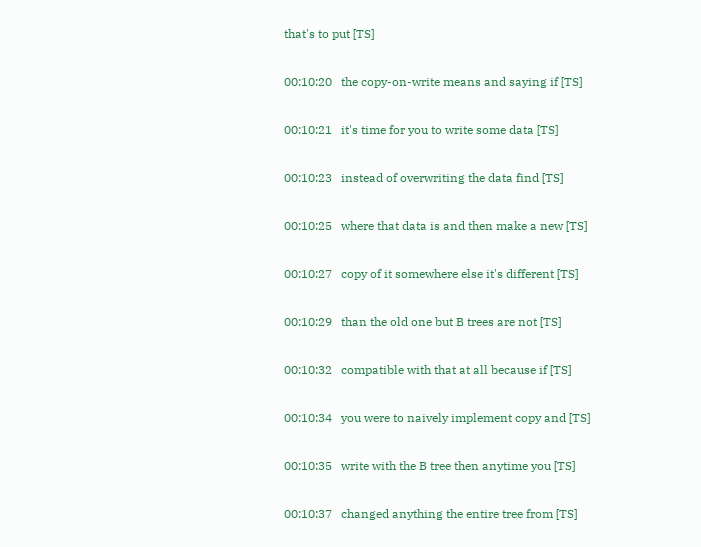that's to put [TS]

00:10:20   the copy-on-write means and saying if [TS]

00:10:21   it's time for you to write some data [TS]

00:10:23   instead of overwriting the data find [TS]

00:10:25   where that data is and then make a new [TS]

00:10:27   copy of it somewhere else it's different [TS]

00:10:29   than the old one but B trees are not [TS]

00:10:32   compatible with that at all because if [TS]

00:10:34   you were to naively implement copy and [TS]

00:10:35   write with the B tree then anytime you [TS]

00:10:37   changed anything the entire tree from [TS]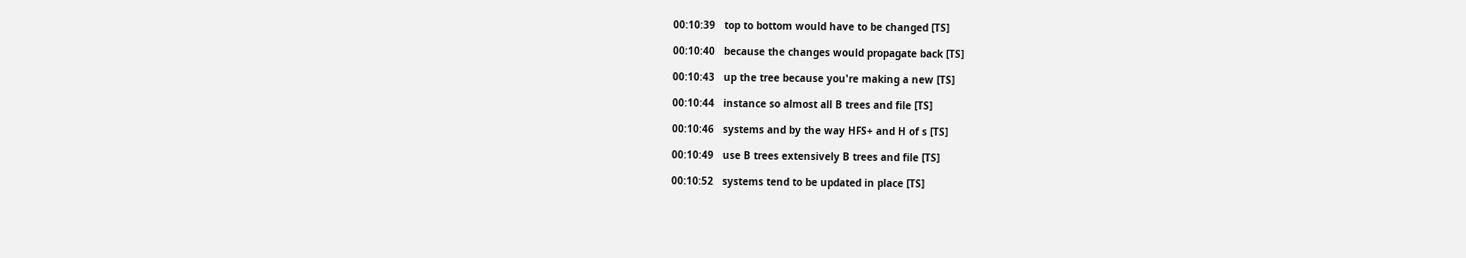00:10:39   top to bottom would have to be changed [TS]

00:10:40   because the changes would propagate back [TS]

00:10:43   up the tree because you're making a new [TS]

00:10:44   instance so almost all B trees and file [TS]

00:10:46   systems and by the way HFS+ and H of s [TS]

00:10:49   use B trees extensively B trees and file [TS]

00:10:52   systems tend to be updated in place [TS]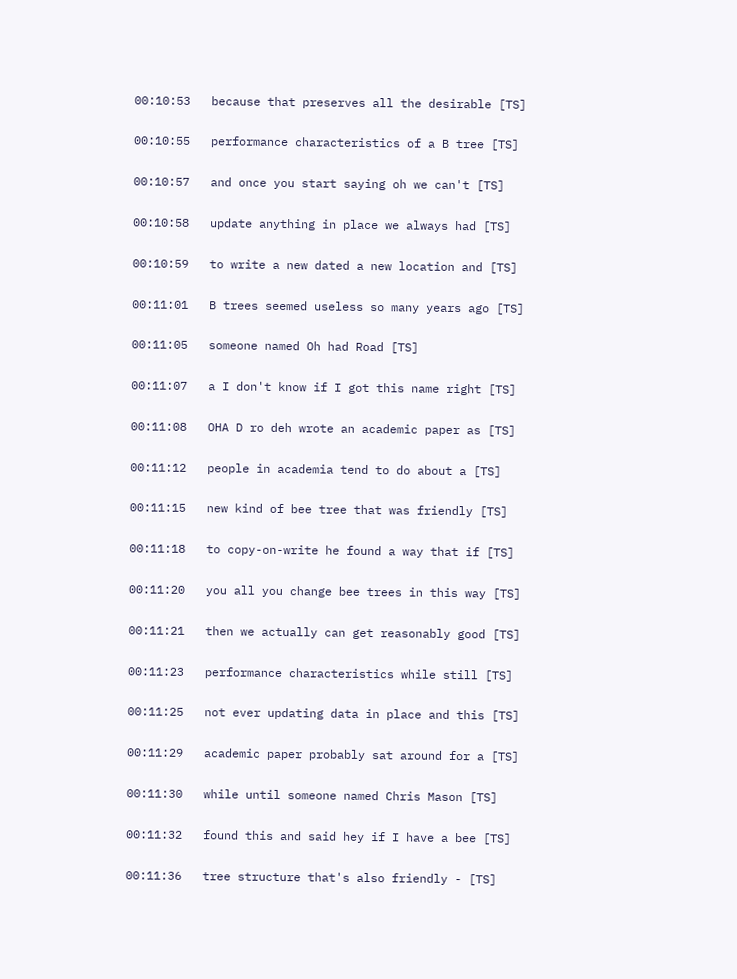00:10:53   because that preserves all the desirable [TS]

00:10:55   performance characteristics of a B tree [TS]

00:10:57   and once you start saying oh we can't [TS]

00:10:58   update anything in place we always had [TS]

00:10:59   to write a new dated a new location and [TS]

00:11:01   B trees seemed useless so many years ago [TS]

00:11:05   someone named Oh had Road [TS]

00:11:07   a I don't know if I got this name right [TS]

00:11:08   OHA D ro deh wrote an academic paper as [TS]

00:11:12   people in academia tend to do about a [TS]

00:11:15   new kind of bee tree that was friendly [TS]

00:11:18   to copy-on-write he found a way that if [TS]

00:11:20   you all you change bee trees in this way [TS]

00:11:21   then we actually can get reasonably good [TS]

00:11:23   performance characteristics while still [TS]

00:11:25   not ever updating data in place and this [TS]

00:11:29   academic paper probably sat around for a [TS]

00:11:30   while until someone named Chris Mason [TS]

00:11:32   found this and said hey if I have a bee [TS]

00:11:36   tree structure that's also friendly - [TS]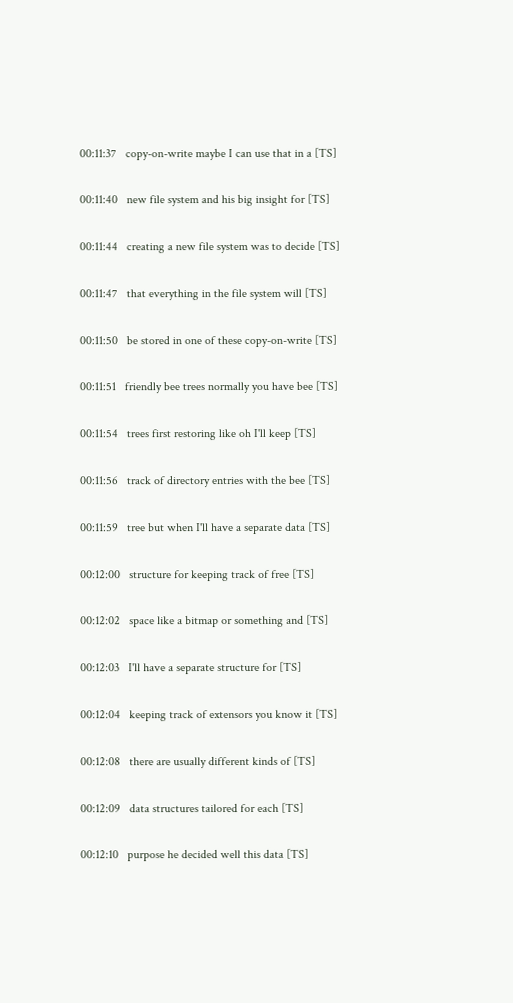00:11:37   copy-on-write maybe I can use that in a [TS]

00:11:40   new file system and his big insight for [TS]

00:11:44   creating a new file system was to decide [TS]

00:11:47   that everything in the file system will [TS]

00:11:50   be stored in one of these copy-on-write [TS]

00:11:51   friendly bee trees normally you have bee [TS]

00:11:54   trees first restoring like oh I'll keep [TS]

00:11:56   track of directory entries with the bee [TS]

00:11:59   tree but when I'll have a separate data [TS]

00:12:00   structure for keeping track of free [TS]

00:12:02   space like a bitmap or something and [TS]

00:12:03   I'll have a separate structure for [TS]

00:12:04   keeping track of extensors you know it [TS]

00:12:08   there are usually different kinds of [TS]

00:12:09   data structures tailored for each [TS]

00:12:10   purpose he decided well this data [TS]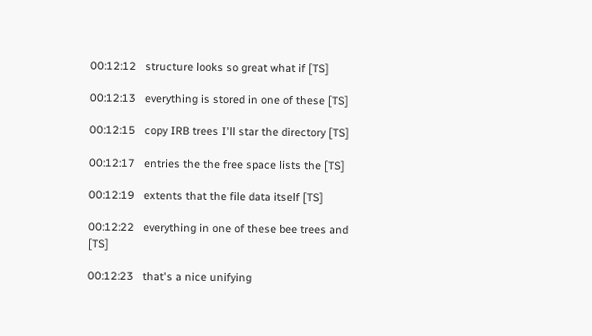00:12:12   structure looks so great what if [TS]

00:12:13   everything is stored in one of these [TS]

00:12:15   copy IRB trees I'll star the directory [TS]

00:12:17   entries the the free space lists the [TS]

00:12:19   extents that the file data itself [TS]

00:12:22   everything in one of these bee trees and [TS]

00:12:23   that's a nice unifying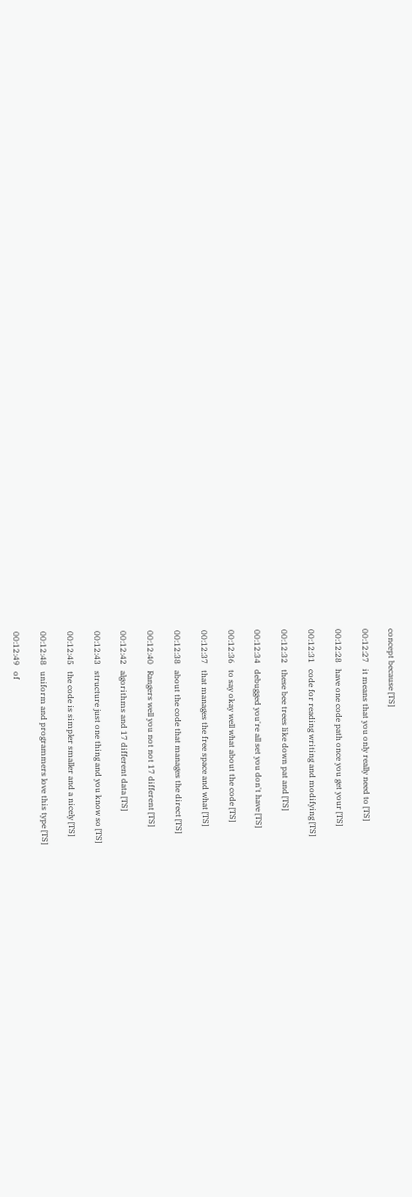concept because [TS]

00:12:27   it means that you only really need to [TS]

00:12:28   have one code path once you get your [TS]

00:12:31   code for reading writing and modifying [TS]

00:12:32   these bee trees like down pat and [TS]

00:12:34   debugged you're all set you don't have [TS]

00:12:36   to say okay well what about the code [TS]

00:12:37   that manages the free space and what [TS]

00:12:38   about the code that manages the direct [TS]

00:12:40   Rangers well you not not 17 different [TS]

00:12:42   algorithms and 17 different data [TS]

00:12:43   structure just one thing and you know so [TS]

00:12:45   the code is simpler smaller and a nicely [TS]

00:12:48   uniform and programmers love this type [TS]

00:12:49   of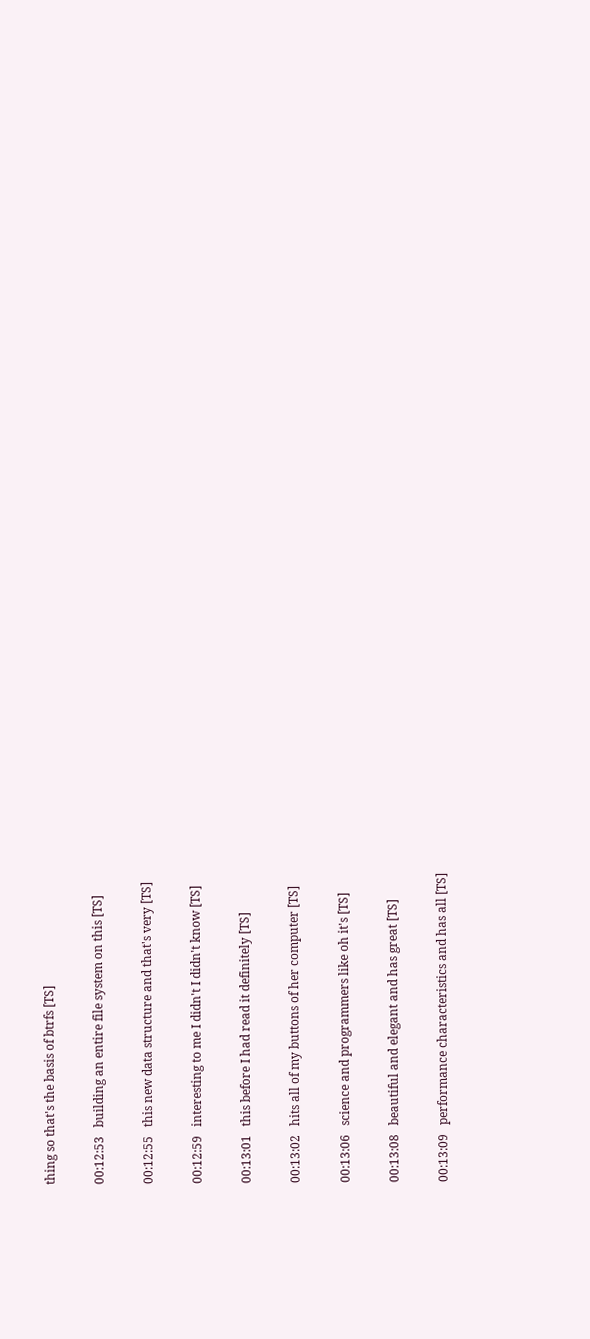thing so that's the basis of btrfs [TS]

00:12:53   building an entire file system on this [TS]

00:12:55   this new data structure and that's very [TS]

00:12:59   interesting to me I didn't I didn't know [TS]

00:13:01   this before I had read it definitely [TS]

00:13:02   hits all of my buttons of her computer [TS]

00:13:06   science and programmers like oh it's [TS]

00:13:08   beautiful and elegant and has great [TS]

00:13:09   performance characteristics and has all [TS]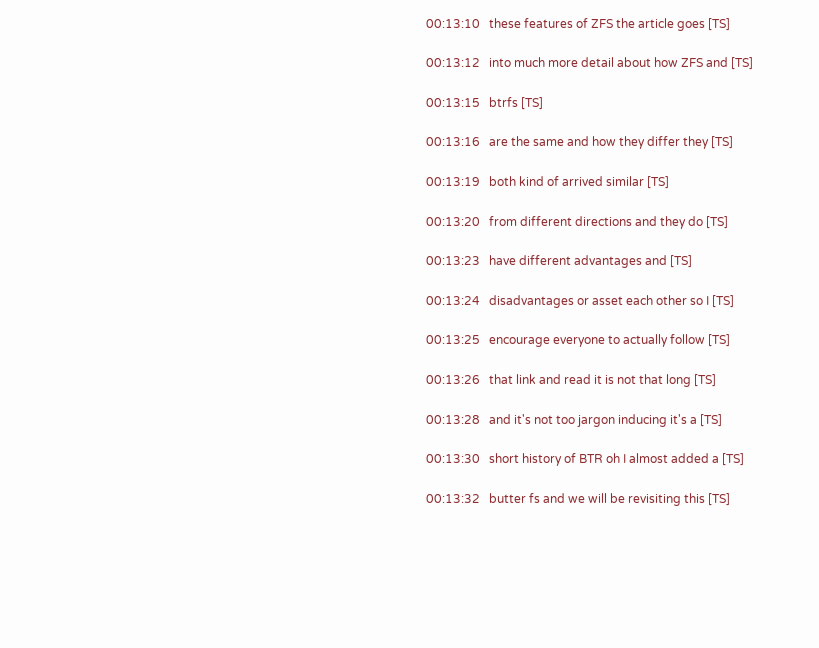00:13:10   these features of ZFS the article goes [TS]

00:13:12   into much more detail about how ZFS and [TS]

00:13:15   btrfs [TS]

00:13:16   are the same and how they differ they [TS]

00:13:19   both kind of arrived similar [TS]

00:13:20   from different directions and they do [TS]

00:13:23   have different advantages and [TS]

00:13:24   disadvantages or asset each other so I [TS]

00:13:25   encourage everyone to actually follow [TS]

00:13:26   that link and read it is not that long [TS]

00:13:28   and it's not too jargon inducing it's a [TS]

00:13:30   short history of BTR oh I almost added a [TS]

00:13:32   butter fs and we will be revisiting this [TS]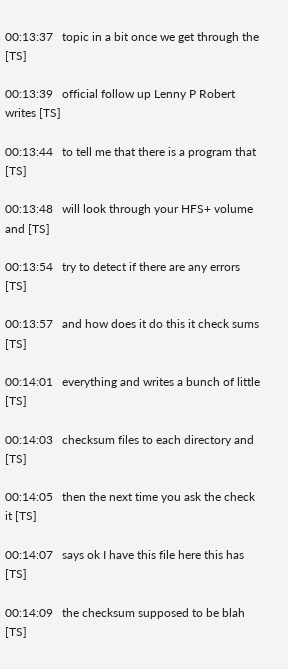00:13:37   topic in a bit once we get through the [TS]

00:13:39   official follow up Lenny P Robert writes [TS]

00:13:44   to tell me that there is a program that [TS]

00:13:48   will look through your HFS+ volume and [TS]

00:13:54   try to detect if there are any errors [TS]

00:13:57   and how does it do this it check sums [TS]

00:14:01   everything and writes a bunch of little [TS]

00:14:03   checksum files to each directory and [TS]

00:14:05   then the next time you ask the check it [TS]

00:14:07   says ok I have this file here this has [TS]

00:14:09   the checksum supposed to be blah [TS]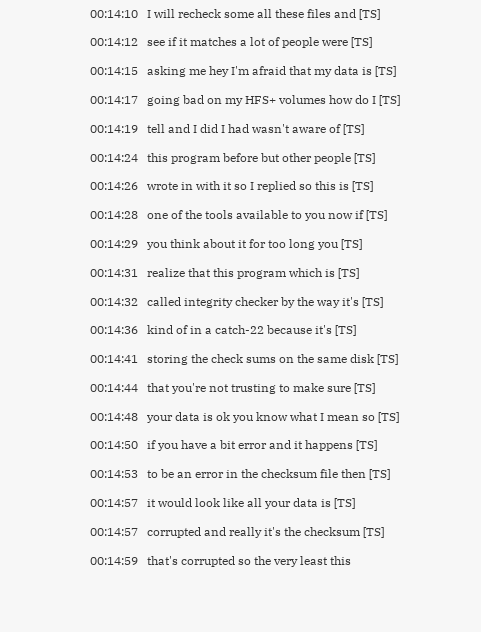00:14:10   I will recheck some all these files and [TS]

00:14:12   see if it matches a lot of people were [TS]

00:14:15   asking me hey I'm afraid that my data is [TS]

00:14:17   going bad on my HFS+ volumes how do I [TS]

00:14:19   tell and I did I had wasn't aware of [TS]

00:14:24   this program before but other people [TS]

00:14:26   wrote in with it so I replied so this is [TS]

00:14:28   one of the tools available to you now if [TS]

00:14:29   you think about it for too long you [TS]

00:14:31   realize that this program which is [TS]

00:14:32   called integrity checker by the way it's [TS]

00:14:36   kind of in a catch-22 because it's [TS]

00:14:41   storing the check sums on the same disk [TS]

00:14:44   that you're not trusting to make sure [TS]

00:14:48   your data is ok you know what I mean so [TS]

00:14:50   if you have a bit error and it happens [TS]

00:14:53   to be an error in the checksum file then [TS]

00:14:57   it would look like all your data is [TS]

00:14:57   corrupted and really it's the checksum [TS]

00:14:59   that's corrupted so the very least this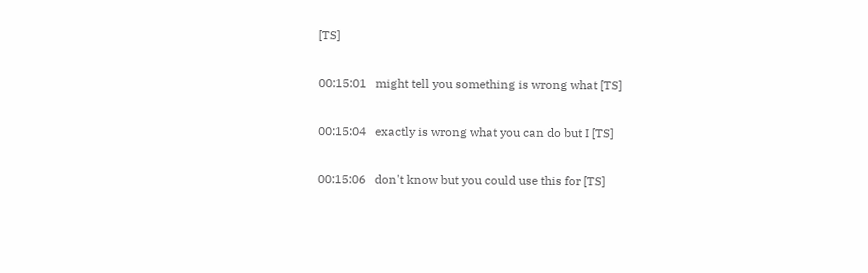[TS]

00:15:01   might tell you something is wrong what [TS]

00:15:04   exactly is wrong what you can do but I [TS]

00:15:06   don't know but you could use this for [TS]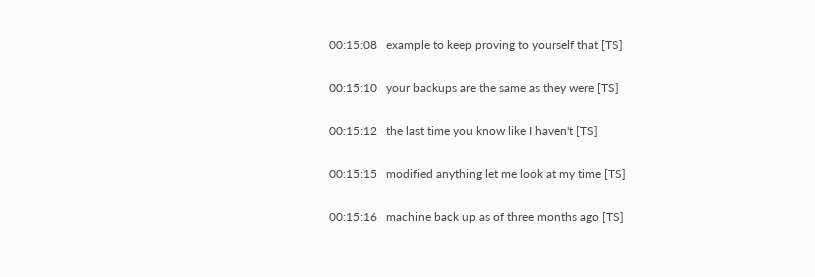00:15:08   example to keep proving to yourself that [TS]

00:15:10   your backups are the same as they were [TS]

00:15:12   the last time you know like I haven't [TS]

00:15:15   modified anything let me look at my time [TS]

00:15:16   machine back up as of three months ago [TS]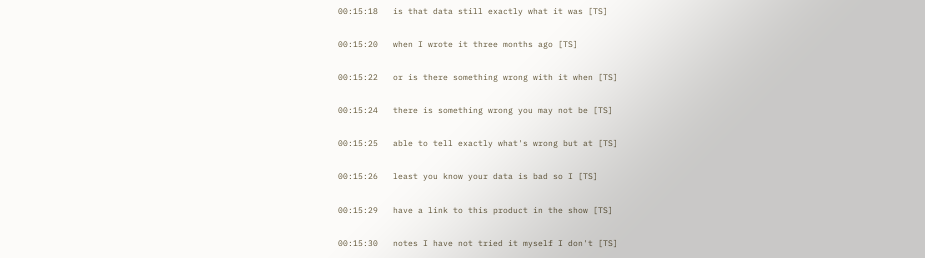00:15:18   is that data still exactly what it was [TS]

00:15:20   when I wrote it three months ago [TS]

00:15:22   or is there something wrong with it when [TS]

00:15:24   there is something wrong you may not be [TS]

00:15:25   able to tell exactly what's wrong but at [TS]

00:15:26   least you know your data is bad so I [TS]

00:15:29   have a link to this product in the show [TS]

00:15:30   notes I have not tried it myself I don't [TS]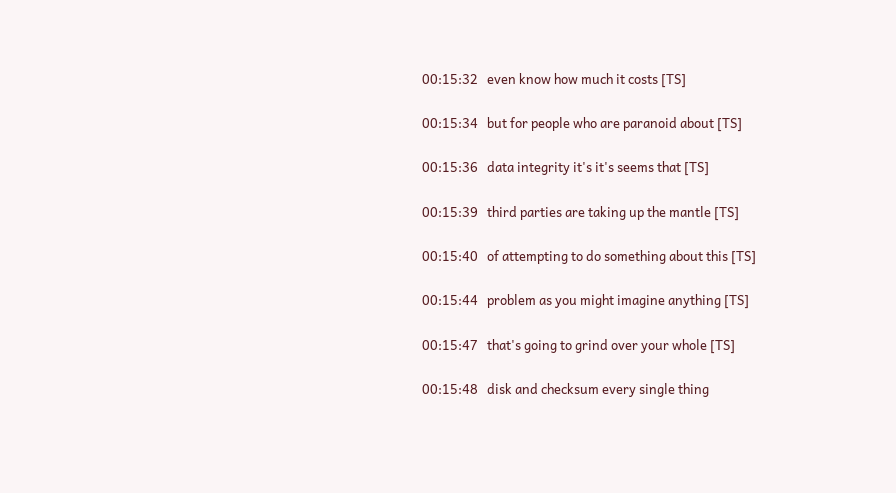00:15:32   even know how much it costs [TS]

00:15:34   but for people who are paranoid about [TS]

00:15:36   data integrity it's it's seems that [TS]

00:15:39   third parties are taking up the mantle [TS]

00:15:40   of attempting to do something about this [TS]

00:15:44   problem as you might imagine anything [TS]

00:15:47   that's going to grind over your whole [TS]

00:15:48   disk and checksum every single thing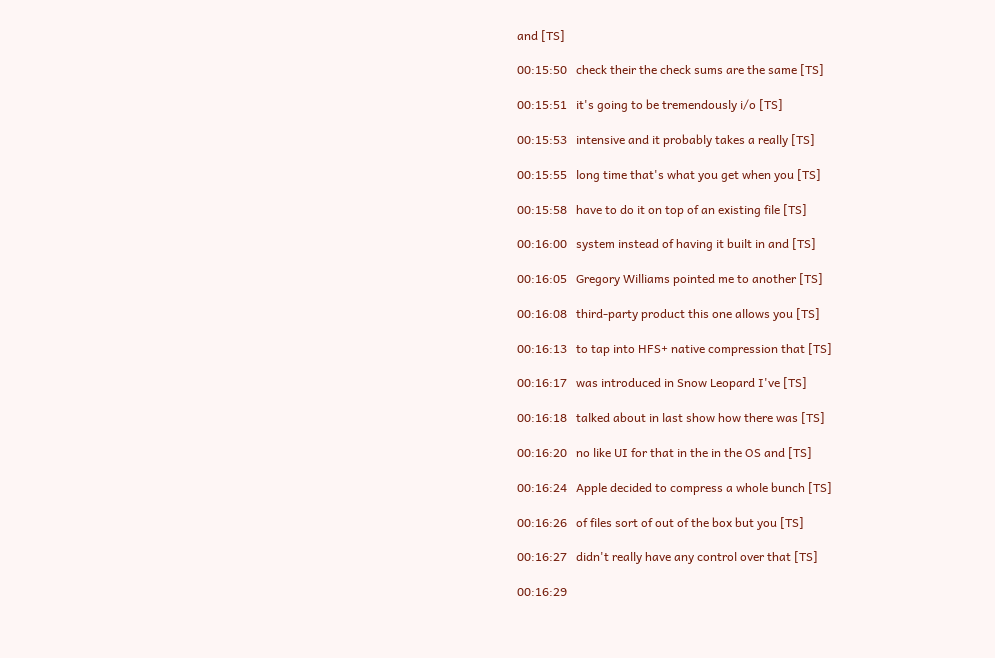and [TS]

00:15:50   check their the check sums are the same [TS]

00:15:51   it's going to be tremendously i/o [TS]

00:15:53   intensive and it probably takes a really [TS]

00:15:55   long time that's what you get when you [TS]

00:15:58   have to do it on top of an existing file [TS]

00:16:00   system instead of having it built in and [TS]

00:16:05   Gregory Williams pointed me to another [TS]

00:16:08   third-party product this one allows you [TS]

00:16:13   to tap into HFS+ native compression that [TS]

00:16:17   was introduced in Snow Leopard I've [TS]

00:16:18   talked about in last show how there was [TS]

00:16:20   no like UI for that in the in the OS and [TS]

00:16:24   Apple decided to compress a whole bunch [TS]

00:16:26   of files sort of out of the box but you [TS]

00:16:27   didn't really have any control over that [TS]

00:16:29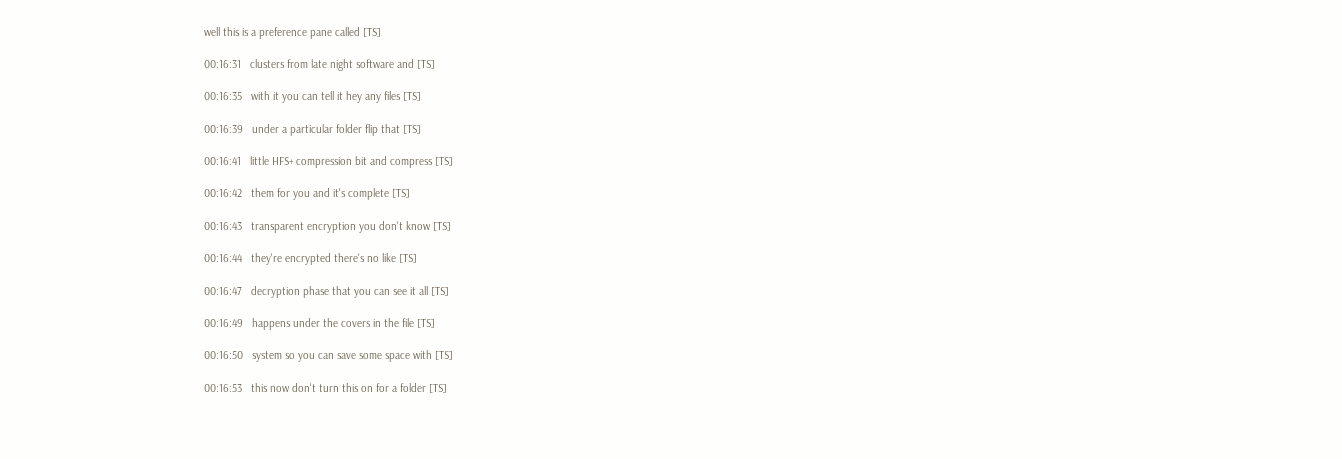well this is a preference pane called [TS]

00:16:31   clusters from late night software and [TS]

00:16:35   with it you can tell it hey any files [TS]

00:16:39   under a particular folder flip that [TS]

00:16:41   little HFS+ compression bit and compress [TS]

00:16:42   them for you and it's complete [TS]

00:16:43   transparent encryption you don't know [TS]

00:16:44   they're encrypted there's no like [TS]

00:16:47   decryption phase that you can see it all [TS]

00:16:49   happens under the covers in the file [TS]

00:16:50   system so you can save some space with [TS]

00:16:53   this now don't turn this on for a folder [TS]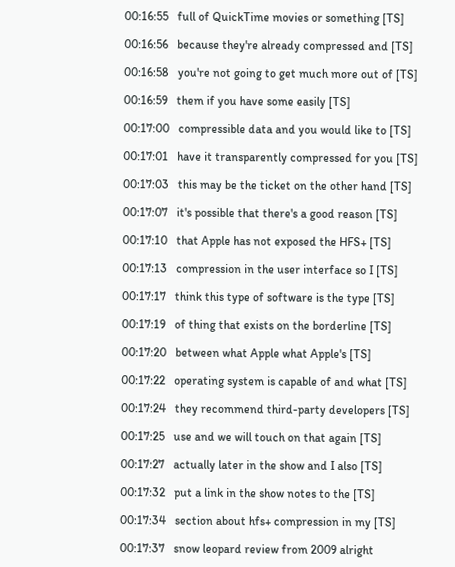00:16:55   full of QuickTime movies or something [TS]

00:16:56   because they're already compressed and [TS]

00:16:58   you're not going to get much more out of [TS]

00:16:59   them if you have some easily [TS]

00:17:00   compressible data and you would like to [TS]

00:17:01   have it transparently compressed for you [TS]

00:17:03   this may be the ticket on the other hand [TS]

00:17:07   it's possible that there's a good reason [TS]

00:17:10   that Apple has not exposed the HFS+ [TS]

00:17:13   compression in the user interface so I [TS]

00:17:17   think this type of software is the type [TS]

00:17:19   of thing that exists on the borderline [TS]

00:17:20   between what Apple what Apple's [TS]

00:17:22   operating system is capable of and what [TS]

00:17:24   they recommend third-party developers [TS]

00:17:25   use and we will touch on that again [TS]

00:17:27   actually later in the show and I also [TS]

00:17:32   put a link in the show notes to the [TS]

00:17:34   section about hfs+ compression in my [TS]

00:17:37   snow leopard review from 2009 alright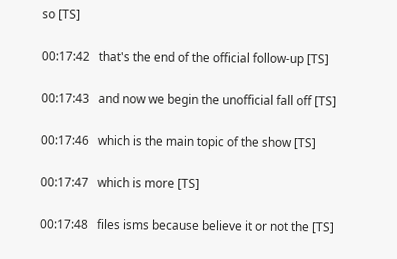so [TS]

00:17:42   that's the end of the official follow-up [TS]

00:17:43   and now we begin the unofficial fall off [TS]

00:17:46   which is the main topic of the show [TS]

00:17:47   which is more [TS]

00:17:48   files isms because believe it or not the [TS]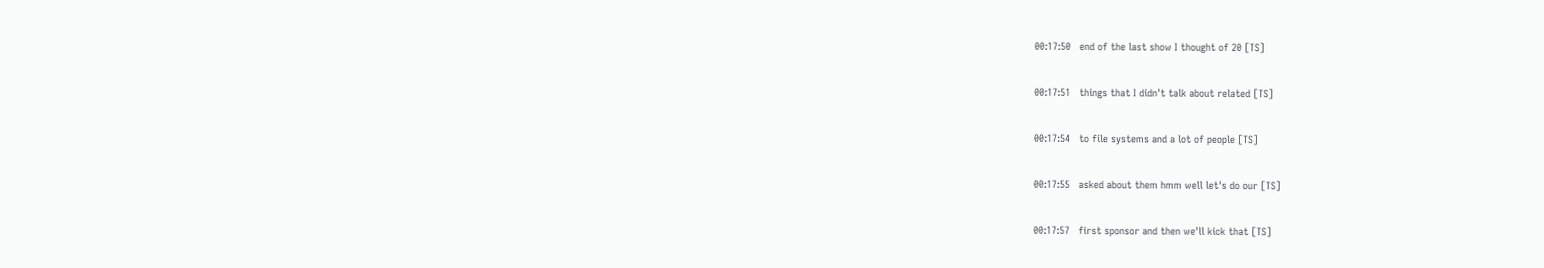00:17:50   end of the last show I thought of 20 [TS]

00:17:51   things that I didn't talk about related [TS]

00:17:54   to file systems and a lot of people [TS]

00:17:55   asked about them hmm well let's do our [TS]

00:17:57   first sponsor and then we'll kick that [TS]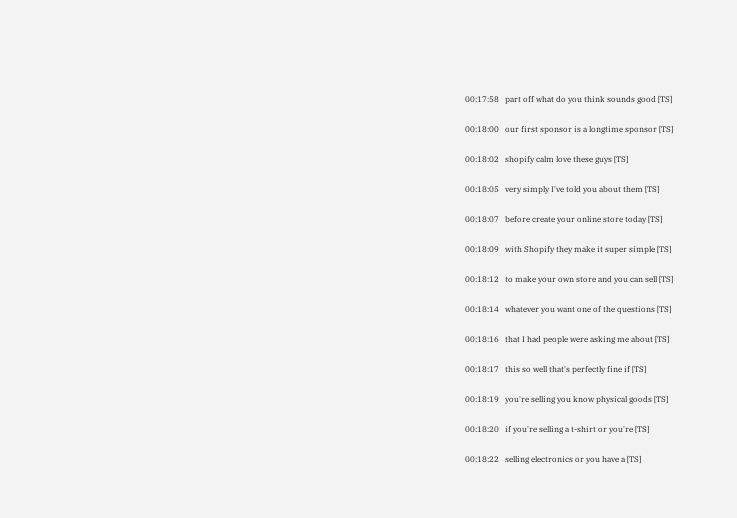00:17:58   part off what do you think sounds good [TS]

00:18:00   our first sponsor is a longtime sponsor [TS]

00:18:02   shopify calm love these guys [TS]

00:18:05   very simply I've told you about them [TS]

00:18:07   before create your online store today [TS]

00:18:09   with Shopify they make it super simple [TS]

00:18:12   to make your own store and you can sell [TS]

00:18:14   whatever you want one of the questions [TS]

00:18:16   that I had people were asking me about [TS]

00:18:17   this so well that's perfectly fine if [TS]

00:18:19   you're selling you know physical goods [TS]

00:18:20   if you're selling a t-shirt or you're [TS]

00:18:22   selling electronics or you have a [TS]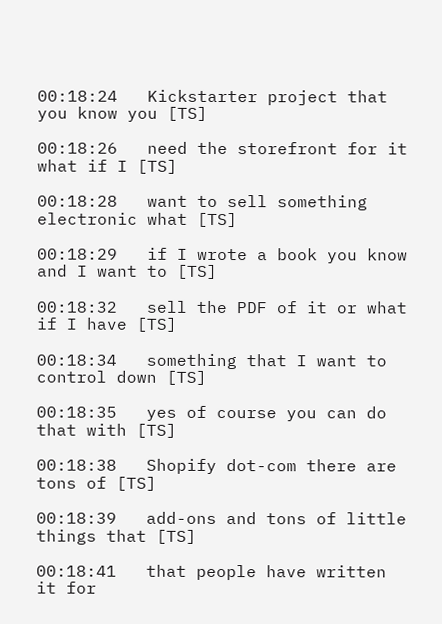00:18:24   Kickstarter project that you know you [TS]

00:18:26   need the storefront for it what if I [TS]

00:18:28   want to sell something electronic what [TS]

00:18:29   if I wrote a book you know and I want to [TS]

00:18:32   sell the PDF of it or what if I have [TS]

00:18:34   something that I want to control down [TS]

00:18:35   yes of course you can do that with [TS]

00:18:38   Shopify dot-com there are tons of [TS]

00:18:39   add-ons and tons of little things that [TS]

00:18:41   that people have written it for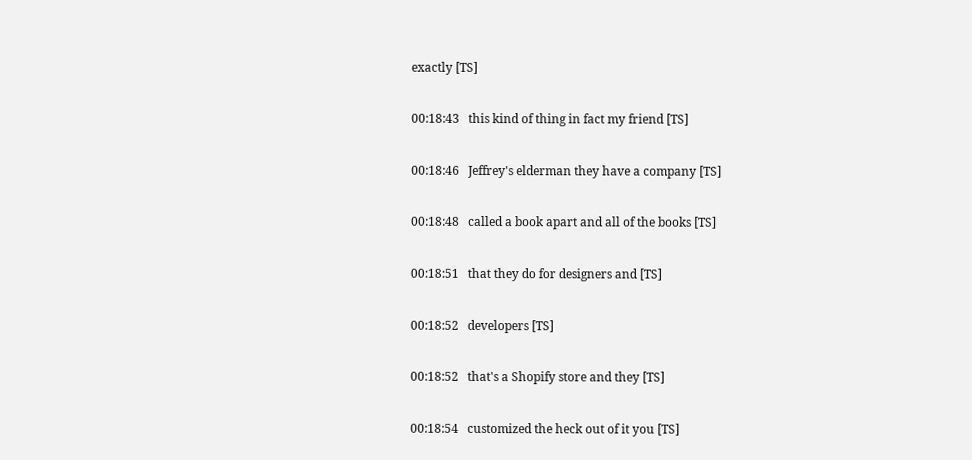exactly [TS]

00:18:43   this kind of thing in fact my friend [TS]

00:18:46   Jeffrey's elderman they have a company [TS]

00:18:48   called a book apart and all of the books [TS]

00:18:51   that they do for designers and [TS]

00:18:52   developers [TS]

00:18:52   that's a Shopify store and they [TS]

00:18:54   customized the heck out of it you [TS]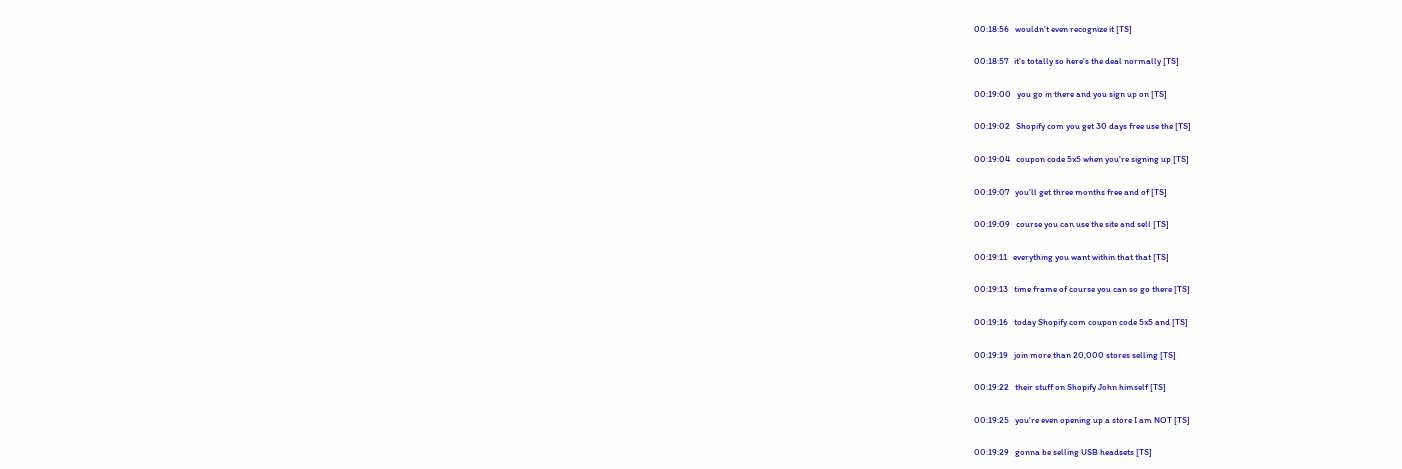00:18:56   wouldn't even recognize it [TS]

00:18:57   it's totally so here's the deal normally [TS]

00:19:00   you go in there and you sign up on [TS]

00:19:02   Shopify com you get 30 days free use the [TS]

00:19:04   coupon code 5x5 when you're signing up [TS]

00:19:07   you'll get three months free and of [TS]

00:19:09   course you can use the site and sell [TS]

00:19:11   everything you want within that that [TS]

00:19:13   time frame of course you can so go there [TS]

00:19:16   today Shopify com coupon code 5x5 and [TS]

00:19:19   join more than 20,000 stores selling [TS]

00:19:22   their stuff on Shopify John himself [TS]

00:19:25   you're even opening up a store I am NOT [TS]

00:19:29   gonna be selling USB headsets [TS]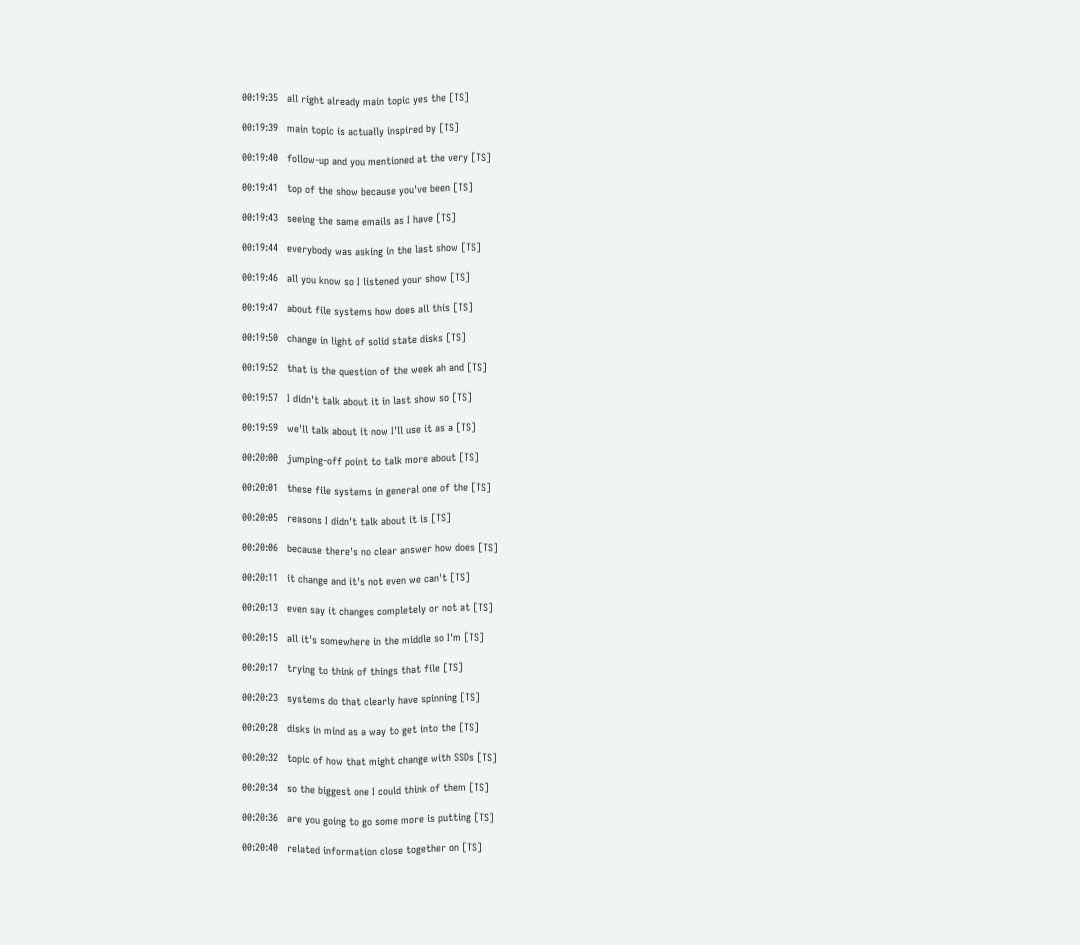00:19:35   all right already main topic yes the [TS]

00:19:39   main topic is actually inspired by [TS]

00:19:40   follow-up and you mentioned at the very [TS]

00:19:41   top of the show because you've been [TS]

00:19:43   seeing the same emails as I have [TS]

00:19:44   everybody was asking in the last show [TS]

00:19:46   all you know so I listened your show [TS]

00:19:47   about file systems how does all this [TS]

00:19:50   change in light of solid state disks [TS]

00:19:52   that is the question of the week ah and [TS]

00:19:57   I didn't talk about it in last show so [TS]

00:19:59   we'll talk about it now I'll use it as a [TS]

00:20:00   jumping-off point to talk more about [TS]

00:20:01   these file systems in general one of the [TS]

00:20:05   reasons I didn't talk about it is [TS]

00:20:06   because there's no clear answer how does [TS]

00:20:11   it change and it's not even we can't [TS]

00:20:13   even say it changes completely or not at [TS]

00:20:15   all it's somewhere in the middle so I'm [TS]

00:20:17   trying to think of things that file [TS]

00:20:23   systems do that clearly have spinning [TS]

00:20:28   disks in mind as a way to get into the [TS]

00:20:32   topic of how that might change with SSDs [TS]

00:20:34   so the biggest one I could think of them [TS]

00:20:36   are you going to go some more is putting [TS]

00:20:40   related information close together on [TS]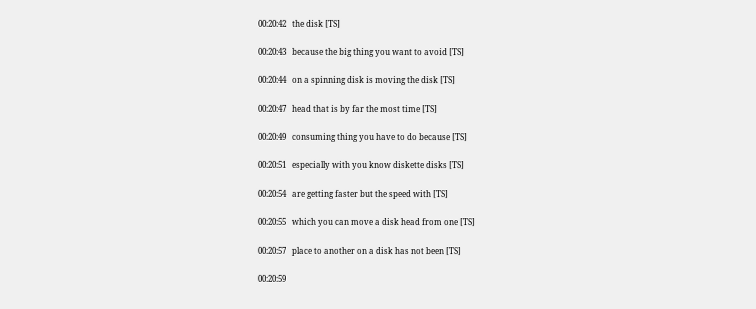00:20:42   the disk [TS]

00:20:43   because the big thing you want to avoid [TS]

00:20:44   on a spinning disk is moving the disk [TS]

00:20:47   head that is by far the most time [TS]

00:20:49   consuming thing you have to do because [TS]

00:20:51   especially with you know diskette disks [TS]

00:20:54   are getting faster but the speed with [TS]

00:20:55   which you can move a disk head from one [TS]

00:20:57   place to another on a disk has not been [TS]

00:20:59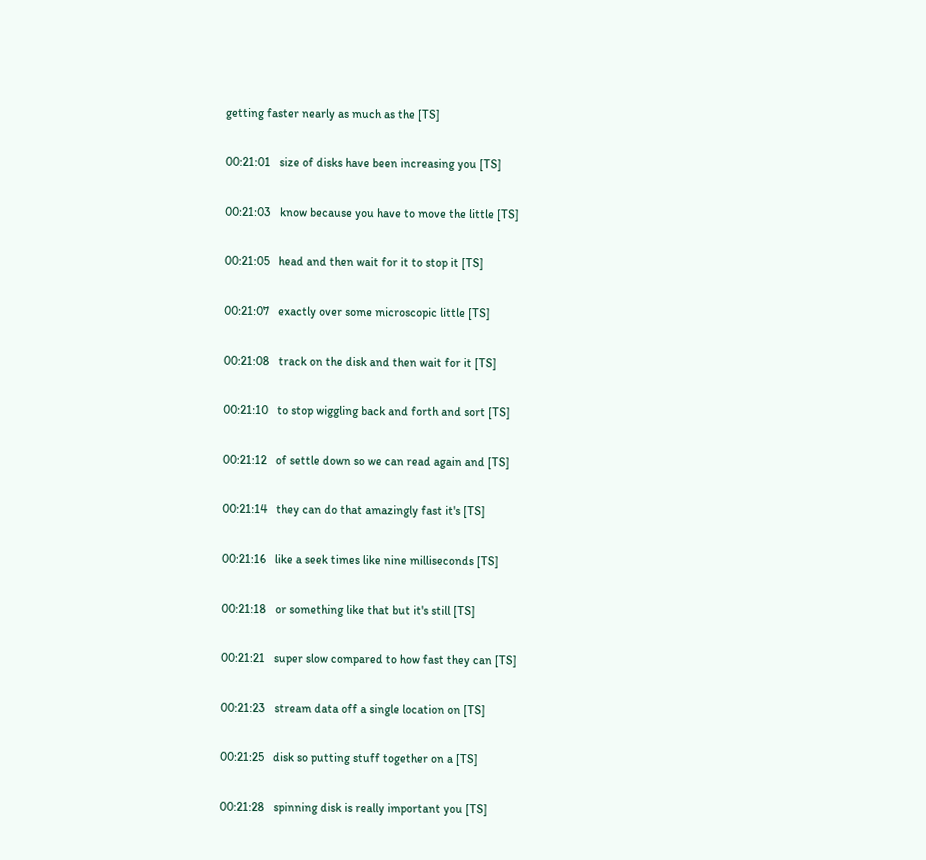getting faster nearly as much as the [TS]

00:21:01   size of disks have been increasing you [TS]

00:21:03   know because you have to move the little [TS]

00:21:05   head and then wait for it to stop it [TS]

00:21:07   exactly over some microscopic little [TS]

00:21:08   track on the disk and then wait for it [TS]

00:21:10   to stop wiggling back and forth and sort [TS]

00:21:12   of settle down so we can read again and [TS]

00:21:14   they can do that amazingly fast it's [TS]

00:21:16   like a seek times like nine milliseconds [TS]

00:21:18   or something like that but it's still [TS]

00:21:21   super slow compared to how fast they can [TS]

00:21:23   stream data off a single location on [TS]

00:21:25   disk so putting stuff together on a [TS]

00:21:28   spinning disk is really important you [TS]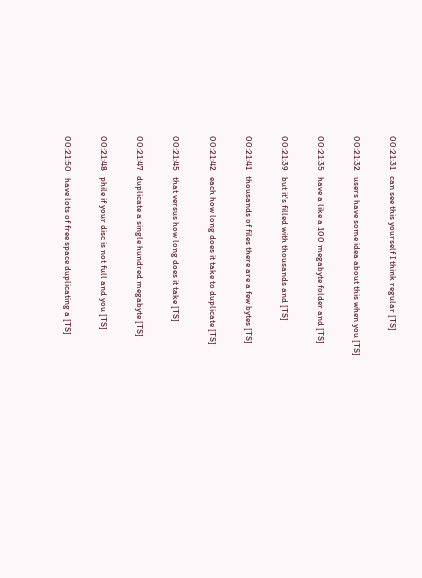00:21:31   can see this yourself I think regular [TS]

00:21:32   users have some idea about this when you [TS]

00:21:35   have a like a 100 megabyte folder and [TS]

00:21:39   but it's filled with thousands and [TS]

00:21:41   thousands of files there are a few bytes [TS]

00:21:42   each how long does it take to duplicate [TS]

00:21:45   that versus how long does it take [TS]

00:21:47   duplicate a single hundred megabyte [TS]

00:21:48   phile if your disc is not full and you [TS]

00:21:50   have lots of free space duplicating a [TS]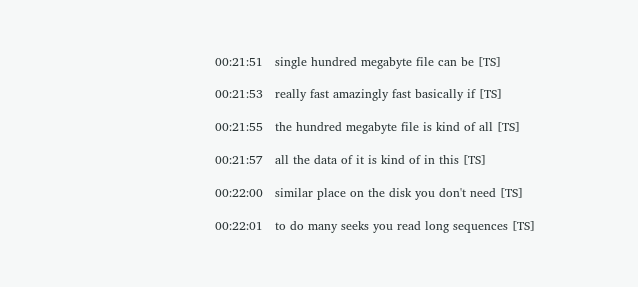00:21:51   single hundred megabyte file can be [TS]

00:21:53   really fast amazingly fast basically if [TS]

00:21:55   the hundred megabyte file is kind of all [TS]

00:21:57   all the data of it is kind of in this [TS]

00:22:00   similar place on the disk you don't need [TS]

00:22:01   to do many seeks you read long sequences [TS]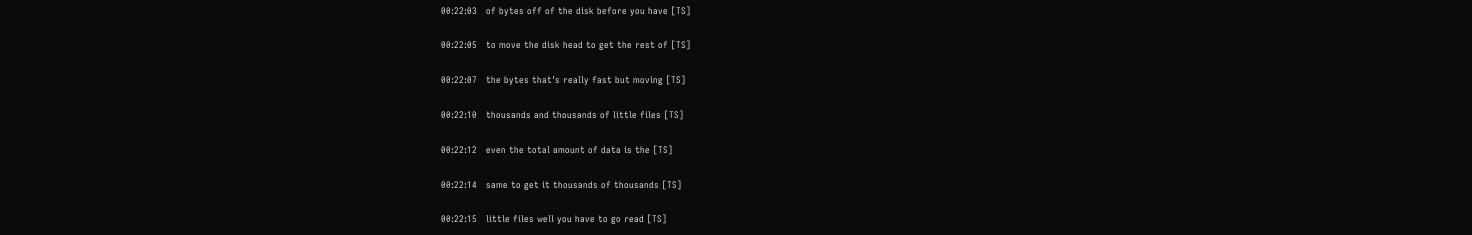00:22:03   of bytes off of the disk before you have [TS]

00:22:05   to move the disk head to get the rest of [TS]

00:22:07   the bytes that's really fast but moving [TS]

00:22:10   thousands and thousands of little files [TS]

00:22:12   even the total amount of data is the [TS]

00:22:14   same to get it thousands of thousands [TS]

00:22:15   little files well you have to go read [TS]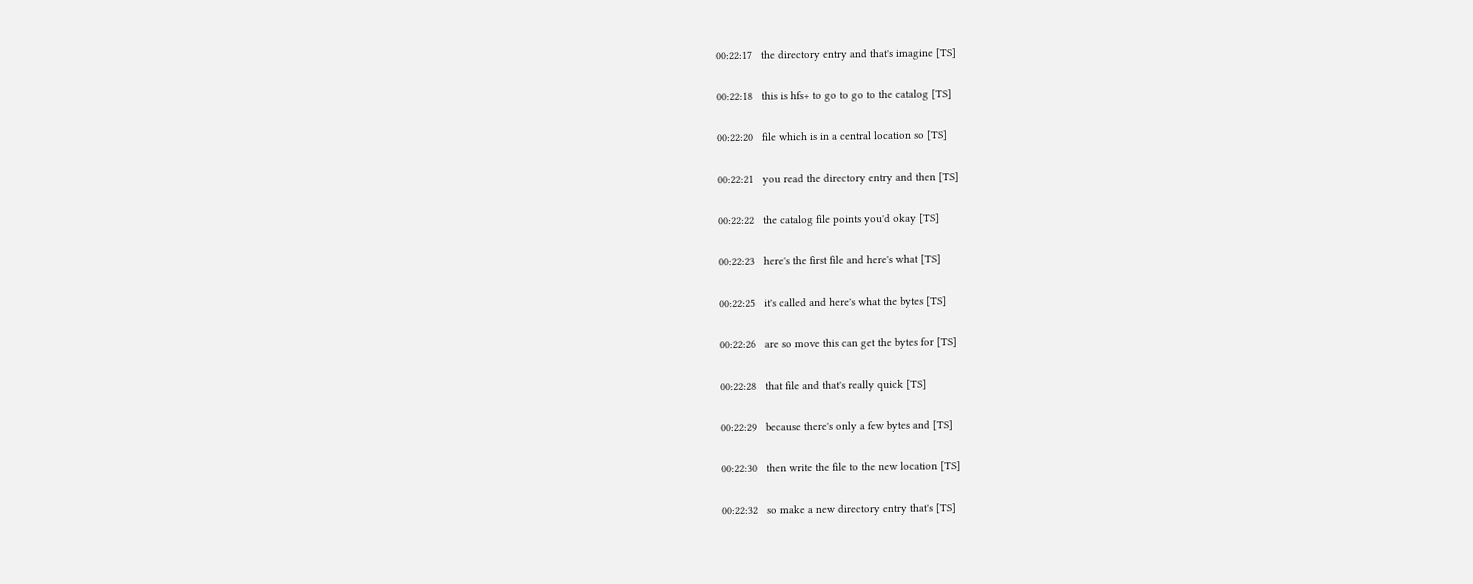00:22:17   the directory entry and that's imagine [TS]

00:22:18   this is hfs+ to go to go to the catalog [TS]

00:22:20   file which is in a central location so [TS]

00:22:21   you read the directory entry and then [TS]

00:22:22   the catalog file points you'd okay [TS]

00:22:23   here's the first file and here's what [TS]

00:22:25   it's called and here's what the bytes [TS]

00:22:26   are so move this can get the bytes for [TS]

00:22:28   that file and that's really quick [TS]

00:22:29   because there's only a few bytes and [TS]

00:22:30   then write the file to the new location [TS]

00:22:32   so make a new directory entry that's [TS]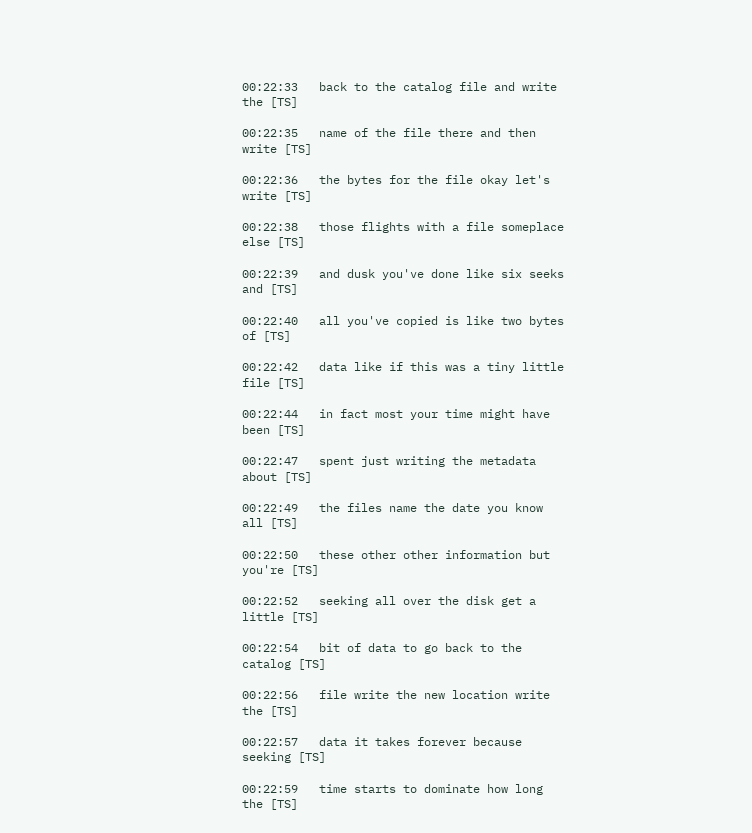00:22:33   back to the catalog file and write the [TS]

00:22:35   name of the file there and then write [TS]

00:22:36   the bytes for the file okay let's write [TS]

00:22:38   those flights with a file someplace else [TS]

00:22:39   and dusk you've done like six seeks and [TS]

00:22:40   all you've copied is like two bytes of [TS]

00:22:42   data like if this was a tiny little file [TS]

00:22:44   in fact most your time might have been [TS]

00:22:47   spent just writing the metadata about [TS]

00:22:49   the files name the date you know all [TS]

00:22:50   these other other information but you're [TS]

00:22:52   seeking all over the disk get a little [TS]

00:22:54   bit of data to go back to the catalog [TS]

00:22:56   file write the new location write the [TS]

00:22:57   data it takes forever because seeking [TS]

00:22:59   time starts to dominate how long the [TS]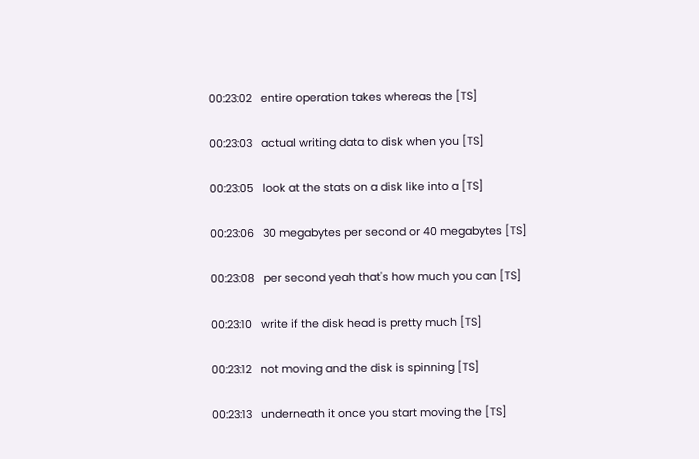00:23:02   entire operation takes whereas the [TS]

00:23:03   actual writing data to disk when you [TS]

00:23:05   look at the stats on a disk like into a [TS]

00:23:06   30 megabytes per second or 40 megabytes [TS]

00:23:08   per second yeah that's how much you can [TS]

00:23:10   write if the disk head is pretty much [TS]

00:23:12   not moving and the disk is spinning [TS]

00:23:13   underneath it once you start moving the [TS]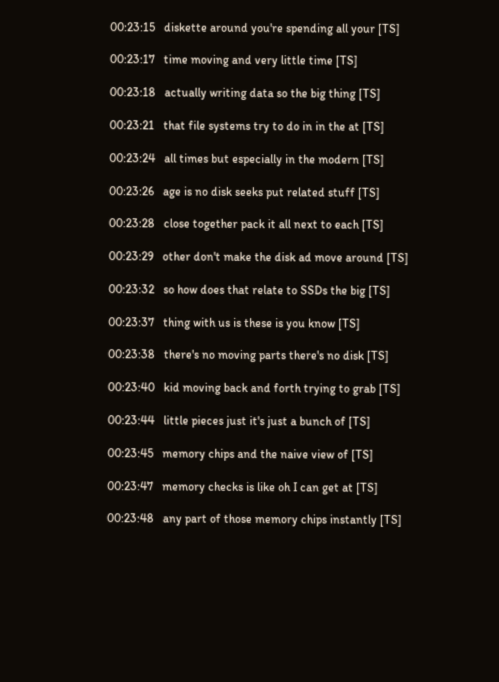00:23:15   diskette around you're spending all your [TS]

00:23:17   time moving and very little time [TS]

00:23:18   actually writing data so the big thing [TS]

00:23:21   that file systems try to do in in the at [TS]

00:23:24   all times but especially in the modern [TS]

00:23:26   age is no disk seeks put related stuff [TS]

00:23:28   close together pack it all next to each [TS]

00:23:29   other don't make the disk ad move around [TS]

00:23:32   so how does that relate to SSDs the big [TS]

00:23:37   thing with us is these is you know [TS]

00:23:38   there's no moving parts there's no disk [TS]

00:23:40   kid moving back and forth trying to grab [TS]

00:23:44   little pieces just it's just a bunch of [TS]

00:23:45   memory chips and the naive view of [TS]

00:23:47   memory checks is like oh I can get at [TS]

00:23:48   any part of those memory chips instantly [TS]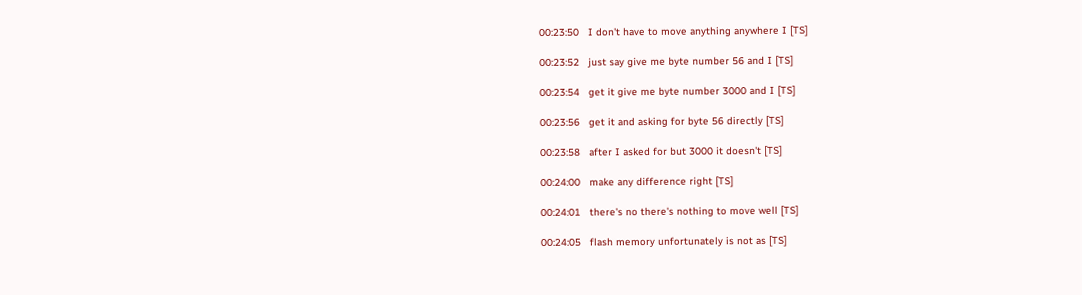00:23:50   I don't have to move anything anywhere I [TS]

00:23:52   just say give me byte number 56 and I [TS]

00:23:54   get it give me byte number 3000 and I [TS]

00:23:56   get it and asking for byte 56 directly [TS]

00:23:58   after I asked for but 3000 it doesn't [TS]

00:24:00   make any difference right [TS]

00:24:01   there's no there's nothing to move well [TS]

00:24:05   flash memory unfortunately is not as [TS]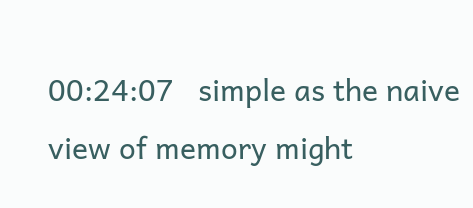00:24:07   simple as the naive view of memory might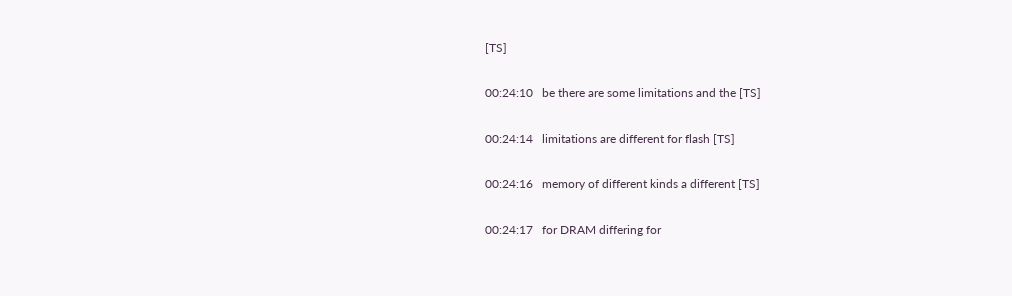[TS]

00:24:10   be there are some limitations and the [TS]

00:24:14   limitations are different for flash [TS]

00:24:16   memory of different kinds a different [TS]

00:24:17   for DRAM differing for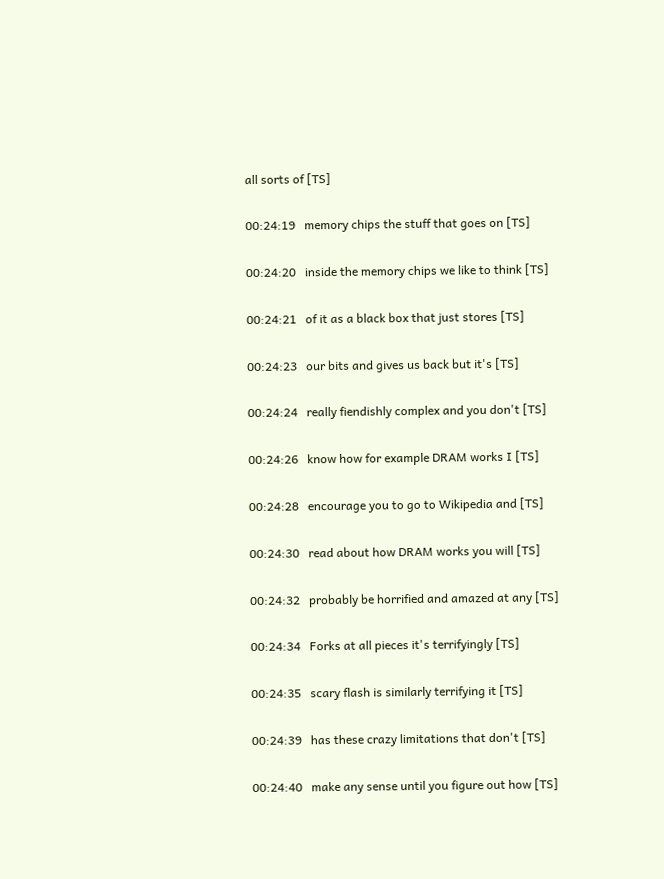all sorts of [TS]

00:24:19   memory chips the stuff that goes on [TS]

00:24:20   inside the memory chips we like to think [TS]

00:24:21   of it as a black box that just stores [TS]

00:24:23   our bits and gives us back but it's [TS]

00:24:24   really fiendishly complex and you don't [TS]

00:24:26   know how for example DRAM works I [TS]

00:24:28   encourage you to go to Wikipedia and [TS]

00:24:30   read about how DRAM works you will [TS]

00:24:32   probably be horrified and amazed at any [TS]

00:24:34   Forks at all pieces it's terrifyingly [TS]

00:24:35   scary flash is similarly terrifying it [TS]

00:24:39   has these crazy limitations that don't [TS]

00:24:40   make any sense until you figure out how [TS]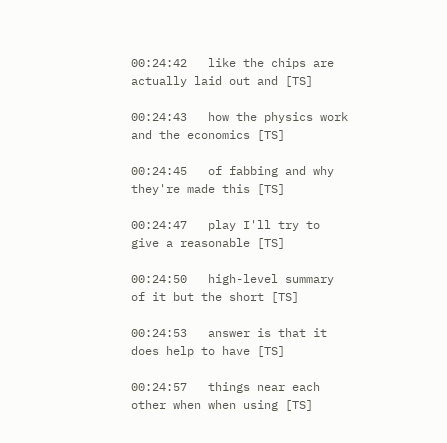00:24:42   like the chips are actually laid out and [TS]

00:24:43   how the physics work and the economics [TS]

00:24:45   of fabbing and why they're made this [TS]

00:24:47   play I'll try to give a reasonable [TS]

00:24:50   high-level summary of it but the short [TS]

00:24:53   answer is that it does help to have [TS]

00:24:57   things near each other when when using [TS]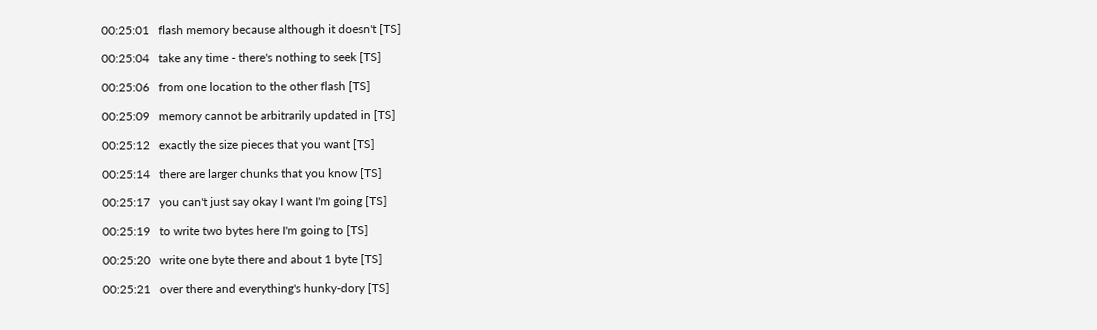00:25:01   flash memory because although it doesn't [TS]

00:25:04   take any time - there's nothing to seek [TS]

00:25:06   from one location to the other flash [TS]

00:25:09   memory cannot be arbitrarily updated in [TS]

00:25:12   exactly the size pieces that you want [TS]

00:25:14   there are larger chunks that you know [TS]

00:25:17   you can't just say okay I want I'm going [TS]

00:25:19   to write two bytes here I'm going to [TS]

00:25:20   write one byte there and about 1 byte [TS]

00:25:21   over there and everything's hunky-dory [TS]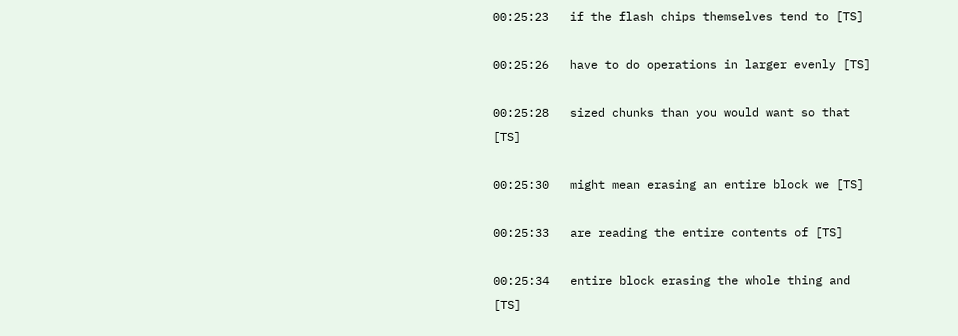00:25:23   if the flash chips themselves tend to [TS]

00:25:26   have to do operations in larger evenly [TS]

00:25:28   sized chunks than you would want so that [TS]

00:25:30   might mean erasing an entire block we [TS]

00:25:33   are reading the entire contents of [TS]

00:25:34   entire block erasing the whole thing and [TS]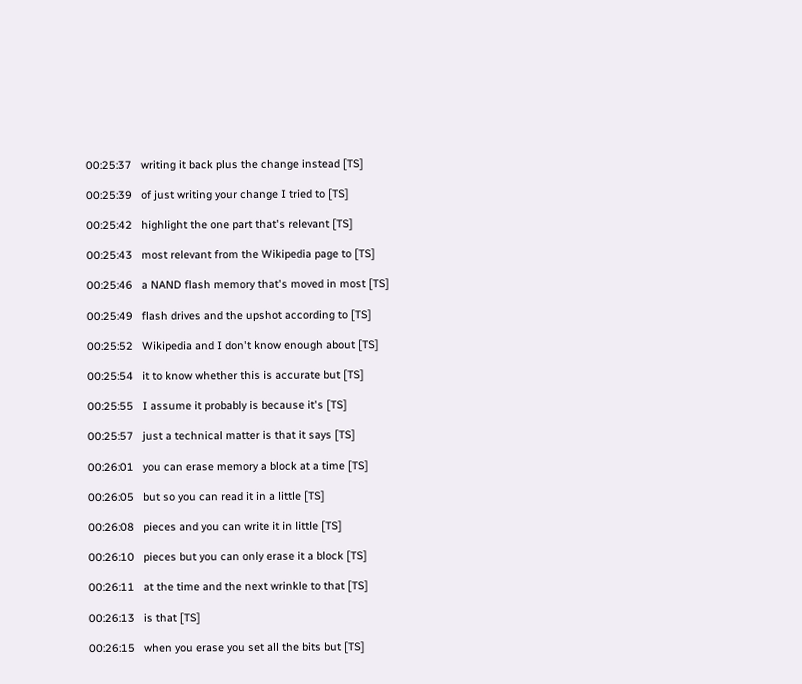00:25:37   writing it back plus the change instead [TS]

00:25:39   of just writing your change I tried to [TS]

00:25:42   highlight the one part that's relevant [TS]

00:25:43   most relevant from the Wikipedia page to [TS]

00:25:46   a NAND flash memory that's moved in most [TS]

00:25:49   flash drives and the upshot according to [TS]

00:25:52   Wikipedia and I don't know enough about [TS]

00:25:54   it to know whether this is accurate but [TS]

00:25:55   I assume it probably is because it's [TS]

00:25:57   just a technical matter is that it says [TS]

00:26:01   you can erase memory a block at a time [TS]

00:26:05   but so you can read it in a little [TS]

00:26:08   pieces and you can write it in little [TS]

00:26:10   pieces but you can only erase it a block [TS]

00:26:11   at the time and the next wrinkle to that [TS]

00:26:13   is that [TS]

00:26:15   when you erase you set all the bits but [TS]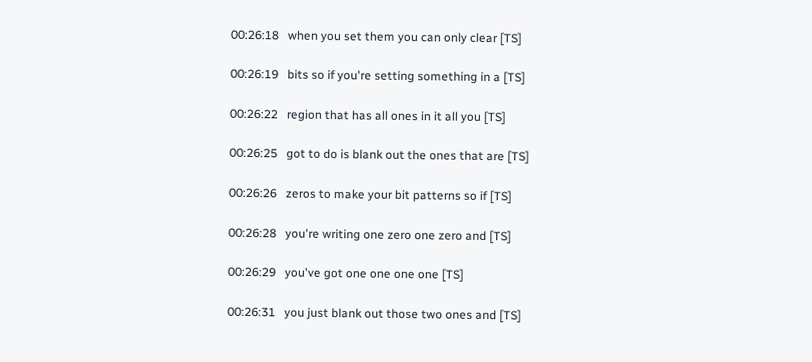00:26:18   when you set them you can only clear [TS]

00:26:19   bits so if you're setting something in a [TS]

00:26:22   region that has all ones in it all you [TS]

00:26:25   got to do is blank out the ones that are [TS]

00:26:26   zeros to make your bit patterns so if [TS]

00:26:28   you're writing one zero one zero and [TS]

00:26:29   you've got one one one one [TS]

00:26:31   you just blank out those two ones and [TS]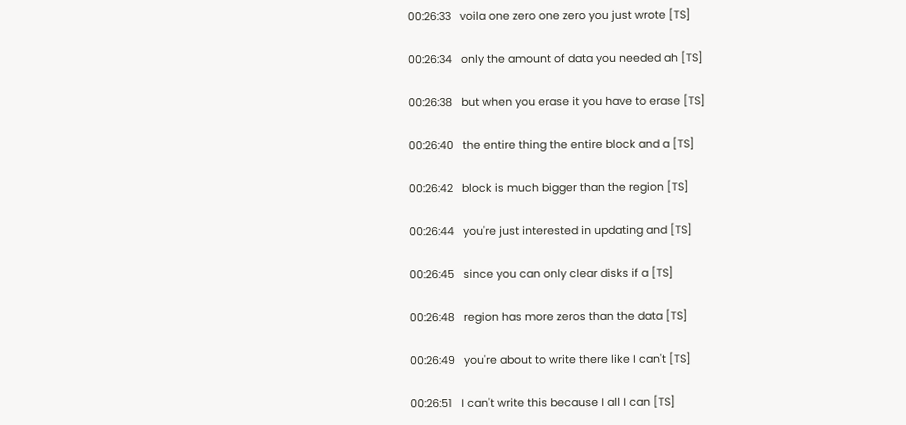00:26:33   voila one zero one zero you just wrote [TS]

00:26:34   only the amount of data you needed ah [TS]

00:26:38   but when you erase it you have to erase [TS]

00:26:40   the entire thing the entire block and a [TS]

00:26:42   block is much bigger than the region [TS]

00:26:44   you're just interested in updating and [TS]

00:26:45   since you can only clear disks if a [TS]

00:26:48   region has more zeros than the data [TS]

00:26:49   you're about to write there like I can't [TS]

00:26:51   I can't write this because I all I can [TS]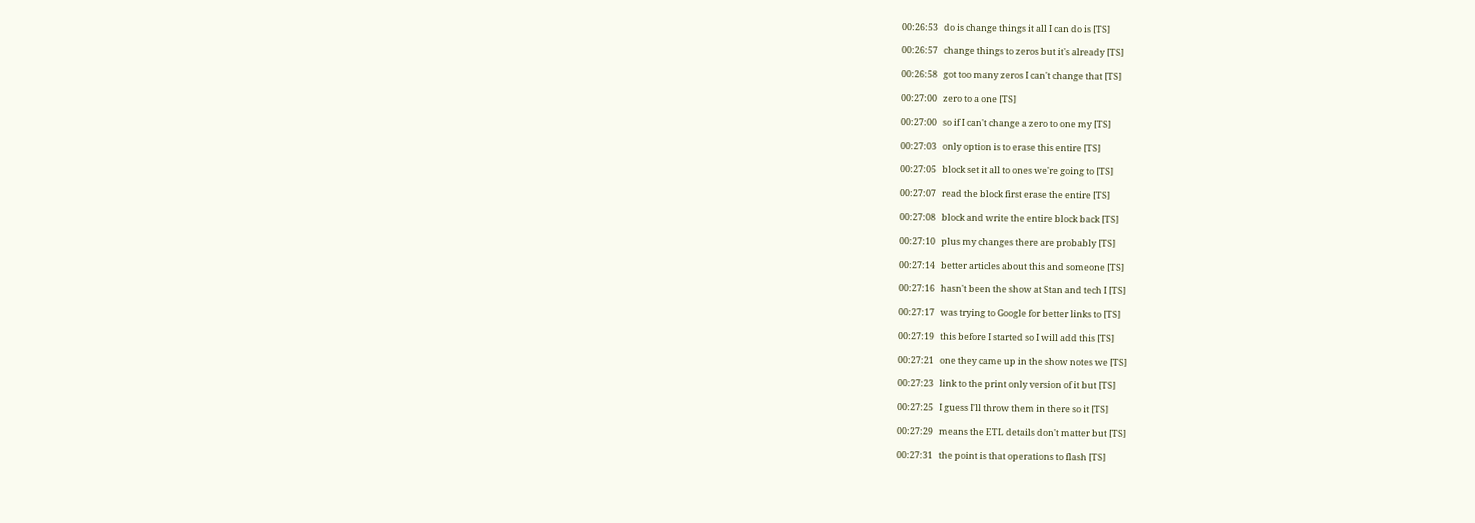00:26:53   do is change things it all I can do is [TS]

00:26:57   change things to zeros but it's already [TS]

00:26:58   got too many zeros I can't change that [TS]

00:27:00   zero to a one [TS]

00:27:00   so if I can't change a zero to one my [TS]

00:27:03   only option is to erase this entire [TS]

00:27:05   block set it all to ones we're going to [TS]

00:27:07   read the block first erase the entire [TS]

00:27:08   block and write the entire block back [TS]

00:27:10   plus my changes there are probably [TS]

00:27:14   better articles about this and someone [TS]

00:27:16   hasn't been the show at Stan and tech I [TS]

00:27:17   was trying to Google for better links to [TS]

00:27:19   this before I started so I will add this [TS]

00:27:21   one they came up in the show notes we [TS]

00:27:23   link to the print only version of it but [TS]

00:27:25   I guess I'll throw them in there so it [TS]

00:27:29   means the ETL details don't matter but [TS]

00:27:31   the point is that operations to flash [TS]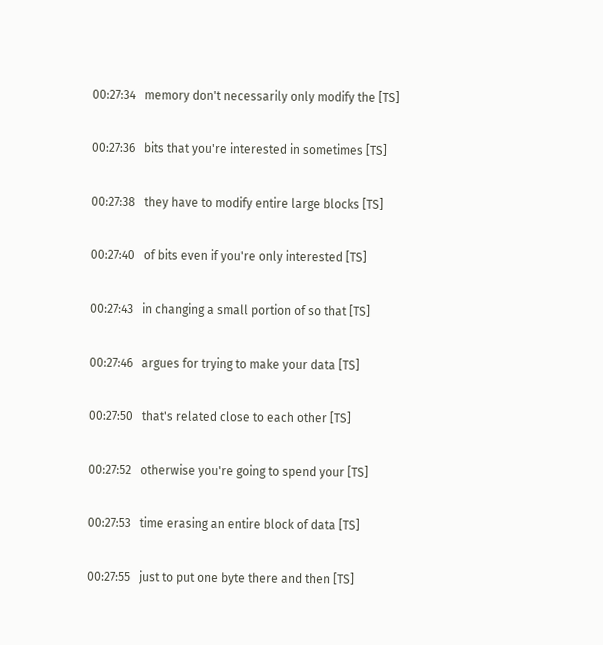00:27:34   memory don't necessarily only modify the [TS]

00:27:36   bits that you're interested in sometimes [TS]

00:27:38   they have to modify entire large blocks [TS]

00:27:40   of bits even if you're only interested [TS]

00:27:43   in changing a small portion of so that [TS]

00:27:46   argues for trying to make your data [TS]

00:27:50   that's related close to each other [TS]

00:27:52   otherwise you're going to spend your [TS]

00:27:53   time erasing an entire block of data [TS]

00:27:55   just to put one byte there and then [TS]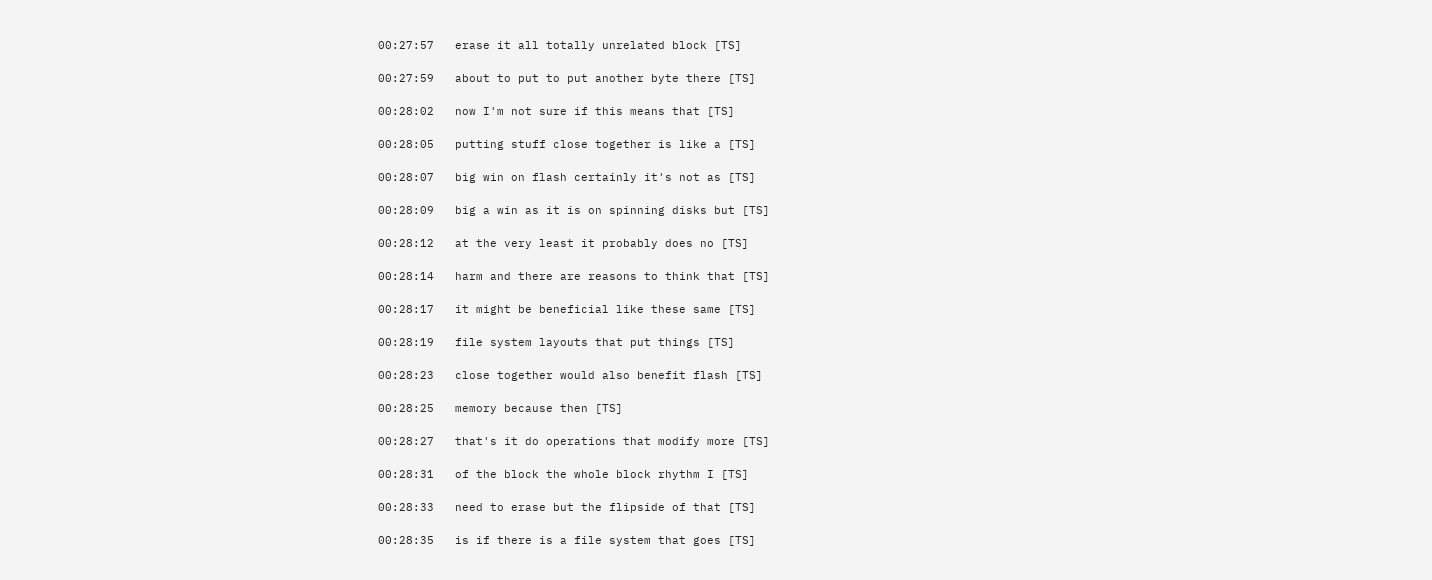00:27:57   erase it all totally unrelated block [TS]

00:27:59   about to put to put another byte there [TS]

00:28:02   now I'm not sure if this means that [TS]

00:28:05   putting stuff close together is like a [TS]

00:28:07   big win on flash certainly it's not as [TS]

00:28:09   big a win as it is on spinning disks but [TS]

00:28:12   at the very least it probably does no [TS]

00:28:14   harm and there are reasons to think that [TS]

00:28:17   it might be beneficial like these same [TS]

00:28:19   file system layouts that put things [TS]

00:28:23   close together would also benefit flash [TS]

00:28:25   memory because then [TS]

00:28:27   that's it do operations that modify more [TS]

00:28:31   of the block the whole block rhythm I [TS]

00:28:33   need to erase but the flipside of that [TS]

00:28:35   is if there is a file system that goes [TS]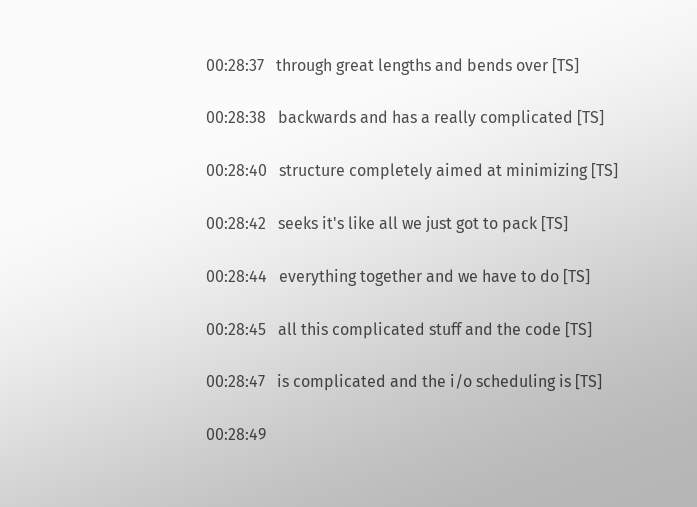00:28:37   through great lengths and bends over [TS]

00:28:38   backwards and has a really complicated [TS]

00:28:40   structure completely aimed at minimizing [TS]

00:28:42   seeks it's like all we just got to pack [TS]

00:28:44   everything together and we have to do [TS]

00:28:45   all this complicated stuff and the code [TS]

00:28:47   is complicated and the i/o scheduling is [TS]

00:28:49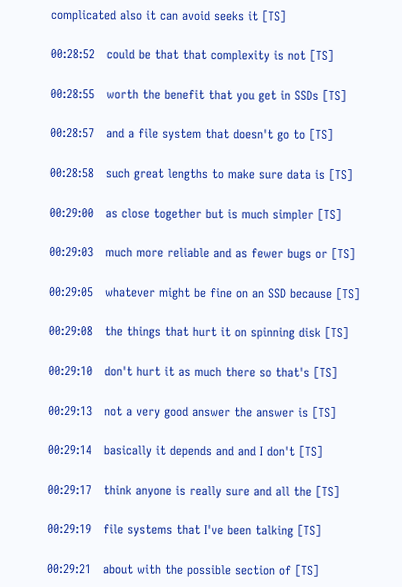complicated also it can avoid seeks it [TS]

00:28:52   could be that that complexity is not [TS]

00:28:55   worth the benefit that you get in SSDs [TS]

00:28:57   and a file system that doesn't go to [TS]

00:28:58   such great lengths to make sure data is [TS]

00:29:00   as close together but is much simpler [TS]

00:29:03   much more reliable and as fewer bugs or [TS]

00:29:05   whatever might be fine on an SSD because [TS]

00:29:08   the things that hurt it on spinning disk [TS]

00:29:10   don't hurt it as much there so that's [TS]

00:29:13   not a very good answer the answer is [TS]

00:29:14   basically it depends and and I don't [TS]

00:29:17   think anyone is really sure and all the [TS]

00:29:19   file systems that I've been talking [TS]

00:29:21   about with the possible section of [TS]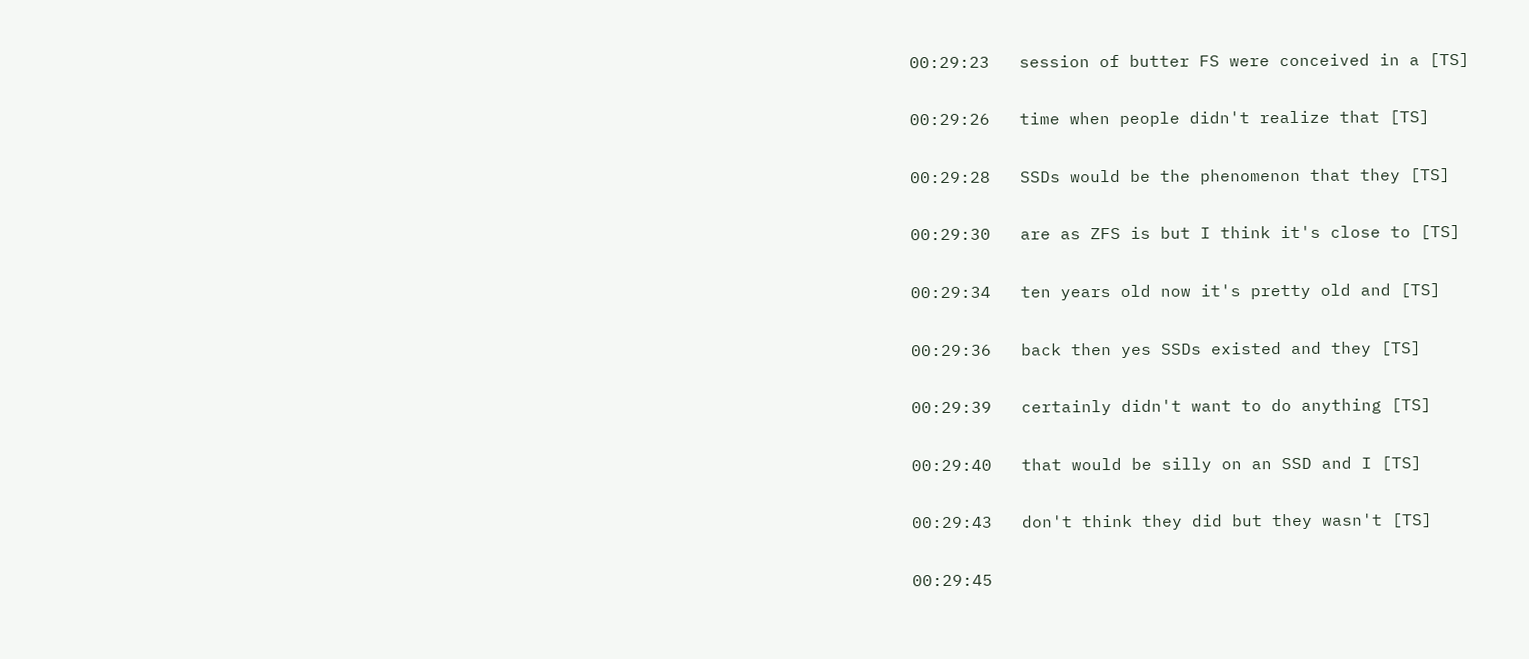00:29:23   session of butter FS were conceived in a [TS]

00:29:26   time when people didn't realize that [TS]

00:29:28   SSDs would be the phenomenon that they [TS]

00:29:30   are as ZFS is but I think it's close to [TS]

00:29:34   ten years old now it's pretty old and [TS]

00:29:36   back then yes SSDs existed and they [TS]

00:29:39   certainly didn't want to do anything [TS]

00:29:40   that would be silly on an SSD and I [TS]

00:29:43   don't think they did but they wasn't [TS]

00:29:45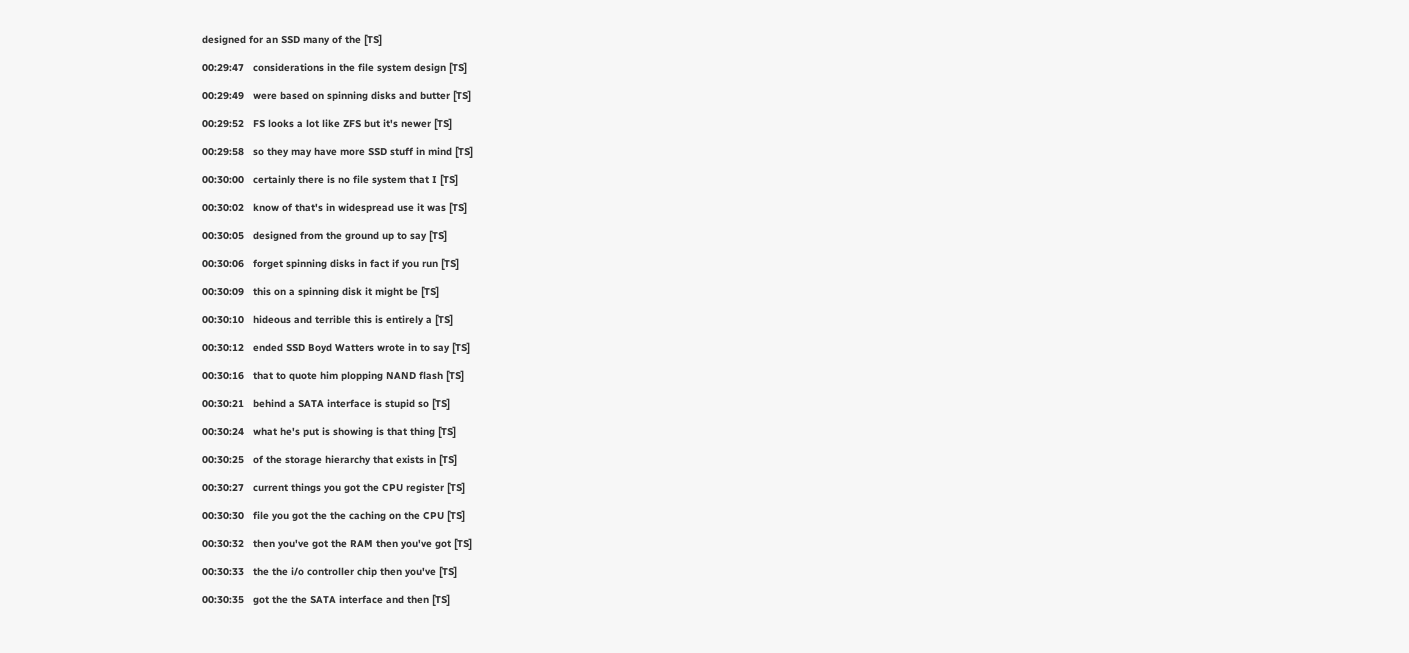designed for an SSD many of the [TS]

00:29:47   considerations in the file system design [TS]

00:29:49   were based on spinning disks and butter [TS]

00:29:52   FS looks a lot like ZFS but it's newer [TS]

00:29:58   so they may have more SSD stuff in mind [TS]

00:30:00   certainly there is no file system that I [TS]

00:30:02   know of that's in widespread use it was [TS]

00:30:05   designed from the ground up to say [TS]

00:30:06   forget spinning disks in fact if you run [TS]

00:30:09   this on a spinning disk it might be [TS]

00:30:10   hideous and terrible this is entirely a [TS]

00:30:12   ended SSD Boyd Watters wrote in to say [TS]

00:30:16   that to quote him plopping NAND flash [TS]

00:30:21   behind a SATA interface is stupid so [TS]

00:30:24   what he's put is showing is that thing [TS]

00:30:25   of the storage hierarchy that exists in [TS]

00:30:27   current things you got the CPU register [TS]

00:30:30   file you got the the caching on the CPU [TS]

00:30:32   then you've got the RAM then you've got [TS]

00:30:33   the the i/o controller chip then you've [TS]

00:30:35   got the the SATA interface and then [TS]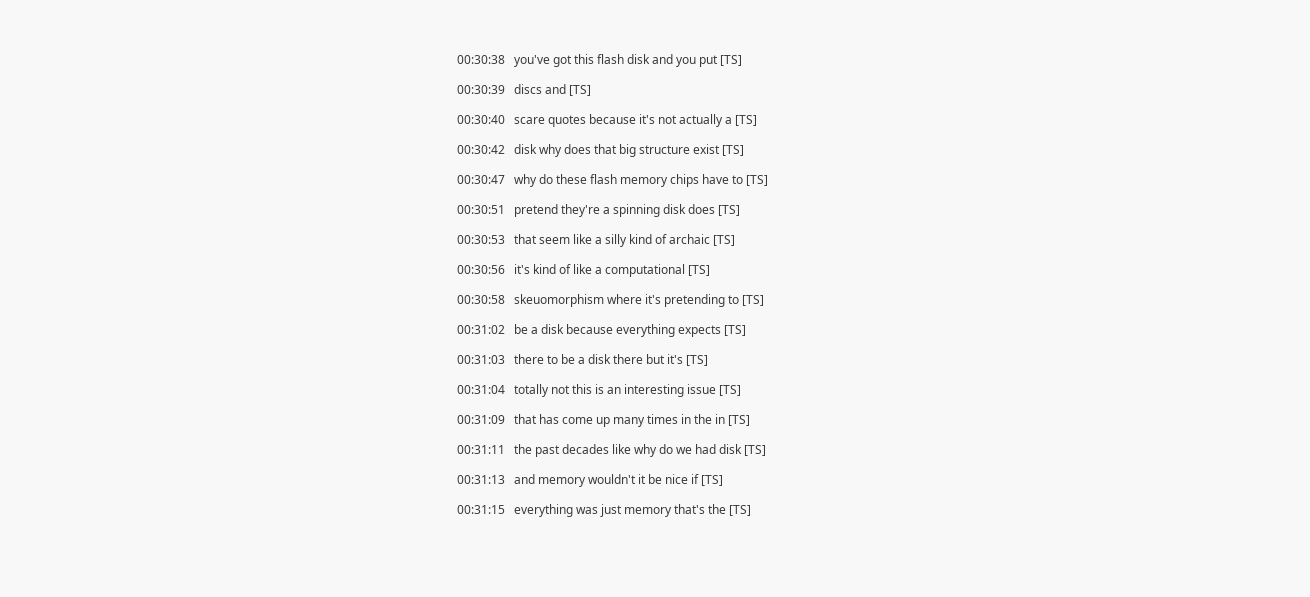00:30:38   you've got this flash disk and you put [TS]

00:30:39   discs and [TS]

00:30:40   scare quotes because it's not actually a [TS]

00:30:42   disk why does that big structure exist [TS]

00:30:47   why do these flash memory chips have to [TS]

00:30:51   pretend they're a spinning disk does [TS]

00:30:53   that seem like a silly kind of archaic [TS]

00:30:56   it's kind of like a computational [TS]

00:30:58   skeuomorphism where it's pretending to [TS]

00:31:02   be a disk because everything expects [TS]

00:31:03   there to be a disk there but it's [TS]

00:31:04   totally not this is an interesting issue [TS]

00:31:09   that has come up many times in the in [TS]

00:31:11   the past decades like why do we had disk [TS]

00:31:13   and memory wouldn't it be nice if [TS]

00:31:15   everything was just memory that's the [TS]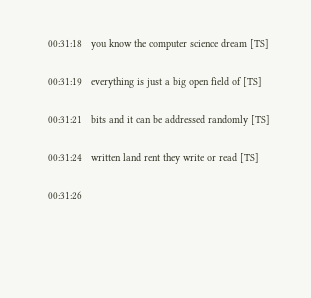00:31:18   you know the computer science dream [TS]

00:31:19   everything is just a big open field of [TS]

00:31:21   bits and it can be addressed randomly [TS]

00:31:24   written land rent they write or read [TS]

00:31:26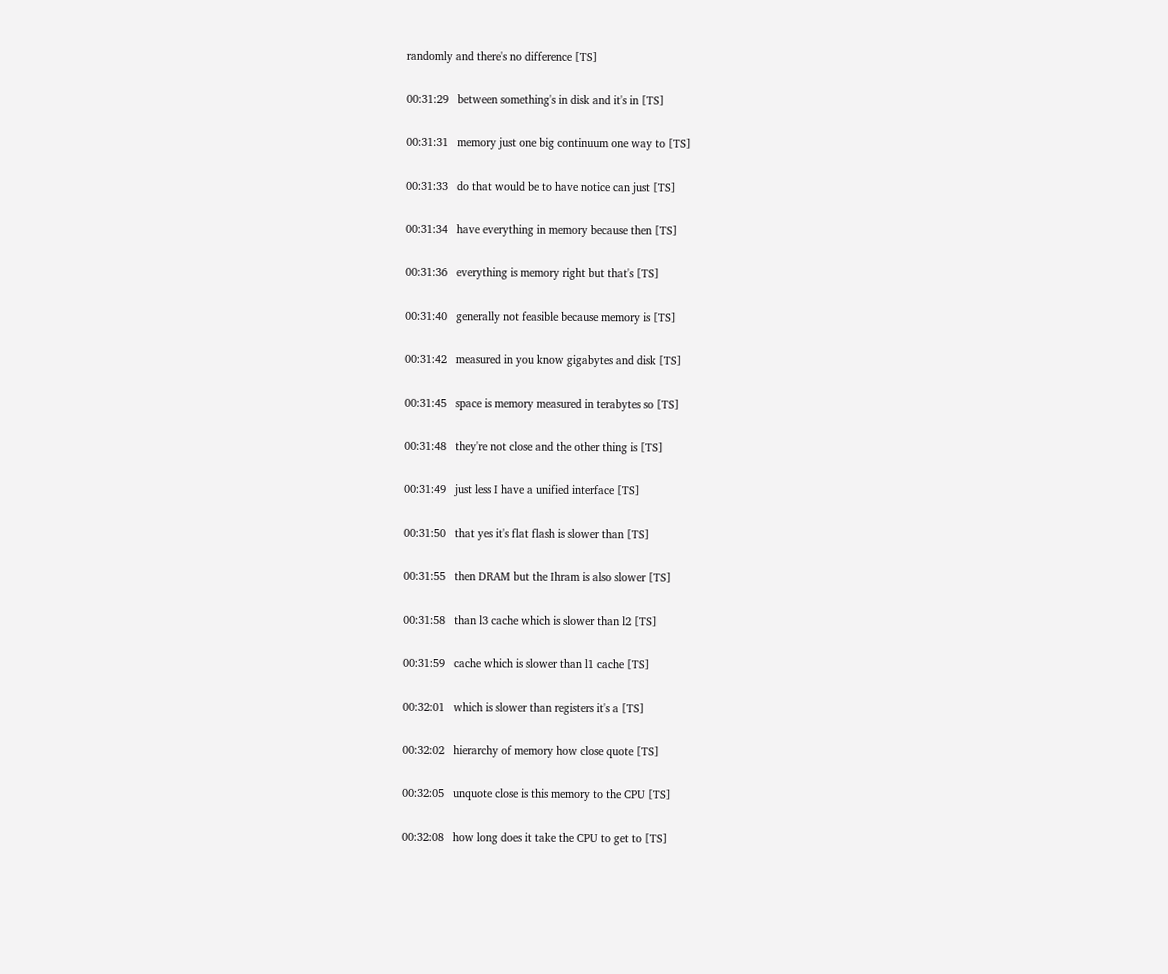randomly and there's no difference [TS]

00:31:29   between something's in disk and it's in [TS]

00:31:31   memory just one big continuum one way to [TS]

00:31:33   do that would be to have notice can just [TS]

00:31:34   have everything in memory because then [TS]

00:31:36   everything is memory right but that's [TS]

00:31:40   generally not feasible because memory is [TS]

00:31:42   measured in you know gigabytes and disk [TS]

00:31:45   space is memory measured in terabytes so [TS]

00:31:48   they're not close and the other thing is [TS]

00:31:49   just less I have a unified interface [TS]

00:31:50   that yes it's flat flash is slower than [TS]

00:31:55   then DRAM but the Ihram is also slower [TS]

00:31:58   than l3 cache which is slower than l2 [TS]

00:31:59   cache which is slower than l1 cache [TS]

00:32:01   which is slower than registers it's a [TS]

00:32:02   hierarchy of memory how close quote [TS]

00:32:05   unquote close is this memory to the CPU [TS]

00:32:08   how long does it take the CPU to get to [TS]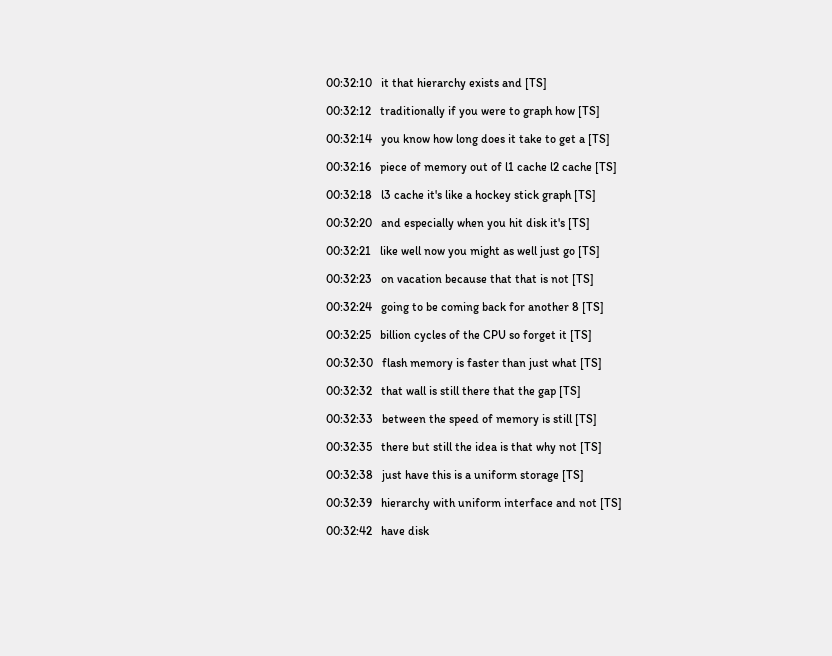00:32:10   it that hierarchy exists and [TS]

00:32:12   traditionally if you were to graph how [TS]

00:32:14   you know how long does it take to get a [TS]

00:32:16   piece of memory out of l1 cache l2 cache [TS]

00:32:18   l3 cache it's like a hockey stick graph [TS]

00:32:20   and especially when you hit disk it's [TS]

00:32:21   like well now you might as well just go [TS]

00:32:23   on vacation because that that is not [TS]

00:32:24   going to be coming back for another 8 [TS]

00:32:25   billion cycles of the CPU so forget it [TS]

00:32:30   flash memory is faster than just what [TS]

00:32:32   that wall is still there that the gap [TS]

00:32:33   between the speed of memory is still [TS]

00:32:35   there but still the idea is that why not [TS]

00:32:38   just have this is a uniform storage [TS]

00:32:39   hierarchy with uniform interface and not [TS]

00:32:42   have disk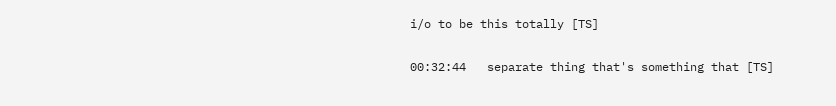i/o to be this totally [TS]

00:32:44   separate thing that's something that [TS]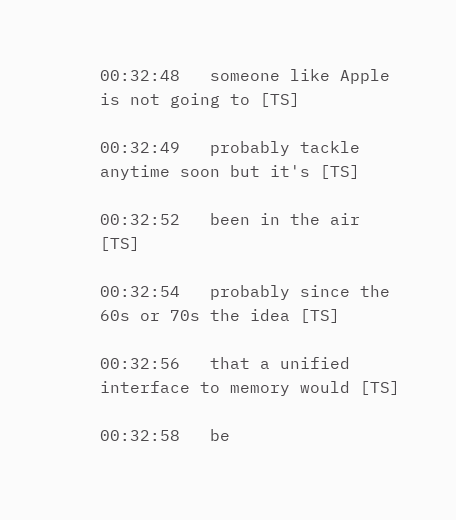00:32:48   someone like Apple is not going to [TS]

00:32:49   probably tackle anytime soon but it's [TS]

00:32:52   been in the air [TS]

00:32:54   probably since the 60s or 70s the idea [TS]

00:32:56   that a unified interface to memory would [TS]

00:32:58   be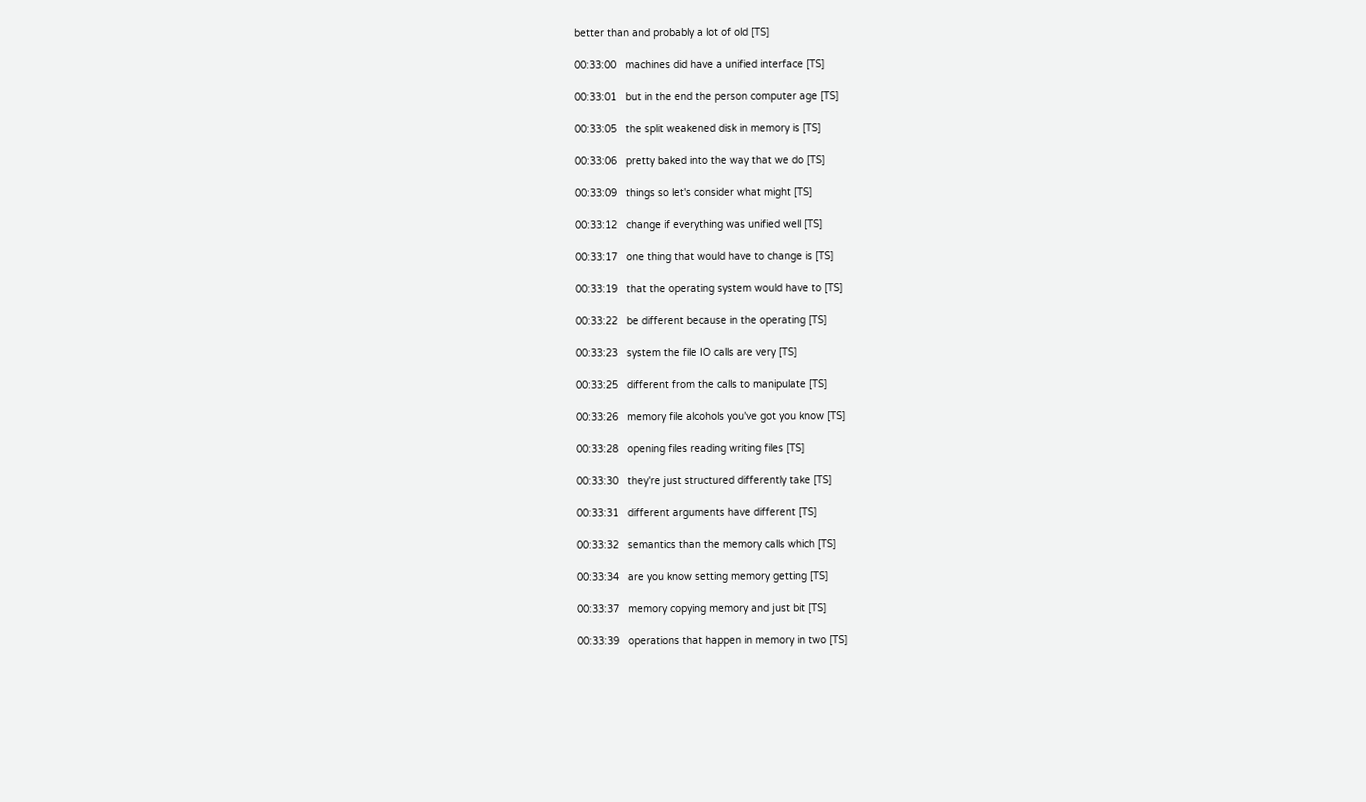better than and probably a lot of old [TS]

00:33:00   machines did have a unified interface [TS]

00:33:01   but in the end the person computer age [TS]

00:33:05   the split weakened disk in memory is [TS]

00:33:06   pretty baked into the way that we do [TS]

00:33:09   things so let's consider what might [TS]

00:33:12   change if everything was unified well [TS]

00:33:17   one thing that would have to change is [TS]

00:33:19   that the operating system would have to [TS]

00:33:22   be different because in the operating [TS]

00:33:23   system the file IO calls are very [TS]

00:33:25   different from the calls to manipulate [TS]

00:33:26   memory file alcohols you've got you know [TS]

00:33:28   opening files reading writing files [TS]

00:33:30   they're just structured differently take [TS]

00:33:31   different arguments have different [TS]

00:33:32   semantics than the memory calls which [TS]

00:33:34   are you know setting memory getting [TS]

00:33:37   memory copying memory and just bit [TS]

00:33:39   operations that happen in memory in two [TS]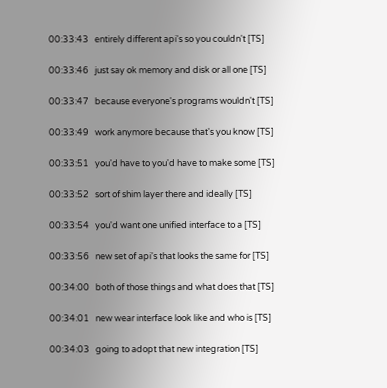00:33:43   entirely different api's so you couldn't [TS]

00:33:46   just say ok memory and disk or all one [TS]

00:33:47   because everyone's programs wouldn't [TS]

00:33:49   work anymore because that's you know [TS]

00:33:51   you'd have to you'd have to make some [TS]

00:33:52   sort of shim layer there and ideally [TS]

00:33:54   you'd want one unified interface to a [TS]

00:33:56   new set of api's that looks the same for [TS]

00:34:00   both of those things and what does that [TS]

00:34:01   new wear interface look like and who is [TS]

00:34:03   going to adopt that new integration [TS]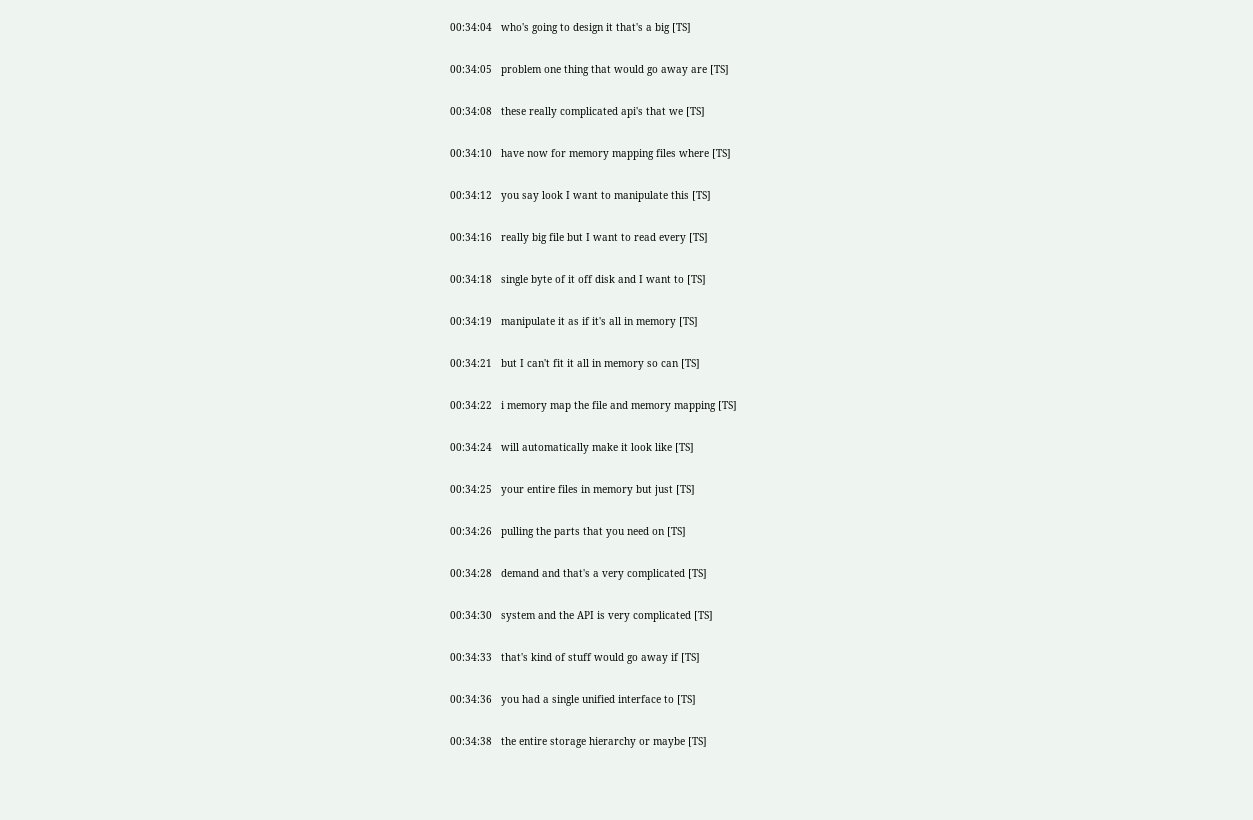00:34:04   who's going to design it that's a big [TS]

00:34:05   problem one thing that would go away are [TS]

00:34:08   these really complicated api's that we [TS]

00:34:10   have now for memory mapping files where [TS]

00:34:12   you say look I want to manipulate this [TS]

00:34:16   really big file but I want to read every [TS]

00:34:18   single byte of it off disk and I want to [TS]

00:34:19   manipulate it as if it's all in memory [TS]

00:34:21   but I can't fit it all in memory so can [TS]

00:34:22   i memory map the file and memory mapping [TS]

00:34:24   will automatically make it look like [TS]

00:34:25   your entire files in memory but just [TS]

00:34:26   pulling the parts that you need on [TS]

00:34:28   demand and that's a very complicated [TS]

00:34:30   system and the API is very complicated [TS]

00:34:33   that's kind of stuff would go away if [TS]

00:34:36   you had a single unified interface to [TS]

00:34:38   the entire storage hierarchy or maybe [TS]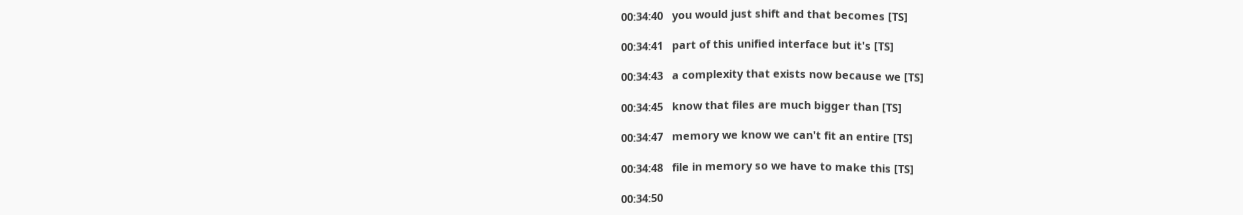00:34:40   you would just shift and that becomes [TS]

00:34:41   part of this unified interface but it's [TS]

00:34:43   a complexity that exists now because we [TS]

00:34:45   know that files are much bigger than [TS]

00:34:47   memory we know we can't fit an entire [TS]

00:34:48   file in memory so we have to make this [TS]

00:34:50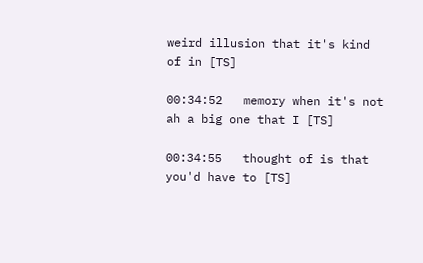weird illusion that it's kind of in [TS]

00:34:52   memory when it's not ah a big one that I [TS]

00:34:55   thought of is that you'd have to [TS]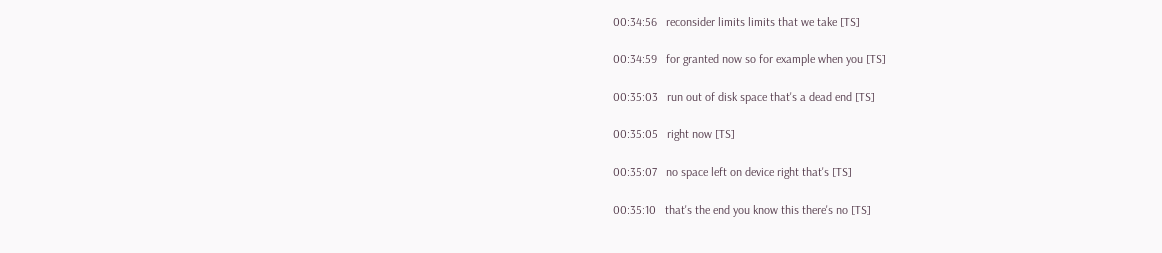00:34:56   reconsider limits limits that we take [TS]

00:34:59   for granted now so for example when you [TS]

00:35:03   run out of disk space that's a dead end [TS]

00:35:05   right now [TS]

00:35:07   no space left on device right that's [TS]

00:35:10   that's the end you know this there's no [TS]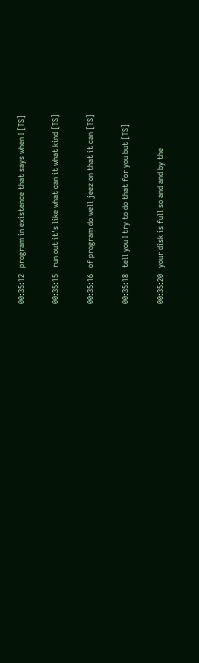00:35:12   program in existence that says when I [TS]

00:35:15   run out it's like what can it what kind [TS]

00:35:16   of program do well jeez on that it can [TS]

00:35:18   tell you I try to do that for you but [TS]

00:35:20   your disk is full so and and by the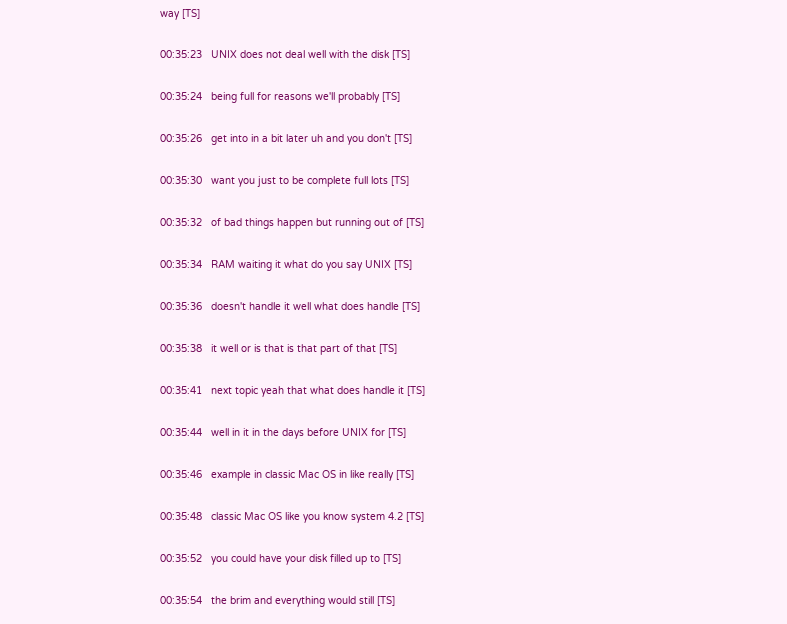way [TS]

00:35:23   UNIX does not deal well with the disk [TS]

00:35:24   being full for reasons we'll probably [TS]

00:35:26   get into in a bit later uh and you don't [TS]

00:35:30   want you just to be complete full lots [TS]

00:35:32   of bad things happen but running out of [TS]

00:35:34   RAM waiting it what do you say UNIX [TS]

00:35:36   doesn't handle it well what does handle [TS]

00:35:38   it well or is that is that part of that [TS]

00:35:41   next topic yeah that what does handle it [TS]

00:35:44   well in it in the days before UNIX for [TS]

00:35:46   example in classic Mac OS in like really [TS]

00:35:48   classic Mac OS like you know system 4.2 [TS]

00:35:52   you could have your disk filled up to [TS]

00:35:54   the brim and everything would still [TS]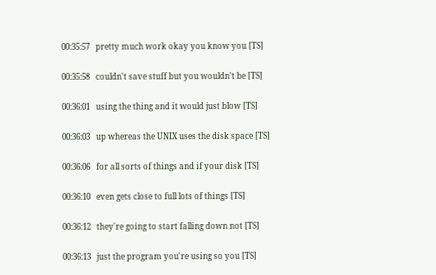00:35:57   pretty much work okay you know you [TS]

00:35:58   couldn't save stuff but you wouldn't be [TS]

00:36:01   using the thing and it would just blow [TS]

00:36:03   up whereas the UNIX uses the disk space [TS]

00:36:06   for all sorts of things and if your disk [TS]

00:36:10   even gets close to full lots of things [TS]

00:36:12   they're going to start falling down not [TS]

00:36:13   just the program you're using so you [TS]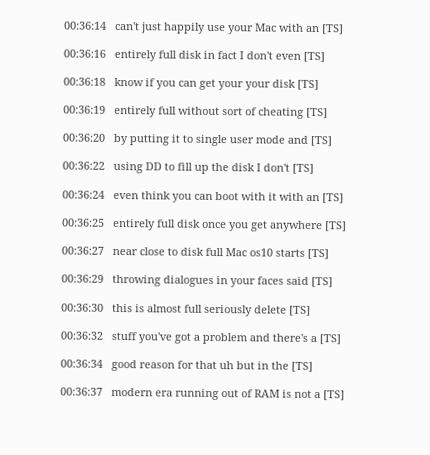00:36:14   can't just happily use your Mac with an [TS]

00:36:16   entirely full disk in fact I don't even [TS]

00:36:18   know if you can get your your disk [TS]

00:36:19   entirely full without sort of cheating [TS]

00:36:20   by putting it to single user mode and [TS]

00:36:22   using DD to fill up the disk I don't [TS]

00:36:24   even think you can boot with it with an [TS]

00:36:25   entirely full disk once you get anywhere [TS]

00:36:27   near close to disk full Mac os10 starts [TS]

00:36:29   throwing dialogues in your faces said [TS]

00:36:30   this is almost full seriously delete [TS]

00:36:32   stuff you've got a problem and there's a [TS]

00:36:34   good reason for that uh but in the [TS]

00:36:37   modern era running out of RAM is not a [TS]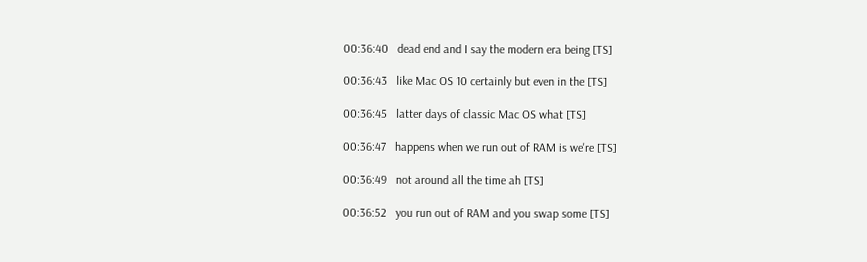00:36:40   dead end and I say the modern era being [TS]

00:36:43   like Mac OS 10 certainly but even in the [TS]

00:36:45   latter days of classic Mac OS what [TS]

00:36:47   happens when we run out of RAM is we're [TS]

00:36:49   not around all the time ah [TS]

00:36:52   you run out of RAM and you swap some [TS]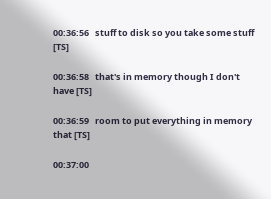00:36:56   stuff to disk so you take some stuff [TS]

00:36:58   that's in memory though I don't have [TS]

00:36:59   room to put everything in memory that [TS]

00:37:00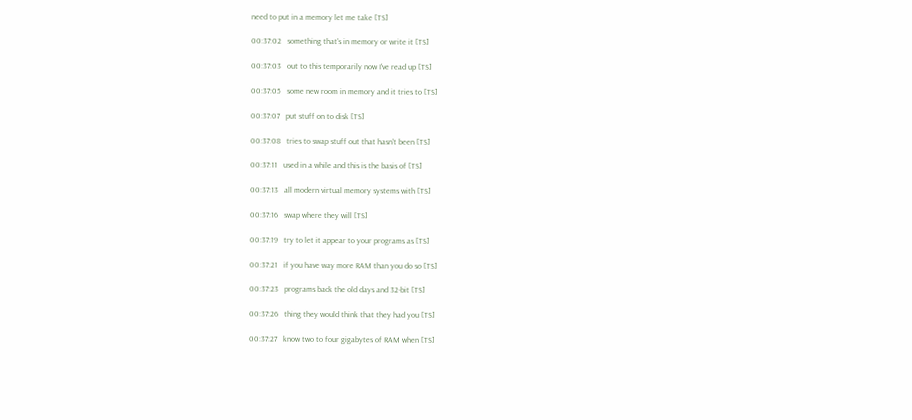need to put in a memory let me take [TS]

00:37:02   something that's in memory or write it [TS]

00:37:03   out to this temporarily now I've read up [TS]

00:37:05   some new room in memory and it tries to [TS]

00:37:07   put stuff on to disk [TS]

00:37:08   tries to swap stuff out that hasn't been [TS]

00:37:11   used in a while and this is the basis of [TS]

00:37:13   all modern virtual memory systems with [TS]

00:37:16   swap where they will [TS]

00:37:19   try to let it appear to your programs as [TS]

00:37:21   if you have way more RAM than you do so [TS]

00:37:23   programs back the old days and 32-bit [TS]

00:37:26   thing they would think that they had you [TS]

00:37:27   know two to four gigabytes of RAM when [TS]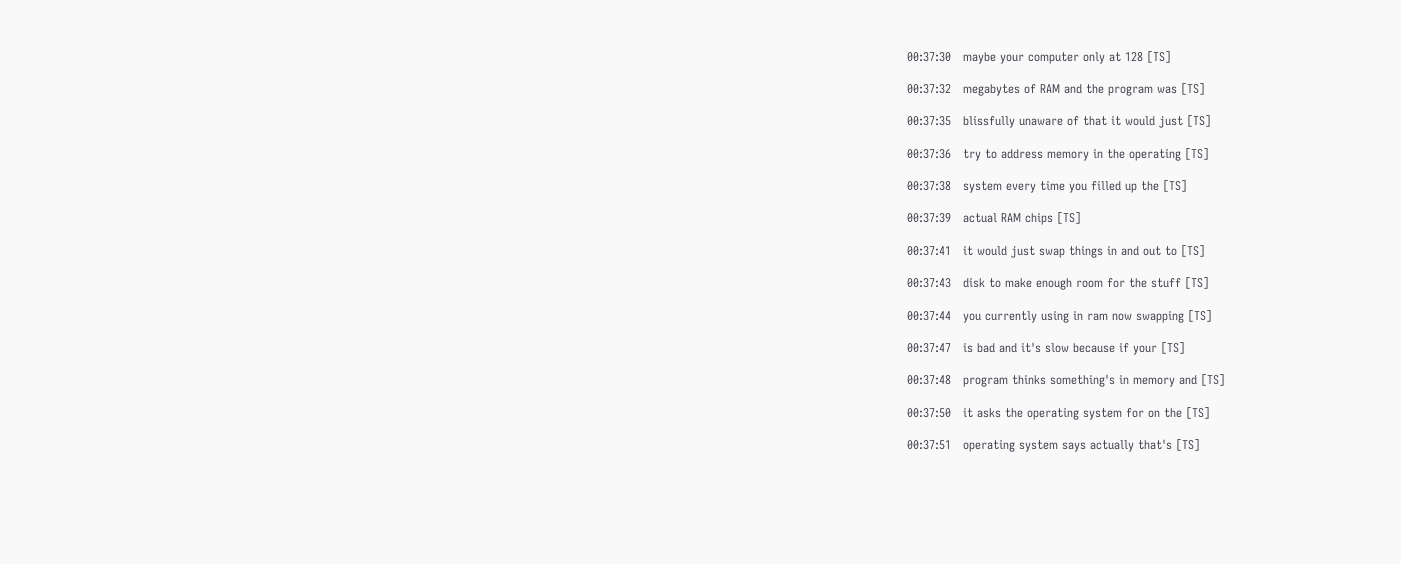00:37:30   maybe your computer only at 128 [TS]

00:37:32   megabytes of RAM and the program was [TS]

00:37:35   blissfully unaware of that it would just [TS]

00:37:36   try to address memory in the operating [TS]

00:37:38   system every time you filled up the [TS]

00:37:39   actual RAM chips [TS]

00:37:41   it would just swap things in and out to [TS]

00:37:43   disk to make enough room for the stuff [TS]

00:37:44   you currently using in ram now swapping [TS]

00:37:47   is bad and it's slow because if your [TS]

00:37:48   program thinks something's in memory and [TS]

00:37:50   it asks the operating system for on the [TS]

00:37:51   operating system says actually that's [TS]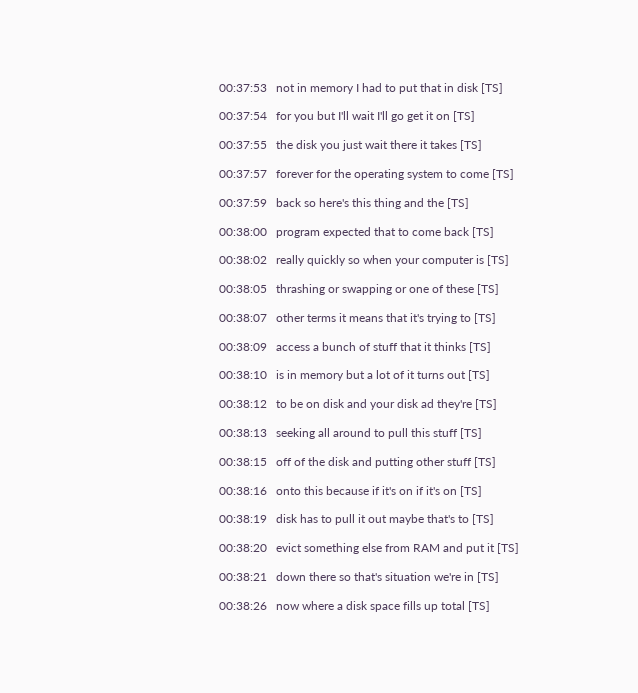00:37:53   not in memory I had to put that in disk [TS]

00:37:54   for you but I'll wait I'll go get it on [TS]

00:37:55   the disk you just wait there it takes [TS]

00:37:57   forever for the operating system to come [TS]

00:37:59   back so here's this thing and the [TS]

00:38:00   program expected that to come back [TS]

00:38:02   really quickly so when your computer is [TS]

00:38:05   thrashing or swapping or one of these [TS]

00:38:07   other terms it means that it's trying to [TS]

00:38:09   access a bunch of stuff that it thinks [TS]

00:38:10   is in memory but a lot of it turns out [TS]

00:38:12   to be on disk and your disk ad they're [TS]

00:38:13   seeking all around to pull this stuff [TS]

00:38:15   off of the disk and putting other stuff [TS]

00:38:16   onto this because if it's on if it's on [TS]

00:38:19   disk has to pull it out maybe that's to [TS]

00:38:20   evict something else from RAM and put it [TS]

00:38:21   down there so that's situation we're in [TS]

00:38:26   now where a disk space fills up total [TS]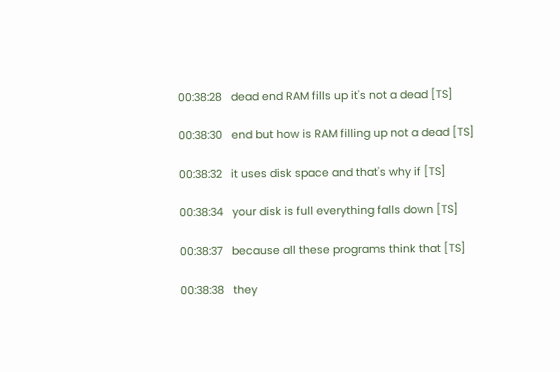00:38:28   dead end RAM fills up it's not a dead [TS]

00:38:30   end but how is RAM filling up not a dead [TS]

00:38:32   it uses disk space and that's why if [TS]

00:38:34   your disk is full everything falls down [TS]

00:38:37   because all these programs think that [TS]

00:38:38   they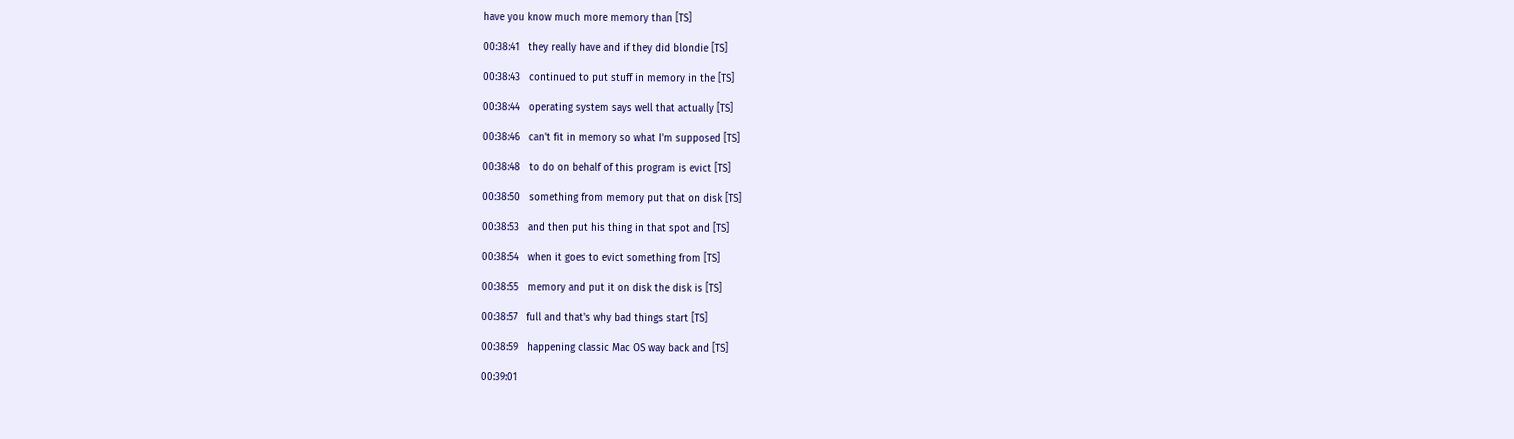have you know much more memory than [TS]

00:38:41   they really have and if they did blondie [TS]

00:38:43   continued to put stuff in memory in the [TS]

00:38:44   operating system says well that actually [TS]

00:38:46   can't fit in memory so what I'm supposed [TS]

00:38:48   to do on behalf of this program is evict [TS]

00:38:50   something from memory put that on disk [TS]

00:38:53   and then put his thing in that spot and [TS]

00:38:54   when it goes to evict something from [TS]

00:38:55   memory and put it on disk the disk is [TS]

00:38:57   full and that's why bad things start [TS]

00:38:59   happening classic Mac OS way back and [TS]

00:39:01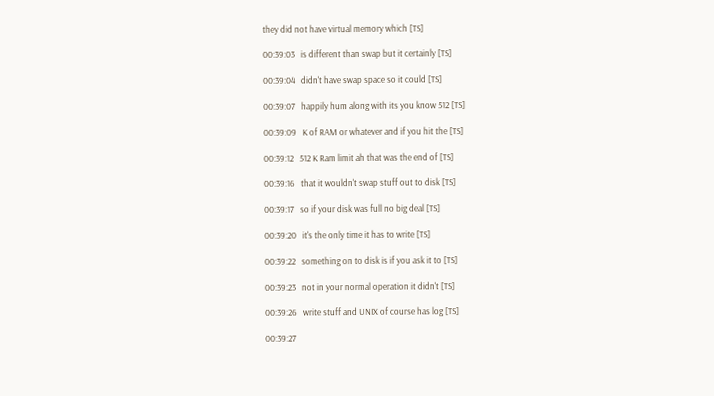they did not have virtual memory which [TS]

00:39:03   is different than swap but it certainly [TS]

00:39:04   didn't have swap space so it could [TS]

00:39:07   happily hum along with its you know 512 [TS]

00:39:09   K of RAM or whatever and if you hit the [TS]

00:39:12   512 K Ram limit ah that was the end of [TS]

00:39:16   that it wouldn't swap stuff out to disk [TS]

00:39:17   so if your disk was full no big deal [TS]

00:39:20   it's the only time it has to write [TS]

00:39:22   something on to disk is if you ask it to [TS]

00:39:23   not in your normal operation it didn't [TS]

00:39:26   write stuff and UNIX of course has log [TS]

00:39:27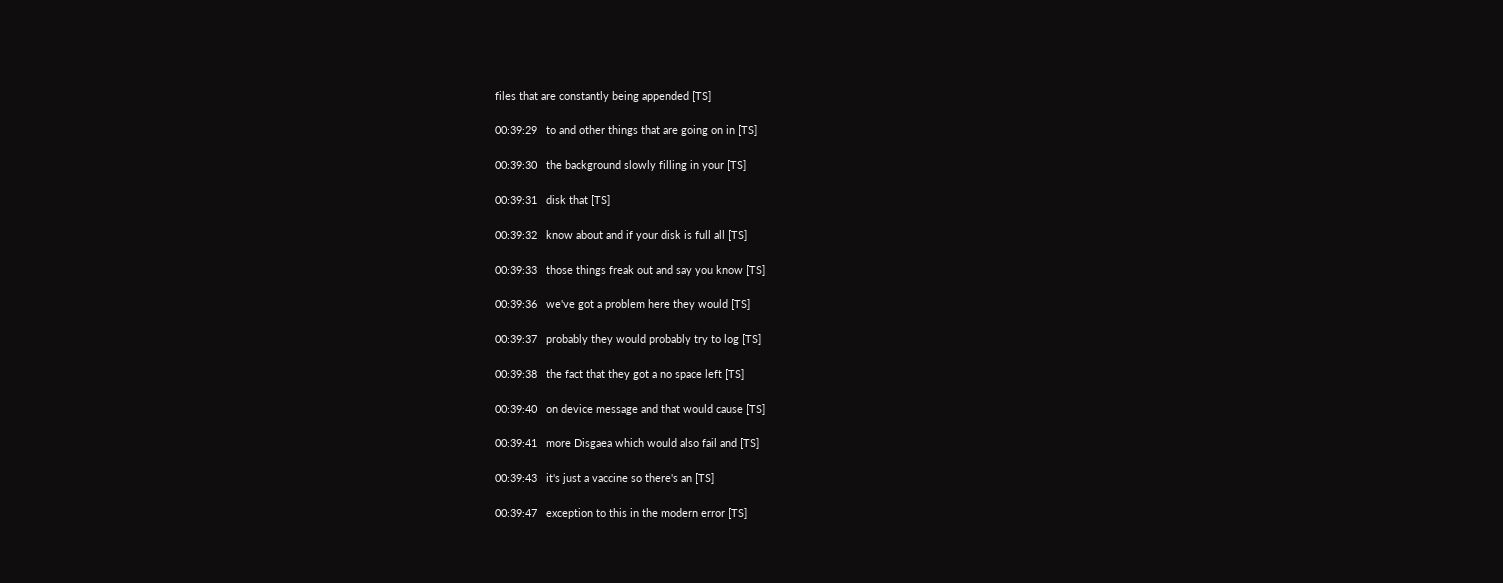files that are constantly being appended [TS]

00:39:29   to and other things that are going on in [TS]

00:39:30   the background slowly filling in your [TS]

00:39:31   disk that [TS]

00:39:32   know about and if your disk is full all [TS]

00:39:33   those things freak out and say you know [TS]

00:39:36   we've got a problem here they would [TS]

00:39:37   probably they would probably try to log [TS]

00:39:38   the fact that they got a no space left [TS]

00:39:40   on device message and that would cause [TS]

00:39:41   more Disgaea which would also fail and [TS]

00:39:43   it's just a vaccine so there's an [TS]

00:39:47   exception to this in the modern error [TS]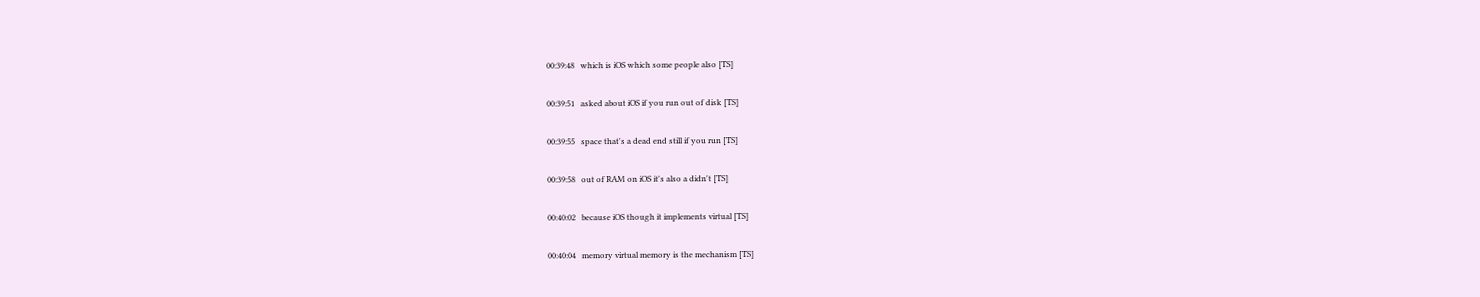00:39:48   which is iOS which some people also [TS]

00:39:51   asked about iOS if you run out of disk [TS]

00:39:55   space that's a dead end still if you run [TS]

00:39:58   out of RAM on iOS it's also a didn't [TS]

00:40:02   because iOS though it implements virtual [TS]

00:40:04   memory virtual memory is the mechanism [TS]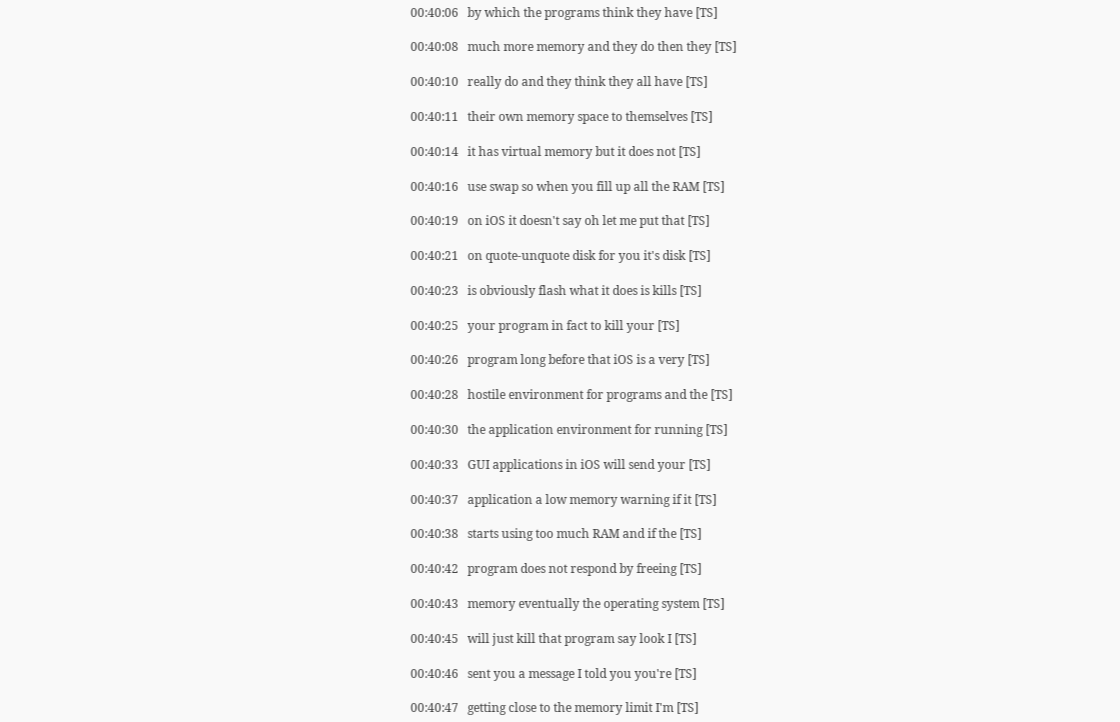00:40:06   by which the programs think they have [TS]

00:40:08   much more memory and they do then they [TS]

00:40:10   really do and they think they all have [TS]

00:40:11   their own memory space to themselves [TS]

00:40:14   it has virtual memory but it does not [TS]

00:40:16   use swap so when you fill up all the RAM [TS]

00:40:19   on iOS it doesn't say oh let me put that [TS]

00:40:21   on quote-unquote disk for you it's disk [TS]

00:40:23   is obviously flash what it does is kills [TS]

00:40:25   your program in fact to kill your [TS]

00:40:26   program long before that iOS is a very [TS]

00:40:28   hostile environment for programs and the [TS]

00:40:30   the application environment for running [TS]

00:40:33   GUI applications in iOS will send your [TS]

00:40:37   application a low memory warning if it [TS]

00:40:38   starts using too much RAM and if the [TS]

00:40:42   program does not respond by freeing [TS]

00:40:43   memory eventually the operating system [TS]

00:40:45   will just kill that program say look I [TS]

00:40:46   sent you a message I told you you're [TS]

00:40:47   getting close to the memory limit I'm [TS]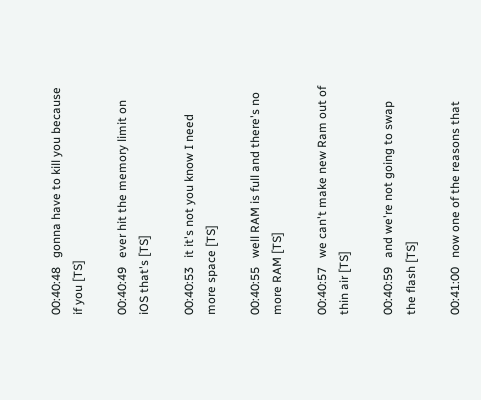00:40:48   gonna have to kill you because if you [TS]

00:40:49   ever hit the memory limit on iOS that's [TS]

00:40:53   it it's not you know I need more space [TS]

00:40:55   well RAM is full and there's no more RAM [TS]

00:40:57   we can't make new Ram out of thin air [TS]

00:40:59   and we're not going to swap the flash [TS]

00:41:00   now one of the reasons that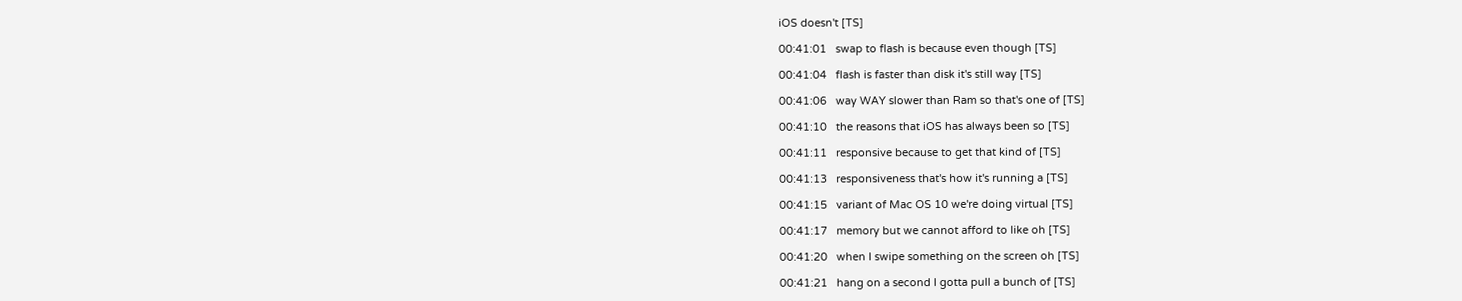iOS doesn't [TS]

00:41:01   swap to flash is because even though [TS]

00:41:04   flash is faster than disk it's still way [TS]

00:41:06   way WAY slower than Ram so that's one of [TS]

00:41:10   the reasons that iOS has always been so [TS]

00:41:11   responsive because to get that kind of [TS]

00:41:13   responsiveness that's how it's running a [TS]

00:41:15   variant of Mac OS 10 we're doing virtual [TS]

00:41:17   memory but we cannot afford to like oh [TS]

00:41:20   when I swipe something on the screen oh [TS]

00:41:21   hang on a second I gotta pull a bunch of [TS]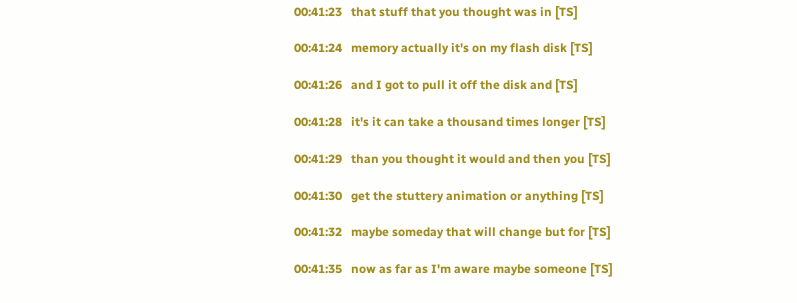00:41:23   that stuff that you thought was in [TS]

00:41:24   memory actually it's on my flash disk [TS]

00:41:26   and I got to pull it off the disk and [TS]

00:41:28   it's it can take a thousand times longer [TS]

00:41:29   than you thought it would and then you [TS]

00:41:30   get the stuttery animation or anything [TS]

00:41:32   maybe someday that will change but for [TS]

00:41:35   now as far as I'm aware maybe someone [TS]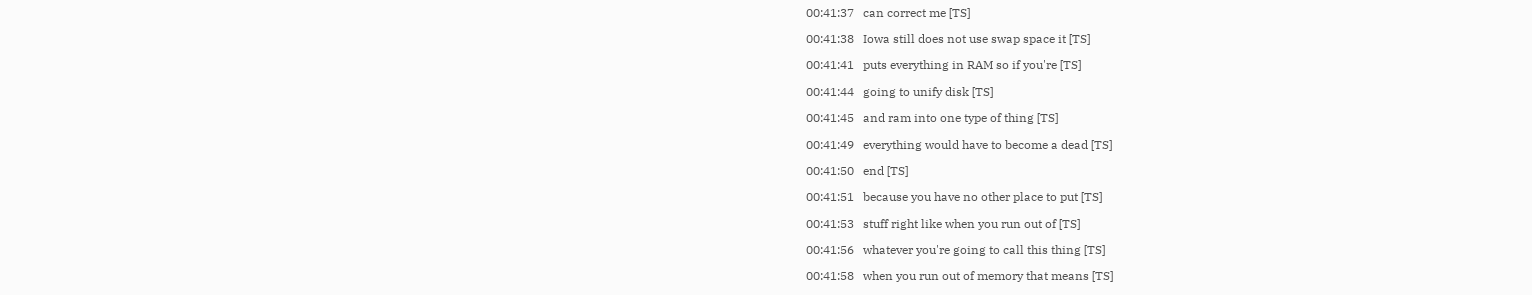00:41:37   can correct me [TS]

00:41:38   Iowa still does not use swap space it [TS]

00:41:41   puts everything in RAM so if you're [TS]

00:41:44   going to unify disk [TS]

00:41:45   and ram into one type of thing [TS]

00:41:49   everything would have to become a dead [TS]

00:41:50   end [TS]

00:41:51   because you have no other place to put [TS]

00:41:53   stuff right like when you run out of [TS]

00:41:56   whatever you're going to call this thing [TS]

00:41:58   when you run out of memory that means [TS]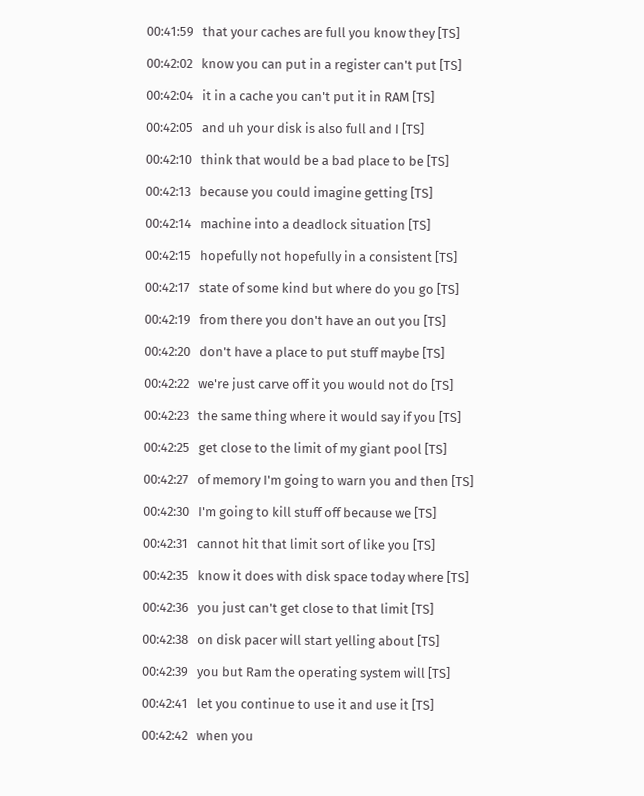00:41:59   that your caches are full you know they [TS]

00:42:02   know you can put in a register can't put [TS]

00:42:04   it in a cache you can't put it in RAM [TS]

00:42:05   and uh your disk is also full and I [TS]

00:42:10   think that would be a bad place to be [TS]

00:42:13   because you could imagine getting [TS]

00:42:14   machine into a deadlock situation [TS]

00:42:15   hopefully not hopefully in a consistent [TS]

00:42:17   state of some kind but where do you go [TS]

00:42:19   from there you don't have an out you [TS]

00:42:20   don't have a place to put stuff maybe [TS]

00:42:22   we're just carve off it you would not do [TS]

00:42:23   the same thing where it would say if you [TS]

00:42:25   get close to the limit of my giant pool [TS]

00:42:27   of memory I'm going to warn you and then [TS]

00:42:30   I'm going to kill stuff off because we [TS]

00:42:31   cannot hit that limit sort of like you [TS]

00:42:35   know it does with disk space today where [TS]

00:42:36   you just can't get close to that limit [TS]

00:42:38   on disk pacer will start yelling about [TS]

00:42:39   you but Ram the operating system will [TS]

00:42:41   let you continue to use it and use it [TS]

00:42:42   when you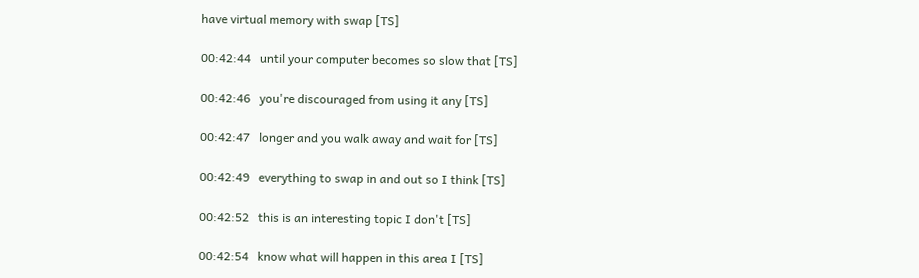have virtual memory with swap [TS]

00:42:44   until your computer becomes so slow that [TS]

00:42:46   you're discouraged from using it any [TS]

00:42:47   longer and you walk away and wait for [TS]

00:42:49   everything to swap in and out so I think [TS]

00:42:52   this is an interesting topic I don't [TS]

00:42:54   know what will happen in this area I [TS]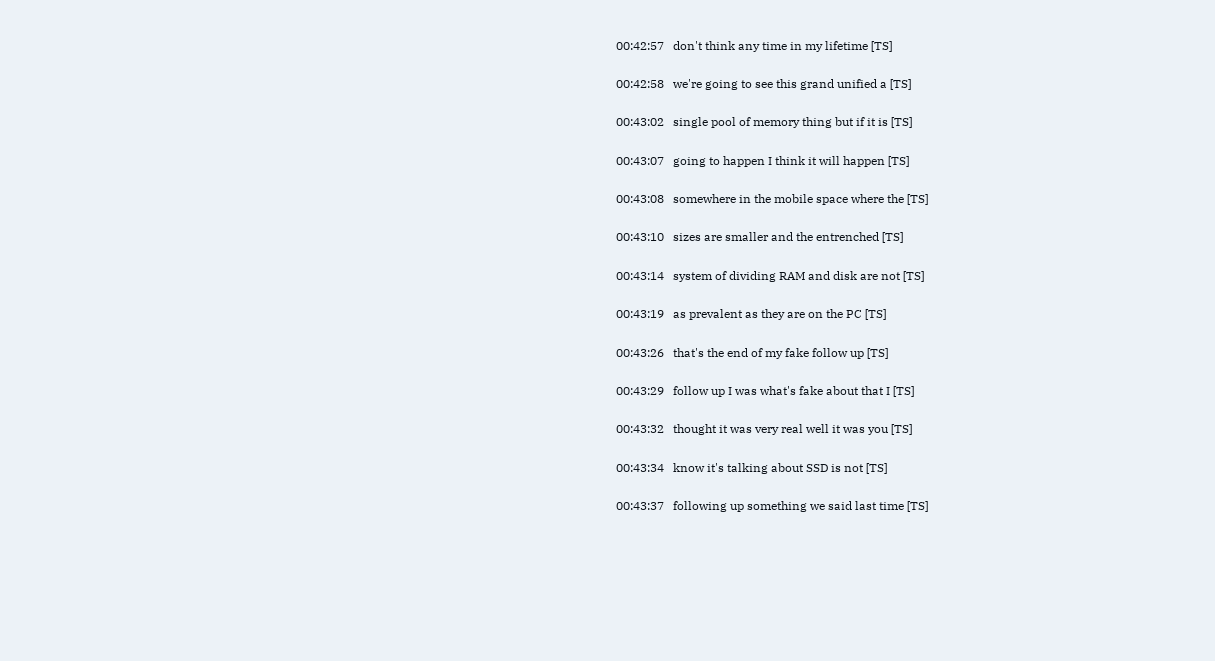00:42:57   don't think any time in my lifetime [TS]

00:42:58   we're going to see this grand unified a [TS]

00:43:02   single pool of memory thing but if it is [TS]

00:43:07   going to happen I think it will happen [TS]

00:43:08   somewhere in the mobile space where the [TS]

00:43:10   sizes are smaller and the entrenched [TS]

00:43:14   system of dividing RAM and disk are not [TS]

00:43:19   as prevalent as they are on the PC [TS]

00:43:26   that's the end of my fake follow up [TS]

00:43:29   follow up I was what's fake about that I [TS]

00:43:32   thought it was very real well it was you [TS]

00:43:34   know it's talking about SSD is not [TS]

00:43:37   following up something we said last time [TS]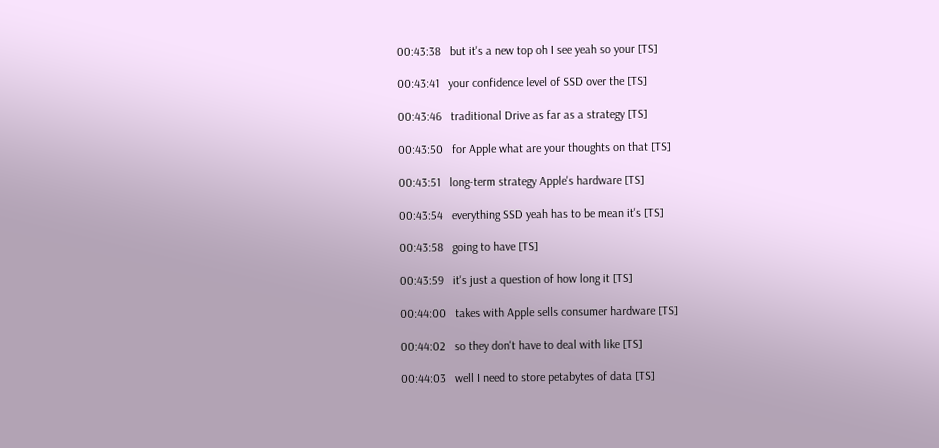00:43:38   but it's a new top oh I see yeah so your [TS]

00:43:41   your confidence level of SSD over the [TS]

00:43:46   traditional Drive as far as a strategy [TS]

00:43:50   for Apple what are your thoughts on that [TS]

00:43:51   long-term strategy Apple's hardware [TS]

00:43:54   everything SSD yeah has to be mean it's [TS]

00:43:58   going to have [TS]

00:43:59   it's just a question of how long it [TS]

00:44:00   takes with Apple sells consumer hardware [TS]

00:44:02   so they don't have to deal with like [TS]

00:44:03   well I need to store petabytes of data [TS]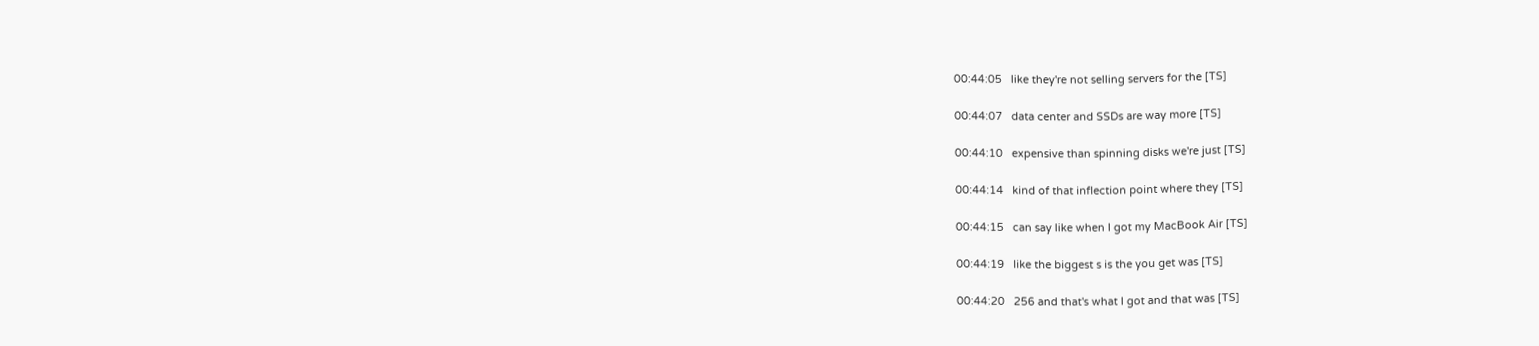00:44:05   like they're not selling servers for the [TS]

00:44:07   data center and SSDs are way more [TS]

00:44:10   expensive than spinning disks we're just [TS]

00:44:14   kind of that inflection point where they [TS]

00:44:15   can say like when I got my MacBook Air [TS]

00:44:19   like the biggest s is the you get was [TS]

00:44:20   256 and that's what I got and that was [TS]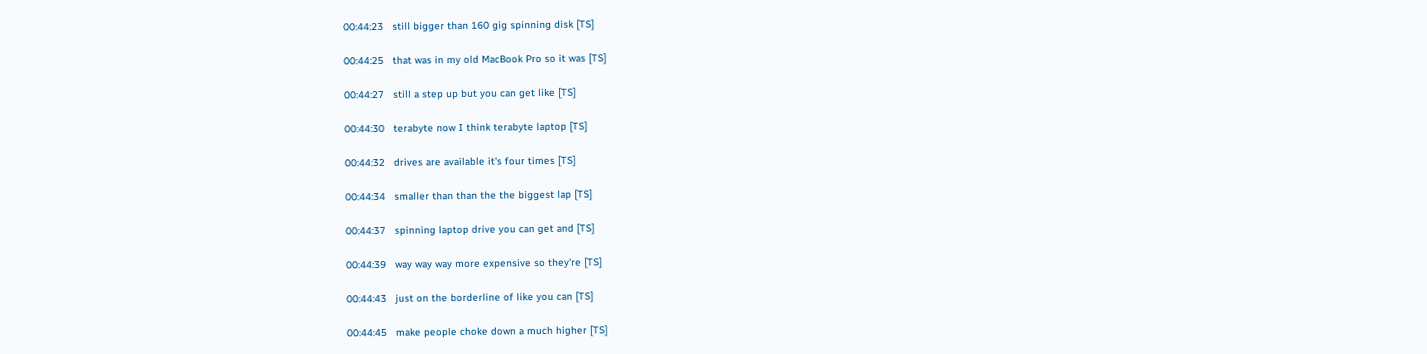00:44:23   still bigger than 160 gig spinning disk [TS]

00:44:25   that was in my old MacBook Pro so it was [TS]

00:44:27   still a step up but you can get like [TS]

00:44:30   terabyte now I think terabyte laptop [TS]

00:44:32   drives are available it's four times [TS]

00:44:34   smaller than than the the biggest lap [TS]

00:44:37   spinning laptop drive you can get and [TS]

00:44:39   way way way more expensive so they're [TS]

00:44:43   just on the borderline of like you can [TS]

00:44:45   make people choke down a much higher [TS]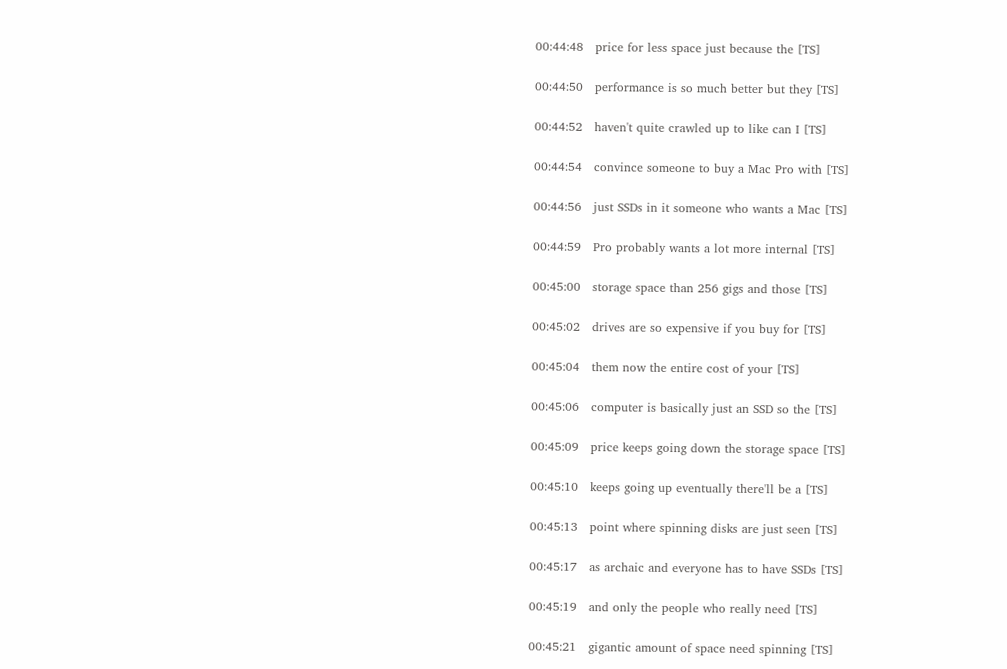00:44:48   price for less space just because the [TS]

00:44:50   performance is so much better but they [TS]

00:44:52   haven't quite crawled up to like can I [TS]

00:44:54   convince someone to buy a Mac Pro with [TS]

00:44:56   just SSDs in it someone who wants a Mac [TS]

00:44:59   Pro probably wants a lot more internal [TS]

00:45:00   storage space than 256 gigs and those [TS]

00:45:02   drives are so expensive if you buy for [TS]

00:45:04   them now the entire cost of your [TS]

00:45:06   computer is basically just an SSD so the [TS]

00:45:09   price keeps going down the storage space [TS]

00:45:10   keeps going up eventually there'll be a [TS]

00:45:13   point where spinning disks are just seen [TS]

00:45:17   as archaic and everyone has to have SSDs [TS]

00:45:19   and only the people who really need [TS]

00:45:21   gigantic amount of space need spinning [TS]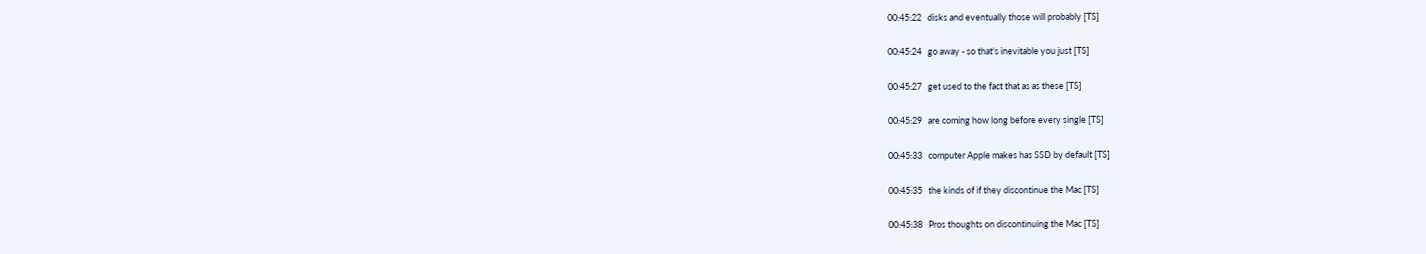00:45:22   disks and eventually those will probably [TS]

00:45:24   go away - so that's inevitable you just [TS]

00:45:27   get used to the fact that as as these [TS]

00:45:29   are coming how long before every single [TS]

00:45:33   computer Apple makes has SSD by default [TS]

00:45:35   the kinds of if they discontinue the Mac [TS]

00:45:38   Pros thoughts on discontinuing the Mac [TS]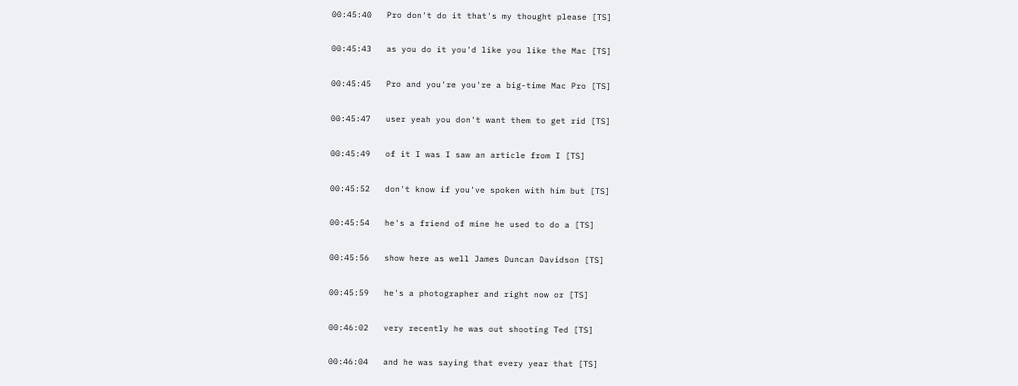00:45:40   Pro don't do it that's my thought please [TS]

00:45:43   as you do it you'd like you like the Mac [TS]

00:45:45   Pro and you're you're a big-time Mac Pro [TS]

00:45:47   user yeah you don't want them to get rid [TS]

00:45:49   of it I was I saw an article from I [TS]

00:45:52   don't know if you've spoken with him but [TS]

00:45:54   he's a friend of mine he used to do a [TS]

00:45:56   show here as well James Duncan Davidson [TS]

00:45:59   he's a photographer and right now or [TS]

00:46:02   very recently he was out shooting Ted [TS]

00:46:04   and he was saying that every year that [TS]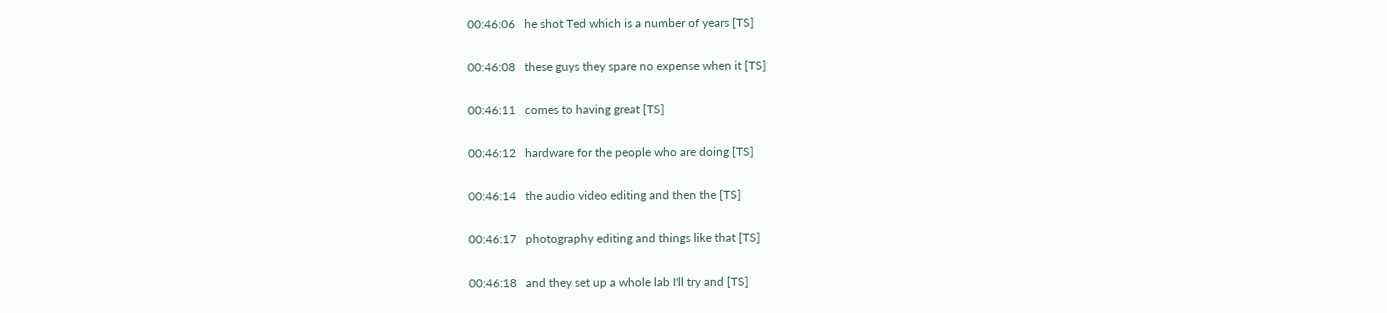00:46:06   he shot Ted which is a number of years [TS]

00:46:08   these guys they spare no expense when it [TS]

00:46:11   comes to having great [TS]

00:46:12   hardware for the people who are doing [TS]

00:46:14   the audio video editing and then the [TS]

00:46:17   photography editing and things like that [TS]

00:46:18   and they set up a whole lab I'll try and [TS]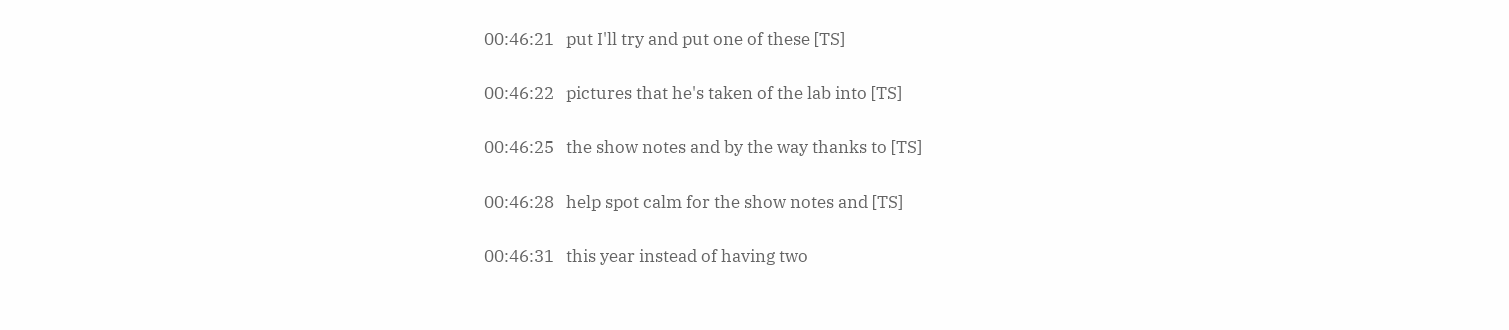00:46:21   put I'll try and put one of these [TS]

00:46:22   pictures that he's taken of the lab into [TS]

00:46:25   the show notes and by the way thanks to [TS]

00:46:28   help spot calm for the show notes and [TS]

00:46:31   this year instead of having two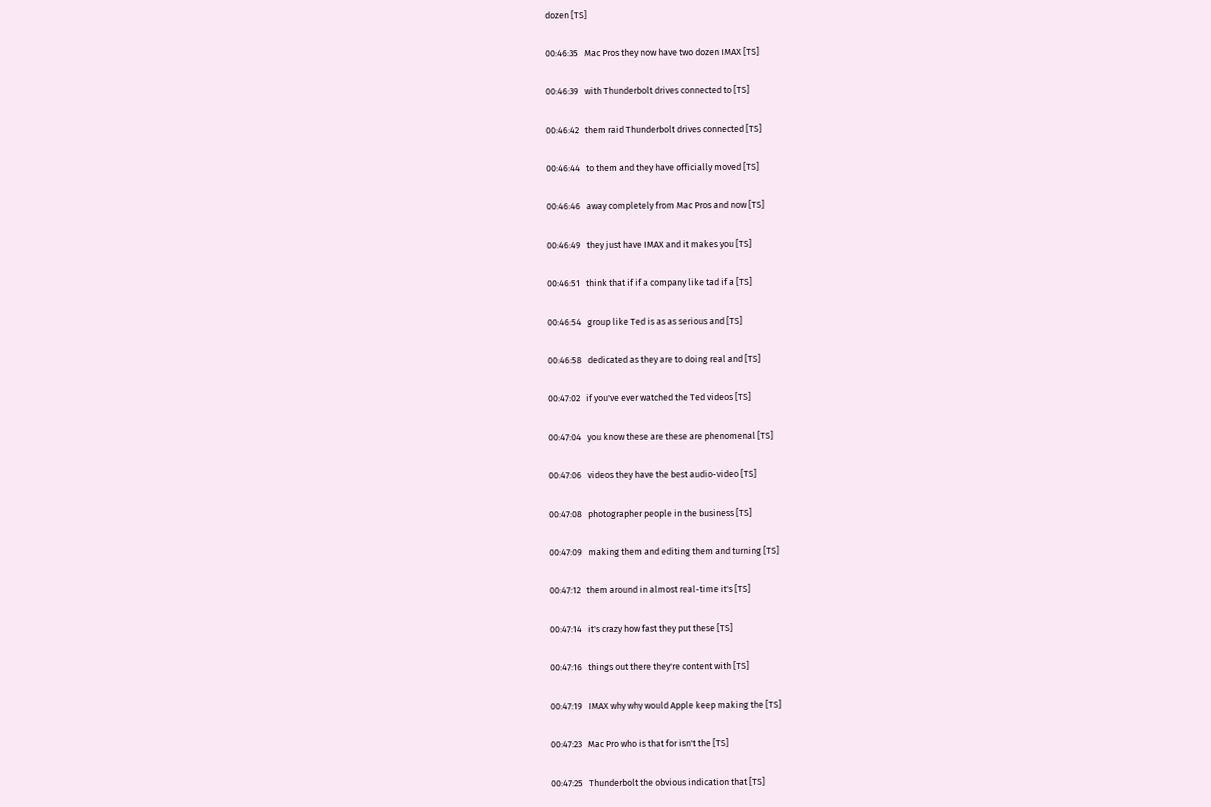dozen [TS]

00:46:35   Mac Pros they now have two dozen IMAX [TS]

00:46:39   with Thunderbolt drives connected to [TS]

00:46:42   them raid Thunderbolt drives connected [TS]

00:46:44   to them and they have officially moved [TS]

00:46:46   away completely from Mac Pros and now [TS]

00:46:49   they just have IMAX and it makes you [TS]

00:46:51   think that if if a company like tad if a [TS]

00:46:54   group like Ted is as as serious and [TS]

00:46:58   dedicated as they are to doing real and [TS]

00:47:02   if you've ever watched the Ted videos [TS]

00:47:04   you know these are these are phenomenal [TS]

00:47:06   videos they have the best audio-video [TS]

00:47:08   photographer people in the business [TS]

00:47:09   making them and editing them and turning [TS]

00:47:12   them around in almost real-time it's [TS]

00:47:14   it's crazy how fast they put these [TS]

00:47:16   things out there they're content with [TS]

00:47:19   IMAX why why would Apple keep making the [TS]

00:47:23   Mac Pro who is that for isn't the [TS]

00:47:25   Thunderbolt the obvious indication that [TS]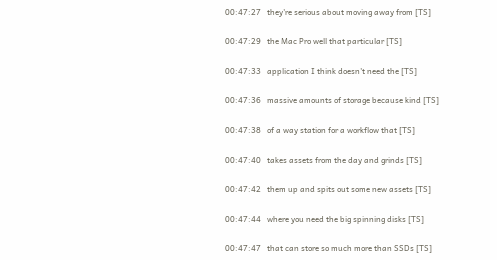00:47:27   they're serious about moving away from [TS]

00:47:29   the Mac Pro well that particular [TS]

00:47:33   application I think doesn't need the [TS]

00:47:36   massive amounts of storage because kind [TS]

00:47:38   of a way station for a workflow that [TS]

00:47:40   takes assets from the day and grinds [TS]

00:47:42   them up and spits out some new assets [TS]

00:47:44   where you need the big spinning disks [TS]

00:47:47   that can store so much more than SSDs [TS]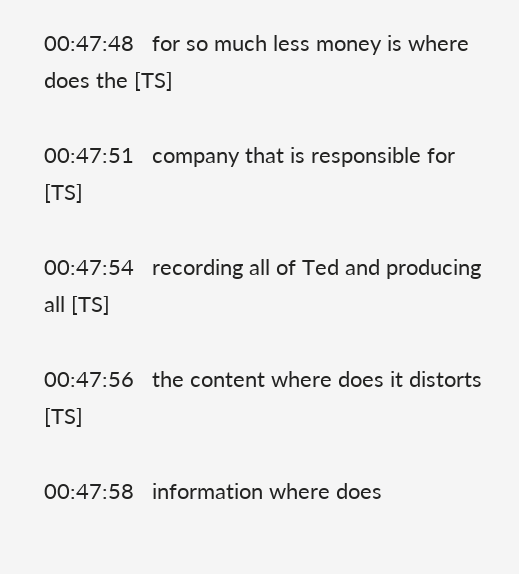00:47:48   for so much less money is where does the [TS]

00:47:51   company that is responsible for [TS]

00:47:54   recording all of Ted and producing all [TS]

00:47:56   the content where does it distorts [TS]

00:47:58   information where does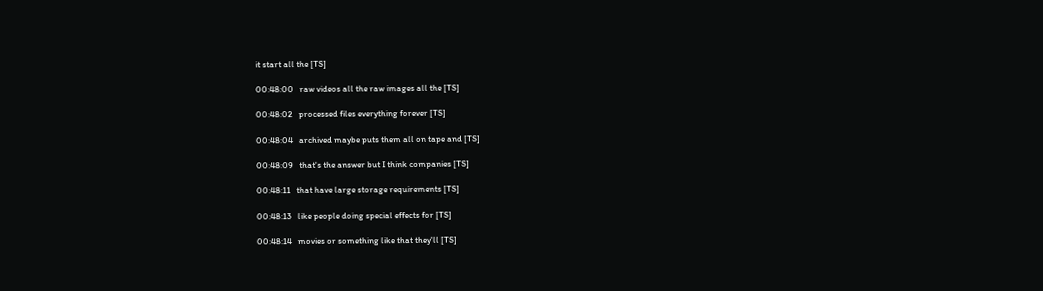it start all the [TS]

00:48:00   raw videos all the raw images all the [TS]

00:48:02   processed files everything forever [TS]

00:48:04   archived maybe puts them all on tape and [TS]

00:48:09   that's the answer but I think companies [TS]

00:48:11   that have large storage requirements [TS]

00:48:13   like people doing special effects for [TS]

00:48:14   movies or something like that they'll [TS]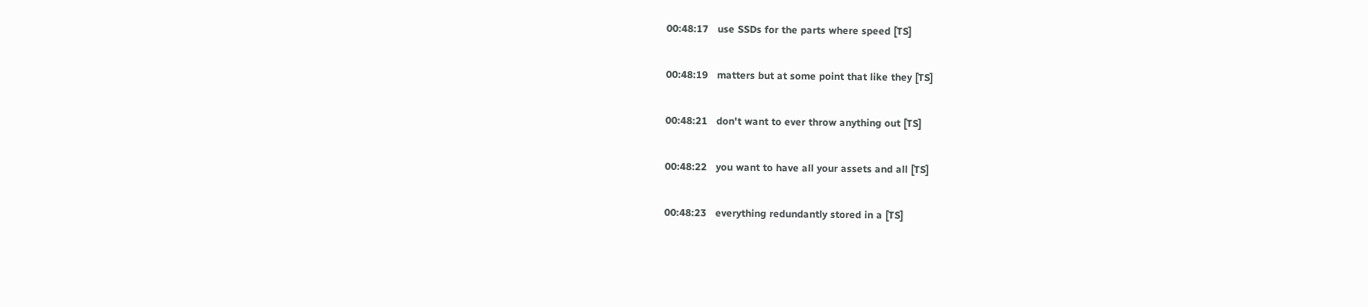00:48:17   use SSDs for the parts where speed [TS]

00:48:19   matters but at some point that like they [TS]

00:48:21   don't want to ever throw anything out [TS]

00:48:22   you want to have all your assets and all [TS]

00:48:23   everything redundantly stored in a [TS]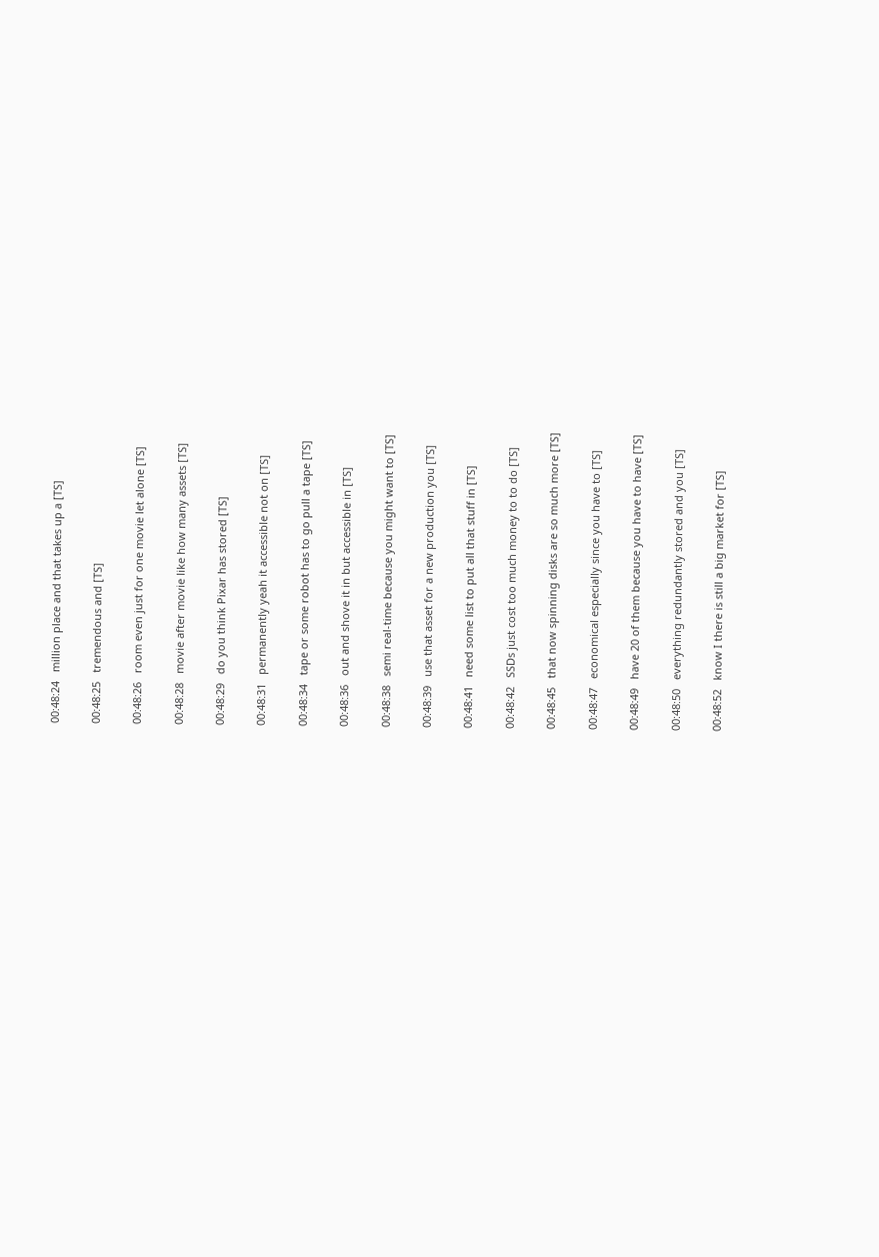00:48:24   million place and that takes up a [TS]

00:48:25   tremendous and [TS]

00:48:26   room even just for one movie let alone [TS]

00:48:28   movie after movie like how many assets [TS]

00:48:29   do you think Pixar has stored [TS]

00:48:31   permanently yeah it accessible not on [TS]

00:48:34   tape or some robot has to go pull a tape [TS]

00:48:36   out and shove it in but accessible in [TS]

00:48:38   semi real-time because you might want to [TS]

00:48:39   use that asset for a new production you [TS]

00:48:41   need some list to put all that stuff in [TS]

00:48:42   SSDs just cost too much money to to do [TS]

00:48:45   that now spinning disks are so much more [TS]

00:48:47   economical especially since you have to [TS]

00:48:49   have 20 of them because you have to have [TS]

00:48:50   everything redundantly stored and you [TS]

00:48:52   know I there is still a big market for [TS]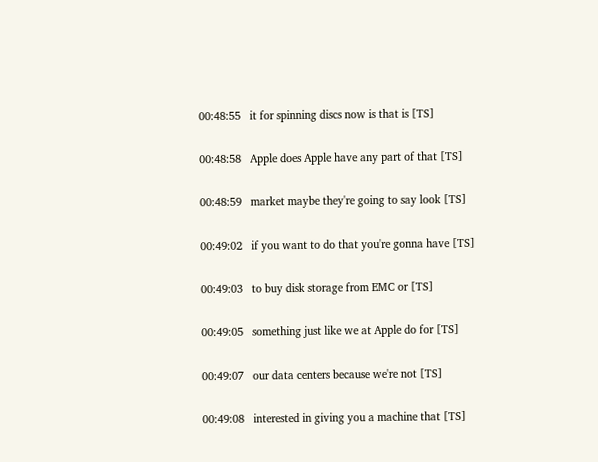00:48:55   it for spinning discs now is that is [TS]

00:48:58   Apple does Apple have any part of that [TS]

00:48:59   market maybe they're going to say look [TS]

00:49:02   if you want to do that you're gonna have [TS]

00:49:03   to buy disk storage from EMC or [TS]

00:49:05   something just like we at Apple do for [TS]

00:49:07   our data centers because we're not [TS]

00:49:08   interested in giving you a machine that [TS]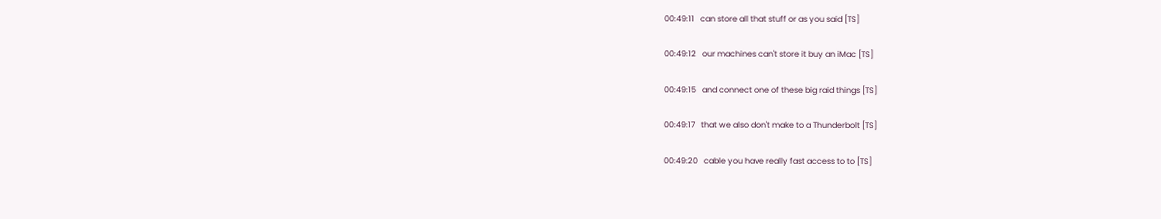00:49:11   can store all that stuff or as you said [TS]

00:49:12   our machines can't store it buy an iMac [TS]

00:49:15   and connect one of these big raid things [TS]

00:49:17   that we also don't make to a Thunderbolt [TS]

00:49:20   cable you have really fast access to to [TS]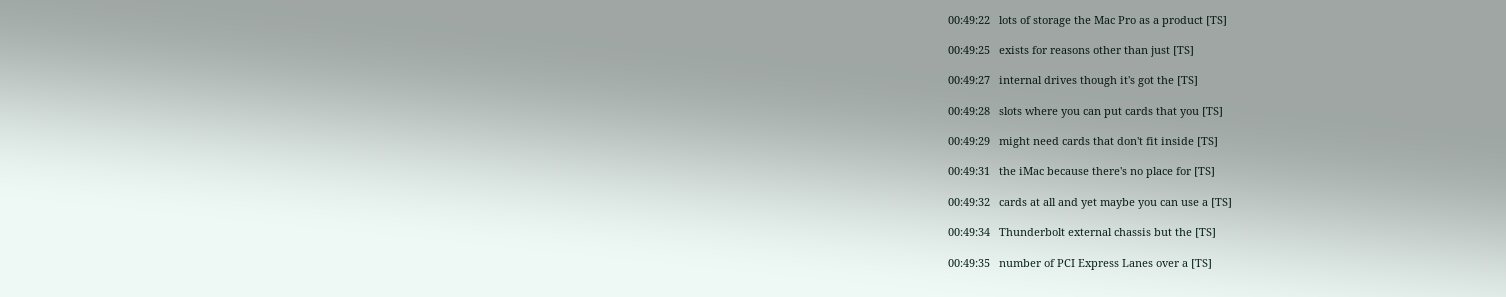00:49:22   lots of storage the Mac Pro as a product [TS]

00:49:25   exists for reasons other than just [TS]

00:49:27   internal drives though it's got the [TS]

00:49:28   slots where you can put cards that you [TS]

00:49:29   might need cards that don't fit inside [TS]

00:49:31   the iMac because there's no place for [TS]

00:49:32   cards at all and yet maybe you can use a [TS]

00:49:34   Thunderbolt external chassis but the [TS]

00:49:35   number of PCI Express Lanes over a [TS]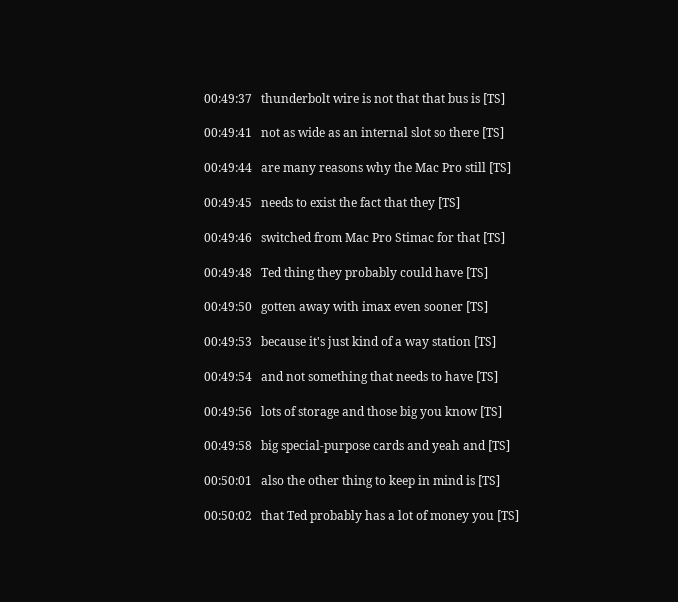00:49:37   thunderbolt wire is not that that bus is [TS]

00:49:41   not as wide as an internal slot so there [TS]

00:49:44   are many reasons why the Mac Pro still [TS]

00:49:45   needs to exist the fact that they [TS]

00:49:46   switched from Mac Pro Stimac for that [TS]

00:49:48   Ted thing they probably could have [TS]

00:49:50   gotten away with imax even sooner [TS]

00:49:53   because it's just kind of a way station [TS]

00:49:54   and not something that needs to have [TS]

00:49:56   lots of storage and those big you know [TS]

00:49:58   big special-purpose cards and yeah and [TS]

00:50:01   also the other thing to keep in mind is [TS]

00:50:02   that Ted probably has a lot of money you [TS]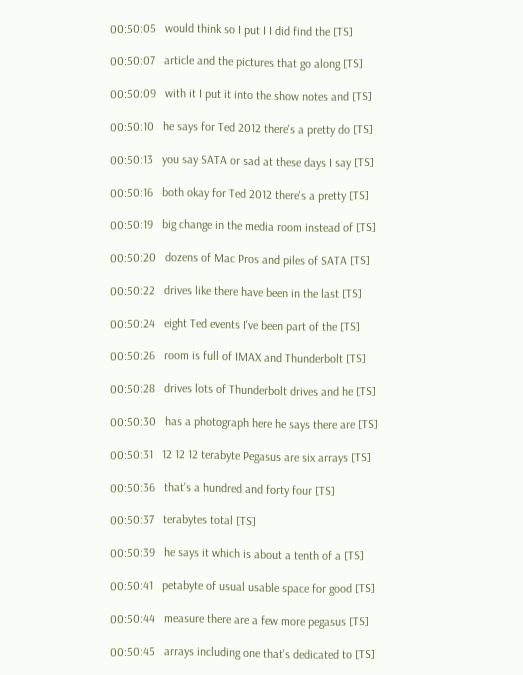00:50:05   would think so I put I I did find the [TS]

00:50:07   article and the pictures that go along [TS]

00:50:09   with it I put it into the show notes and [TS]

00:50:10   he says for Ted 2012 there's a pretty do [TS]

00:50:13   you say SATA or sad at these days I say [TS]

00:50:16   both okay for Ted 2012 there's a pretty [TS]

00:50:19   big change in the media room instead of [TS]

00:50:20   dozens of Mac Pros and piles of SATA [TS]

00:50:22   drives like there have been in the last [TS]

00:50:24   eight Ted events I've been part of the [TS]

00:50:26   room is full of IMAX and Thunderbolt [TS]

00:50:28   drives lots of Thunderbolt drives and he [TS]

00:50:30   has a photograph here he says there are [TS]

00:50:31   12 12 12 terabyte Pegasus are six arrays [TS]

00:50:36   that's a hundred and forty four [TS]

00:50:37   terabytes total [TS]

00:50:39   he says it which is about a tenth of a [TS]

00:50:41   petabyte of usual usable space for good [TS]

00:50:44   measure there are a few more pegasus [TS]

00:50:45   arrays including one that's dedicated to [TS]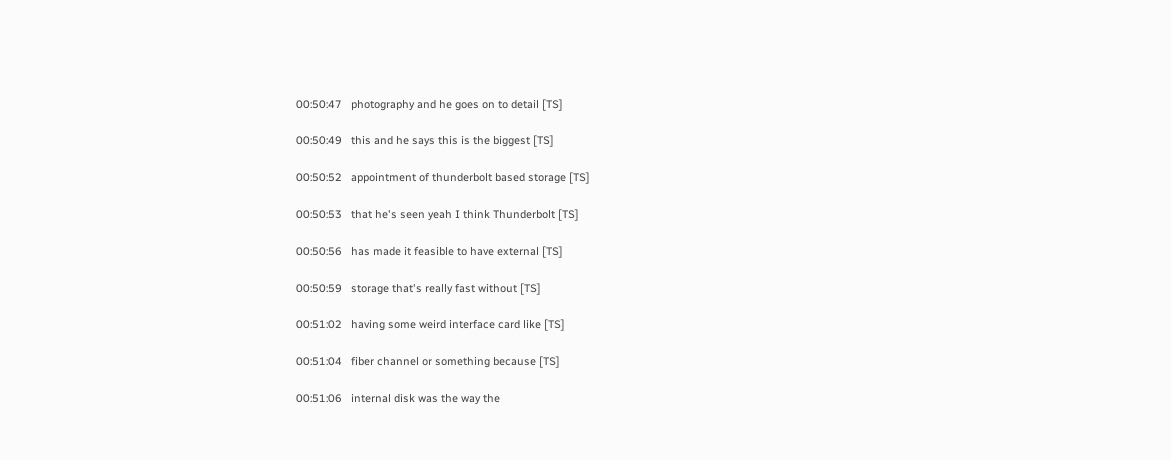00:50:47   photography and he goes on to detail [TS]

00:50:49   this and he says this is the biggest [TS]

00:50:52   appointment of thunderbolt based storage [TS]

00:50:53   that he's seen yeah I think Thunderbolt [TS]

00:50:56   has made it feasible to have external [TS]

00:50:59   storage that's really fast without [TS]

00:51:02   having some weird interface card like [TS]

00:51:04   fiber channel or something because [TS]

00:51:06   internal disk was the way the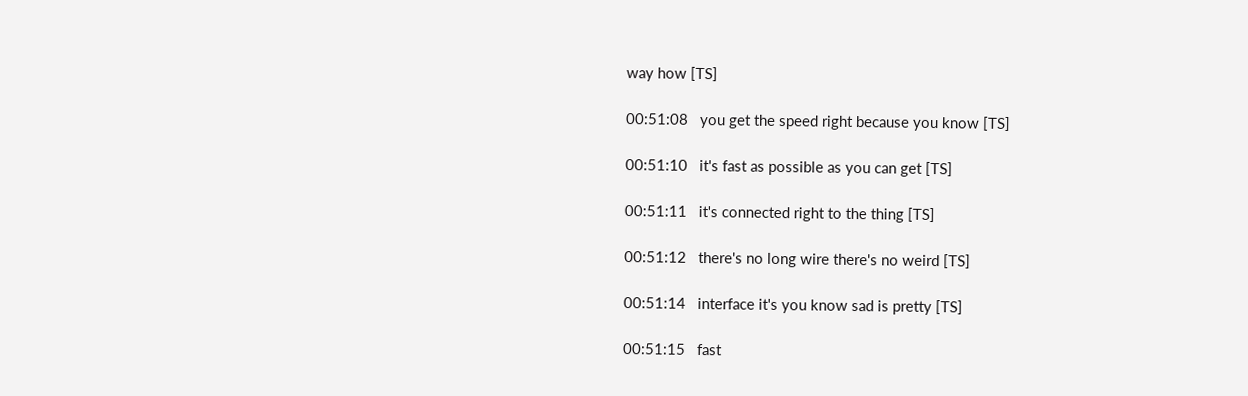way how [TS]

00:51:08   you get the speed right because you know [TS]

00:51:10   it's fast as possible as you can get [TS]

00:51:11   it's connected right to the thing [TS]

00:51:12   there's no long wire there's no weird [TS]

00:51:14   interface it's you know sad is pretty [TS]

00:51:15   fast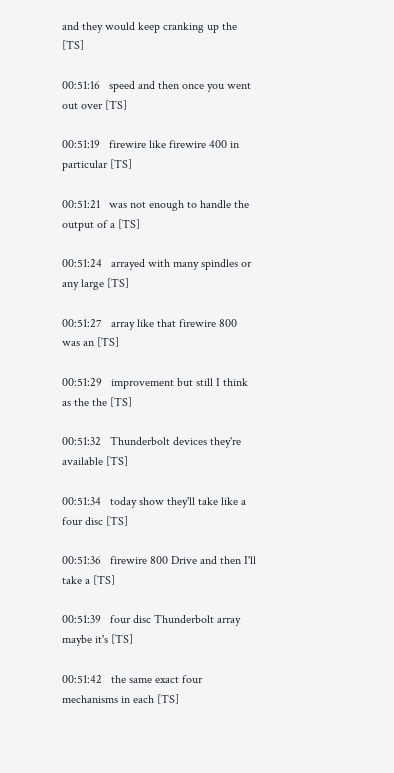and they would keep cranking up the [TS]

00:51:16   speed and then once you went out over [TS]

00:51:19   firewire like firewire 400 in particular [TS]

00:51:21   was not enough to handle the output of a [TS]

00:51:24   arrayed with many spindles or any large [TS]

00:51:27   array like that firewire 800 was an [TS]

00:51:29   improvement but still I think as the the [TS]

00:51:32   Thunderbolt devices they're available [TS]

00:51:34   today show they'll take like a four disc [TS]

00:51:36   firewire 800 Drive and then I'll take a [TS]

00:51:39   four disc Thunderbolt array maybe it's [TS]

00:51:42   the same exact four mechanisms in each [TS]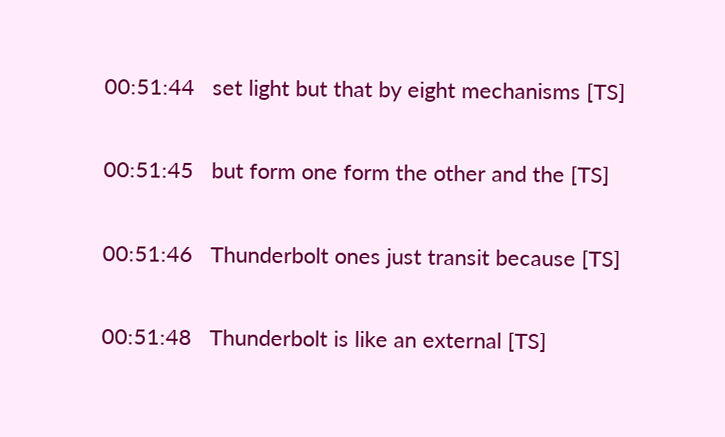00:51:44   set light but that by eight mechanisms [TS]

00:51:45   but form one form the other and the [TS]

00:51:46   Thunderbolt ones just transit because [TS]

00:51:48   Thunderbolt is like an external [TS]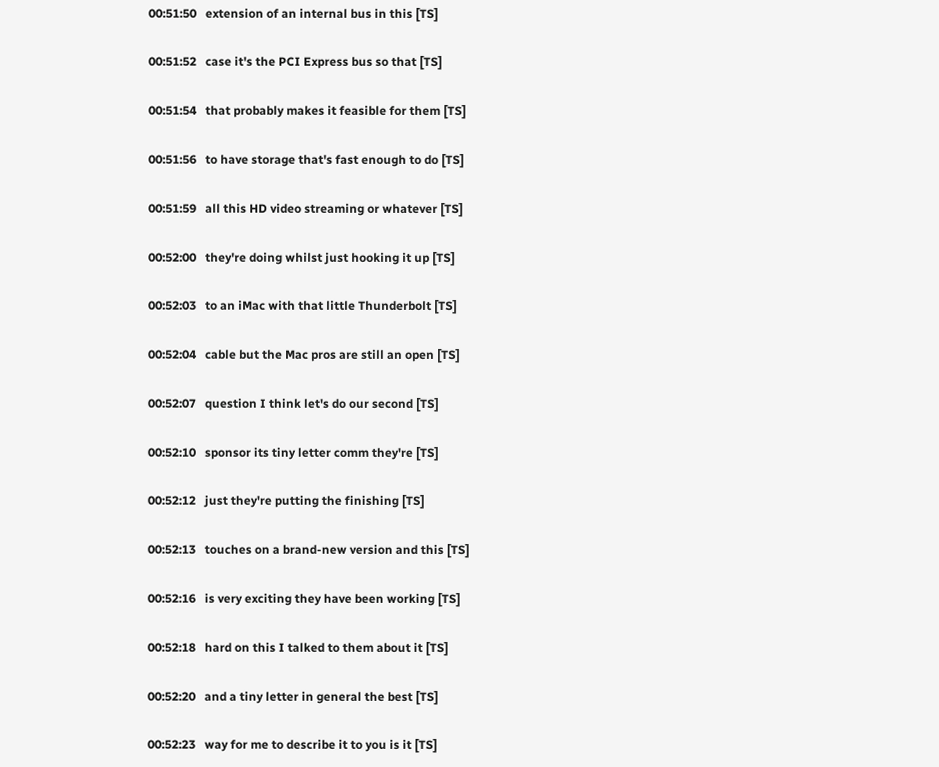00:51:50   extension of an internal bus in this [TS]

00:51:52   case it's the PCI Express bus so that [TS]

00:51:54   that probably makes it feasible for them [TS]

00:51:56   to have storage that's fast enough to do [TS]

00:51:59   all this HD video streaming or whatever [TS]

00:52:00   they're doing whilst just hooking it up [TS]

00:52:03   to an iMac with that little Thunderbolt [TS]

00:52:04   cable but the Mac pros are still an open [TS]

00:52:07   question I think let's do our second [TS]

00:52:10   sponsor its tiny letter comm they're [TS]

00:52:12   just they're putting the finishing [TS]

00:52:13   touches on a brand-new version and this [TS]

00:52:16   is very exciting they have been working [TS]

00:52:18   hard on this I talked to them about it [TS]

00:52:20   and a tiny letter in general the best [TS]

00:52:23   way for me to describe it to you is it [TS]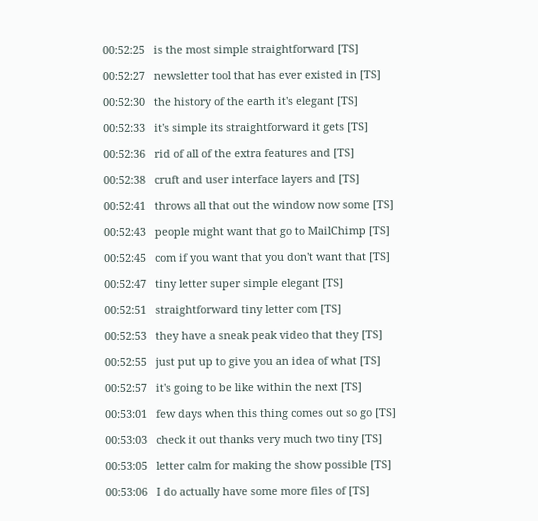00:52:25   is the most simple straightforward [TS]

00:52:27   newsletter tool that has ever existed in [TS]

00:52:30   the history of the earth it's elegant [TS]

00:52:33   it's simple its straightforward it gets [TS]

00:52:36   rid of all of the extra features and [TS]

00:52:38   cruft and user interface layers and [TS]

00:52:41   throws all that out the window now some [TS]

00:52:43   people might want that go to MailChimp [TS]

00:52:45   com if you want that you don't want that [TS]

00:52:47   tiny letter super simple elegant [TS]

00:52:51   straightforward tiny letter com [TS]

00:52:53   they have a sneak peak video that they [TS]

00:52:55   just put up to give you an idea of what [TS]

00:52:57   it's going to be like within the next [TS]

00:53:01   few days when this thing comes out so go [TS]

00:53:03   check it out thanks very much two tiny [TS]

00:53:05   letter calm for making the show possible [TS]

00:53:06   I do actually have some more files of [TS]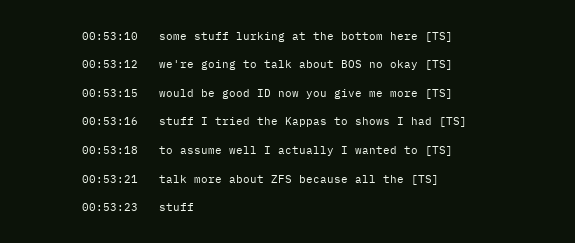00:53:10   some stuff lurking at the bottom here [TS]

00:53:12   we're going to talk about BOS no okay [TS]

00:53:15   would be good ID now you give me more [TS]

00:53:16   stuff I tried the Kappas to shows I had [TS]

00:53:18   to assume well I actually I wanted to [TS]

00:53:21   talk more about ZFS because all the [TS]

00:53:23   stuff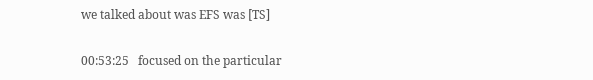we talked about was EFS was [TS]

00:53:25   focused on the particular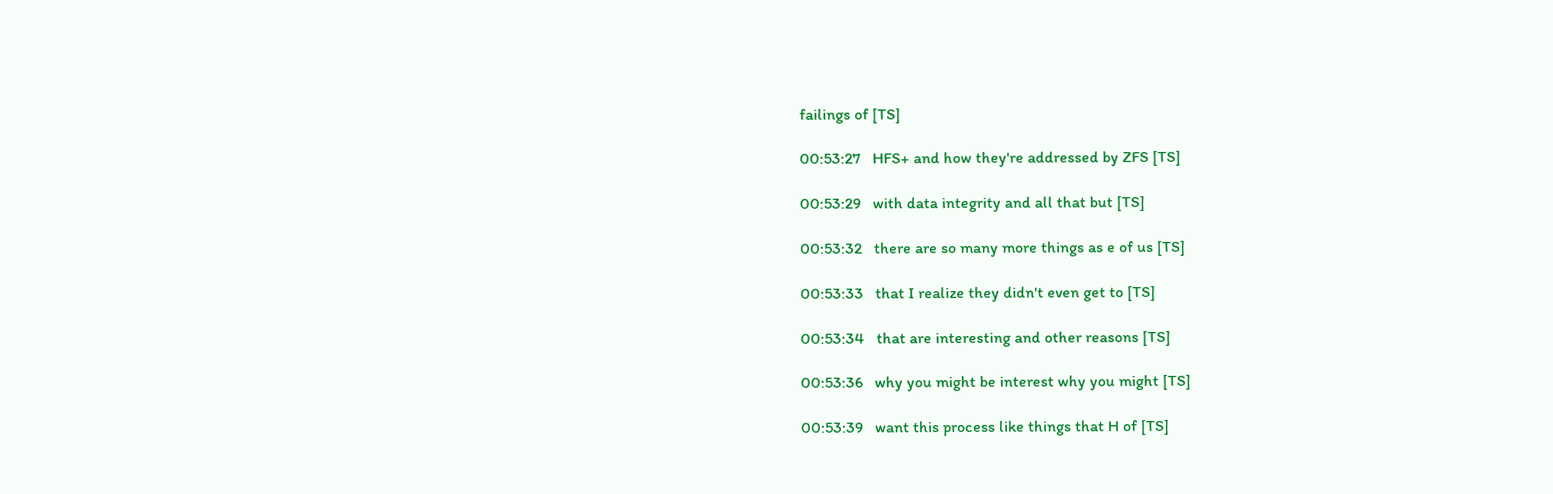failings of [TS]

00:53:27   HFS+ and how they're addressed by ZFS [TS]

00:53:29   with data integrity and all that but [TS]

00:53:32   there are so many more things as e of us [TS]

00:53:33   that I realize they didn't even get to [TS]

00:53:34   that are interesting and other reasons [TS]

00:53:36   why you might be interest why you might [TS]

00:53:39   want this process like things that H of [TS]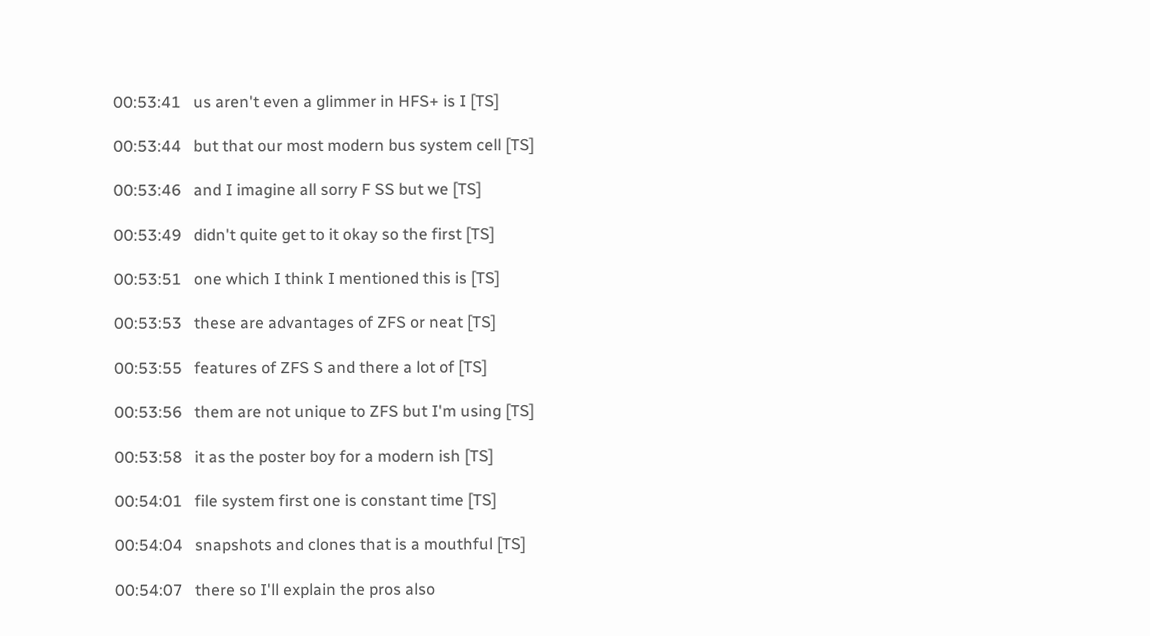00:53:41   us aren't even a glimmer in HFS+ is I [TS]

00:53:44   but that our most modern bus system cell [TS]

00:53:46   and I imagine all sorry F SS but we [TS]

00:53:49   didn't quite get to it okay so the first [TS]

00:53:51   one which I think I mentioned this is [TS]

00:53:53   these are advantages of ZFS or neat [TS]

00:53:55   features of ZFS S and there a lot of [TS]

00:53:56   them are not unique to ZFS but I'm using [TS]

00:53:58   it as the poster boy for a modern ish [TS]

00:54:01   file system first one is constant time [TS]

00:54:04   snapshots and clones that is a mouthful [TS]

00:54:07   there so I'll explain the pros also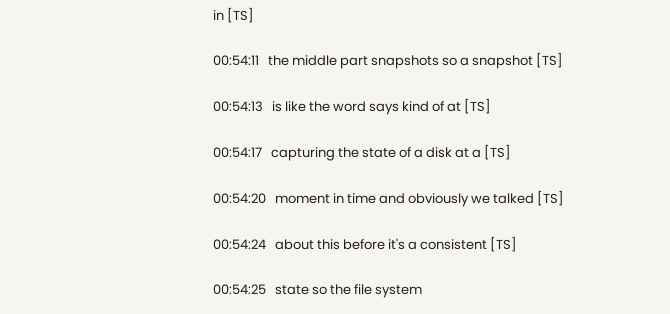in [TS]

00:54:11   the middle part snapshots so a snapshot [TS]

00:54:13   is like the word says kind of at [TS]

00:54:17   capturing the state of a disk at a [TS]

00:54:20   moment in time and obviously we talked [TS]

00:54:24   about this before it's a consistent [TS]

00:54:25   state so the file system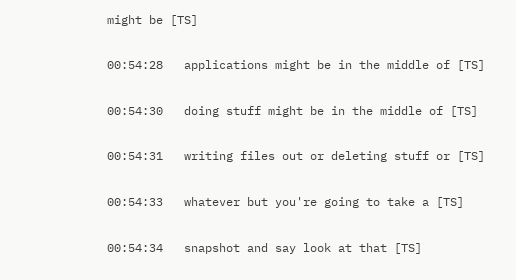might be [TS]

00:54:28   applications might be in the middle of [TS]

00:54:30   doing stuff might be in the middle of [TS]

00:54:31   writing files out or deleting stuff or [TS]

00:54:33   whatever but you're going to take a [TS]

00:54:34   snapshot and say look at that [TS]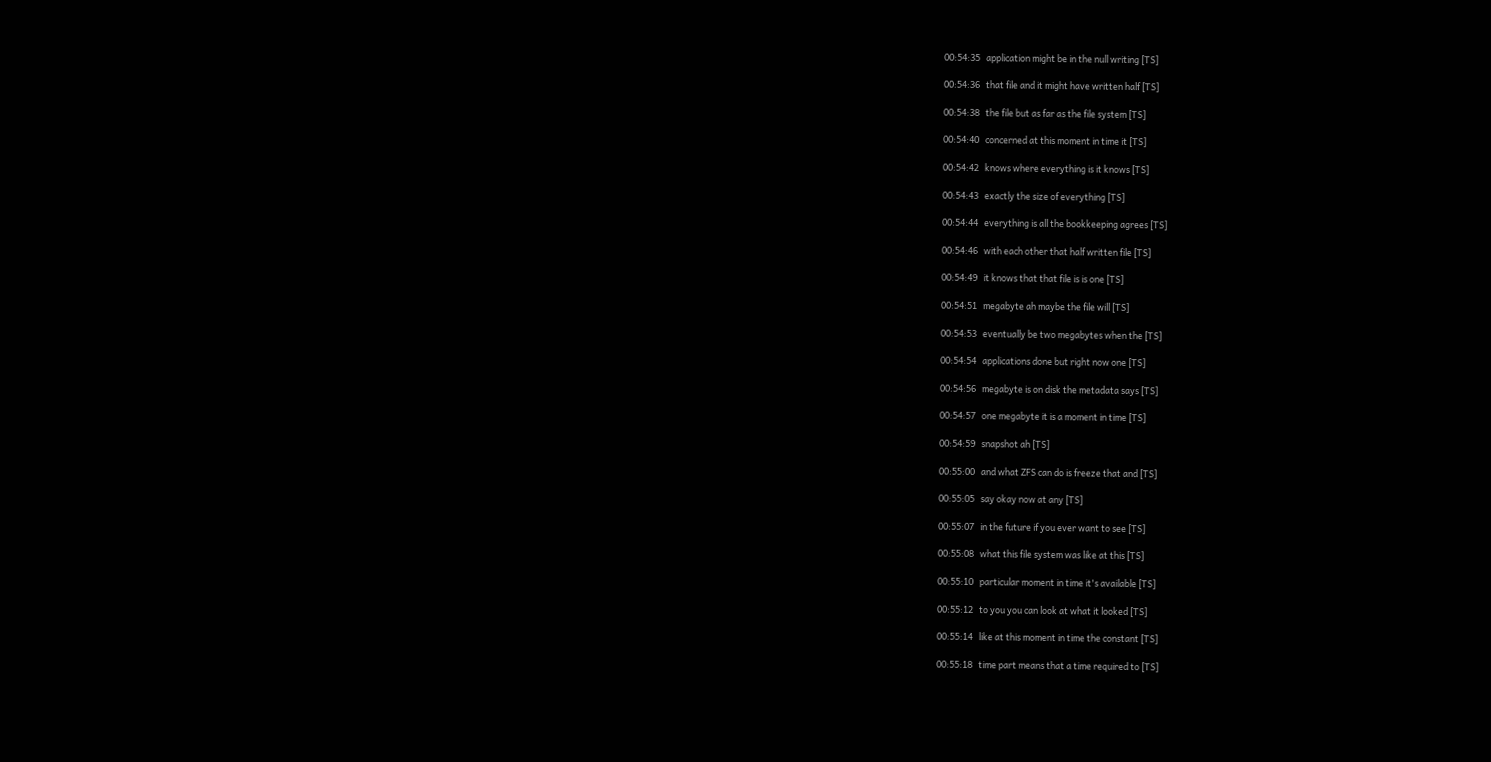00:54:35   application might be in the null writing [TS]

00:54:36   that file and it might have written half [TS]

00:54:38   the file but as far as the file system [TS]

00:54:40   concerned at this moment in time it [TS]

00:54:42   knows where everything is it knows [TS]

00:54:43   exactly the size of everything [TS]

00:54:44   everything is all the bookkeeping agrees [TS]

00:54:46   with each other that half written file [TS]

00:54:49   it knows that that file is is one [TS]

00:54:51   megabyte ah maybe the file will [TS]

00:54:53   eventually be two megabytes when the [TS]

00:54:54   applications done but right now one [TS]

00:54:56   megabyte is on disk the metadata says [TS]

00:54:57   one megabyte it is a moment in time [TS]

00:54:59   snapshot ah [TS]

00:55:00   and what ZFS can do is freeze that and [TS]

00:55:05   say okay now at any [TS]

00:55:07   in the future if you ever want to see [TS]

00:55:08   what this file system was like at this [TS]

00:55:10   particular moment in time it's available [TS]

00:55:12   to you you can look at what it looked [TS]

00:55:14   like at this moment in time the constant [TS]

00:55:18   time part means that a time required to [TS]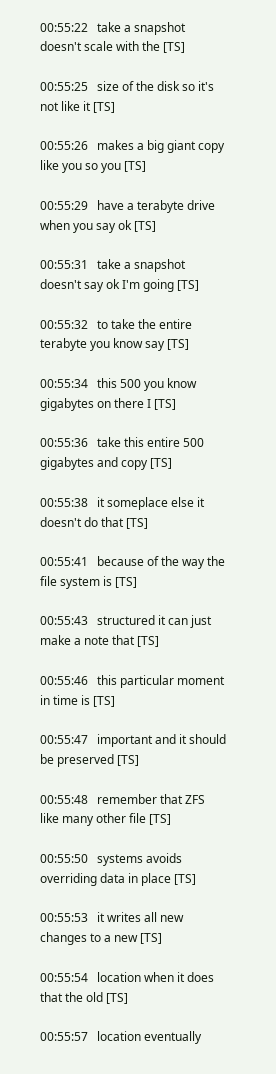00:55:22   take a snapshot doesn't scale with the [TS]

00:55:25   size of the disk so it's not like it [TS]

00:55:26   makes a big giant copy like you so you [TS]

00:55:29   have a terabyte drive when you say ok [TS]

00:55:31   take a snapshot doesn't say ok I'm going [TS]

00:55:32   to take the entire terabyte you know say [TS]

00:55:34   this 500 you know gigabytes on there I [TS]

00:55:36   take this entire 500 gigabytes and copy [TS]

00:55:38   it someplace else it doesn't do that [TS]

00:55:41   because of the way the file system is [TS]

00:55:43   structured it can just make a note that [TS]

00:55:46   this particular moment in time is [TS]

00:55:47   important and it should be preserved [TS]

00:55:48   remember that ZFS like many other file [TS]

00:55:50   systems avoids overriding data in place [TS]

00:55:53   it writes all new changes to a new [TS]

00:55:54   location when it does that the old [TS]

00:55:57   location eventually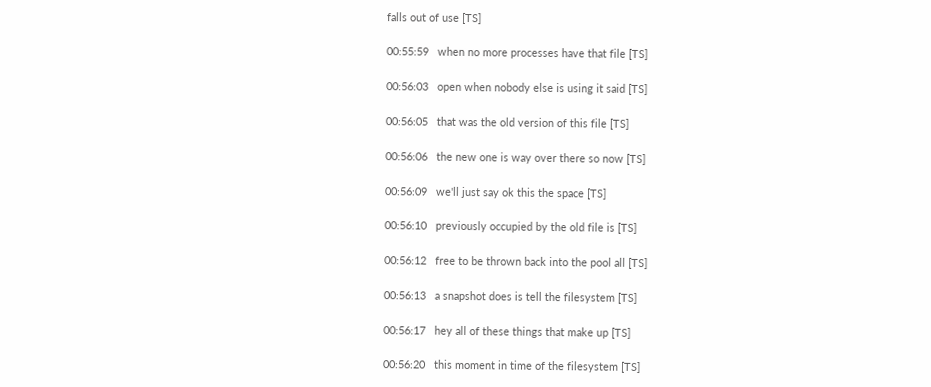falls out of use [TS]

00:55:59   when no more processes have that file [TS]

00:56:03   open when nobody else is using it said [TS]

00:56:05   that was the old version of this file [TS]

00:56:06   the new one is way over there so now [TS]

00:56:09   we'll just say ok this the space [TS]

00:56:10   previously occupied by the old file is [TS]

00:56:12   free to be thrown back into the pool all [TS]

00:56:13   a snapshot does is tell the filesystem [TS]

00:56:17   hey all of these things that make up [TS]

00:56:20   this moment in time of the filesystem [TS]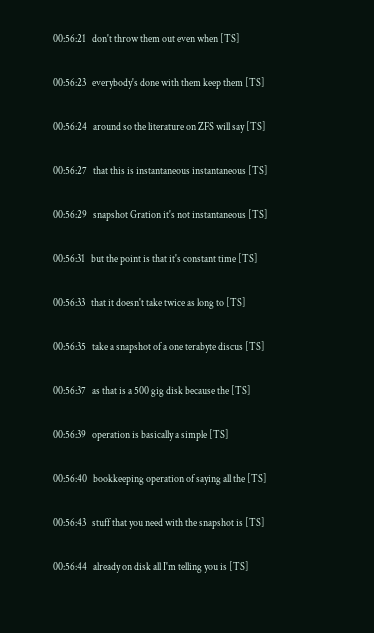00:56:21   don't throw them out even when [TS]

00:56:23   everybody's done with them keep them [TS]

00:56:24   around so the literature on ZFS will say [TS]

00:56:27   that this is instantaneous instantaneous [TS]

00:56:29   snapshot Gration it's not instantaneous [TS]

00:56:31   but the point is that it's constant time [TS]

00:56:33   that it doesn't take twice as long to [TS]

00:56:35   take a snapshot of a one terabyte discus [TS]

00:56:37   as that is a 500 gig disk because the [TS]

00:56:39   operation is basically a simple [TS]

00:56:40   bookkeeping operation of saying all the [TS]

00:56:43   stuff that you need with the snapshot is [TS]

00:56:44   already on disk all I'm telling you is [TS]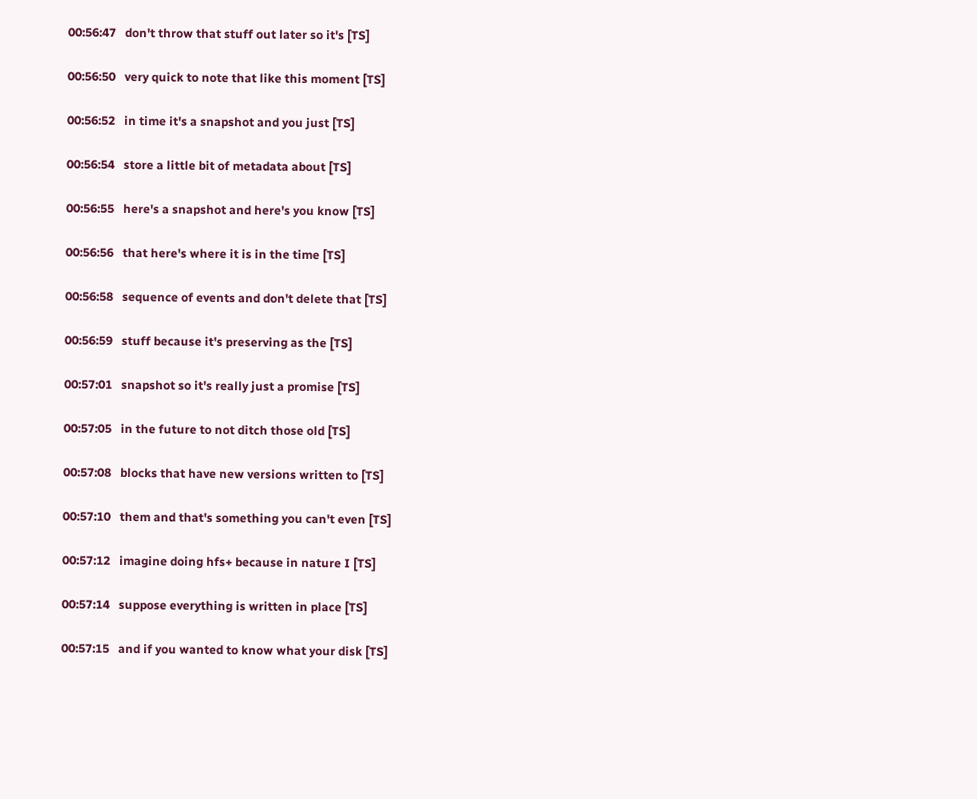00:56:47   don't throw that stuff out later so it's [TS]

00:56:50   very quick to note that like this moment [TS]

00:56:52   in time it's a snapshot and you just [TS]

00:56:54   store a little bit of metadata about [TS]

00:56:55   here's a snapshot and here's you know [TS]

00:56:56   that here's where it is in the time [TS]

00:56:58   sequence of events and don't delete that [TS]

00:56:59   stuff because it's preserving as the [TS]

00:57:01   snapshot so it's really just a promise [TS]

00:57:05   in the future to not ditch those old [TS]

00:57:08   blocks that have new versions written to [TS]

00:57:10   them and that's something you can't even [TS]

00:57:12   imagine doing hfs+ because in nature I [TS]

00:57:14   suppose everything is written in place [TS]

00:57:15   and if you wanted to know what your disk [TS]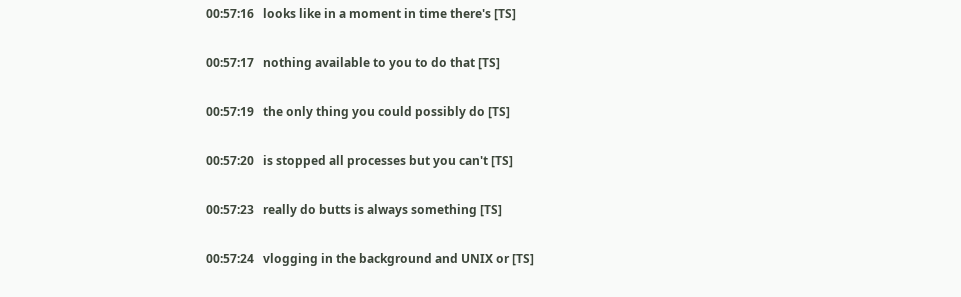00:57:16   looks like in a moment in time there's [TS]

00:57:17   nothing available to you to do that [TS]

00:57:19   the only thing you could possibly do [TS]

00:57:20   is stopped all processes but you can't [TS]

00:57:23   really do butts is always something [TS]

00:57:24   vlogging in the background and UNIX or [TS]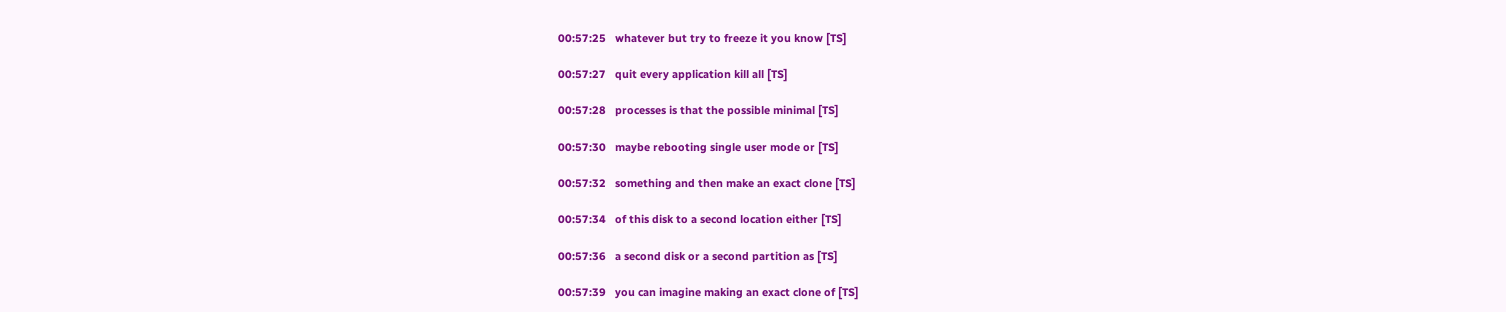00:57:25   whatever but try to freeze it you know [TS]

00:57:27   quit every application kill all [TS]

00:57:28   processes is that the possible minimal [TS]

00:57:30   maybe rebooting single user mode or [TS]

00:57:32   something and then make an exact clone [TS]

00:57:34   of this disk to a second location either [TS]

00:57:36   a second disk or a second partition as [TS]

00:57:39   you can imagine making an exact clone of [TS]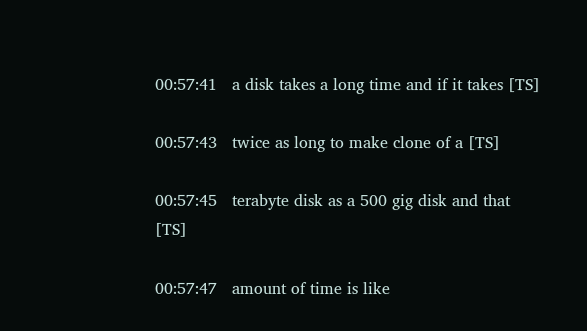00:57:41   a disk takes a long time and if it takes [TS]

00:57:43   twice as long to make clone of a [TS]

00:57:45   terabyte disk as a 500 gig disk and that [TS]

00:57:47   amount of time is like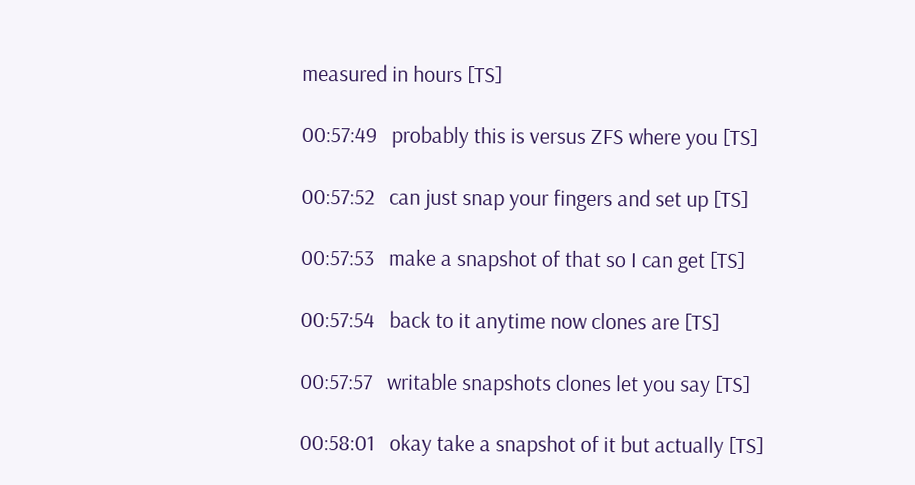measured in hours [TS]

00:57:49   probably this is versus ZFS where you [TS]

00:57:52   can just snap your fingers and set up [TS]

00:57:53   make a snapshot of that so I can get [TS]

00:57:54   back to it anytime now clones are [TS]

00:57:57   writable snapshots clones let you say [TS]

00:58:01   okay take a snapshot of it but actually [TS]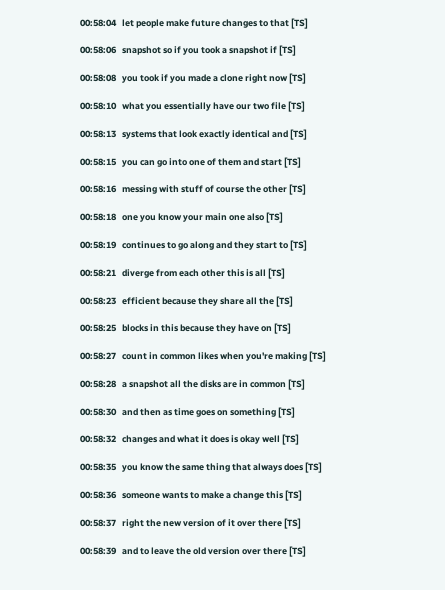00:58:04   let people make future changes to that [TS]

00:58:06   snapshot so if you took a snapshot if [TS]

00:58:08   you took if you made a clone right now [TS]

00:58:10   what you essentially have our two file [TS]

00:58:13   systems that look exactly identical and [TS]

00:58:15   you can go into one of them and start [TS]

00:58:16   messing with stuff of course the other [TS]

00:58:18   one you know your main one also [TS]

00:58:19   continues to go along and they start to [TS]

00:58:21   diverge from each other this is all [TS]

00:58:23   efficient because they share all the [TS]

00:58:25   blocks in this because they have on [TS]

00:58:27   count in common likes when you're making [TS]

00:58:28   a snapshot all the disks are in common [TS]

00:58:30   and then as time goes on something [TS]

00:58:32   changes and what it does is okay well [TS]

00:58:35   you know the same thing that always does [TS]

00:58:36   someone wants to make a change this [TS]

00:58:37   right the new version of it over there [TS]

00:58:39   and to leave the old version over there [TS]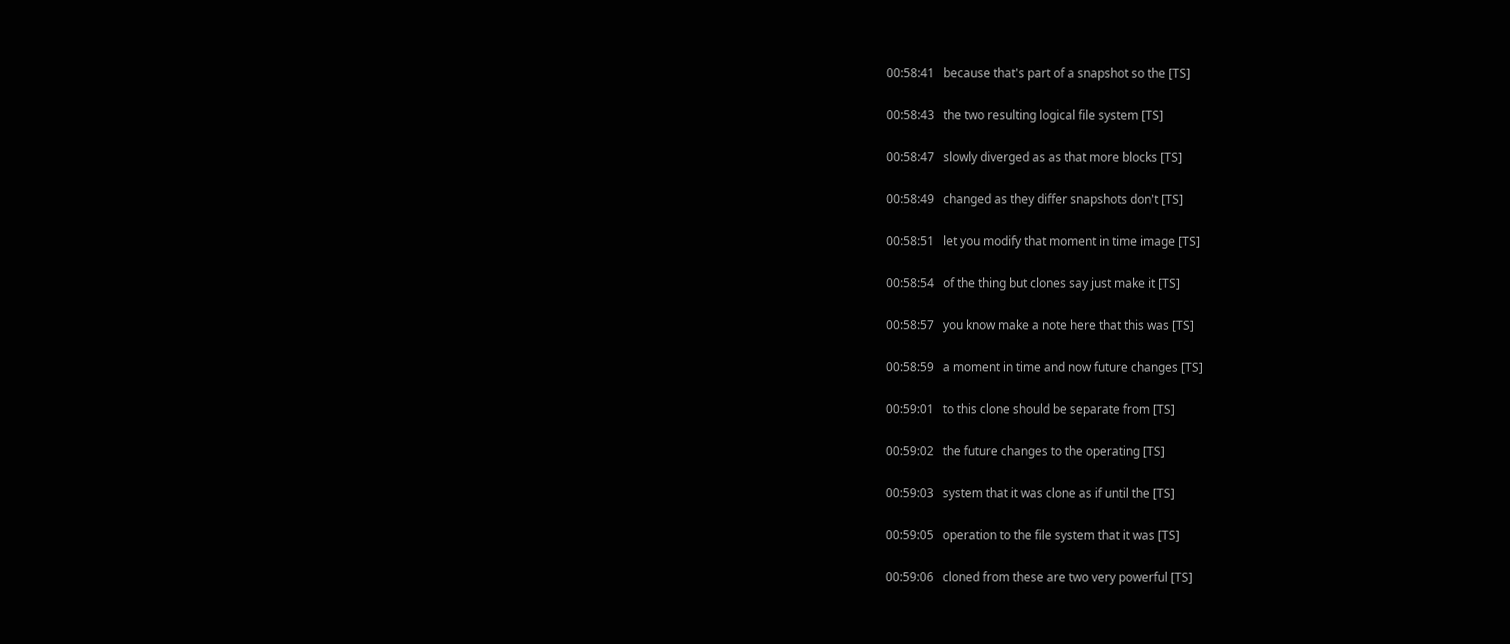00:58:41   because that's part of a snapshot so the [TS]

00:58:43   the two resulting logical file system [TS]

00:58:47   slowly diverged as as that more blocks [TS]

00:58:49   changed as they differ snapshots don't [TS]

00:58:51   let you modify that moment in time image [TS]

00:58:54   of the thing but clones say just make it [TS]

00:58:57   you know make a note here that this was [TS]

00:58:59   a moment in time and now future changes [TS]

00:59:01   to this clone should be separate from [TS]

00:59:02   the future changes to the operating [TS]

00:59:03   system that it was clone as if until the [TS]

00:59:05   operation to the file system that it was [TS]

00:59:06   cloned from these are two very powerful [TS]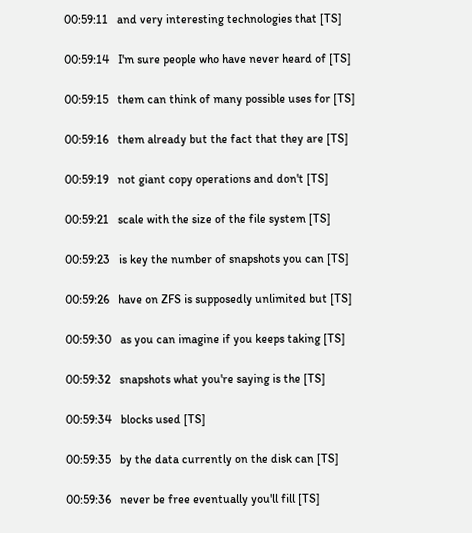00:59:11   and very interesting technologies that [TS]

00:59:14   I'm sure people who have never heard of [TS]

00:59:15   them can think of many possible uses for [TS]

00:59:16   them already but the fact that they are [TS]

00:59:19   not giant copy operations and don't [TS]

00:59:21   scale with the size of the file system [TS]

00:59:23   is key the number of snapshots you can [TS]

00:59:26   have on ZFS is supposedly unlimited but [TS]

00:59:30   as you can imagine if you keeps taking [TS]

00:59:32   snapshots what you're saying is the [TS]

00:59:34   blocks used [TS]

00:59:35   by the data currently on the disk can [TS]

00:59:36   never be free eventually you'll fill [TS]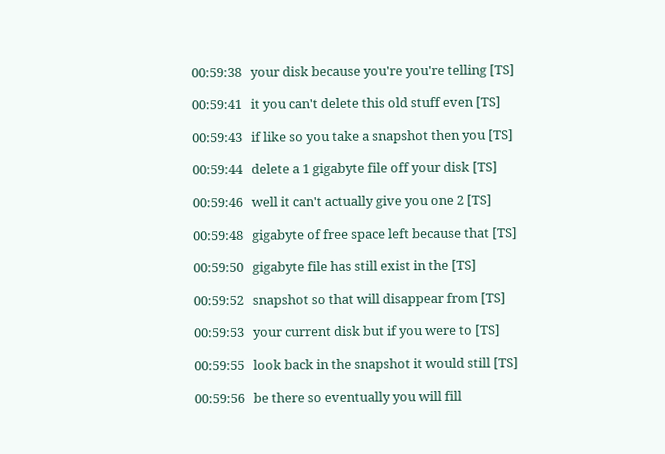00:59:38   your disk because you're you're telling [TS]

00:59:41   it you can't delete this old stuff even [TS]

00:59:43   if like so you take a snapshot then you [TS]

00:59:44   delete a 1 gigabyte file off your disk [TS]

00:59:46   well it can't actually give you one 2 [TS]

00:59:48   gigabyte of free space left because that [TS]

00:59:50   gigabyte file has still exist in the [TS]

00:59:52   snapshot so that will disappear from [TS]

00:59:53   your current disk but if you were to [TS]

00:59:55   look back in the snapshot it would still [TS]

00:59:56   be there so eventually you will fill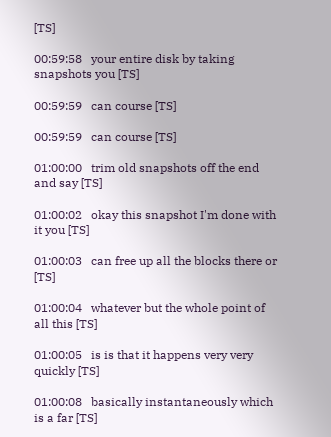[TS]

00:59:58   your entire disk by taking snapshots you [TS]

00:59:59   can course [TS]

00:59:59   can course [TS]

01:00:00   trim old snapshots off the end and say [TS]

01:00:02   okay this snapshot I'm done with it you [TS]

01:00:03   can free up all the blocks there or [TS]

01:00:04   whatever but the whole point of all this [TS]

01:00:05   is is that it happens very very quickly [TS]

01:00:08   basically instantaneously which is a far [TS]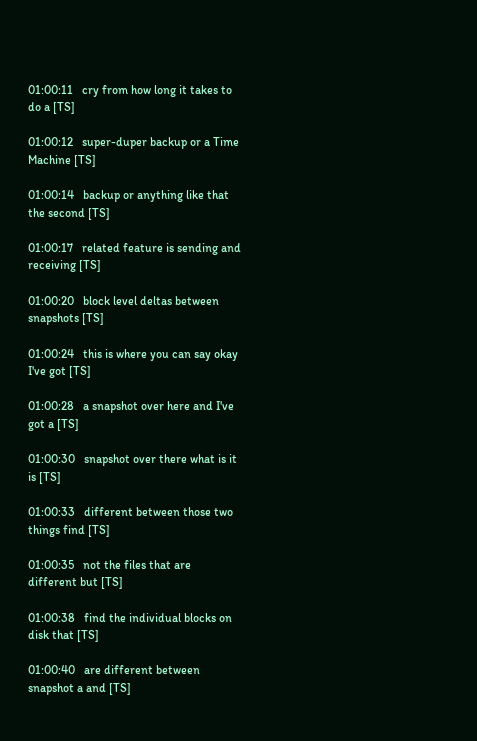01:00:11   cry from how long it takes to do a [TS]

01:00:12   super-duper backup or a Time Machine [TS]

01:00:14   backup or anything like that the second [TS]

01:00:17   related feature is sending and receiving [TS]

01:00:20   block level deltas between snapshots [TS]

01:00:24   this is where you can say okay I've got [TS]

01:00:28   a snapshot over here and I've got a [TS]

01:00:30   snapshot over there what is it is [TS]

01:00:33   different between those two things find [TS]

01:00:35   not the files that are different but [TS]

01:00:38   find the individual blocks on disk that [TS]

01:00:40   are different between snapshot a and [TS]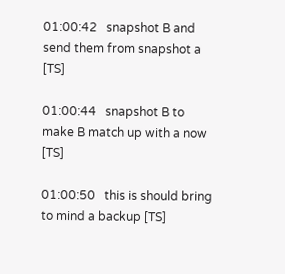01:00:42   snapshot B and send them from snapshot a [TS]

01:00:44   snapshot B to make B match up with a now [TS]

01:00:50   this is should bring to mind a backup [TS]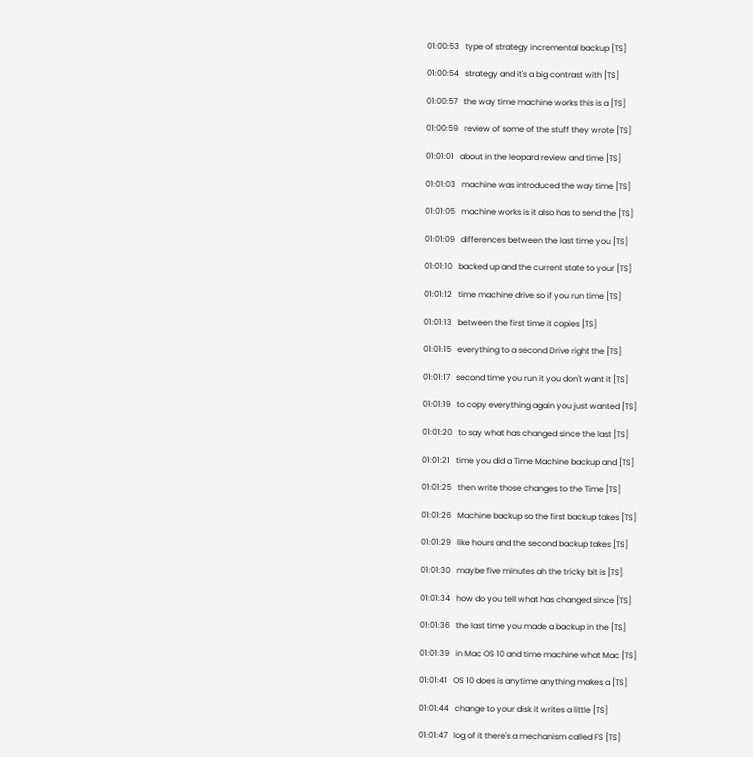01:00:53   type of strategy incremental backup [TS]

01:00:54   strategy and it's a big contrast with [TS]

01:00:57   the way time machine works this is a [TS]

01:00:59   review of some of the stuff they wrote [TS]

01:01:01   about in the leopard review and time [TS]

01:01:03   machine was introduced the way time [TS]

01:01:05   machine works is it also has to send the [TS]

01:01:09   differences between the last time you [TS]

01:01:10   backed up and the current state to your [TS]

01:01:12   time machine drive so if you run time [TS]

01:01:13   between the first time it copies [TS]

01:01:15   everything to a second Drive right the [TS]

01:01:17   second time you run it you don't want it [TS]

01:01:19   to copy everything again you just wanted [TS]

01:01:20   to say what has changed since the last [TS]

01:01:21   time you did a Time Machine backup and [TS]

01:01:25   then write those changes to the Time [TS]

01:01:26   Machine backup so the first backup takes [TS]

01:01:29   like hours and the second backup takes [TS]

01:01:30   maybe five minutes ah the tricky bit is [TS]

01:01:34   how do you tell what has changed since [TS]

01:01:36   the last time you made a backup in the [TS]

01:01:39   in Mac OS 10 and time machine what Mac [TS]

01:01:41   OS 10 does is anytime anything makes a [TS]

01:01:44   change to your disk it writes a little [TS]

01:01:47   log of it there's a mechanism called FS [TS]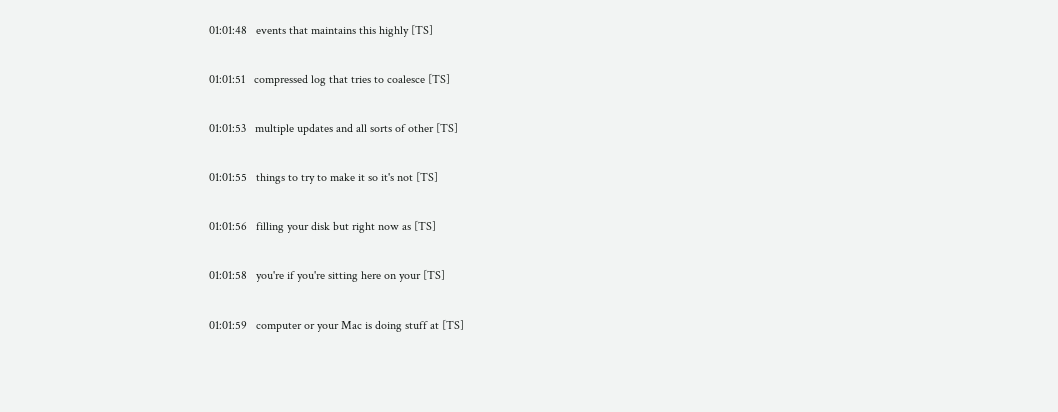01:01:48   events that maintains this highly [TS]

01:01:51   compressed log that tries to coalesce [TS]

01:01:53   multiple updates and all sorts of other [TS]

01:01:55   things to try to make it so it's not [TS]

01:01:56   filling your disk but right now as [TS]

01:01:58   you're if you're sitting here on your [TS]

01:01:59   computer or your Mac is doing stuff at [TS]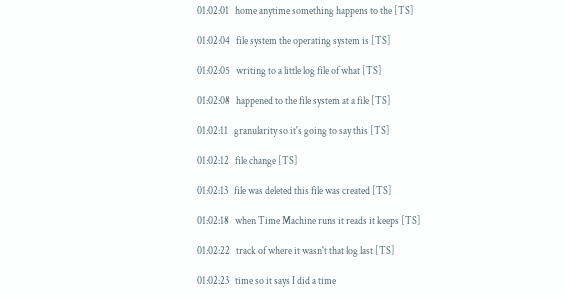01:02:01   home anytime something happens to the [TS]

01:02:04   file system the operating system is [TS]

01:02:05   writing to a little log file of what [TS]

01:02:08   happened to the file system at a file [TS]

01:02:11   granularity so it's going to say this [TS]

01:02:12   file change [TS]

01:02:13   file was deleted this file was created [TS]

01:02:18   when Time Machine runs it reads it keeps [TS]

01:02:22   track of where it wasn't that log last [TS]

01:02:23   time so it says I did a time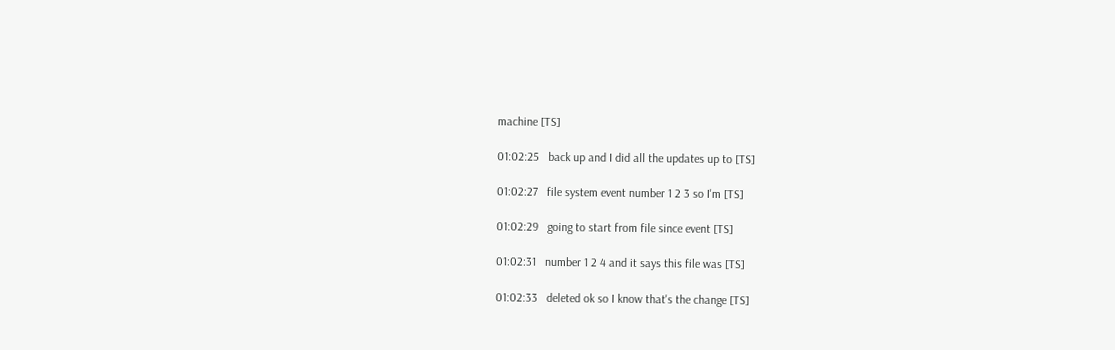machine [TS]

01:02:25   back up and I did all the updates up to [TS]

01:02:27   file system event number 1 2 3 so I'm [TS]

01:02:29   going to start from file since event [TS]

01:02:31   number 1 2 4 and it says this file was [TS]

01:02:33   deleted ok so I know that's the change [TS]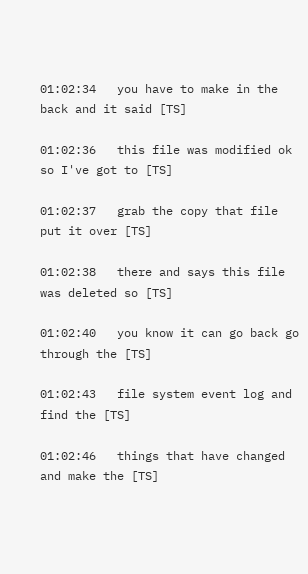01:02:34   you have to make in the back and it said [TS]

01:02:36   this file was modified ok so I've got to [TS]

01:02:37   grab the copy that file put it over [TS]

01:02:38   there and says this file was deleted so [TS]

01:02:40   you know it can go back go through the [TS]

01:02:43   file system event log and find the [TS]

01:02:46   things that have changed and make the [TS]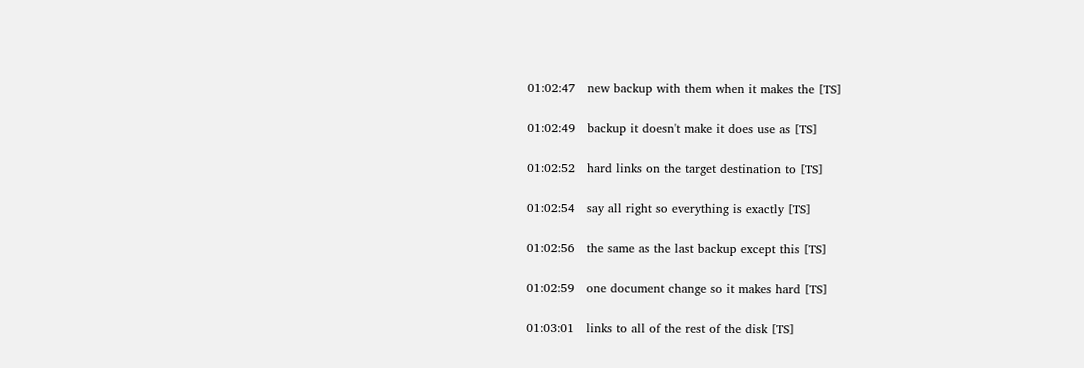01:02:47   new backup with them when it makes the [TS]

01:02:49   backup it doesn't make it does use as [TS]

01:02:52   hard links on the target destination to [TS]

01:02:54   say all right so everything is exactly [TS]

01:02:56   the same as the last backup except this [TS]

01:02:59   one document change so it makes hard [TS]

01:03:01   links to all of the rest of the disk [TS]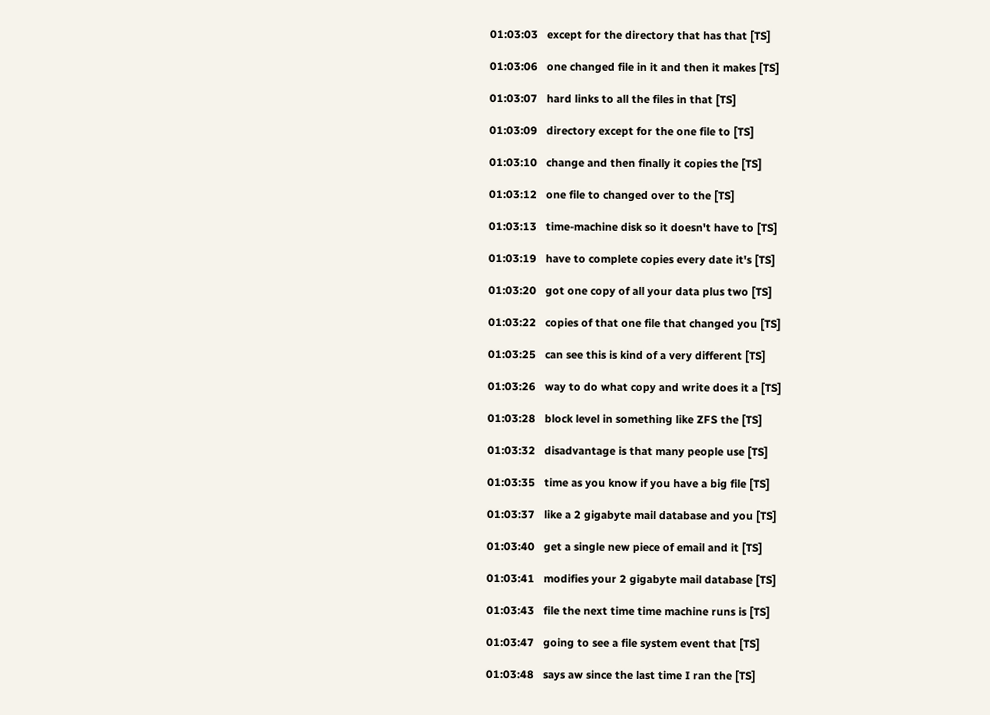01:03:03   except for the directory that has that [TS]

01:03:06   one changed file in it and then it makes [TS]

01:03:07   hard links to all the files in that [TS]

01:03:09   directory except for the one file to [TS]

01:03:10   change and then finally it copies the [TS]

01:03:12   one file to changed over to the [TS]

01:03:13   time-machine disk so it doesn't have to [TS]

01:03:19   have to complete copies every date it's [TS]

01:03:20   got one copy of all your data plus two [TS]

01:03:22   copies of that one file that changed you [TS]

01:03:25   can see this is kind of a very different [TS]

01:03:26   way to do what copy and write does it a [TS]

01:03:28   block level in something like ZFS the [TS]

01:03:32   disadvantage is that many people use [TS]

01:03:35   time as you know if you have a big file [TS]

01:03:37   like a 2 gigabyte mail database and you [TS]

01:03:40   get a single new piece of email and it [TS]

01:03:41   modifies your 2 gigabyte mail database [TS]

01:03:43   file the next time time machine runs is [TS]

01:03:47   going to see a file system event that [TS]

01:03:48   says aw since the last time I ran the [TS]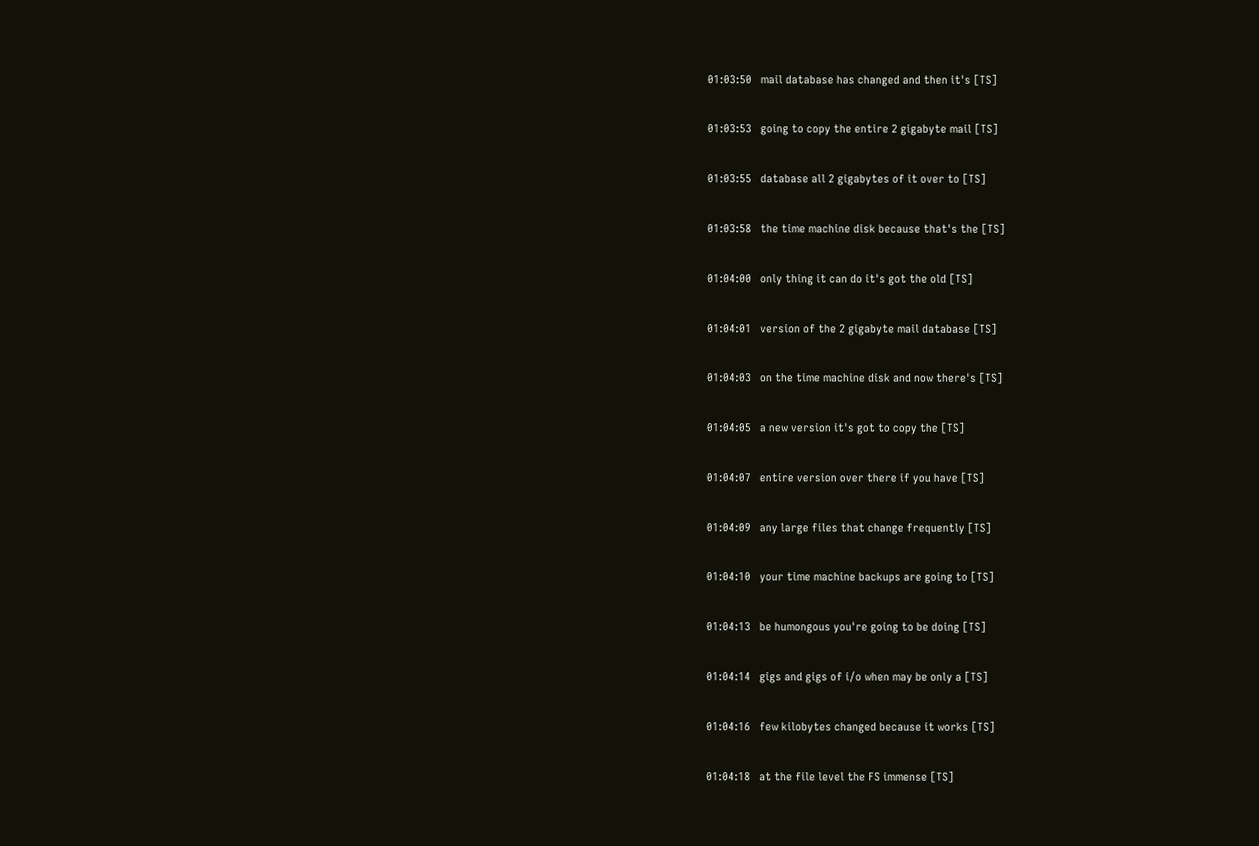01:03:50   mail database has changed and then it's [TS]

01:03:53   going to copy the entire 2 gigabyte mail [TS]

01:03:55   database all 2 gigabytes of it over to [TS]

01:03:58   the time machine disk because that's the [TS]

01:04:00   only thing it can do it's got the old [TS]

01:04:01   version of the 2 gigabyte mail database [TS]

01:04:03   on the time machine disk and now there's [TS]

01:04:05   a new version it's got to copy the [TS]

01:04:07   entire version over there if you have [TS]

01:04:09   any large files that change frequently [TS]

01:04:10   your time machine backups are going to [TS]

01:04:13   be humongous you're going to be doing [TS]

01:04:14   gigs and gigs of i/o when may be only a [TS]

01:04:16   few kilobytes changed because it works [TS]

01:04:18   at the file level the FS immense [TS]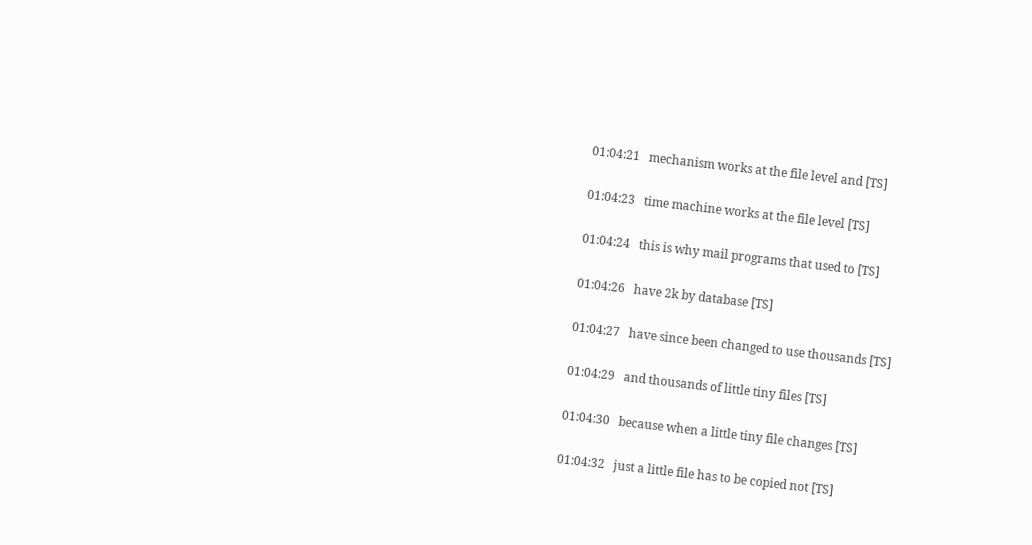01:04:21   mechanism works at the file level and [TS]

01:04:23   time machine works at the file level [TS]

01:04:24   this is why mail programs that used to [TS]

01:04:26   have 2k by database [TS]

01:04:27   have since been changed to use thousands [TS]

01:04:29   and thousands of little tiny files [TS]

01:04:30   because when a little tiny file changes [TS]

01:04:32   just a little file has to be copied not [TS]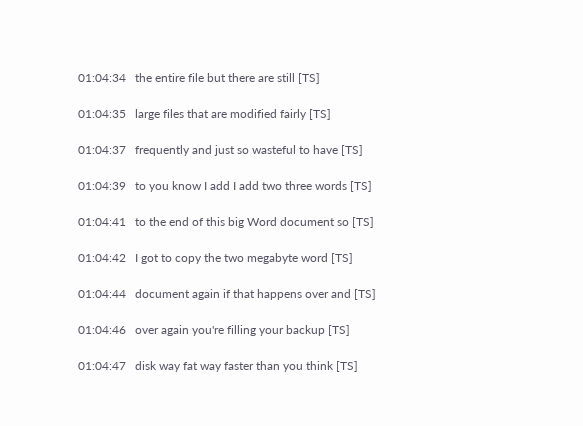01:04:34   the entire file but there are still [TS]

01:04:35   large files that are modified fairly [TS]

01:04:37   frequently and just so wasteful to have [TS]

01:04:39   to you know I add I add two three words [TS]

01:04:41   to the end of this big Word document so [TS]

01:04:42   I got to copy the two megabyte word [TS]

01:04:44   document again if that happens over and [TS]

01:04:46   over again you're filling your backup [TS]

01:04:47   disk way fat way faster than you think [TS]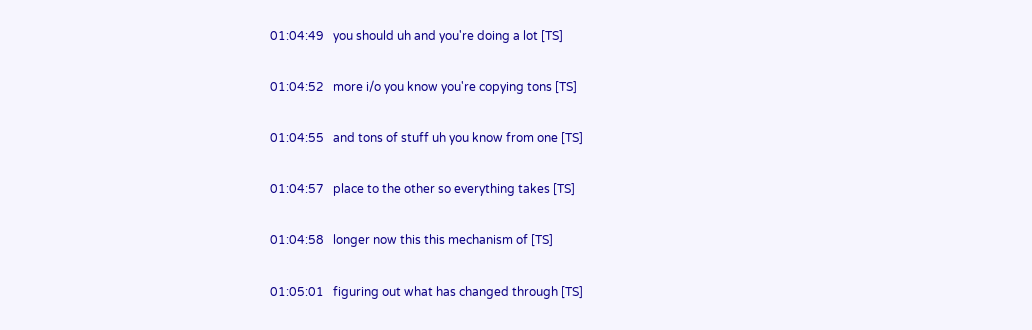01:04:49   you should uh and you're doing a lot [TS]

01:04:52   more i/o you know you're copying tons [TS]

01:04:55   and tons of stuff uh you know from one [TS]

01:04:57   place to the other so everything takes [TS]

01:04:58   longer now this this mechanism of [TS]

01:05:01   figuring out what has changed through [TS]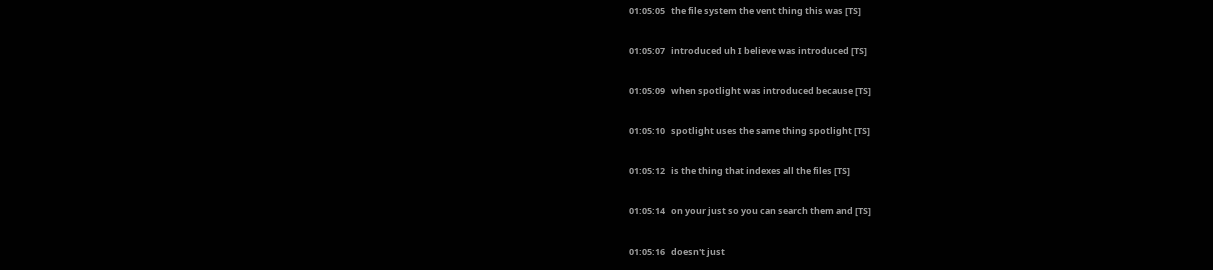01:05:05   the file system the vent thing this was [TS]

01:05:07   introduced uh I believe was introduced [TS]

01:05:09   when spotlight was introduced because [TS]

01:05:10   spotlight uses the same thing spotlight [TS]

01:05:12   is the thing that indexes all the files [TS]

01:05:14   on your just so you can search them and [TS]

01:05:16   doesn't just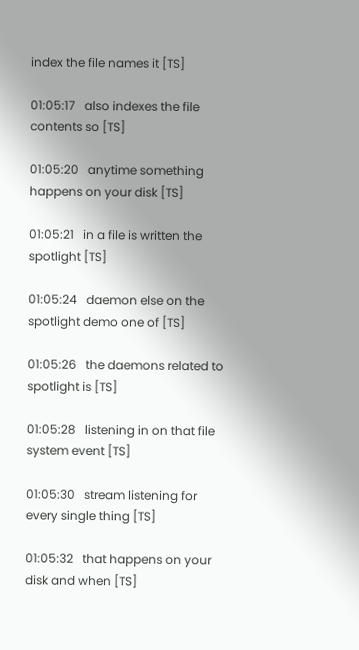index the file names it [TS]

01:05:17   also indexes the file contents so [TS]

01:05:20   anytime something happens on your disk [TS]

01:05:21   in a file is written the spotlight [TS]

01:05:24   daemon else on the spotlight demo one of [TS]

01:05:26   the daemons related to spotlight is [TS]

01:05:28   listening in on that file system event [TS]

01:05:30   stream listening for every single thing [TS]

01:05:32   that happens on your disk and when [TS]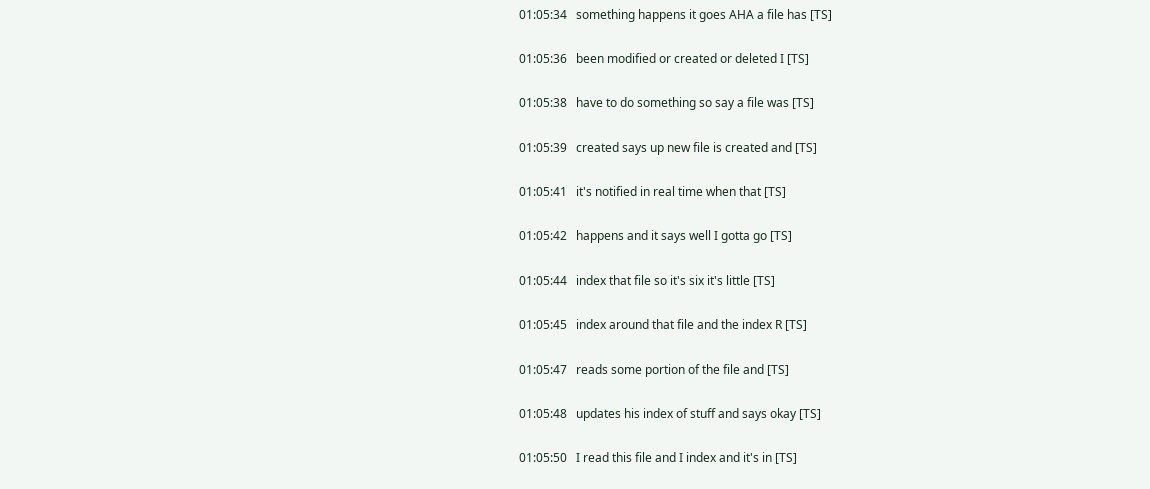01:05:34   something happens it goes AHA a file has [TS]

01:05:36   been modified or created or deleted I [TS]

01:05:38   have to do something so say a file was [TS]

01:05:39   created says up new file is created and [TS]

01:05:41   it's notified in real time when that [TS]

01:05:42   happens and it says well I gotta go [TS]

01:05:44   index that file so it's six it's little [TS]

01:05:45   index around that file and the index R [TS]

01:05:47   reads some portion of the file and [TS]

01:05:48   updates his index of stuff and says okay [TS]

01:05:50   I read this file and I index and it's in [TS]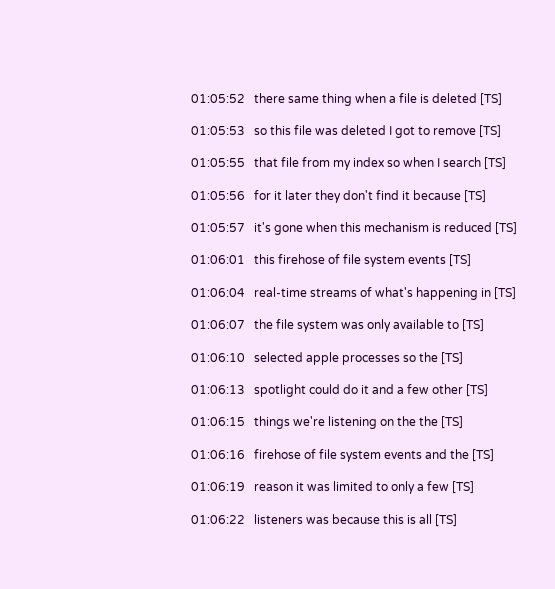01:05:52   there same thing when a file is deleted [TS]

01:05:53   so this file was deleted I got to remove [TS]

01:05:55   that file from my index so when I search [TS]

01:05:56   for it later they don't find it because [TS]

01:05:57   it's gone when this mechanism is reduced [TS]

01:06:01   this firehose of file system events [TS]

01:06:04   real-time streams of what's happening in [TS]

01:06:07   the file system was only available to [TS]

01:06:10   selected apple processes so the [TS]

01:06:13   spotlight could do it and a few other [TS]

01:06:15   things we're listening on the the [TS]

01:06:16   firehose of file system events and the [TS]

01:06:19   reason it was limited to only a few [TS]

01:06:22   listeners was because this is all [TS]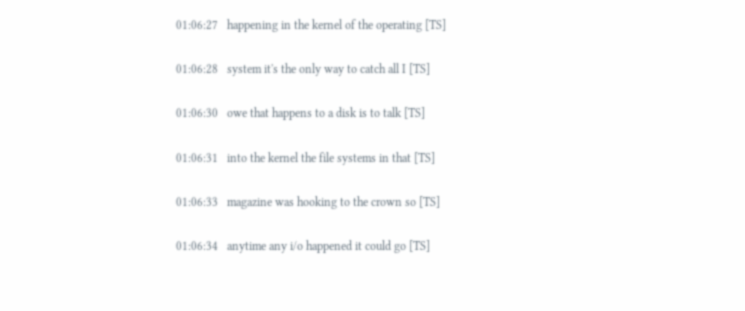01:06:27   happening in the kernel of the operating [TS]

01:06:28   system it's the only way to catch all I [TS]

01:06:30   owe that happens to a disk is to talk [TS]

01:06:31   into the kernel the file systems in that [TS]

01:06:33   magazine was hooking to the crown so [TS]

01:06:34   anytime any i/o happened it could go [TS]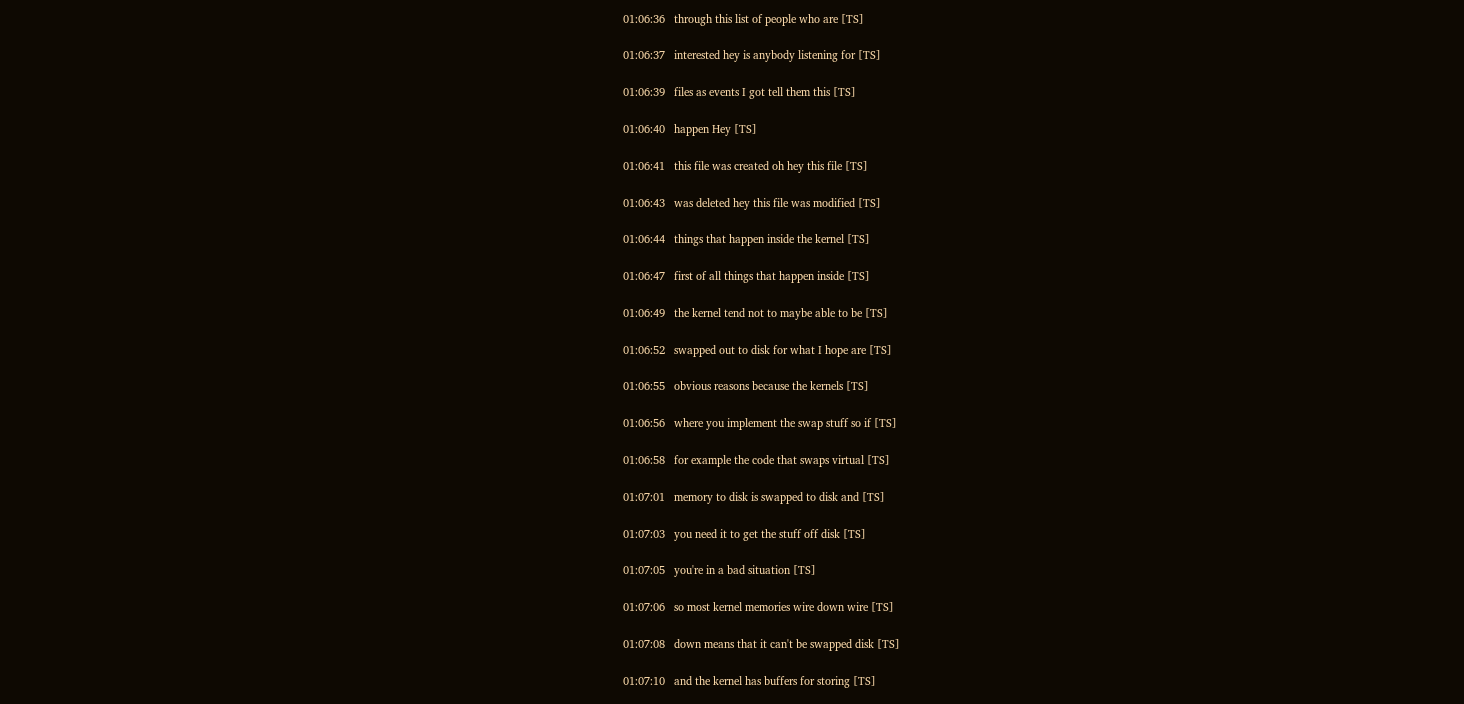01:06:36   through this list of people who are [TS]

01:06:37   interested hey is anybody listening for [TS]

01:06:39   files as events I got tell them this [TS]

01:06:40   happen Hey [TS]

01:06:41   this file was created oh hey this file [TS]

01:06:43   was deleted hey this file was modified [TS]

01:06:44   things that happen inside the kernel [TS]

01:06:47   first of all things that happen inside [TS]

01:06:49   the kernel tend not to maybe able to be [TS]

01:06:52   swapped out to disk for what I hope are [TS]

01:06:55   obvious reasons because the kernels [TS]

01:06:56   where you implement the swap stuff so if [TS]

01:06:58   for example the code that swaps virtual [TS]

01:07:01   memory to disk is swapped to disk and [TS]

01:07:03   you need it to get the stuff off disk [TS]

01:07:05   you're in a bad situation [TS]

01:07:06   so most kernel memories wire down wire [TS]

01:07:08   down means that it can't be swapped disk [TS]

01:07:10   and the kernel has buffers for storing [TS]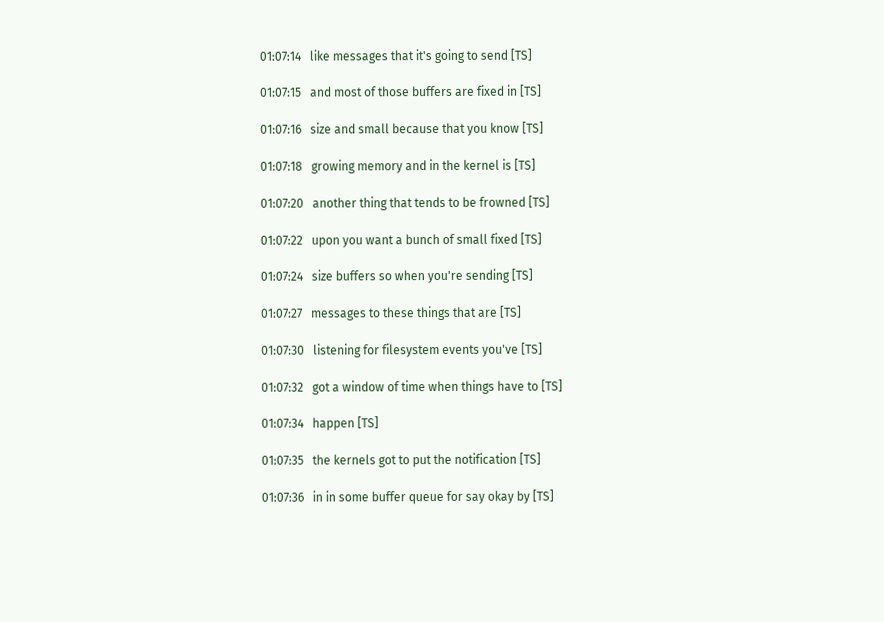01:07:14   like messages that it's going to send [TS]

01:07:15   and most of those buffers are fixed in [TS]

01:07:16   size and small because that you know [TS]

01:07:18   growing memory and in the kernel is [TS]

01:07:20   another thing that tends to be frowned [TS]

01:07:22   upon you want a bunch of small fixed [TS]

01:07:24   size buffers so when you're sending [TS]

01:07:27   messages to these things that are [TS]

01:07:30   listening for filesystem events you've [TS]

01:07:32   got a window of time when things have to [TS]

01:07:34   happen [TS]

01:07:35   the kernels got to put the notification [TS]

01:07:36   in in some buffer queue for say okay by [TS]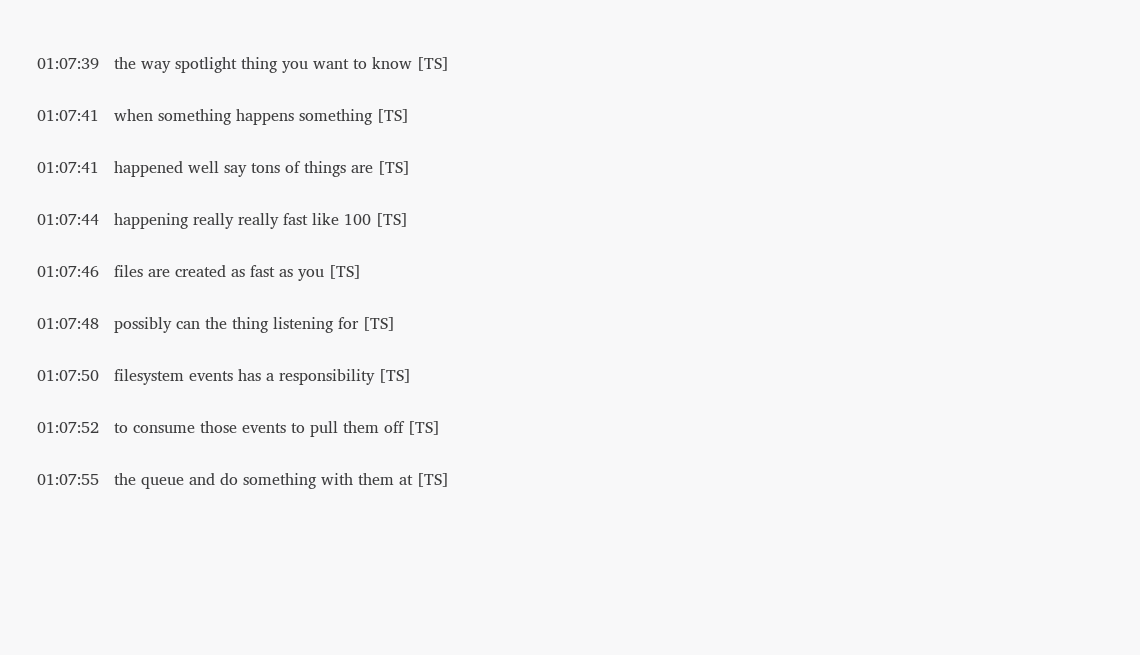01:07:39   the way spotlight thing you want to know [TS]

01:07:41   when something happens something [TS]

01:07:41   happened well say tons of things are [TS]

01:07:44   happening really really fast like 100 [TS]

01:07:46   files are created as fast as you [TS]

01:07:48   possibly can the thing listening for [TS]

01:07:50   filesystem events has a responsibility [TS]

01:07:52   to consume those events to pull them off [TS]

01:07:55   the queue and do something with them at [TS]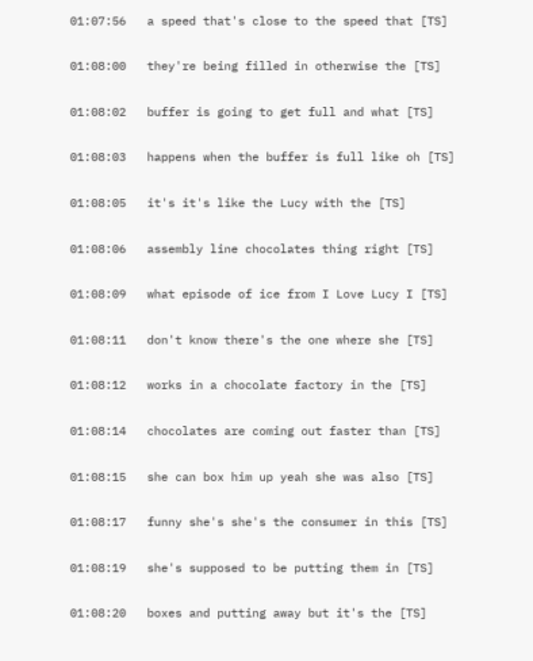01:07:56   a speed that's close to the speed that [TS]

01:08:00   they're being filled in otherwise the [TS]

01:08:02   buffer is going to get full and what [TS]

01:08:03   happens when the buffer is full like oh [TS]

01:08:05   it's it's like the Lucy with the [TS]

01:08:06   assembly line chocolates thing right [TS]

01:08:09   what episode of ice from I Love Lucy I [TS]

01:08:11   don't know there's the one where she [TS]

01:08:12   works in a chocolate factory in the [TS]

01:08:14   chocolates are coming out faster than [TS]

01:08:15   she can box him up yeah she was also [TS]

01:08:17   funny she's she's the consumer in this [TS]

01:08:19   she's supposed to be putting them in [TS]

01:08:20   boxes and putting away but it's the [TS]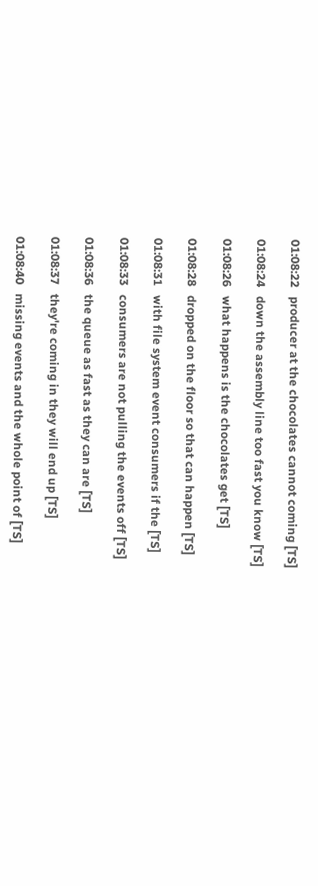01:08:22   producer at the chocolates cannot coming [TS]

01:08:24   down the assembly line too fast you know [TS]

01:08:26   what happens is the chocolates get [TS]

01:08:28   dropped on the floor so that can happen [TS]

01:08:31   with file system event consumers if the [TS]

01:08:33   consumers are not pulling the events off [TS]

01:08:36   the queue as fast as they can are [TS]

01:08:37   they're coming in they will end up [TS]

01:08:40   missing events and the whole point of [TS]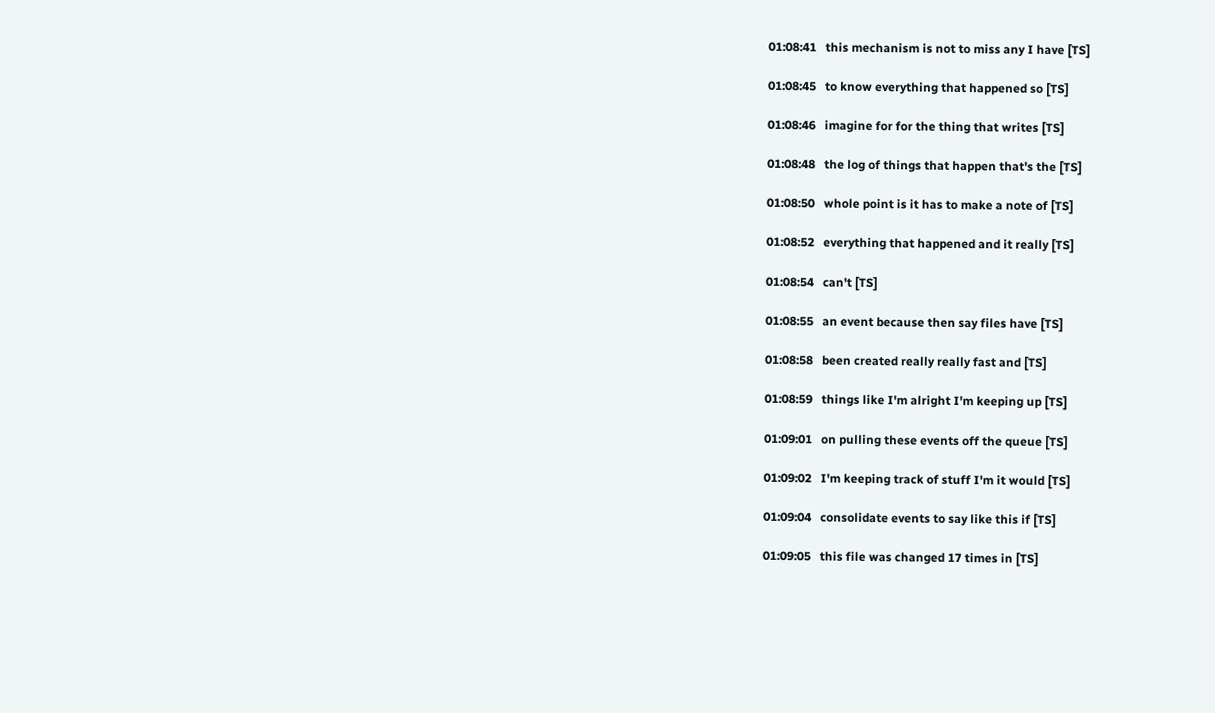01:08:41   this mechanism is not to miss any I have [TS]

01:08:45   to know everything that happened so [TS]

01:08:46   imagine for for the thing that writes [TS]

01:08:48   the log of things that happen that's the [TS]

01:08:50   whole point is it has to make a note of [TS]

01:08:52   everything that happened and it really [TS]

01:08:54   can't [TS]

01:08:55   an event because then say files have [TS]

01:08:58   been created really really fast and [TS]

01:08:59   things like I'm alright I'm keeping up [TS]

01:09:01   on pulling these events off the queue [TS]

01:09:02   I'm keeping track of stuff I'm it would [TS]

01:09:04   consolidate events to say like this if [TS]

01:09:05   this file was changed 17 times in [TS]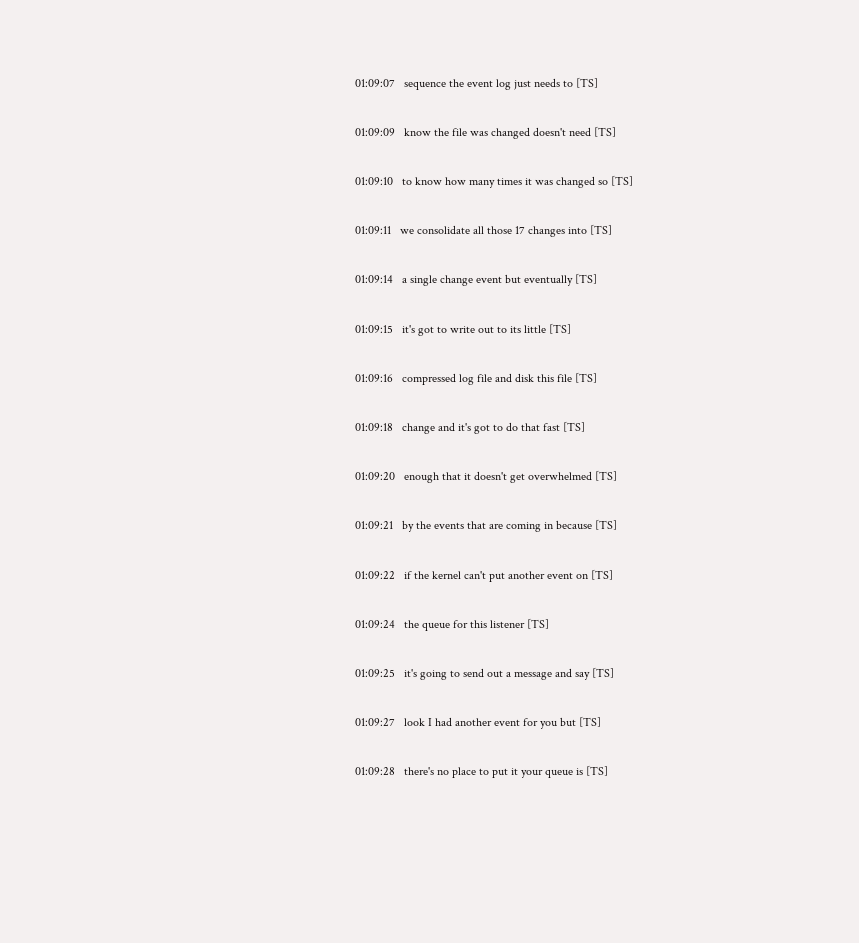01:09:07   sequence the event log just needs to [TS]

01:09:09   know the file was changed doesn't need [TS]

01:09:10   to know how many times it was changed so [TS]

01:09:11   we consolidate all those 17 changes into [TS]

01:09:14   a single change event but eventually [TS]

01:09:15   it's got to write out to its little [TS]

01:09:16   compressed log file and disk this file [TS]

01:09:18   change and it's got to do that fast [TS]

01:09:20   enough that it doesn't get overwhelmed [TS]

01:09:21   by the events that are coming in because [TS]

01:09:22   if the kernel can't put another event on [TS]

01:09:24   the queue for this listener [TS]

01:09:25   it's going to send out a message and say [TS]

01:09:27   look I had another event for you but [TS]

01:09:28   there's no place to put it your queue is [TS]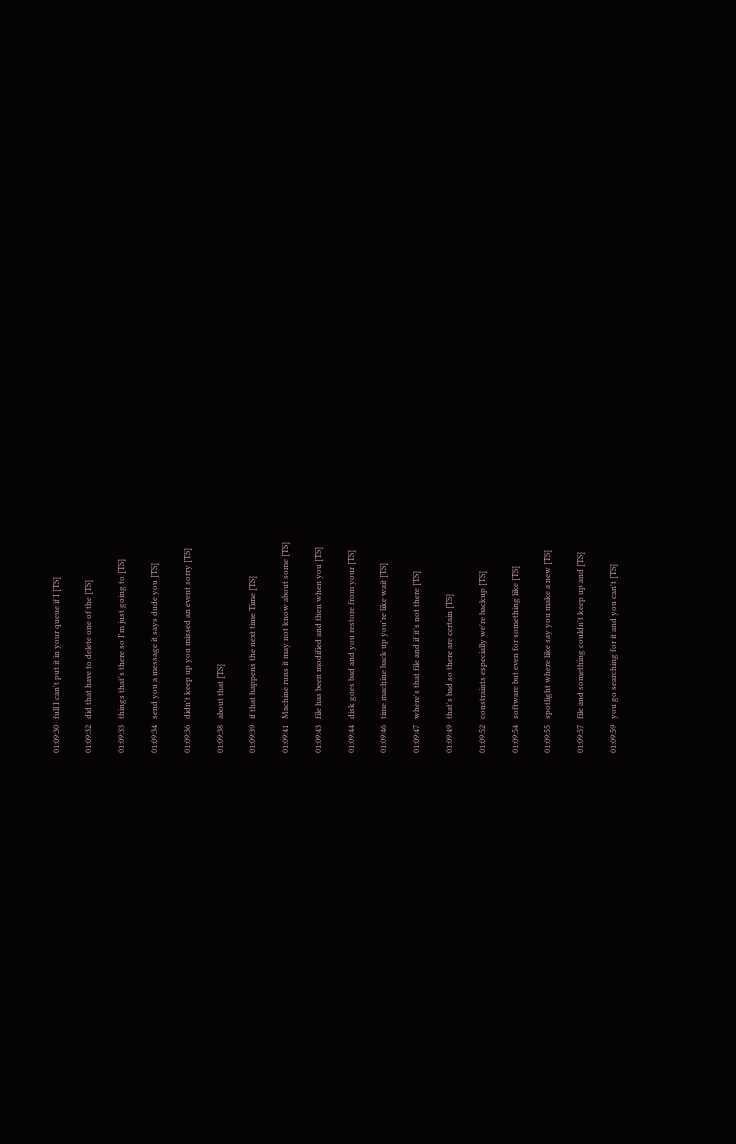01:09:30   full I can't put it in your queue if I [TS]

01:09:32   did that have to delete one of the [TS]

01:09:33   things that's there so I'm just going to [TS]

01:09:34   send you a message it says dude you [TS]

01:09:36   didn't keep up you missed an event sorry [TS]

01:09:38   about that [TS]

01:09:39   if that happens the next time Time [TS]

01:09:41   Machine runs it may not know about some [TS]

01:09:43   file has been modified and then when you [TS]

01:09:44   disk goes bad and you restore from your [TS]

01:09:46   time machine back up you're like wait [TS]

01:09:47   where's that file and if it's not there [TS]

01:09:49   that's bad so there are certain [TS]

01:09:52   constraints especially we're backup [TS]

01:09:54   software but even for something like [TS]

01:09:55   spotlight where like say you make a new [TS]

01:09:57   file and something couldn't keep up and [TS]

01:09:59   you go searching for it and you can't [TS]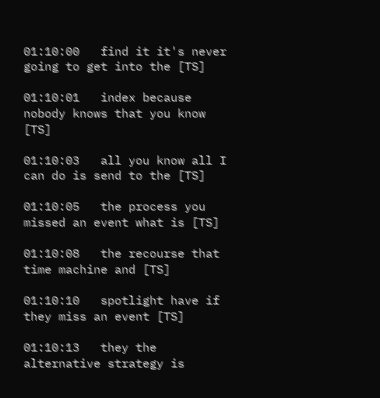01:10:00   find it it's never going to get into the [TS]

01:10:01   index because nobody knows that you know [TS]

01:10:03   all you know all I can do is send to the [TS]

01:10:05   the process you missed an event what is [TS]

01:10:08   the recourse that time machine and [TS]

01:10:10   spotlight have if they miss an event [TS]

01:10:13   they the alternative strategy is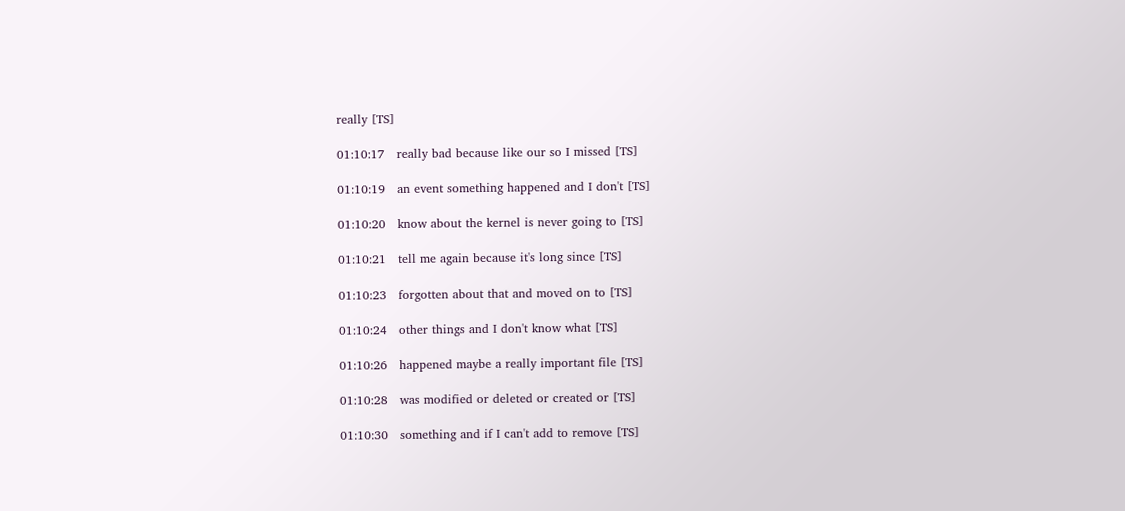really [TS]

01:10:17   really bad because like our so I missed [TS]

01:10:19   an event something happened and I don't [TS]

01:10:20   know about the kernel is never going to [TS]

01:10:21   tell me again because it's long since [TS]

01:10:23   forgotten about that and moved on to [TS]

01:10:24   other things and I don't know what [TS]

01:10:26   happened maybe a really important file [TS]

01:10:28   was modified or deleted or created or [TS]

01:10:30   something and if I can't add to remove [TS]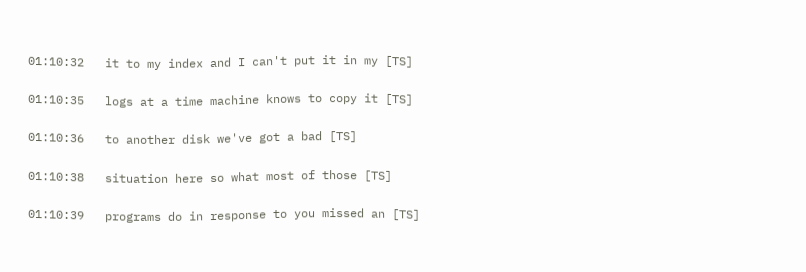01:10:32   it to my index and I can't put it in my [TS]

01:10:35   logs at a time machine knows to copy it [TS]

01:10:36   to another disk we've got a bad [TS]

01:10:38   situation here so what most of those [TS]

01:10:39   programs do in response to you missed an [TS]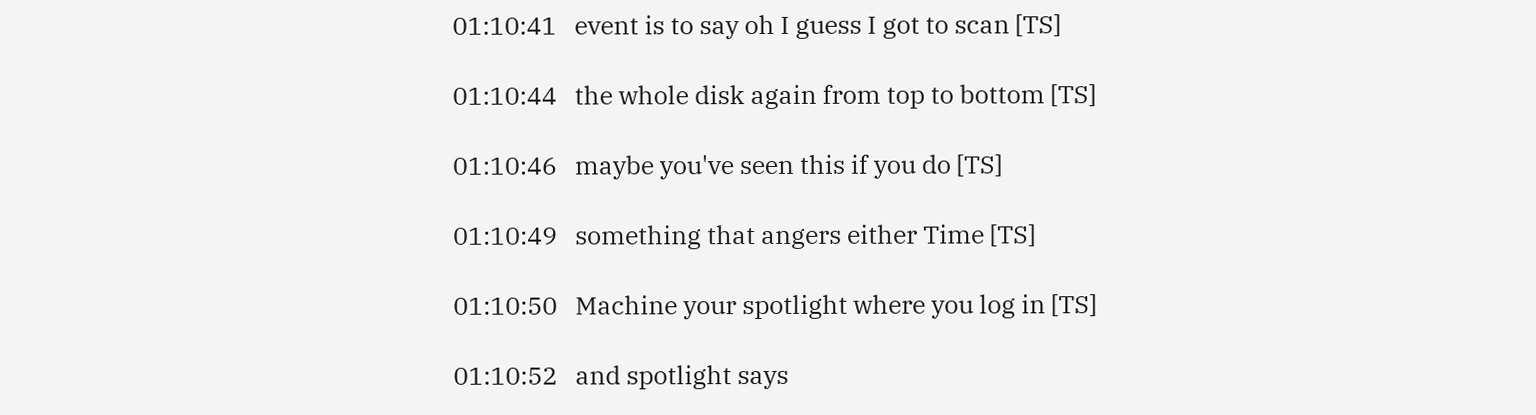01:10:41   event is to say oh I guess I got to scan [TS]

01:10:44   the whole disk again from top to bottom [TS]

01:10:46   maybe you've seen this if you do [TS]

01:10:49   something that angers either Time [TS]

01:10:50   Machine your spotlight where you log in [TS]

01:10:52   and spotlight says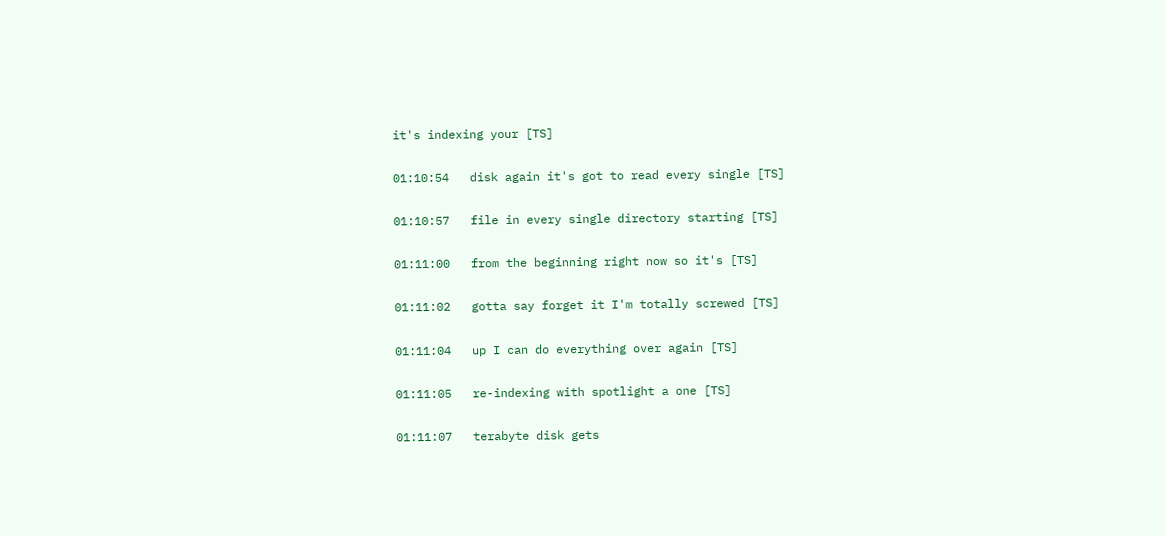it's indexing your [TS]

01:10:54   disk again it's got to read every single [TS]

01:10:57   file in every single directory starting [TS]

01:11:00   from the beginning right now so it's [TS]

01:11:02   gotta say forget it I'm totally screwed [TS]

01:11:04   up I can do everything over again [TS]

01:11:05   re-indexing with spotlight a one [TS]

01:11:07   terabyte disk gets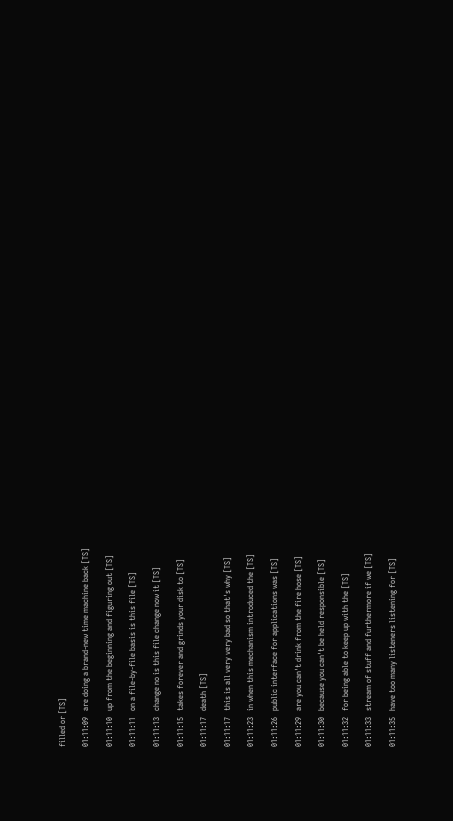filled or [TS]

01:11:09   are doing a brand-new time machine back [TS]

01:11:10   up from the beginning and figuring out [TS]

01:11:11   on a file-by-file basis is this file [TS]

01:11:13   change no is this file change now it [TS]

01:11:15   takes forever and grinds your disk to [TS]

01:11:17   death [TS]

01:11:17   this is all very very bad so that's why [TS]

01:11:23   in when this mechanism introduced the [TS]

01:11:26   public interface for applications was [TS]

01:11:29   are you can't drink from the fire hose [TS]

01:11:30   because you can't be held responsible [TS]

01:11:32   for being able to keep up with the [TS]

01:11:33   stream of stuff and furthermore if we [TS]

01:11:35   have too many listeners listening for [TS]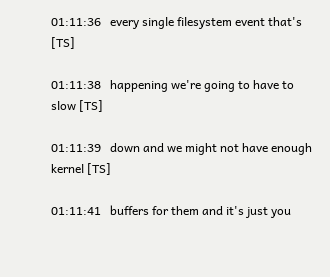01:11:36   every single filesystem event that's [TS]

01:11:38   happening we're going to have to slow [TS]

01:11:39   down and we might not have enough kernel [TS]

01:11:41   buffers for them and it's just you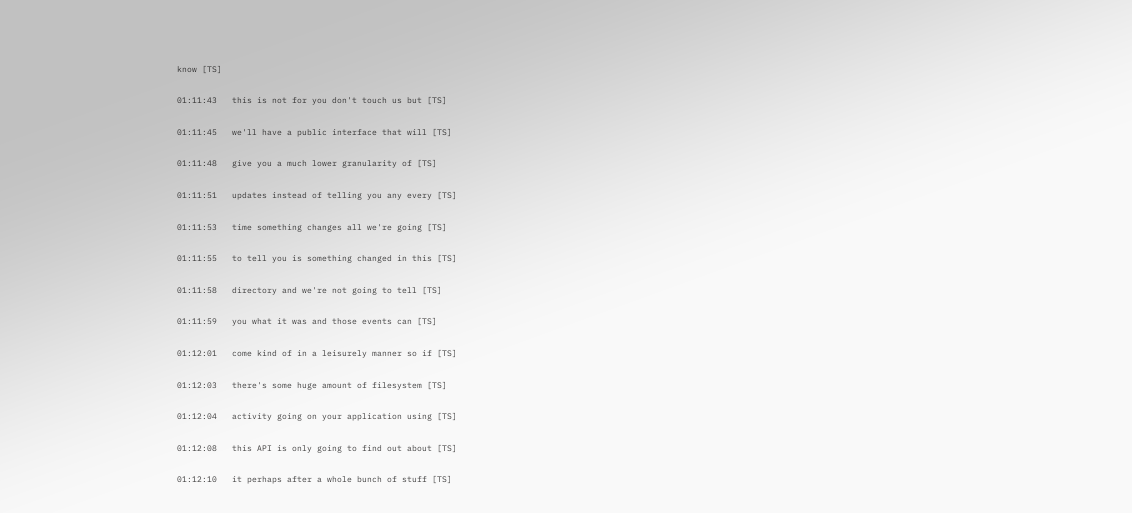know [TS]

01:11:43   this is not for you don't touch us but [TS]

01:11:45   we'll have a public interface that will [TS]

01:11:48   give you a much lower granularity of [TS]

01:11:51   updates instead of telling you any every [TS]

01:11:53   time something changes all we're going [TS]

01:11:55   to tell you is something changed in this [TS]

01:11:58   directory and we're not going to tell [TS]

01:11:59   you what it was and those events can [TS]

01:12:01   come kind of in a leisurely manner so if [TS]

01:12:03   there's some huge amount of filesystem [TS]

01:12:04   activity going on your application using [TS]

01:12:08   this API is only going to find out about [TS]

01:12:10   it perhaps after a whole bunch of stuff [TS]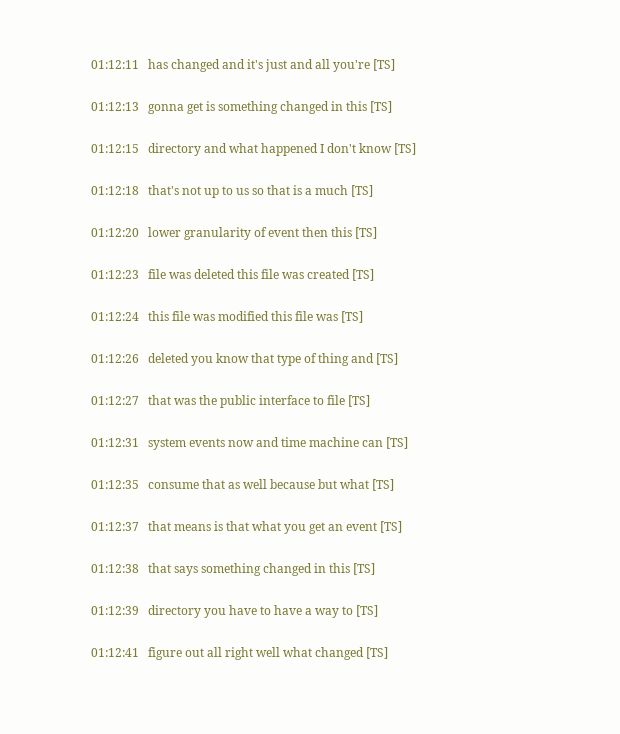01:12:11   has changed and it's just and all you're [TS]

01:12:13   gonna get is something changed in this [TS]

01:12:15   directory and what happened I don't know [TS]

01:12:18   that's not up to us so that is a much [TS]

01:12:20   lower granularity of event then this [TS]

01:12:23   file was deleted this file was created [TS]

01:12:24   this file was modified this file was [TS]

01:12:26   deleted you know that type of thing and [TS]

01:12:27   that was the public interface to file [TS]

01:12:31   system events now and time machine can [TS]

01:12:35   consume that as well because but what [TS]

01:12:37   that means is that what you get an event [TS]

01:12:38   that says something changed in this [TS]

01:12:39   directory you have to have a way to [TS]

01:12:41   figure out all right well what changed [TS]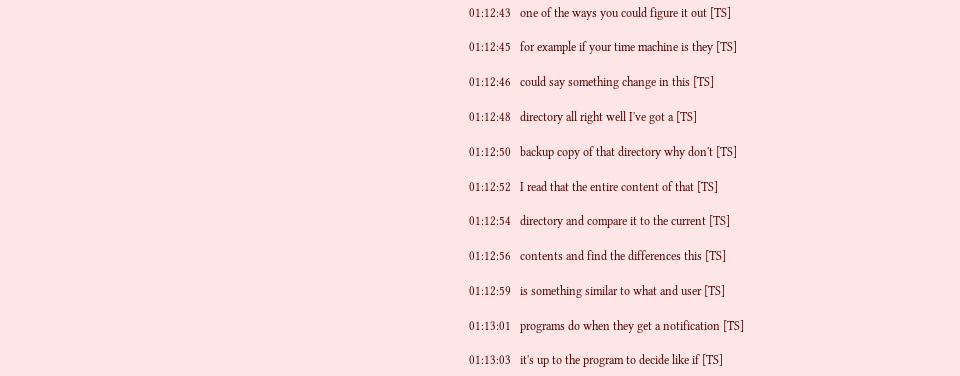01:12:43   one of the ways you could figure it out [TS]

01:12:45   for example if your time machine is they [TS]

01:12:46   could say something change in this [TS]

01:12:48   directory all right well I've got a [TS]

01:12:50   backup copy of that directory why don't [TS]

01:12:52   I read that the entire content of that [TS]

01:12:54   directory and compare it to the current [TS]

01:12:56   contents and find the differences this [TS]

01:12:59   is something similar to what and user [TS]

01:13:01   programs do when they get a notification [TS]

01:13:03   it's up to the program to decide like if [TS]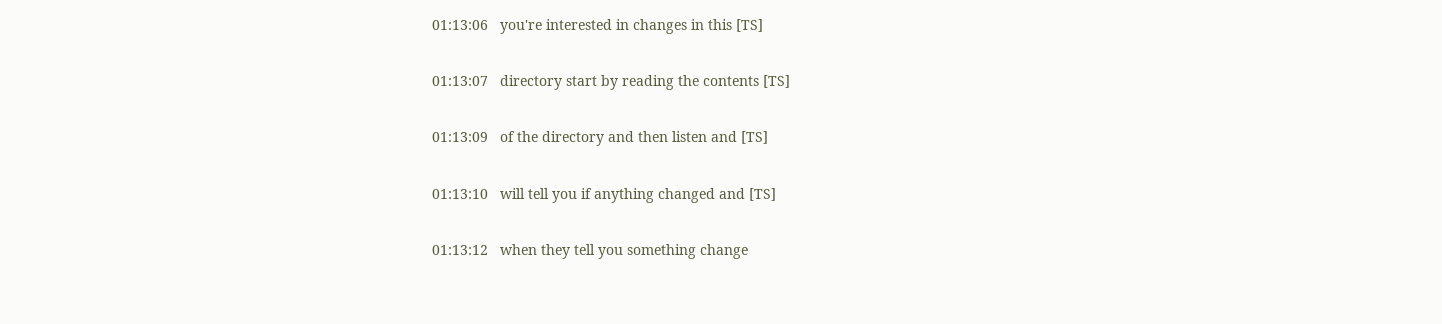01:13:06   you're interested in changes in this [TS]

01:13:07   directory start by reading the contents [TS]

01:13:09   of the directory and then listen and [TS]

01:13:10   will tell you if anything changed and [TS]

01:13:12   when they tell you something change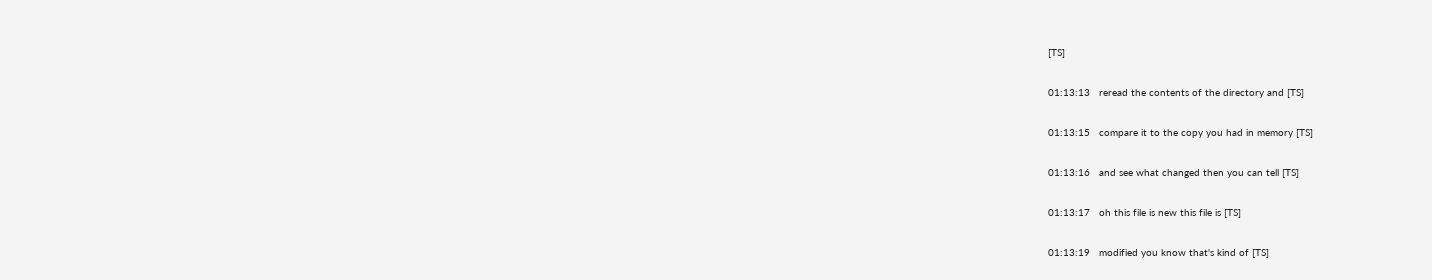[TS]

01:13:13   reread the contents of the directory and [TS]

01:13:15   compare it to the copy you had in memory [TS]

01:13:16   and see what changed then you can tell [TS]

01:13:17   oh this file is new this file is [TS]

01:13:19   modified you know that's kind of [TS]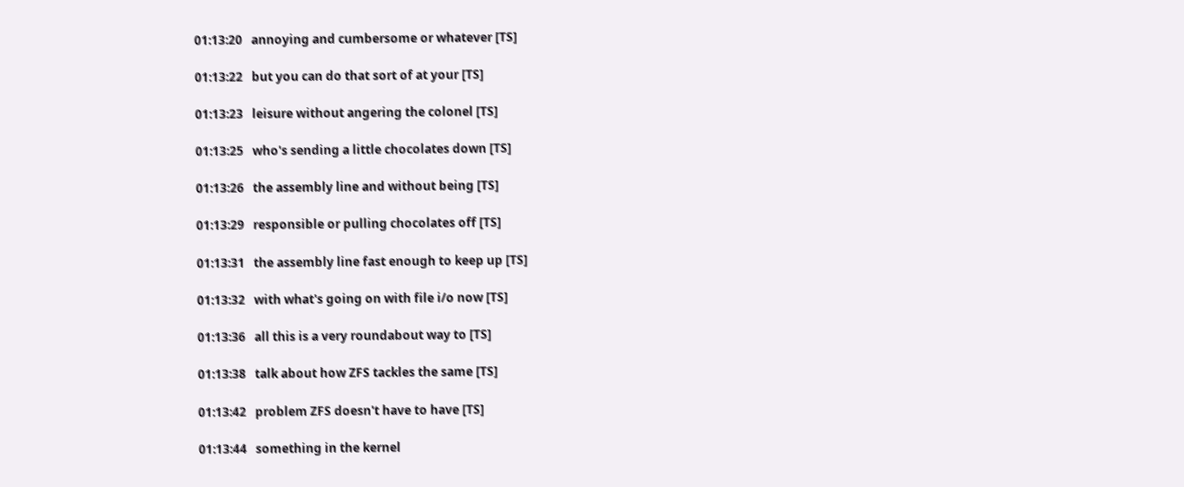01:13:20   annoying and cumbersome or whatever [TS]

01:13:22   but you can do that sort of at your [TS]

01:13:23   leisure without angering the colonel [TS]

01:13:25   who's sending a little chocolates down [TS]

01:13:26   the assembly line and without being [TS]

01:13:29   responsible or pulling chocolates off [TS]

01:13:31   the assembly line fast enough to keep up [TS]

01:13:32   with what's going on with file i/o now [TS]

01:13:36   all this is a very roundabout way to [TS]

01:13:38   talk about how ZFS tackles the same [TS]

01:13:42   problem ZFS doesn't have to have [TS]

01:13:44   something in the kernel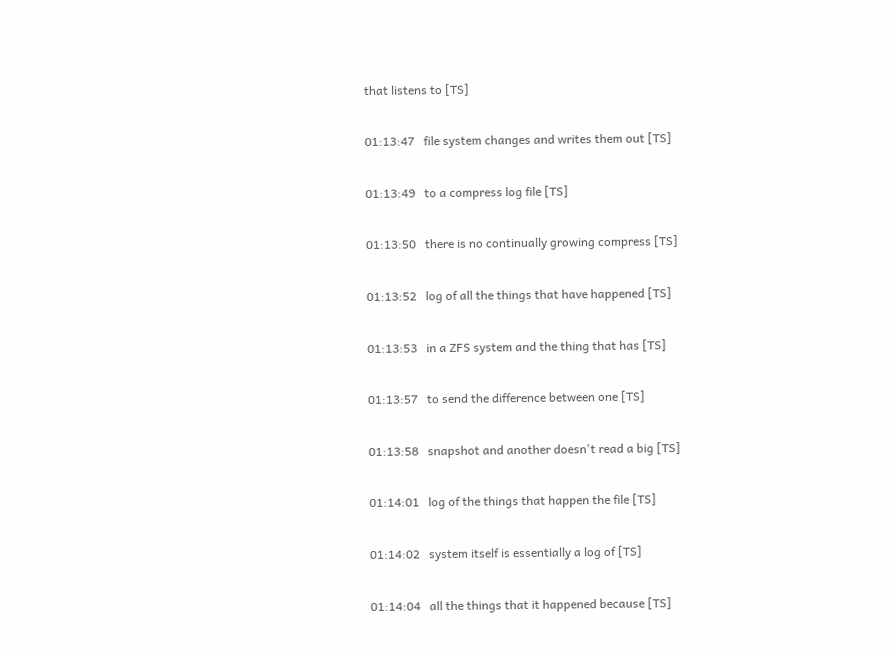that listens to [TS]

01:13:47   file system changes and writes them out [TS]

01:13:49   to a compress log file [TS]

01:13:50   there is no continually growing compress [TS]

01:13:52   log of all the things that have happened [TS]

01:13:53   in a ZFS system and the thing that has [TS]

01:13:57   to send the difference between one [TS]

01:13:58   snapshot and another doesn't read a big [TS]

01:14:01   log of the things that happen the file [TS]

01:14:02   system itself is essentially a log of [TS]

01:14:04   all the things that it happened because [TS]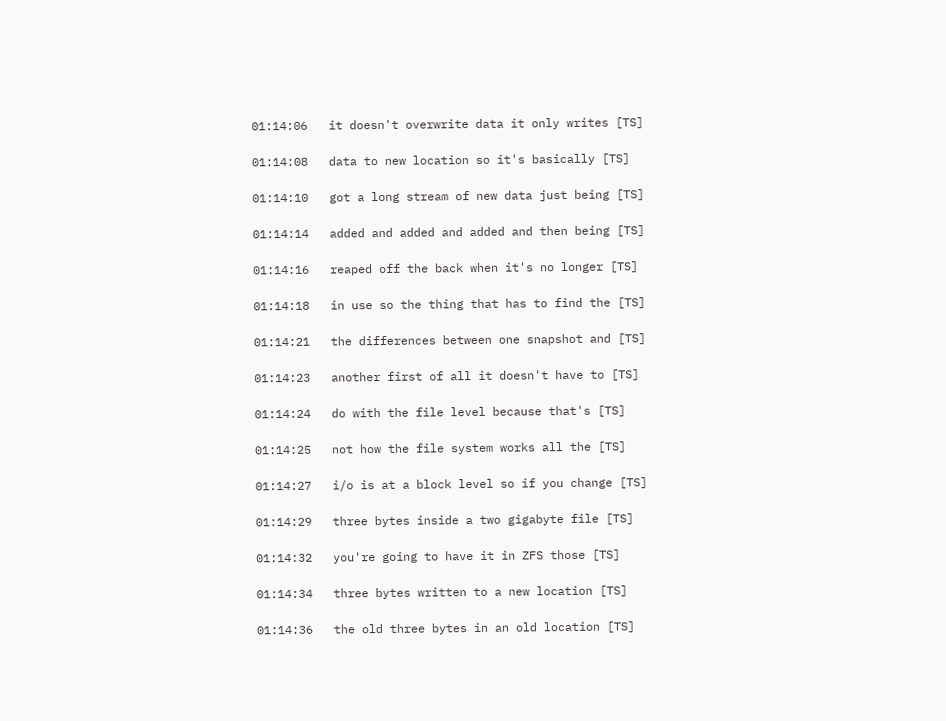01:14:06   it doesn't overwrite data it only writes [TS]

01:14:08   data to new location so it's basically [TS]

01:14:10   got a long stream of new data just being [TS]

01:14:14   added and added and added and then being [TS]

01:14:16   reaped off the back when it's no longer [TS]

01:14:18   in use so the thing that has to find the [TS]

01:14:21   the differences between one snapshot and [TS]

01:14:23   another first of all it doesn't have to [TS]

01:14:24   do with the file level because that's [TS]

01:14:25   not how the file system works all the [TS]

01:14:27   i/o is at a block level so if you change [TS]

01:14:29   three bytes inside a two gigabyte file [TS]

01:14:32   you're going to have it in ZFS those [TS]

01:14:34   three bytes written to a new location [TS]

01:14:36   the old three bytes in an old location [TS]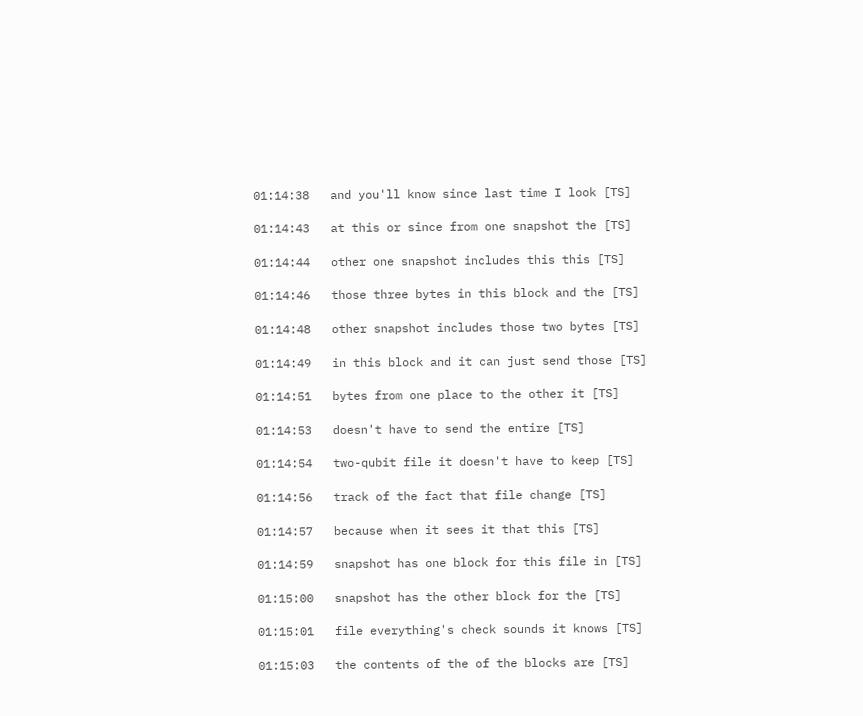01:14:38   and you'll know since last time I look [TS]

01:14:43   at this or since from one snapshot the [TS]

01:14:44   other one snapshot includes this this [TS]

01:14:46   those three bytes in this block and the [TS]

01:14:48   other snapshot includes those two bytes [TS]

01:14:49   in this block and it can just send those [TS]

01:14:51   bytes from one place to the other it [TS]

01:14:53   doesn't have to send the entire [TS]

01:14:54   two-qubit file it doesn't have to keep [TS]

01:14:56   track of the fact that file change [TS]

01:14:57   because when it sees it that this [TS]

01:14:59   snapshot has one block for this file in [TS]

01:15:00   snapshot has the other block for the [TS]

01:15:01   file everything's check sounds it knows [TS]

01:15:03   the contents of the of the blocks are [TS]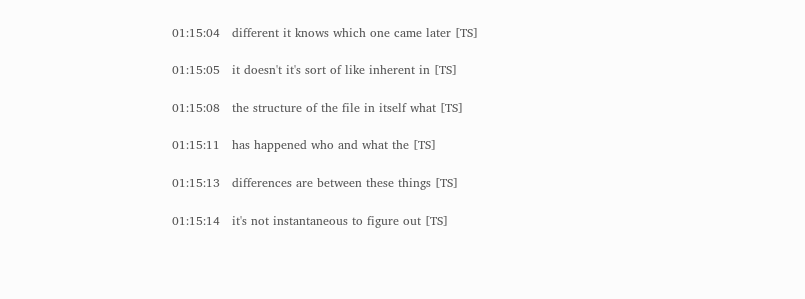01:15:04   different it knows which one came later [TS]

01:15:05   it doesn't it's sort of like inherent in [TS]

01:15:08   the structure of the file in itself what [TS]

01:15:11   has happened who and what the [TS]

01:15:13   differences are between these things [TS]

01:15:14   it's not instantaneous to figure out [TS]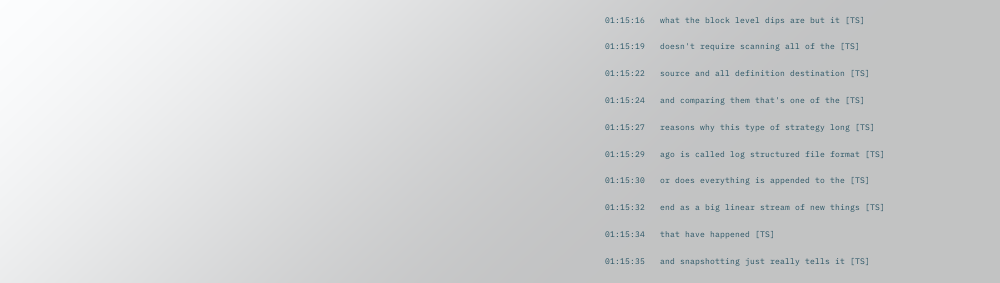01:15:16   what the block level dips are but it [TS]

01:15:19   doesn't require scanning all of the [TS]

01:15:22   source and all definition destination [TS]

01:15:24   and comparing them that's one of the [TS]

01:15:27   reasons why this type of strategy long [TS]

01:15:29   ago is called log structured file format [TS]

01:15:30   or does everything is appended to the [TS]

01:15:32   end as a big linear stream of new things [TS]

01:15:34   that have happened [TS]

01:15:35   and snapshotting just really tells it [TS]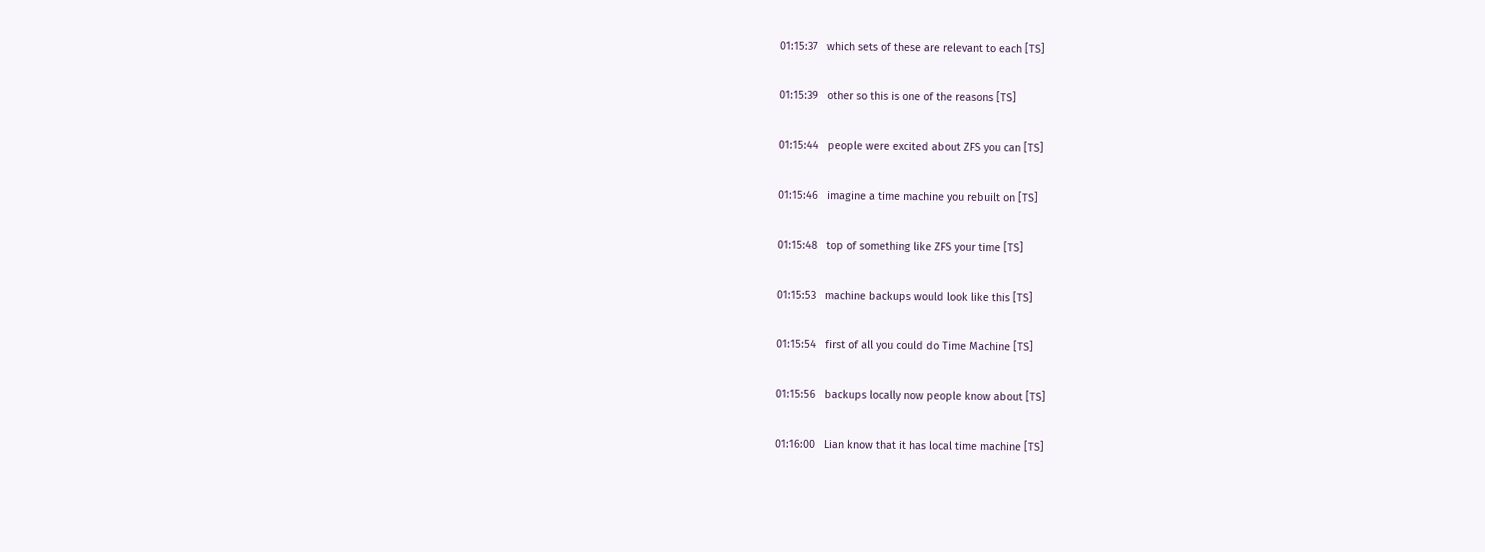01:15:37   which sets of these are relevant to each [TS]

01:15:39   other so this is one of the reasons [TS]

01:15:44   people were excited about ZFS you can [TS]

01:15:46   imagine a time machine you rebuilt on [TS]

01:15:48   top of something like ZFS your time [TS]

01:15:53   machine backups would look like this [TS]

01:15:54   first of all you could do Time Machine [TS]

01:15:56   backups locally now people know about [TS]

01:16:00   Lian know that it has local time machine [TS]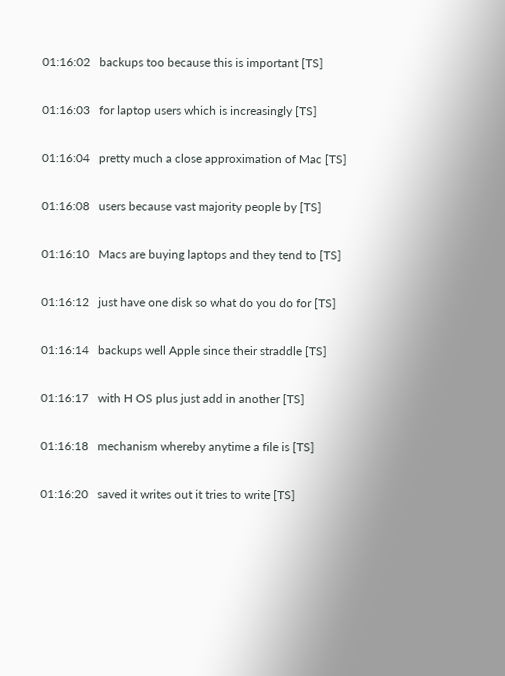01:16:02   backups too because this is important [TS]

01:16:03   for laptop users which is increasingly [TS]

01:16:04   pretty much a close approximation of Mac [TS]

01:16:08   users because vast majority people by [TS]

01:16:10   Macs are buying laptops and they tend to [TS]

01:16:12   just have one disk so what do you do for [TS]

01:16:14   backups well Apple since their straddle [TS]

01:16:17   with H OS plus just add in another [TS]

01:16:18   mechanism whereby anytime a file is [TS]

01:16:20   saved it writes out it tries to write [TS]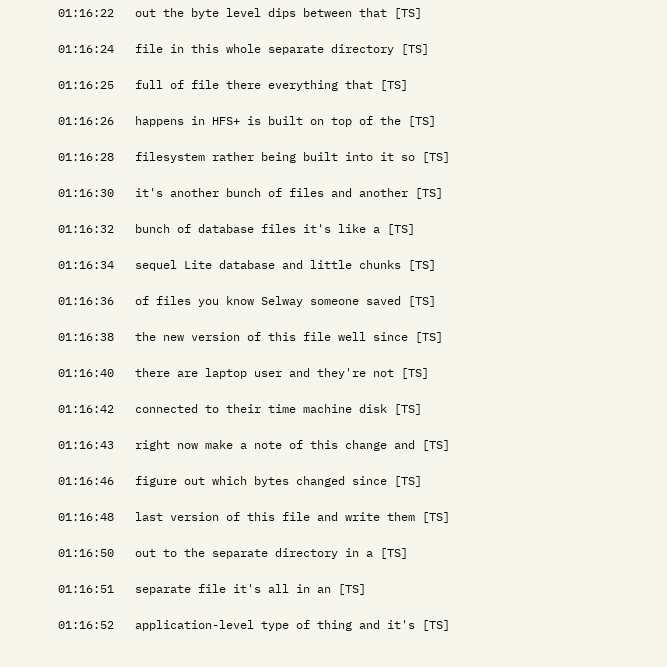01:16:22   out the byte level dips between that [TS]

01:16:24   file in this whole separate directory [TS]

01:16:25   full of file there everything that [TS]

01:16:26   happens in HFS+ is built on top of the [TS]

01:16:28   filesystem rather being built into it so [TS]

01:16:30   it's another bunch of files and another [TS]

01:16:32   bunch of database files it's like a [TS]

01:16:34   sequel Lite database and little chunks [TS]

01:16:36   of files you know Selway someone saved [TS]

01:16:38   the new version of this file well since [TS]

01:16:40   there are laptop user and they're not [TS]

01:16:42   connected to their time machine disk [TS]

01:16:43   right now make a note of this change and [TS]

01:16:46   figure out which bytes changed since [TS]

01:16:48   last version of this file and write them [TS]

01:16:50   out to the separate directory in a [TS]

01:16:51   separate file it's all in an [TS]

01:16:52   application-level type of thing and it's [TS]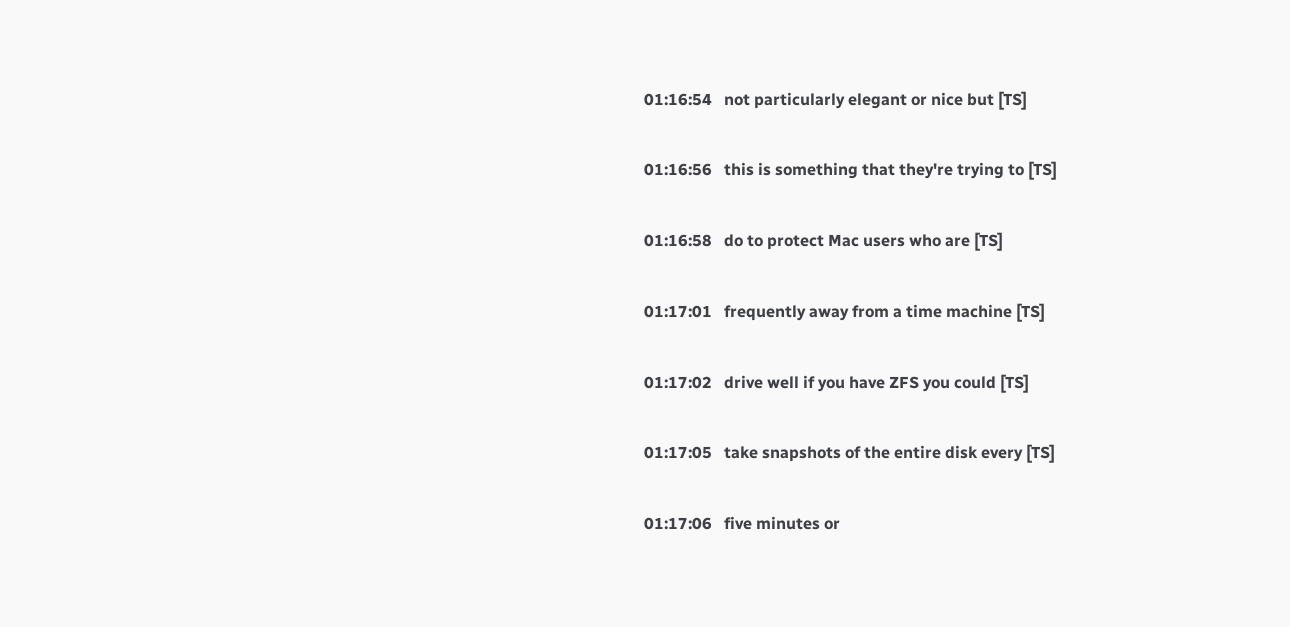01:16:54   not particularly elegant or nice but [TS]

01:16:56   this is something that they're trying to [TS]

01:16:58   do to protect Mac users who are [TS]

01:17:01   frequently away from a time machine [TS]

01:17:02   drive well if you have ZFS you could [TS]

01:17:05   take snapshots of the entire disk every [TS]

01:17:06   five minutes or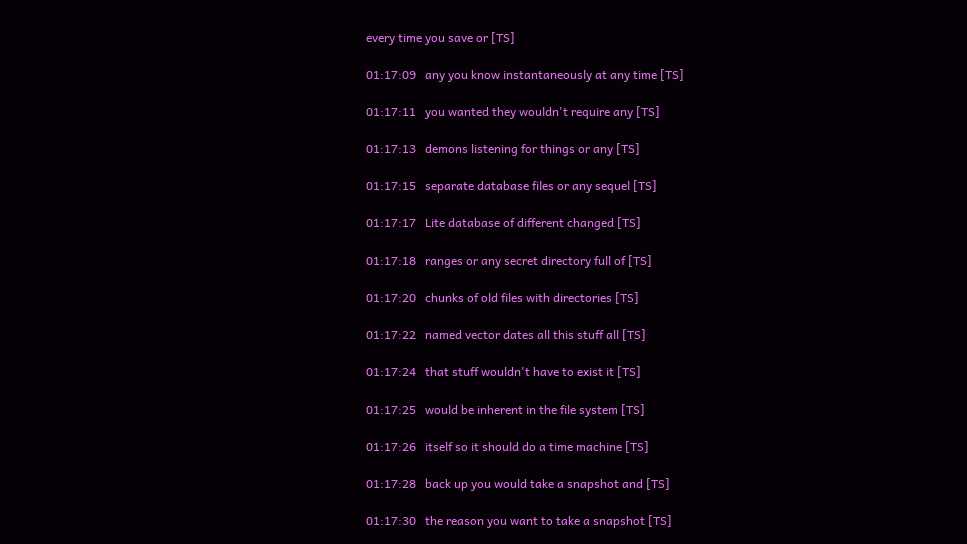every time you save or [TS]

01:17:09   any you know instantaneously at any time [TS]

01:17:11   you wanted they wouldn't require any [TS]

01:17:13   demons listening for things or any [TS]

01:17:15   separate database files or any sequel [TS]

01:17:17   Lite database of different changed [TS]

01:17:18   ranges or any secret directory full of [TS]

01:17:20   chunks of old files with directories [TS]

01:17:22   named vector dates all this stuff all [TS]

01:17:24   that stuff wouldn't have to exist it [TS]

01:17:25   would be inherent in the file system [TS]

01:17:26   itself so it should do a time machine [TS]

01:17:28   back up you would take a snapshot and [TS]

01:17:30   the reason you want to take a snapshot [TS]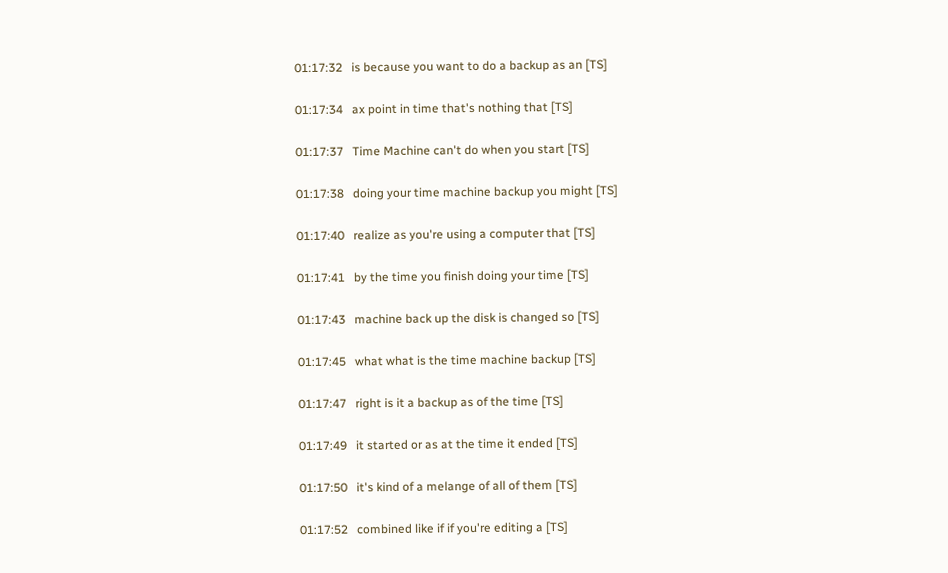01:17:32   is because you want to do a backup as an [TS]

01:17:34   ax point in time that's nothing that [TS]

01:17:37   Time Machine can't do when you start [TS]

01:17:38   doing your time machine backup you might [TS]

01:17:40   realize as you're using a computer that [TS]

01:17:41   by the time you finish doing your time [TS]

01:17:43   machine back up the disk is changed so [TS]

01:17:45   what what is the time machine backup [TS]

01:17:47   right is it a backup as of the time [TS]

01:17:49   it started or as at the time it ended [TS]

01:17:50   it's kind of a melange of all of them [TS]

01:17:52   combined like if if you're editing a [TS]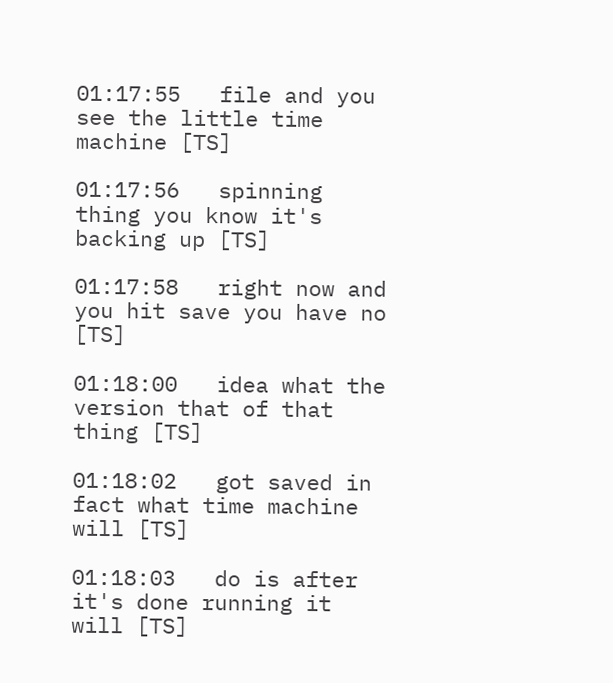01:17:55   file and you see the little time machine [TS]

01:17:56   spinning thing you know it's backing up [TS]

01:17:58   right now and you hit save you have no [TS]

01:18:00   idea what the version that of that thing [TS]

01:18:02   got saved in fact what time machine will [TS]

01:18:03   do is after it's done running it will [TS]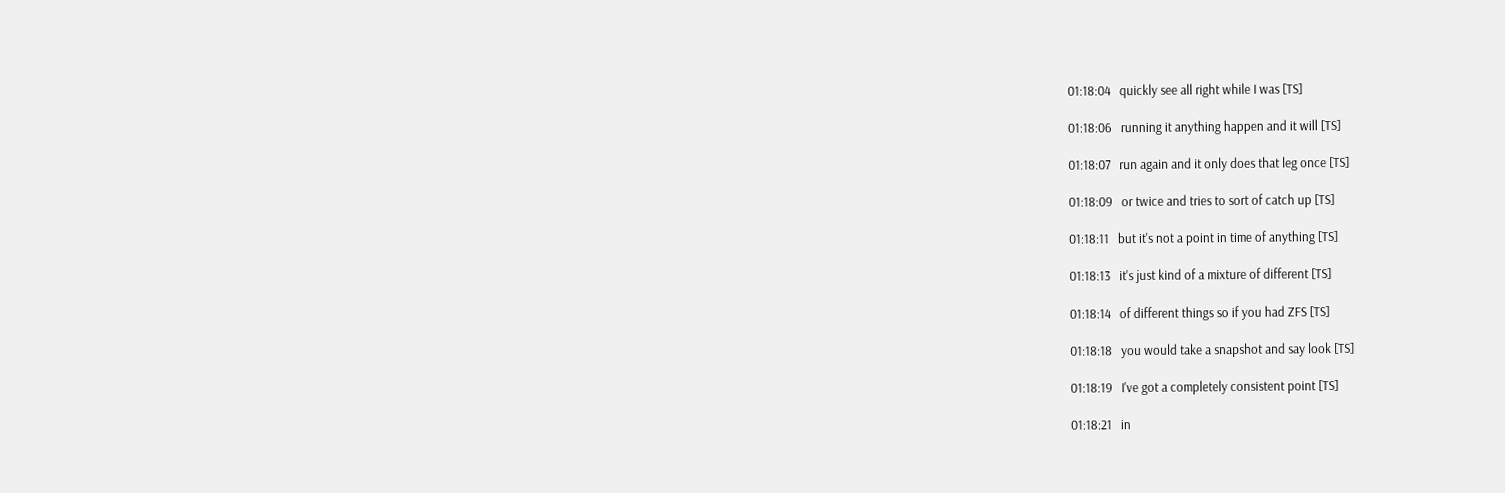01:18:04   quickly see all right while I was [TS]

01:18:06   running it anything happen and it will [TS]

01:18:07   run again and it only does that leg once [TS]

01:18:09   or twice and tries to sort of catch up [TS]

01:18:11   but it's not a point in time of anything [TS]

01:18:13   it's just kind of a mixture of different [TS]

01:18:14   of different things so if you had ZFS [TS]

01:18:18   you would take a snapshot and say look [TS]

01:18:19   I've got a completely consistent point [TS]

01:18:21   in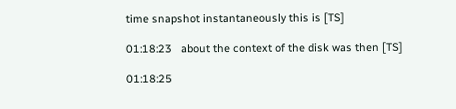time snapshot instantaneously this is [TS]

01:18:23   about the context of the disk was then [TS]

01:18:25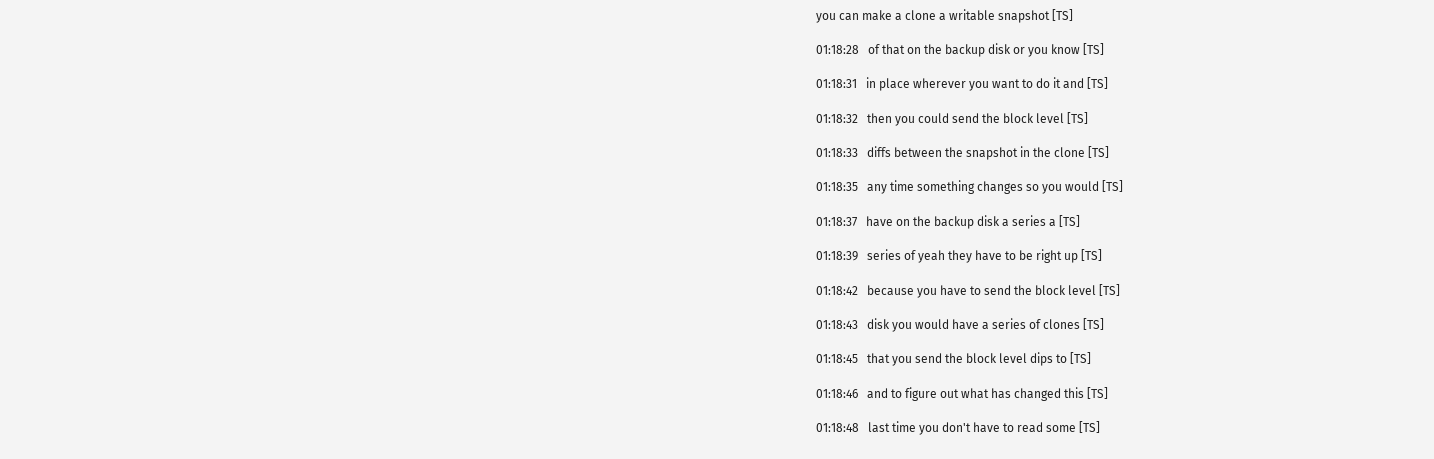you can make a clone a writable snapshot [TS]

01:18:28   of that on the backup disk or you know [TS]

01:18:31   in place wherever you want to do it and [TS]

01:18:32   then you could send the block level [TS]

01:18:33   diffs between the snapshot in the clone [TS]

01:18:35   any time something changes so you would [TS]

01:18:37   have on the backup disk a series a [TS]

01:18:39   series of yeah they have to be right up [TS]

01:18:42   because you have to send the block level [TS]

01:18:43   disk you would have a series of clones [TS]

01:18:45   that you send the block level dips to [TS]

01:18:46   and to figure out what has changed this [TS]

01:18:48   last time you don't have to read some [TS]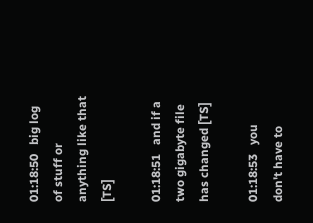01:18:50   big log of stuff or anything like that [TS]

01:18:51   and if a two gigabyte file has changed [TS]

01:18:53   you don't have to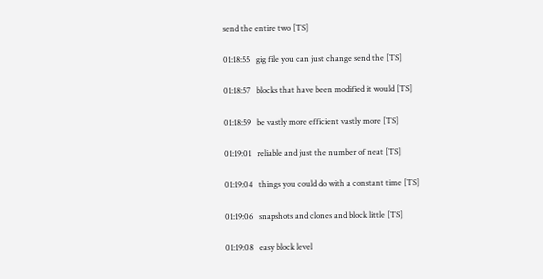send the entire two [TS]

01:18:55   gig file you can just change send the [TS]

01:18:57   blocks that have been modified it would [TS]

01:18:59   be vastly more efficient vastly more [TS]

01:19:01   reliable and just the number of neat [TS]

01:19:04   things you could do with a constant time [TS]

01:19:06   snapshots and clones and block little [TS]

01:19:08   easy block level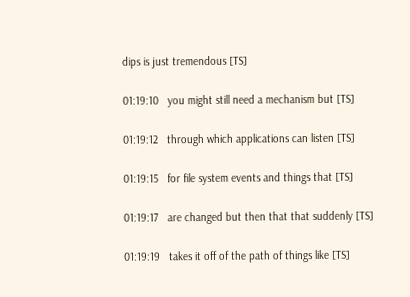dips is just tremendous [TS]

01:19:10   you might still need a mechanism but [TS]

01:19:12   through which applications can listen [TS]

01:19:15   for file system events and things that [TS]

01:19:17   are changed but then that that suddenly [TS]

01:19:19   takes it off of the path of things like [TS]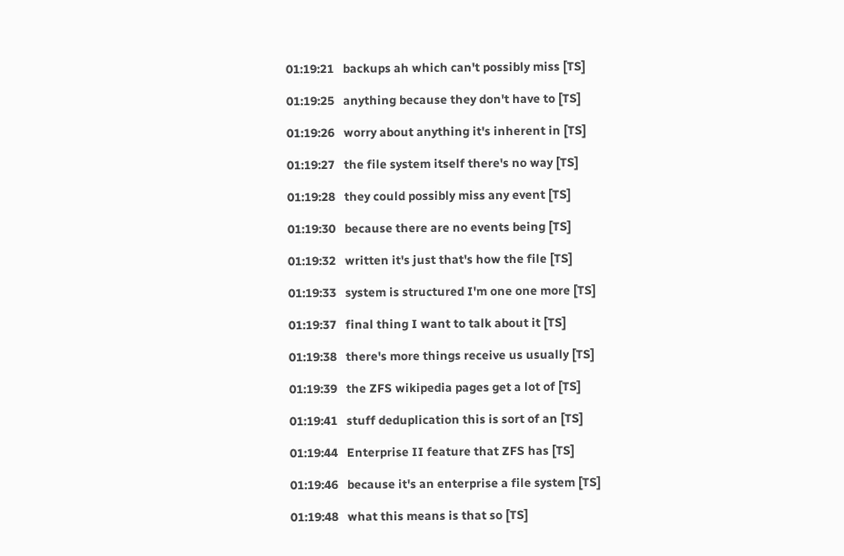01:19:21   backups ah which can't possibly miss [TS]

01:19:25   anything because they don't have to [TS]

01:19:26   worry about anything it's inherent in [TS]

01:19:27   the file system itself there's no way [TS]

01:19:28   they could possibly miss any event [TS]

01:19:30   because there are no events being [TS]

01:19:32   written it's just that's how the file [TS]

01:19:33   system is structured I'm one one more [TS]

01:19:37   final thing I want to talk about it [TS]

01:19:38   there's more things receive us usually [TS]

01:19:39   the ZFS wikipedia pages get a lot of [TS]

01:19:41   stuff deduplication this is sort of an [TS]

01:19:44   Enterprise II feature that ZFS has [TS]

01:19:46   because it's an enterprise a file system [TS]

01:19:48   what this means is that so [TS]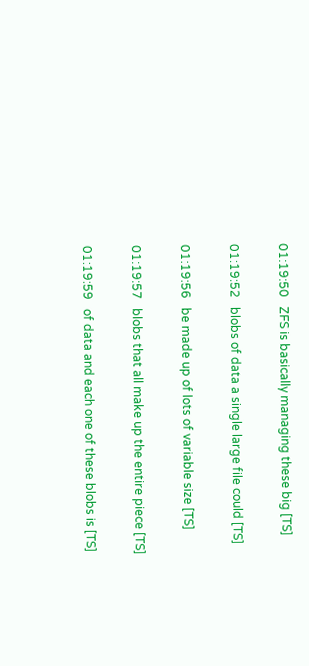01:19:50   ZFS is basically managing these big [TS]

01:19:52   blobs of data a single large file could [TS]

01:19:56   be made up of lots of variable size [TS]

01:19:57   blobs that all make up the entire piece [TS]

01:19:59   of data and each one of these blobs is [TS]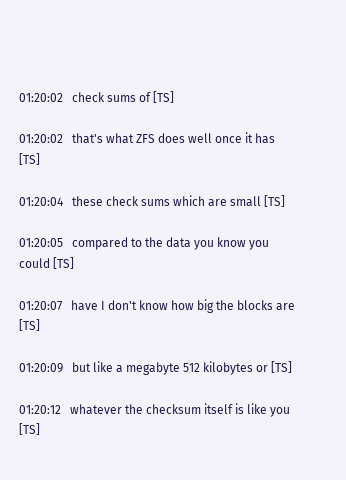01:20:02   check sums of [TS]

01:20:02   that's what ZFS does well once it has [TS]

01:20:04   these check sums which are small [TS]

01:20:05   compared to the data you know you could [TS]

01:20:07   have I don't know how big the blocks are [TS]

01:20:09   but like a megabyte 512 kilobytes or [TS]

01:20:12   whatever the checksum itself is like you [TS]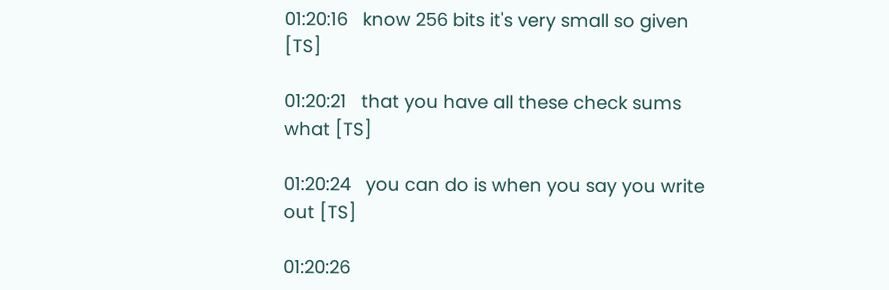01:20:16   know 256 bits it's very small so given [TS]

01:20:21   that you have all these check sums what [TS]

01:20:24   you can do is when you say you write out [TS]

01:20:26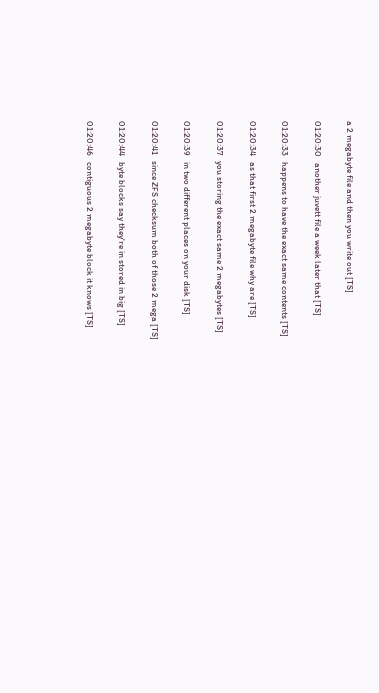a 2 megabyte file and then you write out [TS]

01:20:30   another juvett file a week later that [TS]

01:20:33   happens to have the exact same contents [TS]

01:20:34   as that first 2 megabyte file why are [TS]

01:20:37   you storing the exact same 2 megabytes [TS]

01:20:39   in two different places on your disk [TS]

01:20:41   since ZFS checksum both of those 2 mega [TS]

01:20:44   byte blocks say they're in stored in big [TS]

01:20:46   contiguous 2 megabyte block it knows [TS]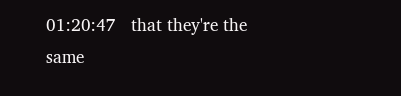01:20:47   that they're the same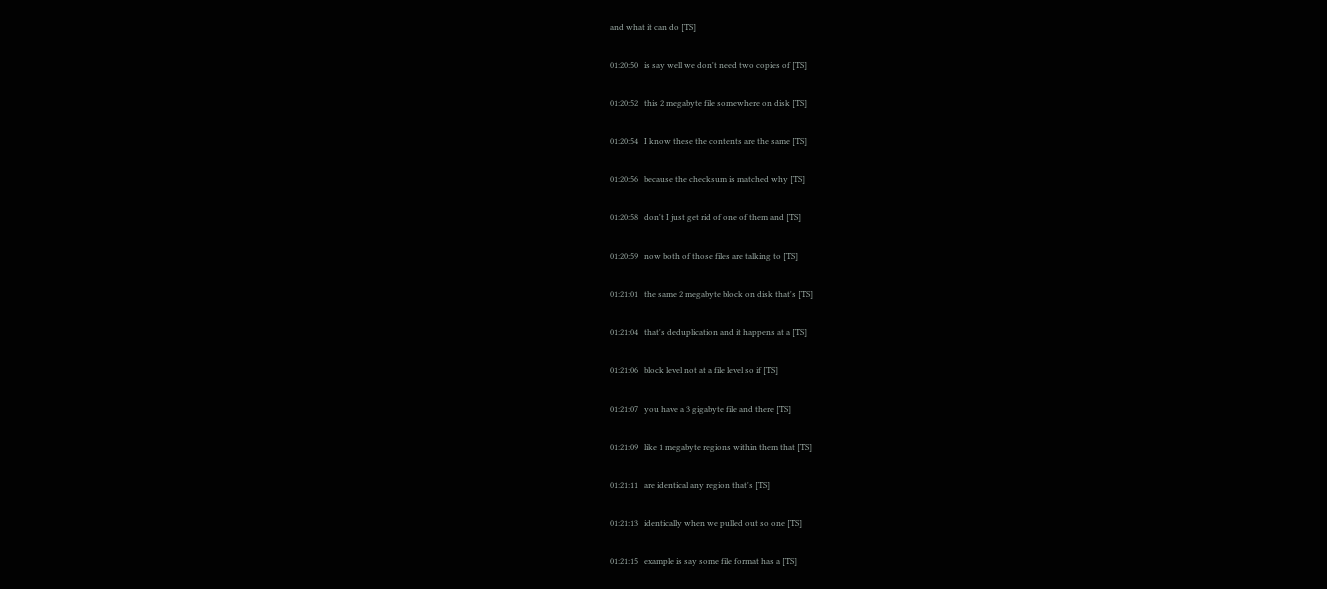and what it can do [TS]

01:20:50   is say well we don't need two copies of [TS]

01:20:52   this 2 megabyte file somewhere on disk [TS]

01:20:54   I know these the contents are the same [TS]

01:20:56   because the checksum is matched why [TS]

01:20:58   don't I just get rid of one of them and [TS]

01:20:59   now both of those files are talking to [TS]

01:21:01   the same 2 megabyte block on disk that's [TS]

01:21:04   that's deduplication and it happens at a [TS]

01:21:06   block level not at a file level so if [TS]

01:21:07   you have a 3 gigabyte file and there [TS]

01:21:09   like 1 megabyte regions within them that [TS]

01:21:11   are identical any region that's [TS]

01:21:13   identically when we pulled out so one [TS]

01:21:15   example is say some file format has a [TS]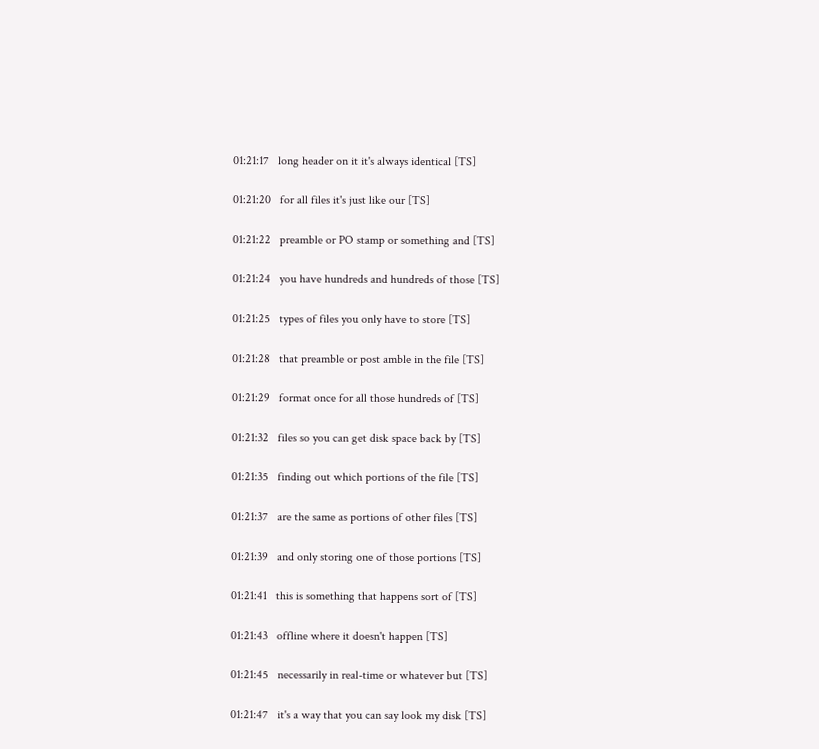01:21:17   long header on it it's always identical [TS]

01:21:20   for all files it's just like our [TS]

01:21:22   preamble or PO stamp or something and [TS]

01:21:24   you have hundreds and hundreds of those [TS]

01:21:25   types of files you only have to store [TS]

01:21:28   that preamble or post amble in the file [TS]

01:21:29   format once for all those hundreds of [TS]

01:21:32   files so you can get disk space back by [TS]

01:21:35   finding out which portions of the file [TS]

01:21:37   are the same as portions of other files [TS]

01:21:39   and only storing one of those portions [TS]

01:21:41   this is something that happens sort of [TS]

01:21:43   offline where it doesn't happen [TS]

01:21:45   necessarily in real-time or whatever but [TS]

01:21:47   it's a way that you can say look my disk [TS]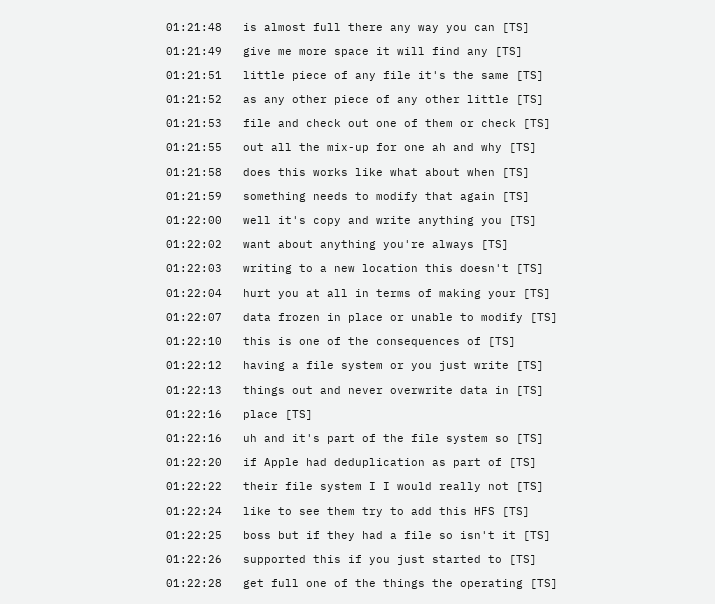01:21:48   is almost full there any way you can [TS]

01:21:49   give me more space it will find any [TS]

01:21:51   little piece of any file it's the same [TS]

01:21:52   as any other piece of any other little [TS]

01:21:53   file and check out one of them or check [TS]

01:21:55   out all the mix-up for one ah and why [TS]

01:21:58   does this works like what about when [TS]

01:21:59   something needs to modify that again [TS]

01:22:00   well it's copy and write anything you [TS]

01:22:02   want about anything you're always [TS]

01:22:03   writing to a new location this doesn't [TS]

01:22:04   hurt you at all in terms of making your [TS]

01:22:07   data frozen in place or unable to modify [TS]

01:22:10   this is one of the consequences of [TS]

01:22:12   having a file system or you just write [TS]

01:22:13   things out and never overwrite data in [TS]

01:22:16   place [TS]

01:22:16   uh and it's part of the file system so [TS]

01:22:20   if Apple had deduplication as part of [TS]

01:22:22   their file system I I would really not [TS]

01:22:24   like to see them try to add this HFS [TS]

01:22:25   boss but if they had a file so isn't it [TS]

01:22:26   supported this if you just started to [TS]

01:22:28   get full one of the things the operating [TS]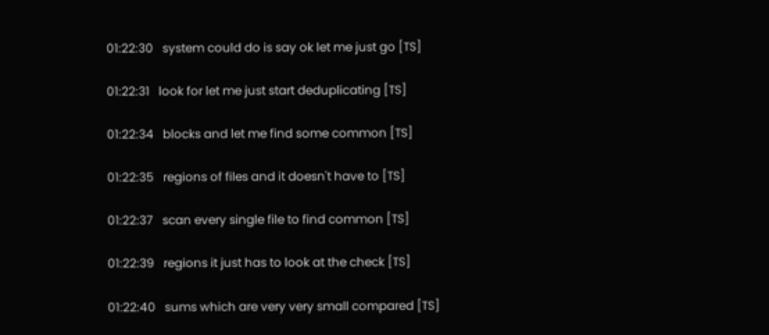01:22:30   system could do is say ok let me just go [TS]

01:22:31   look for let me just start deduplicating [TS]

01:22:34   blocks and let me find some common [TS]

01:22:35   regions of files and it doesn't have to [TS]

01:22:37   scan every single file to find common [TS]

01:22:39   regions it just has to look at the check [TS]

01:22:40   sums which are very very small compared [TS]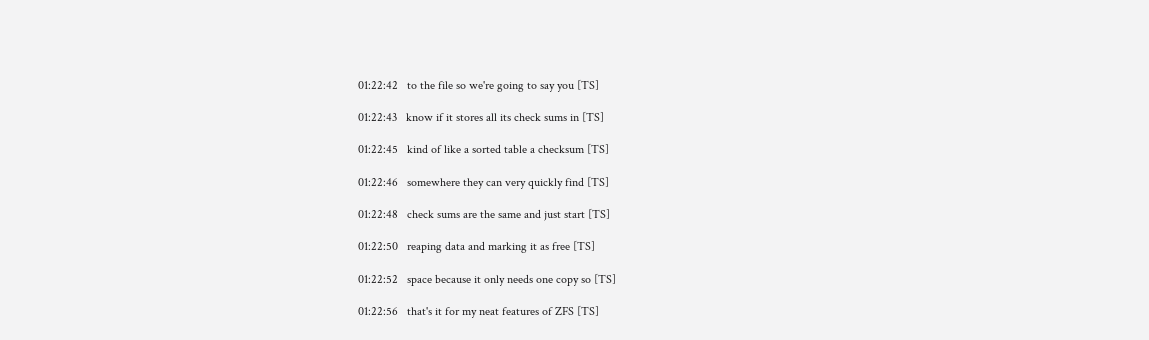01:22:42   to the file so we're going to say you [TS]

01:22:43   know if it stores all its check sums in [TS]

01:22:45   kind of like a sorted table a checksum [TS]

01:22:46   somewhere they can very quickly find [TS]

01:22:48   check sums are the same and just start [TS]

01:22:50   reaping data and marking it as free [TS]

01:22:52   space because it only needs one copy so [TS]

01:22:56   that's it for my neat features of ZFS [TS]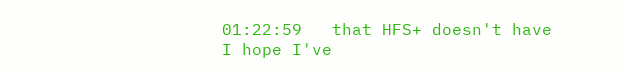01:22:59   that HFS+ doesn't have I hope I've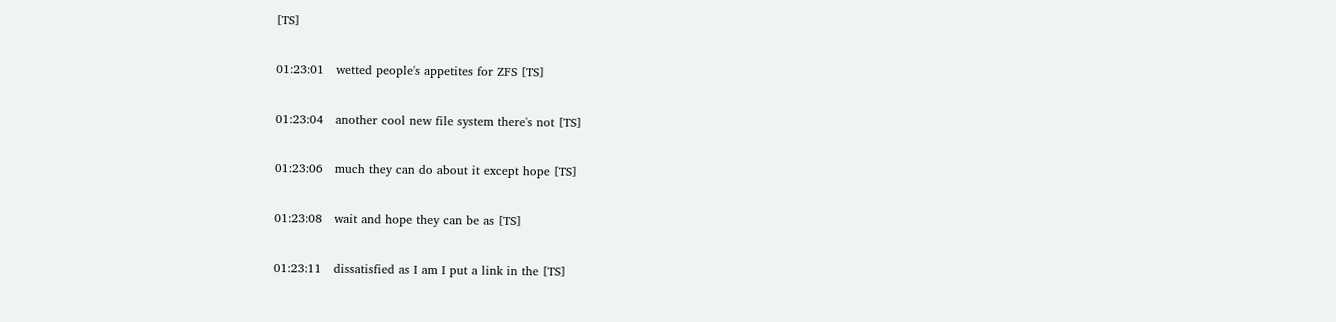[TS]

01:23:01   wetted people's appetites for ZFS [TS]

01:23:04   another cool new file system there's not [TS]

01:23:06   much they can do about it except hope [TS]

01:23:08   wait and hope they can be as [TS]

01:23:11   dissatisfied as I am I put a link in the [TS]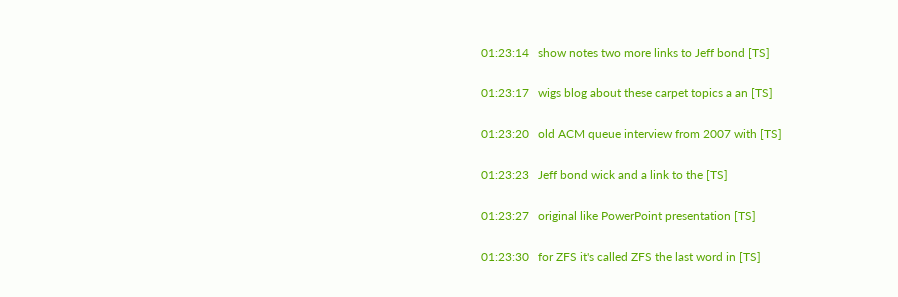01:23:14   show notes two more links to Jeff bond [TS]

01:23:17   wigs blog about these carpet topics a an [TS]

01:23:20   old ACM queue interview from 2007 with [TS]

01:23:23   Jeff bond wick and a link to the [TS]

01:23:27   original like PowerPoint presentation [TS]

01:23:30   for ZFS it's called ZFS the last word in [TS]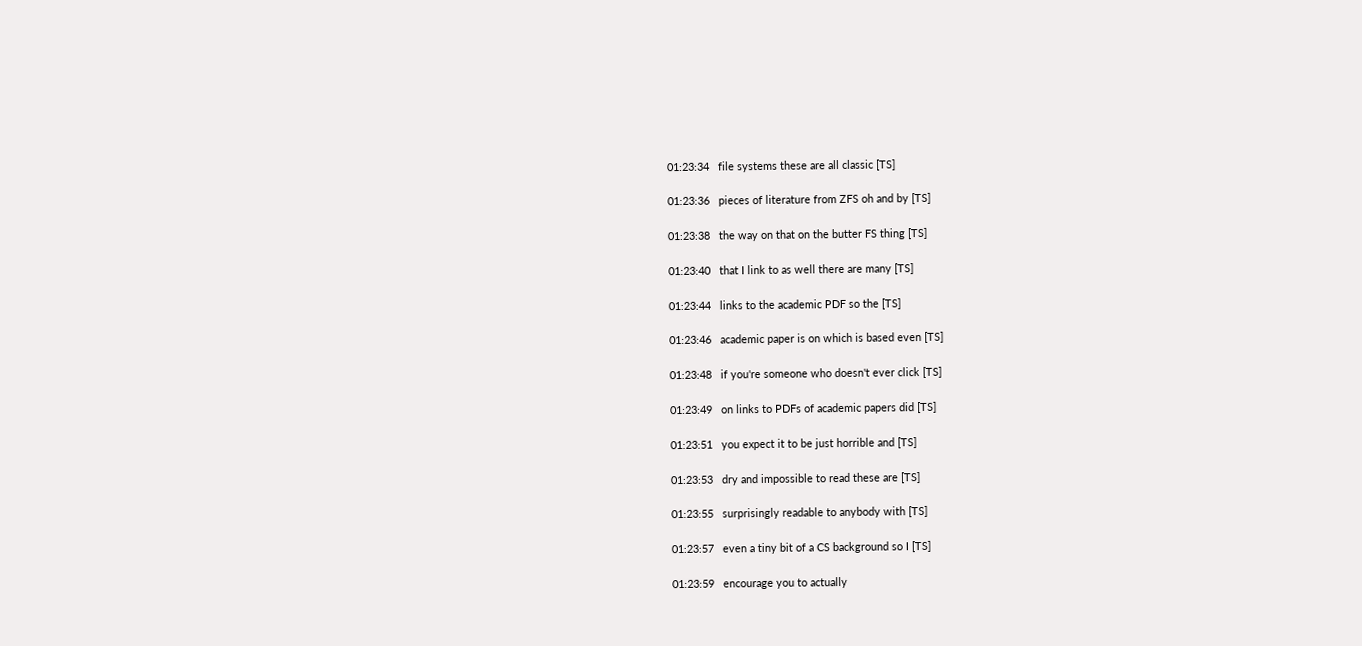01:23:34   file systems these are all classic [TS]

01:23:36   pieces of literature from ZFS oh and by [TS]

01:23:38   the way on that on the butter FS thing [TS]

01:23:40   that I link to as well there are many [TS]

01:23:44   links to the academic PDF so the [TS]

01:23:46   academic paper is on which is based even [TS]

01:23:48   if you're someone who doesn't ever click [TS]

01:23:49   on links to PDFs of academic papers did [TS]

01:23:51   you expect it to be just horrible and [TS]

01:23:53   dry and impossible to read these are [TS]

01:23:55   surprisingly readable to anybody with [TS]

01:23:57   even a tiny bit of a CS background so I [TS]

01:23:59   encourage you to actually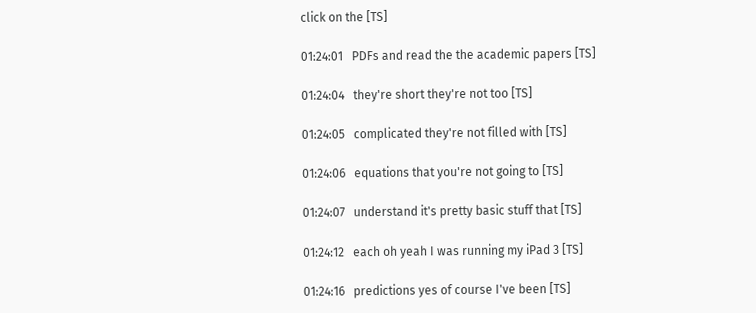click on the [TS]

01:24:01   PDFs and read the the academic papers [TS]

01:24:04   they're short they're not too [TS]

01:24:05   complicated they're not filled with [TS]

01:24:06   equations that you're not going to [TS]

01:24:07   understand it's pretty basic stuff that [TS]

01:24:12   each oh yeah I was running my iPad 3 [TS]

01:24:16   predictions yes of course I've been [TS]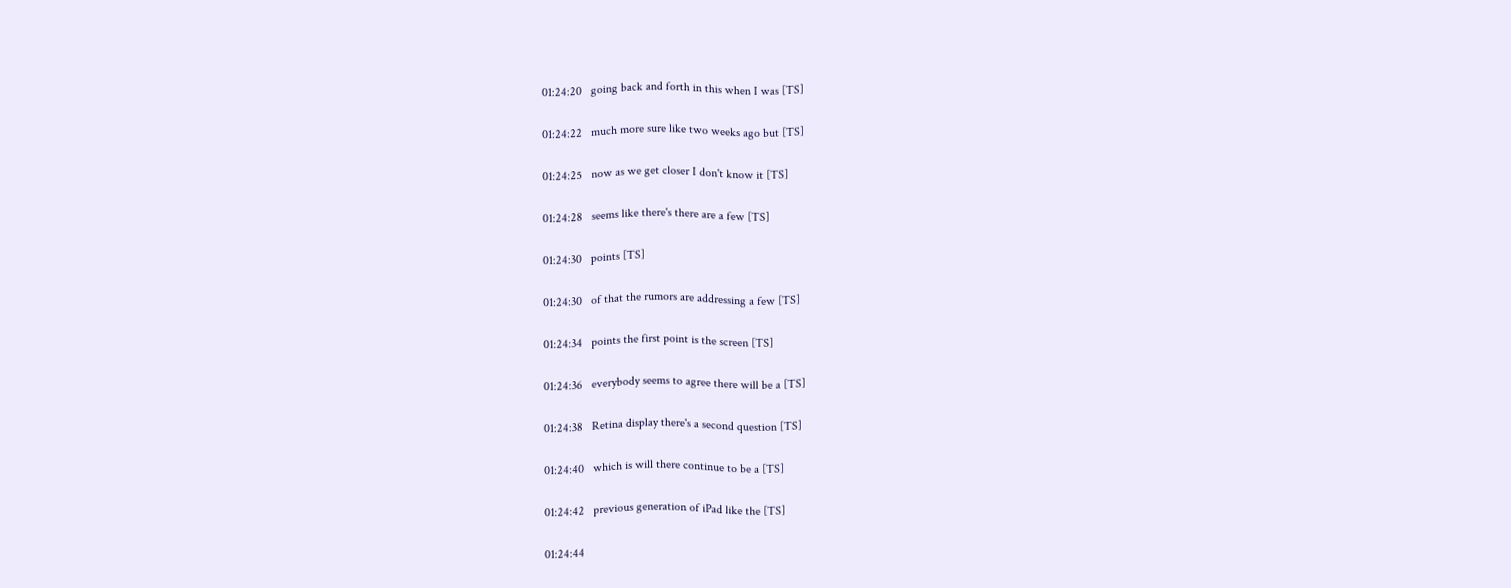01:24:20   going back and forth in this when I was [TS]

01:24:22   much more sure like two weeks ago but [TS]

01:24:25   now as we get closer I don't know it [TS]

01:24:28   seems like there's there are a few [TS]

01:24:30   points [TS]

01:24:30   of that the rumors are addressing a few [TS]

01:24:34   points the first point is the screen [TS]

01:24:36   everybody seems to agree there will be a [TS]

01:24:38   Retina display there's a second question [TS]

01:24:40   which is will there continue to be a [TS]

01:24:42   previous generation of iPad like the [TS]

01:24:44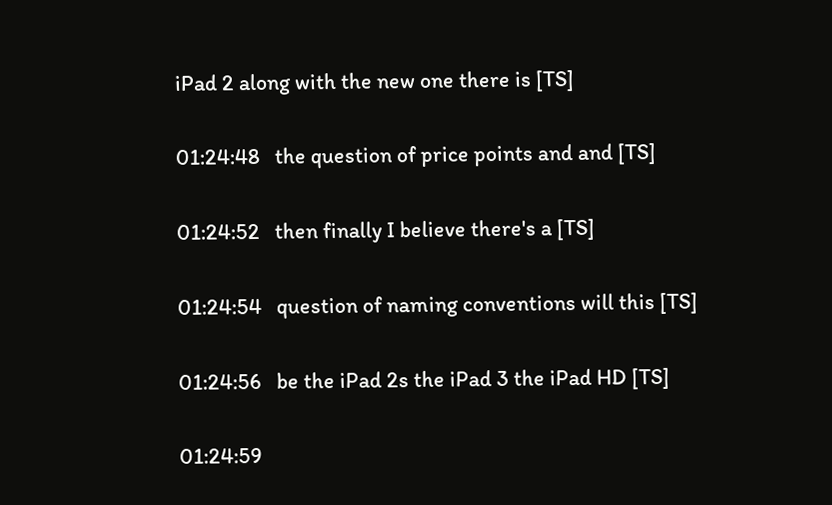iPad 2 along with the new one there is [TS]

01:24:48   the question of price points and and [TS]

01:24:52   then finally I believe there's a [TS]

01:24:54   question of naming conventions will this [TS]

01:24:56   be the iPad 2s the iPad 3 the iPad HD [TS]

01:24:59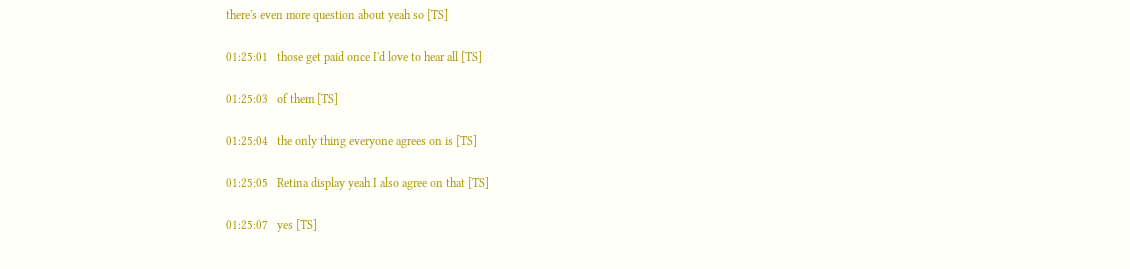there's even more question about yeah so [TS]

01:25:01   those get paid once I'd love to hear all [TS]

01:25:03   of them [TS]

01:25:04   the only thing everyone agrees on is [TS]

01:25:05   Retina display yeah I also agree on that [TS]

01:25:07   yes [TS]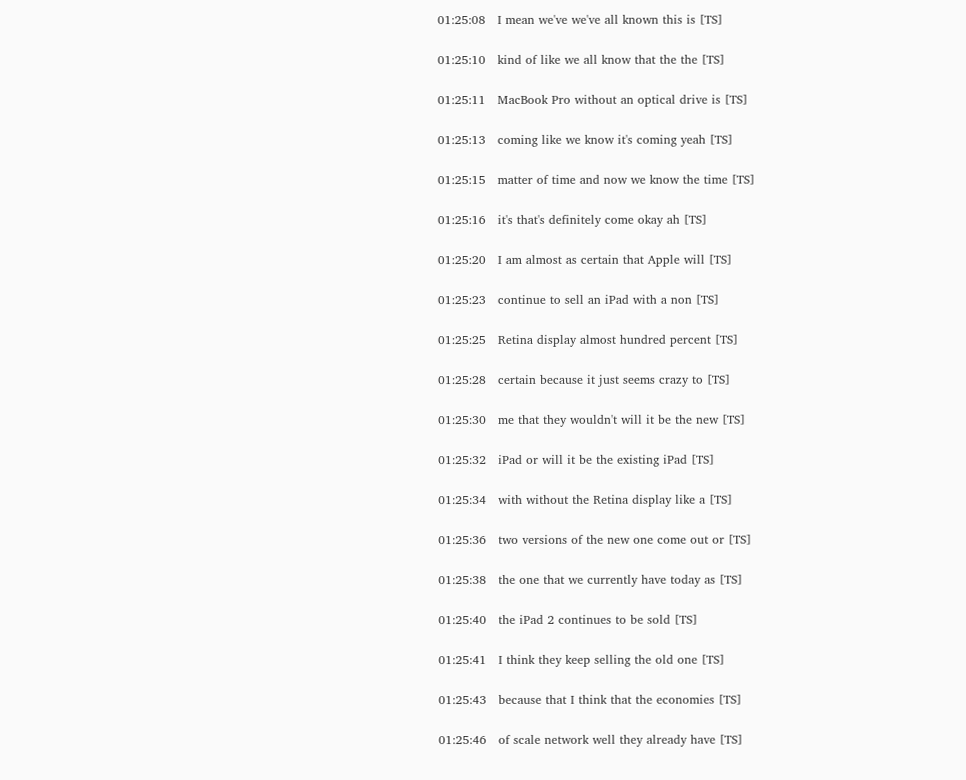01:25:08   I mean we've we've all known this is [TS]

01:25:10   kind of like we all know that the the [TS]

01:25:11   MacBook Pro without an optical drive is [TS]

01:25:13   coming like we know it's coming yeah [TS]

01:25:15   matter of time and now we know the time [TS]

01:25:16   it's that's definitely come okay ah [TS]

01:25:20   I am almost as certain that Apple will [TS]

01:25:23   continue to sell an iPad with a non [TS]

01:25:25   Retina display almost hundred percent [TS]

01:25:28   certain because it just seems crazy to [TS]

01:25:30   me that they wouldn't will it be the new [TS]

01:25:32   iPad or will it be the existing iPad [TS]

01:25:34   with without the Retina display like a [TS]

01:25:36   two versions of the new one come out or [TS]

01:25:38   the one that we currently have today as [TS]

01:25:40   the iPad 2 continues to be sold [TS]

01:25:41   I think they keep selling the old one [TS]

01:25:43   because that I think that the economies [TS]

01:25:46   of scale network well they already have [TS]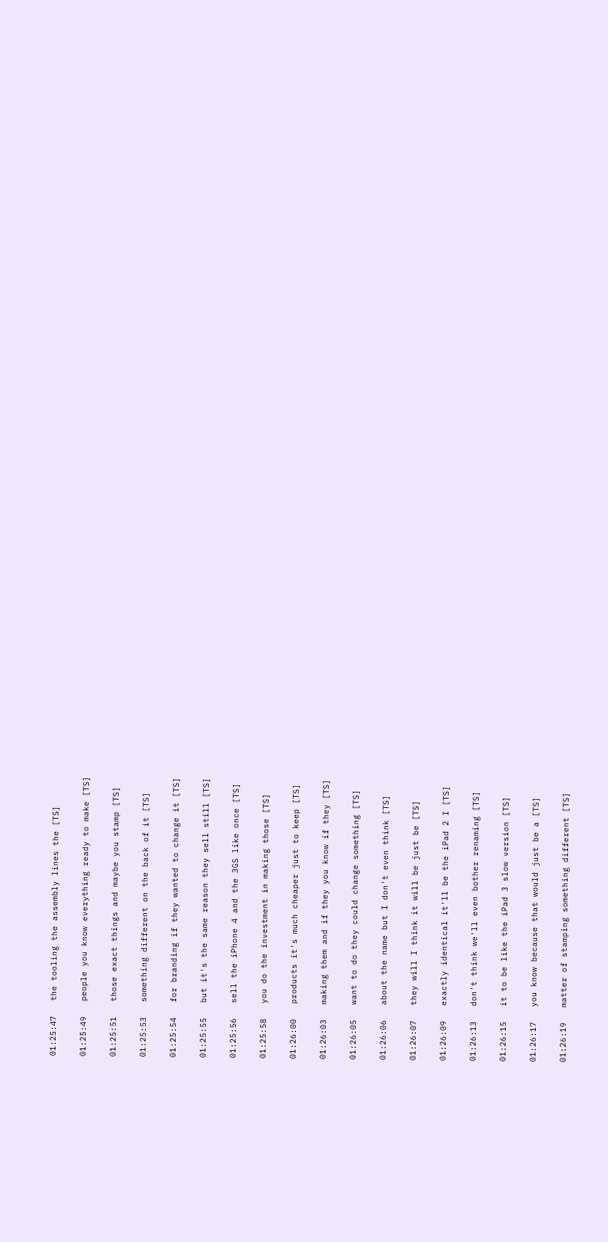01:25:47   the tooling the assembly lines the [TS]

01:25:49   people you know everything ready to make [TS]

01:25:51   those exact things and maybe you stamp [TS]

01:25:53   something different on the back of it [TS]

01:25:54   for branding if they wanted to change it [TS]

01:25:55   but it's the same reason they sell still [TS]

01:25:56   sell the iPhone 4 and the 3GS like once [TS]

01:25:58   you do the investment in making those [TS]

01:26:00   products it's much cheaper just to keep [TS]

01:26:03   making them and if they you know if they [TS]

01:26:05   want to do they could change something [TS]

01:26:06   about the name but I don't even think [TS]

01:26:07   they will I think it will be just be [TS]

01:26:09   exactly identical it'll be the iPad 2 I [TS]

01:26:13   don't think we'll even bother renaming [TS]

01:26:15   it to be like the iPad 3 slow version [TS]

01:26:17   you know because that would just be a [TS]

01:26:19   matter of stamping something different [TS]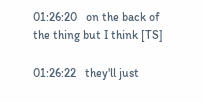01:26:20   on the back of the thing but I think [TS]

01:26:22   they'll just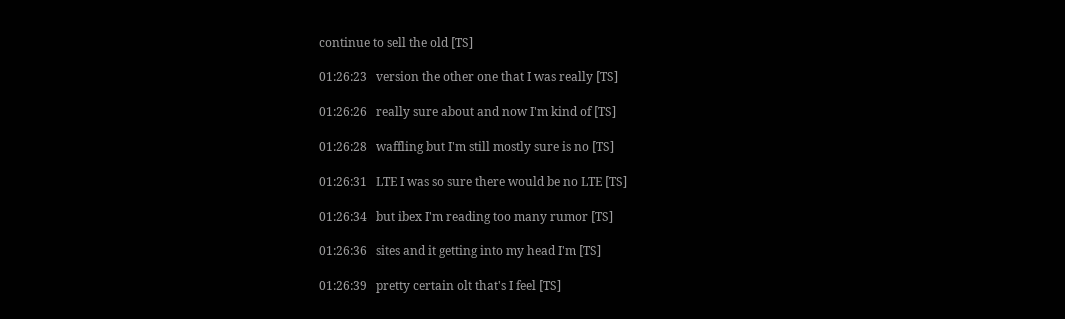continue to sell the old [TS]

01:26:23   version the other one that I was really [TS]

01:26:26   really sure about and now I'm kind of [TS]

01:26:28   waffling but I'm still mostly sure is no [TS]

01:26:31   LTE I was so sure there would be no LTE [TS]

01:26:34   but ibex I'm reading too many rumor [TS]

01:26:36   sites and it getting into my head I'm [TS]

01:26:39   pretty certain olt that's I feel [TS]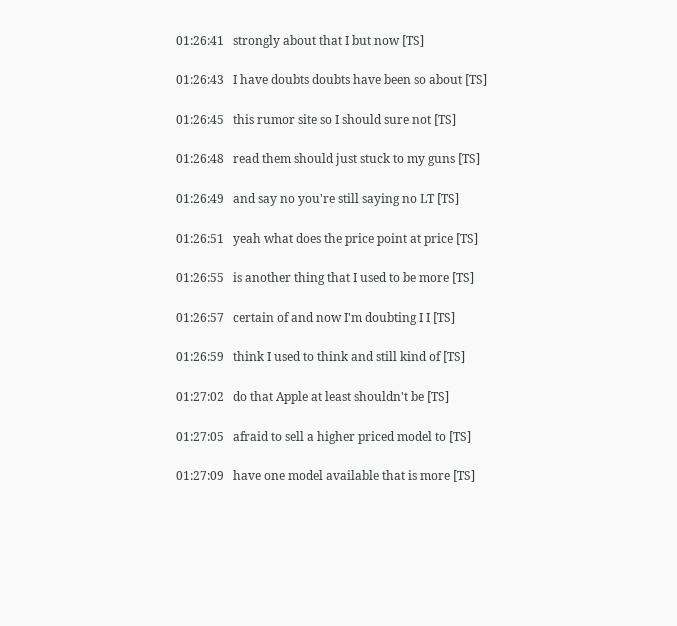01:26:41   strongly about that I but now [TS]

01:26:43   I have doubts doubts have been so about [TS]

01:26:45   this rumor site so I should sure not [TS]

01:26:48   read them should just stuck to my guns [TS]

01:26:49   and say no you're still saying no LT [TS]

01:26:51   yeah what does the price point at price [TS]

01:26:55   is another thing that I used to be more [TS]

01:26:57   certain of and now I'm doubting I I [TS]

01:26:59   think I used to think and still kind of [TS]

01:27:02   do that Apple at least shouldn't be [TS]

01:27:05   afraid to sell a higher priced model to [TS]

01:27:09   have one model available that is more [TS]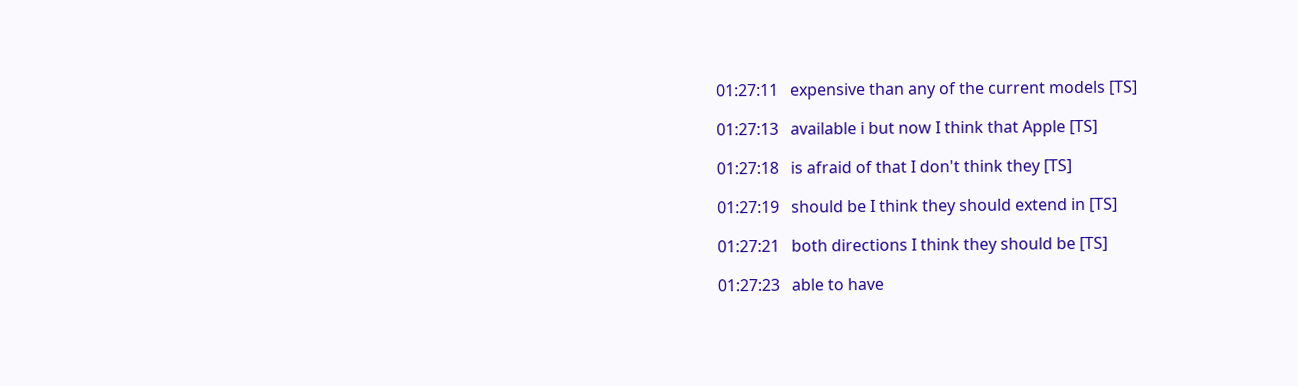01:27:11   expensive than any of the current models [TS]

01:27:13   available i but now I think that Apple [TS]

01:27:18   is afraid of that I don't think they [TS]

01:27:19   should be I think they should extend in [TS]

01:27:21   both directions I think they should be [TS]

01:27:23   able to have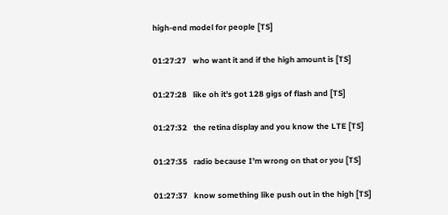high-end model for people [TS]

01:27:27   who want it and if the high amount is [TS]

01:27:28   like oh it's got 128 gigs of flash and [TS]

01:27:32   the retina display and you know the LTE [TS]

01:27:35   radio because I'm wrong on that or you [TS]

01:27:37   know something like push out in the high [TS]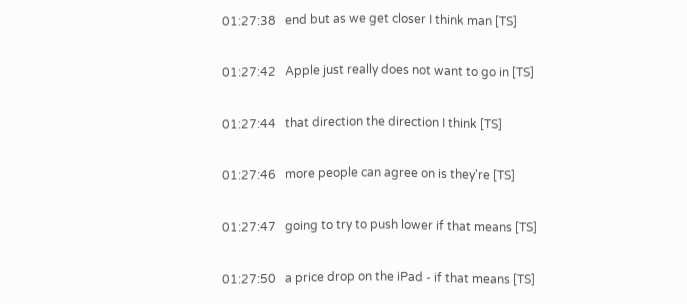01:27:38   end but as we get closer I think man [TS]

01:27:42   Apple just really does not want to go in [TS]

01:27:44   that direction the direction I think [TS]

01:27:46   more people can agree on is they're [TS]

01:27:47   going to try to push lower if that means [TS]

01:27:50   a price drop on the iPad - if that means [TS]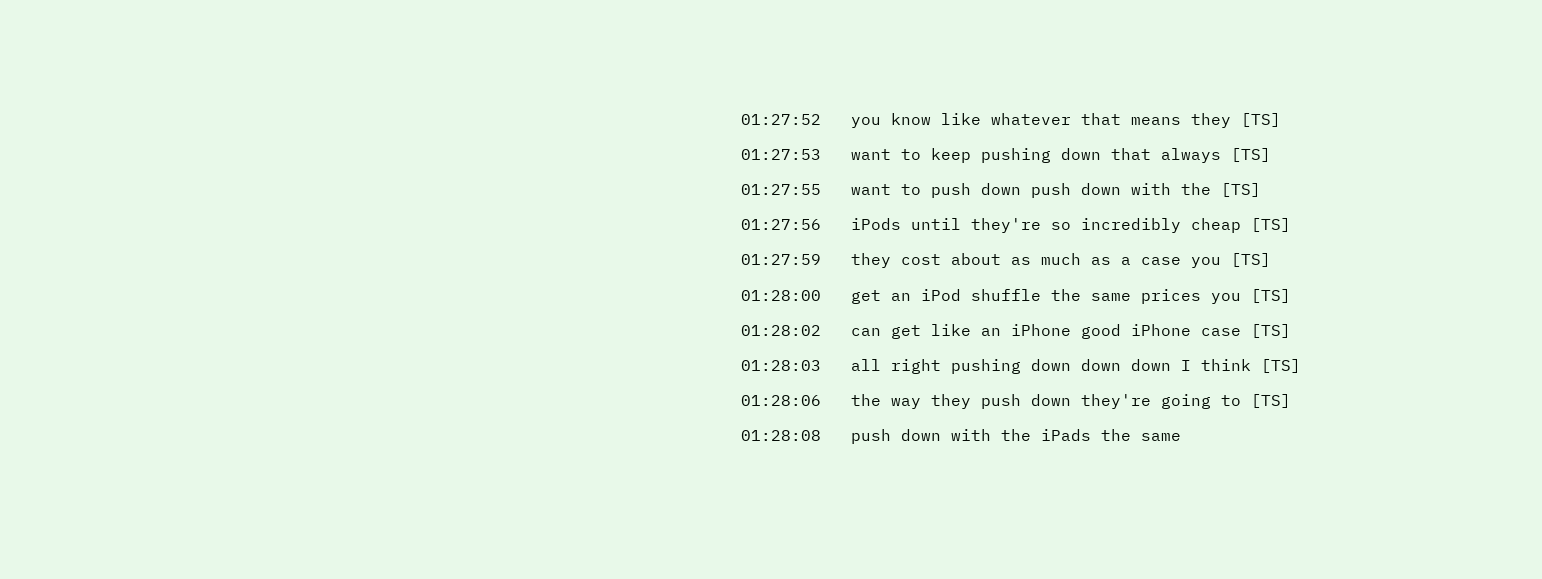01:27:52   you know like whatever that means they [TS]

01:27:53   want to keep pushing down that always [TS]

01:27:55   want to push down push down with the [TS]

01:27:56   iPods until they're so incredibly cheap [TS]

01:27:59   they cost about as much as a case you [TS]

01:28:00   get an iPod shuffle the same prices you [TS]

01:28:02   can get like an iPhone good iPhone case [TS]

01:28:03   all right pushing down down down I think [TS]

01:28:06   the way they push down they're going to [TS]

01:28:08   push down with the iPads the same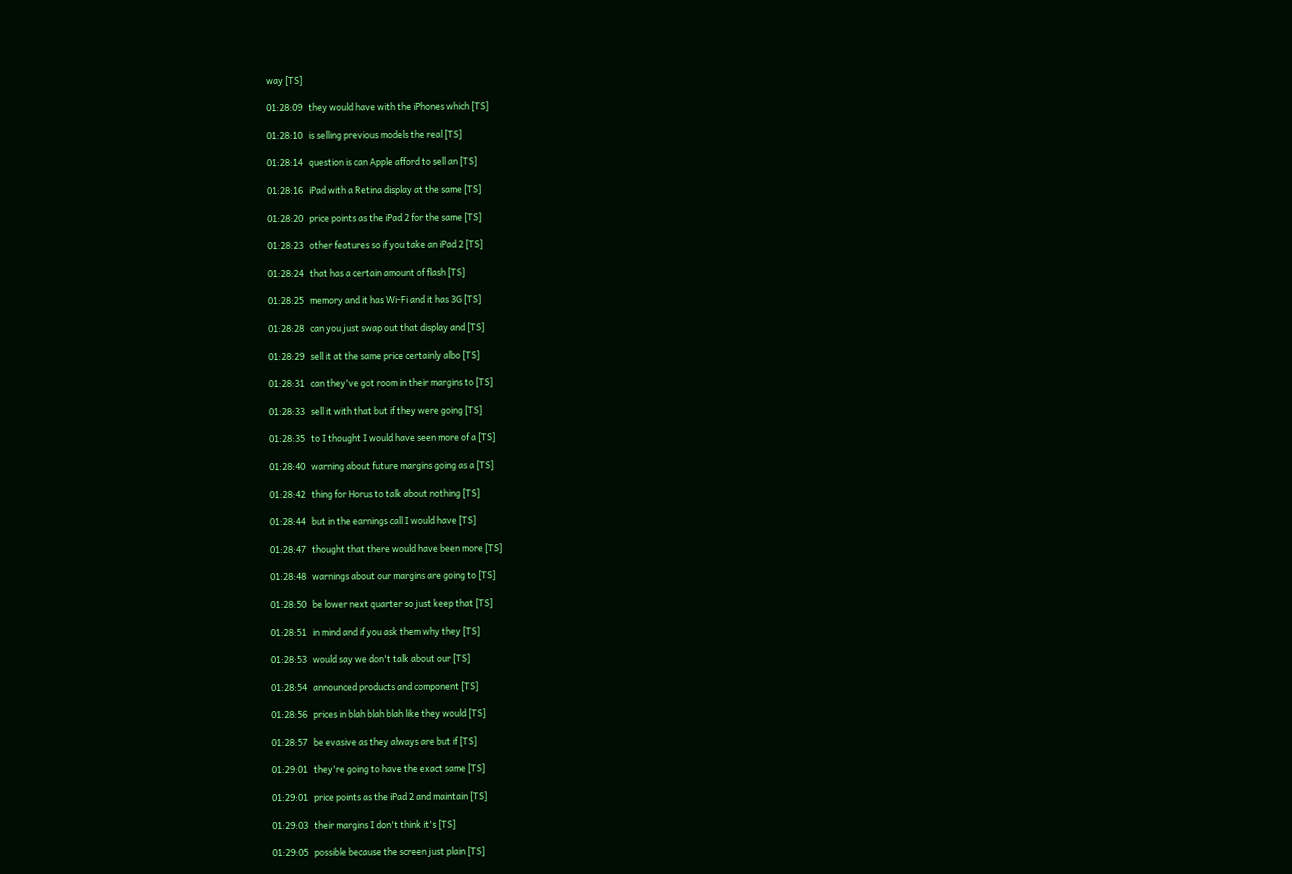way [TS]

01:28:09   they would have with the iPhones which [TS]

01:28:10   is selling previous models the real [TS]

01:28:14   question is can Apple afford to sell an [TS]

01:28:16   iPad with a Retina display at the same [TS]

01:28:20   price points as the iPad 2 for the same [TS]

01:28:23   other features so if you take an iPad 2 [TS]

01:28:24   that has a certain amount of flash [TS]

01:28:25   memory and it has Wi-Fi and it has 3G [TS]

01:28:28   can you just swap out that display and [TS]

01:28:29   sell it at the same price certainly albo [TS]

01:28:31   can they've got room in their margins to [TS]

01:28:33   sell it with that but if they were going [TS]

01:28:35   to I thought I would have seen more of a [TS]

01:28:40   warning about future margins going as a [TS]

01:28:42   thing for Horus to talk about nothing [TS]

01:28:44   but in the earnings call I would have [TS]

01:28:47   thought that there would have been more [TS]

01:28:48   warnings about our margins are going to [TS]

01:28:50   be lower next quarter so just keep that [TS]

01:28:51   in mind and if you ask them why they [TS]

01:28:53   would say we don't talk about our [TS]

01:28:54   announced products and component [TS]

01:28:56   prices in blah blah blah like they would [TS]

01:28:57   be evasive as they always are but if [TS]

01:29:01   they're going to have the exact same [TS]

01:29:01   price points as the iPad 2 and maintain [TS]

01:29:03   their margins I don't think it's [TS]

01:29:05   possible because the screen just plain [TS]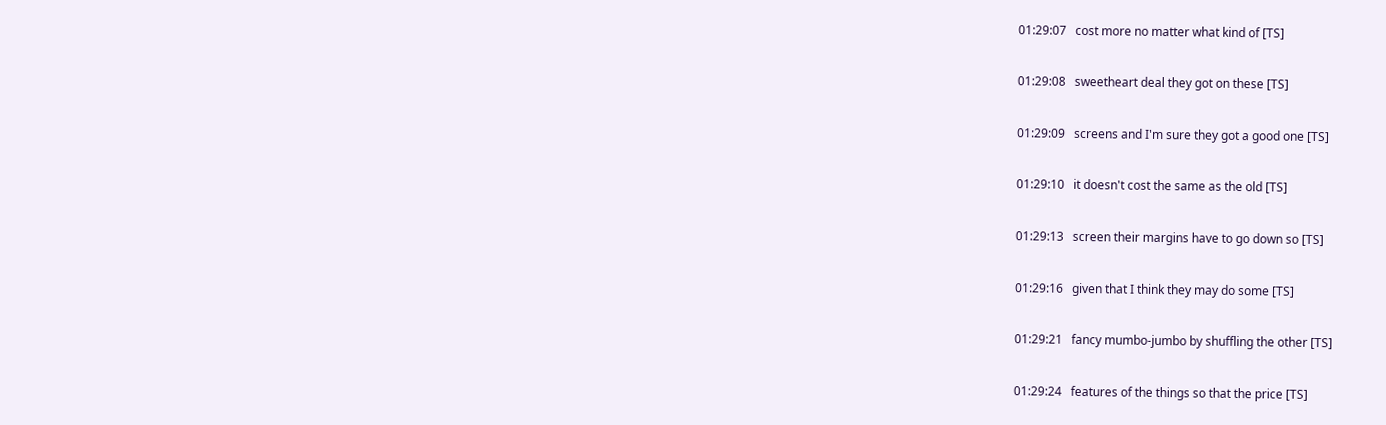01:29:07   cost more no matter what kind of [TS]

01:29:08   sweetheart deal they got on these [TS]

01:29:09   screens and I'm sure they got a good one [TS]

01:29:10   it doesn't cost the same as the old [TS]

01:29:13   screen their margins have to go down so [TS]

01:29:16   given that I think they may do some [TS]

01:29:21   fancy mumbo-jumbo by shuffling the other [TS]

01:29:24   features of the things so that the price [TS]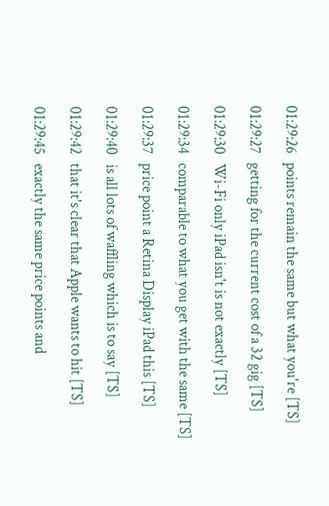01:29:26   points remain the same but what you're [TS]

01:29:27   getting for the current cost of a 32 gig [TS]

01:29:30   Wi-Fi only iPad isn't is not exactly [TS]

01:29:34   comparable to what you get with the same [TS]

01:29:37   price point a Retina Display iPad this [TS]

01:29:40   is all lots of waffling which is to say [TS]

01:29:42   that it's clear that Apple wants to hit [TS]

01:29:45   exactly the same price points and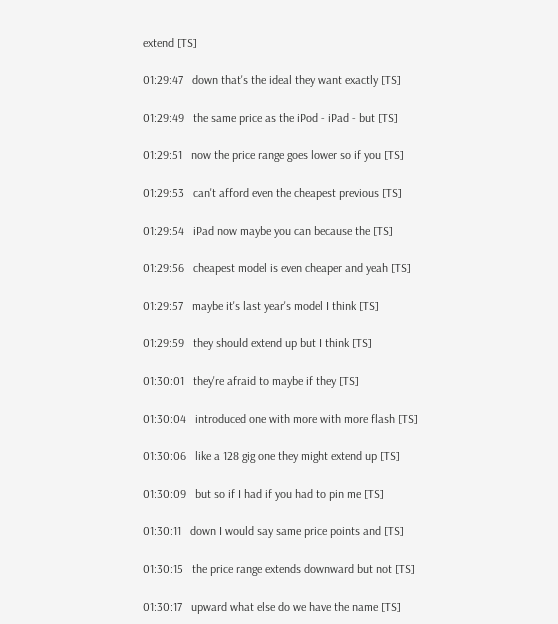extend [TS]

01:29:47   down that's the ideal they want exactly [TS]

01:29:49   the same price as the iPod - iPad - but [TS]

01:29:51   now the price range goes lower so if you [TS]

01:29:53   can't afford even the cheapest previous [TS]

01:29:54   iPad now maybe you can because the [TS]

01:29:56   cheapest model is even cheaper and yeah [TS]

01:29:57   maybe it's last year's model I think [TS]

01:29:59   they should extend up but I think [TS]

01:30:01   they're afraid to maybe if they [TS]

01:30:04   introduced one with more with more flash [TS]

01:30:06   like a 128 gig one they might extend up [TS]

01:30:09   but so if I had if you had to pin me [TS]

01:30:11   down I would say same price points and [TS]

01:30:15   the price range extends downward but not [TS]

01:30:17   upward what else do we have the name [TS]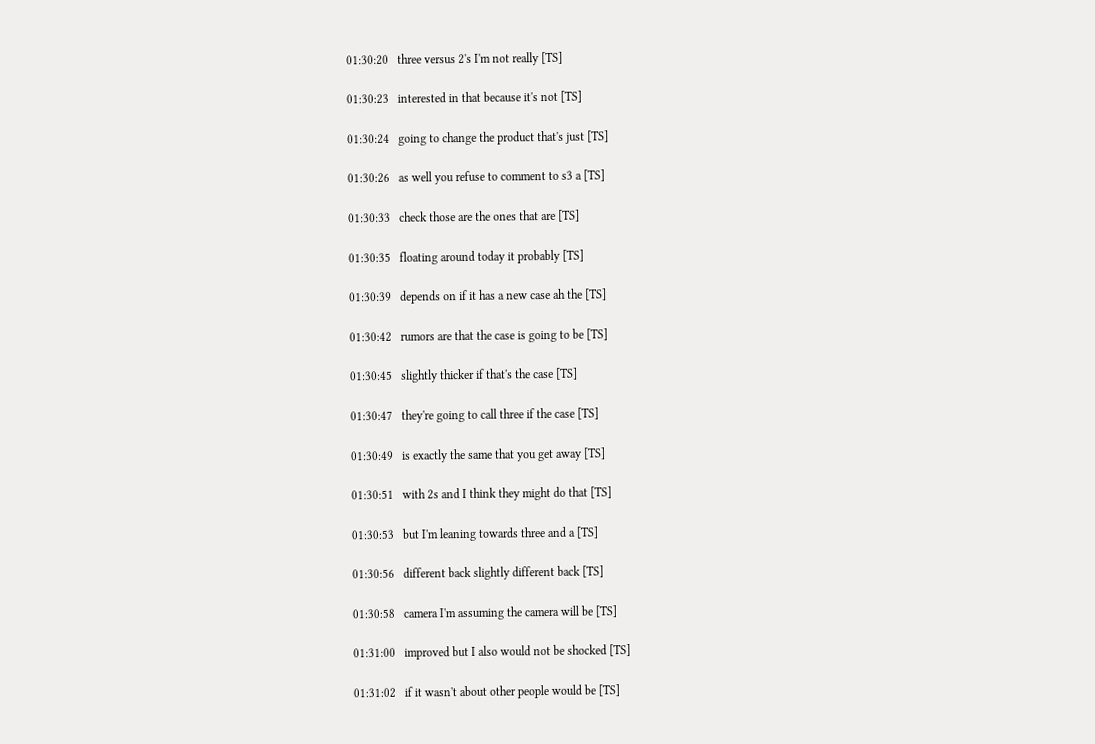01:30:20   three versus 2's I'm not really [TS]

01:30:23   interested in that because it's not [TS]

01:30:24   going to change the product that's just [TS]

01:30:26   as well you refuse to comment to s3 a [TS]

01:30:33   check those are the ones that are [TS]

01:30:35   floating around today it probably [TS]

01:30:39   depends on if it has a new case ah the [TS]

01:30:42   rumors are that the case is going to be [TS]

01:30:45   slightly thicker if that's the case [TS]

01:30:47   they're going to call three if the case [TS]

01:30:49   is exactly the same that you get away [TS]

01:30:51   with 2s and I think they might do that [TS]

01:30:53   but I'm leaning towards three and a [TS]

01:30:56   different back slightly different back [TS]

01:30:58   camera I'm assuming the camera will be [TS]

01:31:00   improved but I also would not be shocked [TS]

01:31:02   if it wasn't about other people would be [TS]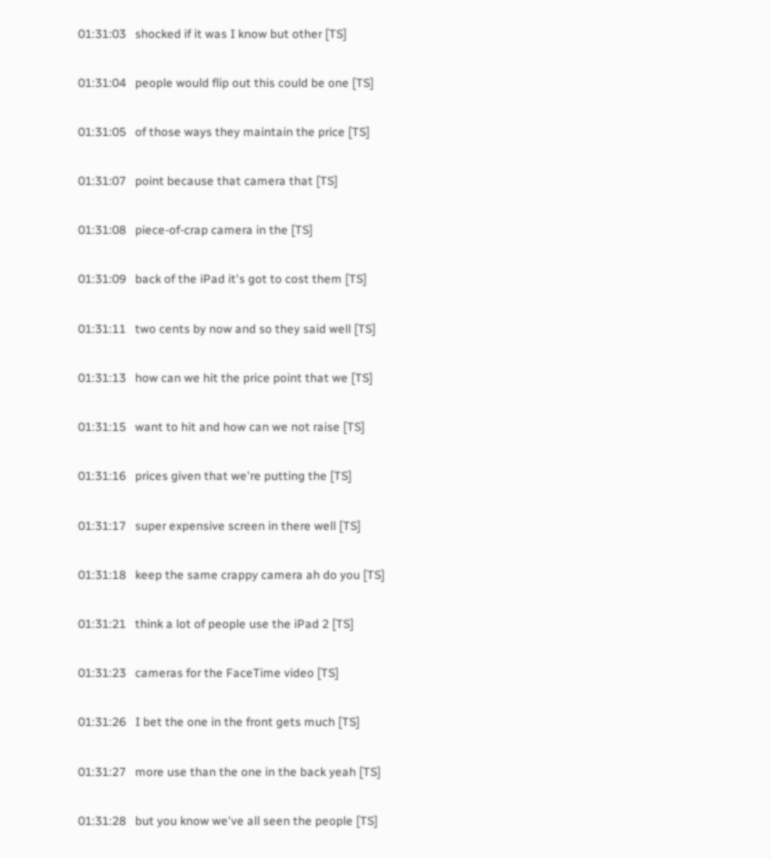01:31:03   shocked if it was I know but other [TS]

01:31:04   people would flip out this could be one [TS]

01:31:05   of those ways they maintain the price [TS]

01:31:07   point because that camera that [TS]

01:31:08   piece-of-crap camera in the [TS]

01:31:09   back of the iPad it's got to cost them [TS]

01:31:11   two cents by now and so they said well [TS]

01:31:13   how can we hit the price point that we [TS]

01:31:15   want to hit and how can we not raise [TS]

01:31:16   prices given that we're putting the [TS]

01:31:17   super expensive screen in there well [TS]

01:31:18   keep the same crappy camera ah do you [TS]

01:31:21   think a lot of people use the iPad 2 [TS]

01:31:23   cameras for the FaceTime video [TS]

01:31:26   I bet the one in the front gets much [TS]

01:31:27   more use than the one in the back yeah [TS]

01:31:28   but you know we've all seen the people [TS]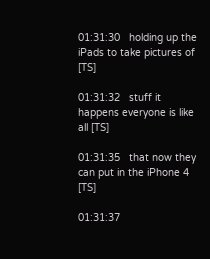01:31:30   holding up the iPads to take pictures of [TS]

01:31:32   stuff it happens everyone is like all [TS]

01:31:35   that now they can put in the iPhone 4 [TS]

01:31:37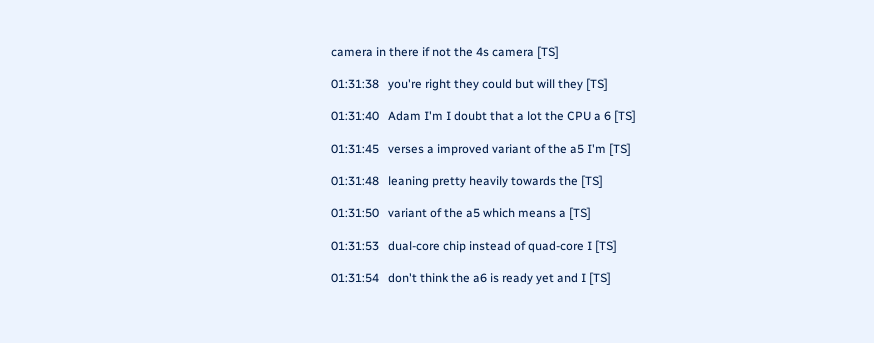camera in there if not the 4s camera [TS]

01:31:38   you're right they could but will they [TS]

01:31:40   Adam I'm I doubt that a lot the CPU a 6 [TS]

01:31:45   verses a improved variant of the a5 I'm [TS]

01:31:48   leaning pretty heavily towards the [TS]

01:31:50   variant of the a5 which means a [TS]

01:31:53   dual-core chip instead of quad-core I [TS]

01:31:54   don't think the a6 is ready yet and I [TS]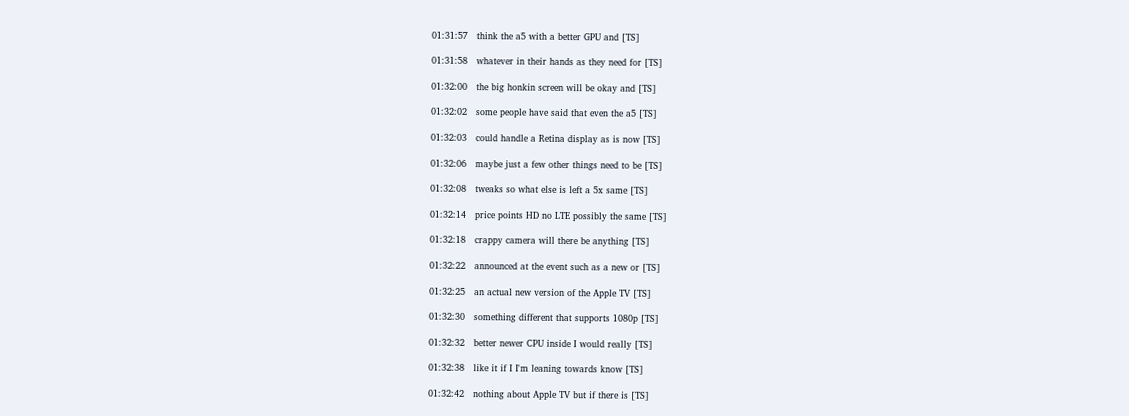01:31:57   think the a5 with a better GPU and [TS]

01:31:58   whatever in their hands as they need for [TS]

01:32:00   the big honkin screen will be okay and [TS]

01:32:02   some people have said that even the a5 [TS]

01:32:03   could handle a Retina display as is now [TS]

01:32:06   maybe just a few other things need to be [TS]

01:32:08   tweaks so what else is left a 5x same [TS]

01:32:14   price points HD no LTE possibly the same [TS]

01:32:18   crappy camera will there be anything [TS]

01:32:22   announced at the event such as a new or [TS]

01:32:25   an actual new version of the Apple TV [TS]

01:32:30   something different that supports 1080p [TS]

01:32:32   better newer CPU inside I would really [TS]

01:32:38   like it if I I'm leaning towards know [TS]

01:32:42   nothing about Apple TV but if there is [TS]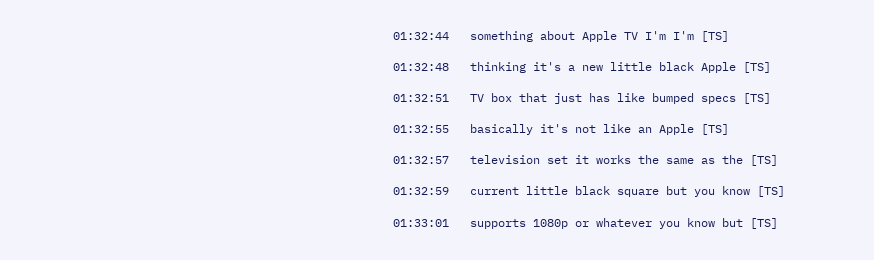01:32:44   something about Apple TV I'm I'm [TS]

01:32:48   thinking it's a new little black Apple [TS]

01:32:51   TV box that just has like bumped specs [TS]

01:32:55   basically it's not like an Apple [TS]

01:32:57   television set it works the same as the [TS]

01:32:59   current little black square but you know [TS]

01:33:01   supports 1080p or whatever you know but [TS]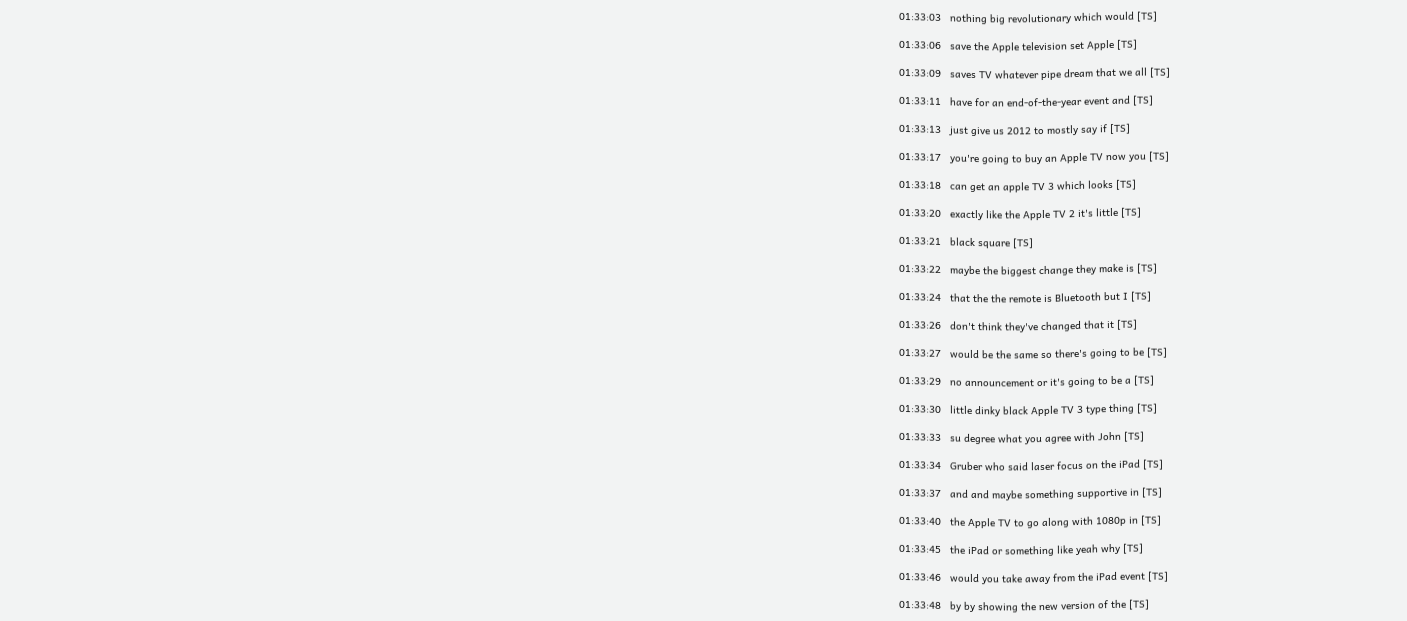01:33:03   nothing big revolutionary which would [TS]

01:33:06   save the Apple television set Apple [TS]

01:33:09   saves TV whatever pipe dream that we all [TS]

01:33:11   have for an end-of-the-year event and [TS]

01:33:13   just give us 2012 to mostly say if [TS]

01:33:17   you're going to buy an Apple TV now you [TS]

01:33:18   can get an apple TV 3 which looks [TS]

01:33:20   exactly like the Apple TV 2 it's little [TS]

01:33:21   black square [TS]

01:33:22   maybe the biggest change they make is [TS]

01:33:24   that the the remote is Bluetooth but I [TS]

01:33:26   don't think they've changed that it [TS]

01:33:27   would be the same so there's going to be [TS]

01:33:29   no announcement or it's going to be a [TS]

01:33:30   little dinky black Apple TV 3 type thing [TS]

01:33:33   su degree what you agree with John [TS]

01:33:34   Gruber who said laser focus on the iPad [TS]

01:33:37   and and maybe something supportive in [TS]

01:33:40   the Apple TV to go along with 1080p in [TS]

01:33:45   the iPad or something like yeah why [TS]

01:33:46   would you take away from the iPad event [TS]

01:33:48   by by showing the new version of the [TS]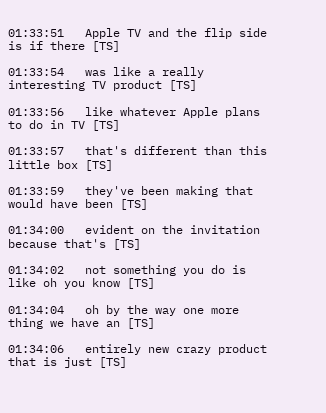01:33:51   Apple TV and the flip side is if there [TS]

01:33:54   was like a really interesting TV product [TS]

01:33:56   like whatever Apple plans to do in TV [TS]

01:33:57   that's different than this little box [TS]

01:33:59   they've been making that would have been [TS]

01:34:00   evident on the invitation because that's [TS]

01:34:02   not something you do is like oh you know [TS]

01:34:04   oh by the way one more thing we have an [TS]

01:34:06   entirely new crazy product that is just [TS]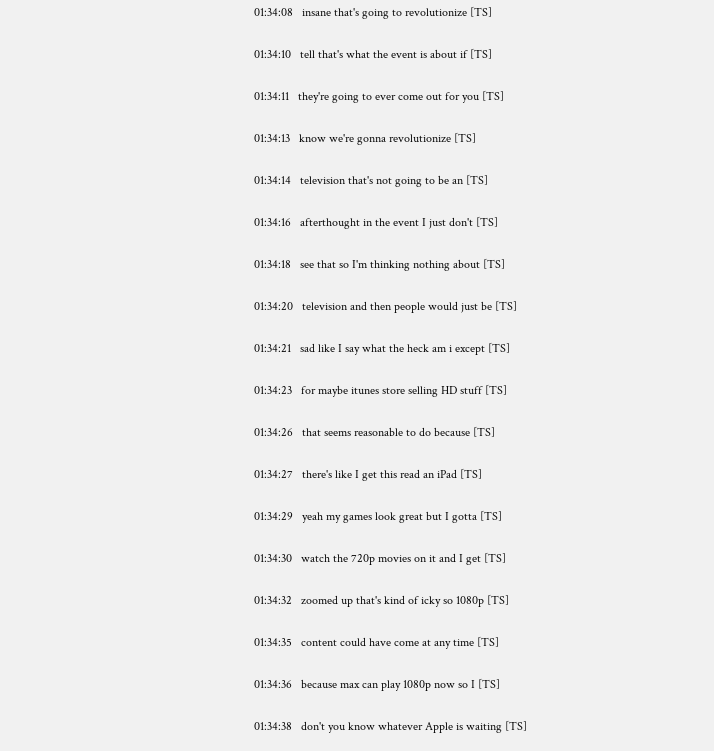01:34:08   insane that's going to revolutionize [TS]

01:34:10   tell that's what the event is about if [TS]

01:34:11   they're going to ever come out for you [TS]

01:34:13   know we're gonna revolutionize [TS]

01:34:14   television that's not going to be an [TS]

01:34:16   afterthought in the event I just don't [TS]

01:34:18   see that so I'm thinking nothing about [TS]

01:34:20   television and then people would just be [TS]

01:34:21   sad like I say what the heck am i except [TS]

01:34:23   for maybe itunes store selling HD stuff [TS]

01:34:26   that seems reasonable to do because [TS]

01:34:27   there's like I get this read an iPad [TS]

01:34:29   yeah my games look great but I gotta [TS]

01:34:30   watch the 720p movies on it and I get [TS]

01:34:32   zoomed up that's kind of icky so 1080p [TS]

01:34:35   content could have come at any time [TS]

01:34:36   because max can play 1080p now so I [TS]

01:34:38   don't you know whatever Apple is waiting [TS]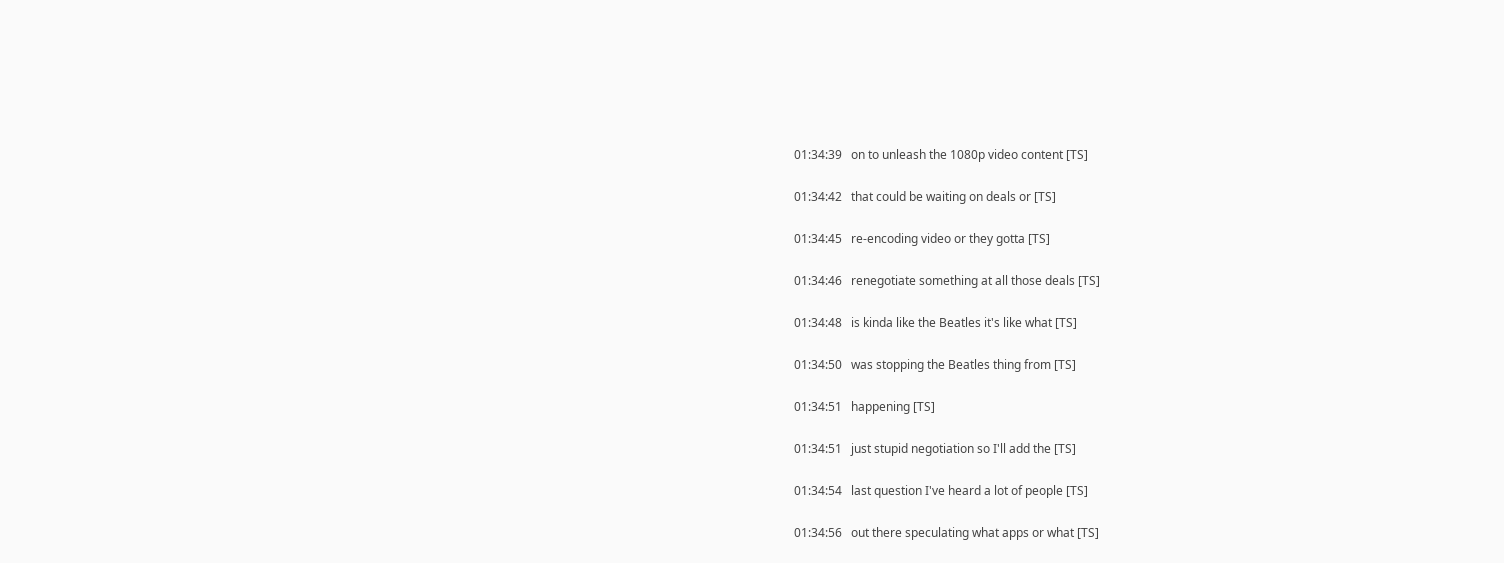01:34:39   on to unleash the 1080p video content [TS]

01:34:42   that could be waiting on deals or [TS]

01:34:45   re-encoding video or they gotta [TS]

01:34:46   renegotiate something at all those deals [TS]

01:34:48   is kinda like the Beatles it's like what [TS]

01:34:50   was stopping the Beatles thing from [TS]

01:34:51   happening [TS]

01:34:51   just stupid negotiation so I'll add the [TS]

01:34:54   last question I've heard a lot of people [TS]

01:34:56   out there speculating what apps or what [TS]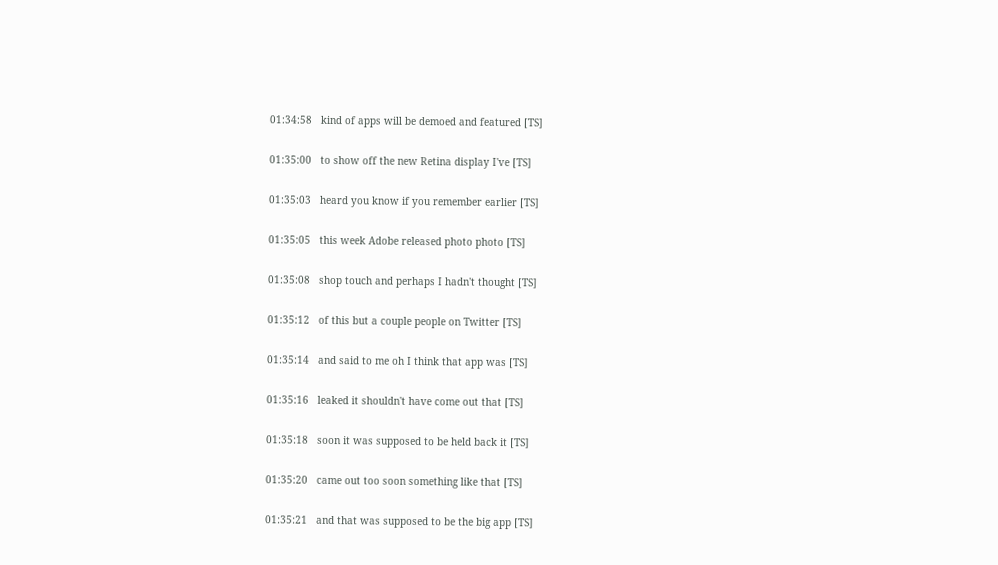01:34:58   kind of apps will be demoed and featured [TS]

01:35:00   to show off the new Retina display I've [TS]

01:35:03   heard you know if you remember earlier [TS]

01:35:05   this week Adobe released photo photo [TS]

01:35:08   shop touch and perhaps I hadn't thought [TS]

01:35:12   of this but a couple people on Twitter [TS]

01:35:14   and said to me oh I think that app was [TS]

01:35:16   leaked it shouldn't have come out that [TS]

01:35:18   soon it was supposed to be held back it [TS]

01:35:20   came out too soon something like that [TS]

01:35:21   and that was supposed to be the big app [TS]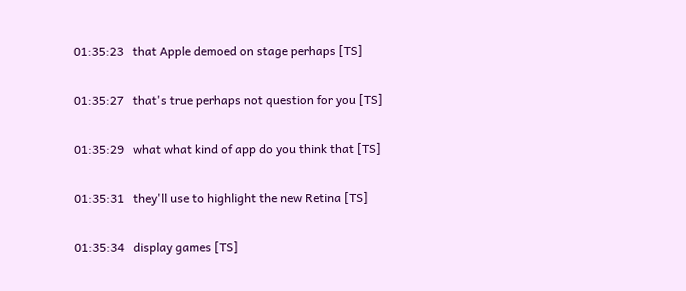01:35:23   that Apple demoed on stage perhaps [TS]

01:35:27   that's true perhaps not question for you [TS]

01:35:29   what what kind of app do you think that [TS]

01:35:31   they'll use to highlight the new Retina [TS]

01:35:34   display games [TS]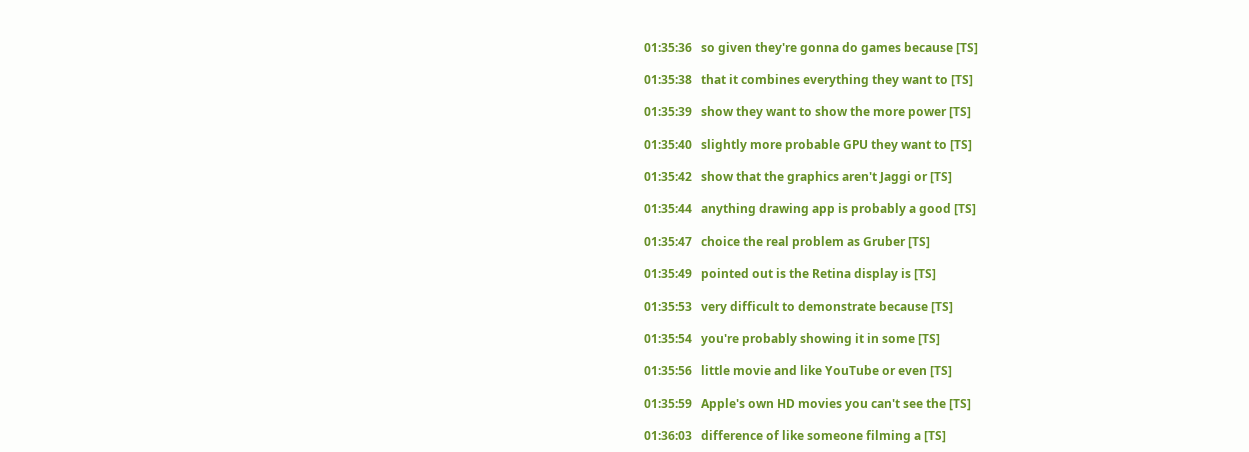01:35:36   so given they're gonna do games because [TS]

01:35:38   that it combines everything they want to [TS]

01:35:39   show they want to show the more power [TS]

01:35:40   slightly more probable GPU they want to [TS]

01:35:42   show that the graphics aren't Jaggi or [TS]

01:35:44   anything drawing app is probably a good [TS]

01:35:47   choice the real problem as Gruber [TS]

01:35:49   pointed out is the Retina display is [TS]

01:35:53   very difficult to demonstrate because [TS]

01:35:54   you're probably showing it in some [TS]

01:35:56   little movie and like YouTube or even [TS]

01:35:59   Apple's own HD movies you can't see the [TS]

01:36:03   difference of like someone filming a [TS]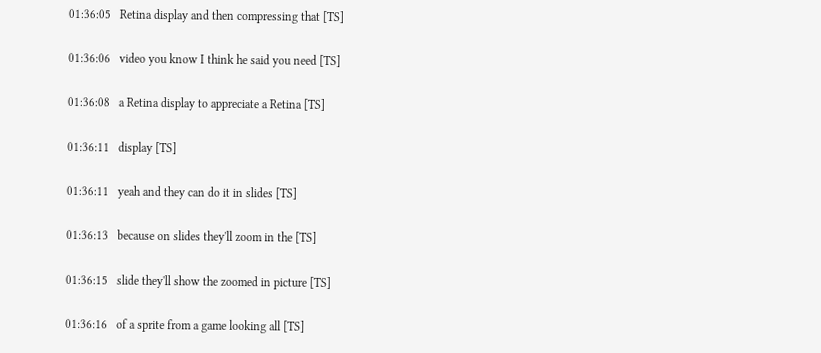01:36:05   Retina display and then compressing that [TS]

01:36:06   video you know I think he said you need [TS]

01:36:08   a Retina display to appreciate a Retina [TS]

01:36:11   display [TS]

01:36:11   yeah and they can do it in slides [TS]

01:36:13   because on slides they'll zoom in the [TS]

01:36:15   slide they'll show the zoomed in picture [TS]

01:36:16   of a sprite from a game looking all [TS]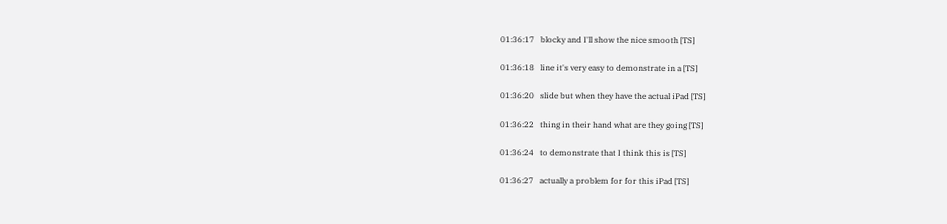01:36:17   blocky and I'll show the nice smooth [TS]

01:36:18   line it's very easy to demonstrate in a [TS]

01:36:20   slide but when they have the actual iPad [TS]

01:36:22   thing in their hand what are they going [TS]

01:36:24   to demonstrate that I think this is [TS]

01:36:27   actually a problem for for this iPad [TS]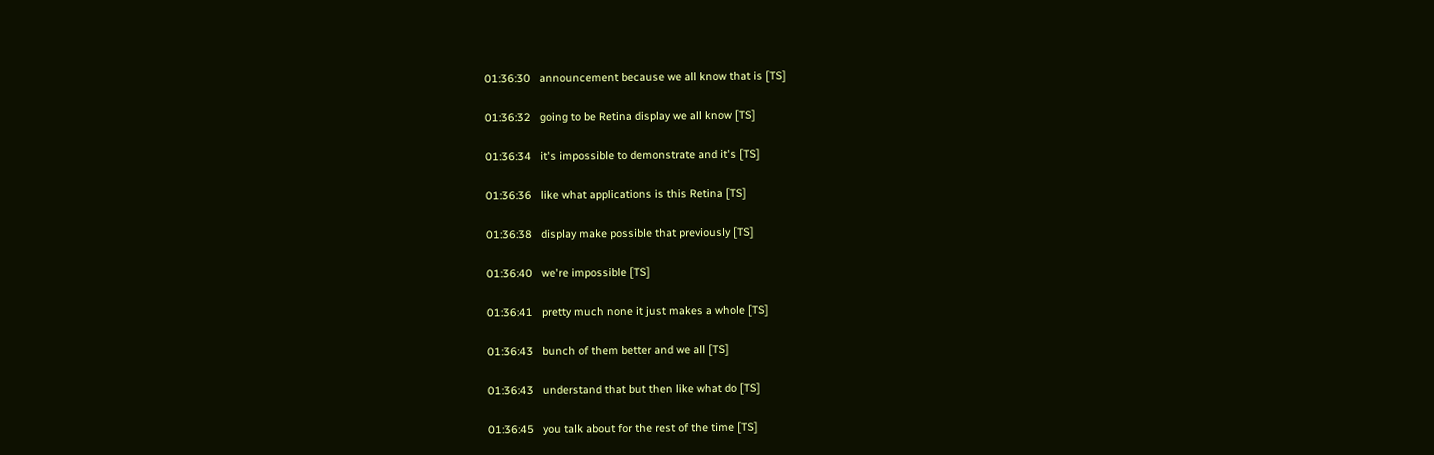01:36:30   announcement because we all know that is [TS]

01:36:32   going to be Retina display we all know [TS]

01:36:34   it's impossible to demonstrate and it's [TS]

01:36:36   like what applications is this Retina [TS]

01:36:38   display make possible that previously [TS]

01:36:40   we're impossible [TS]

01:36:41   pretty much none it just makes a whole [TS]

01:36:43   bunch of them better and we all [TS]

01:36:43   understand that but then like what do [TS]

01:36:45   you talk about for the rest of the time [TS]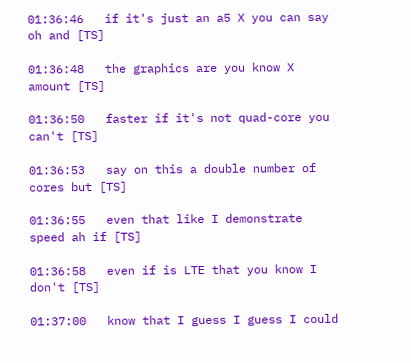01:36:46   if it's just an a5 X you can say oh and [TS]

01:36:48   the graphics are you know X amount [TS]

01:36:50   faster if it's not quad-core you can't [TS]

01:36:53   say on this a double number of cores but [TS]

01:36:55   even that like I demonstrate speed ah if [TS]

01:36:58   even if is LTE that you know I don't [TS]

01:37:00   know that I guess I guess I could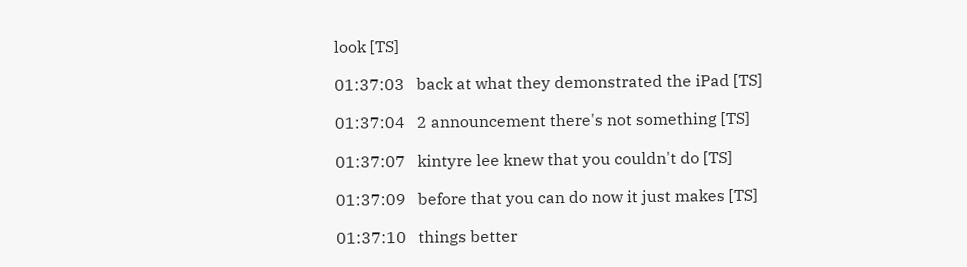look [TS]

01:37:03   back at what they demonstrated the iPad [TS]

01:37:04   2 announcement there's not something [TS]

01:37:07   kintyre lee knew that you couldn't do [TS]

01:37:09   before that you can do now it just makes [TS]

01:37:10   things better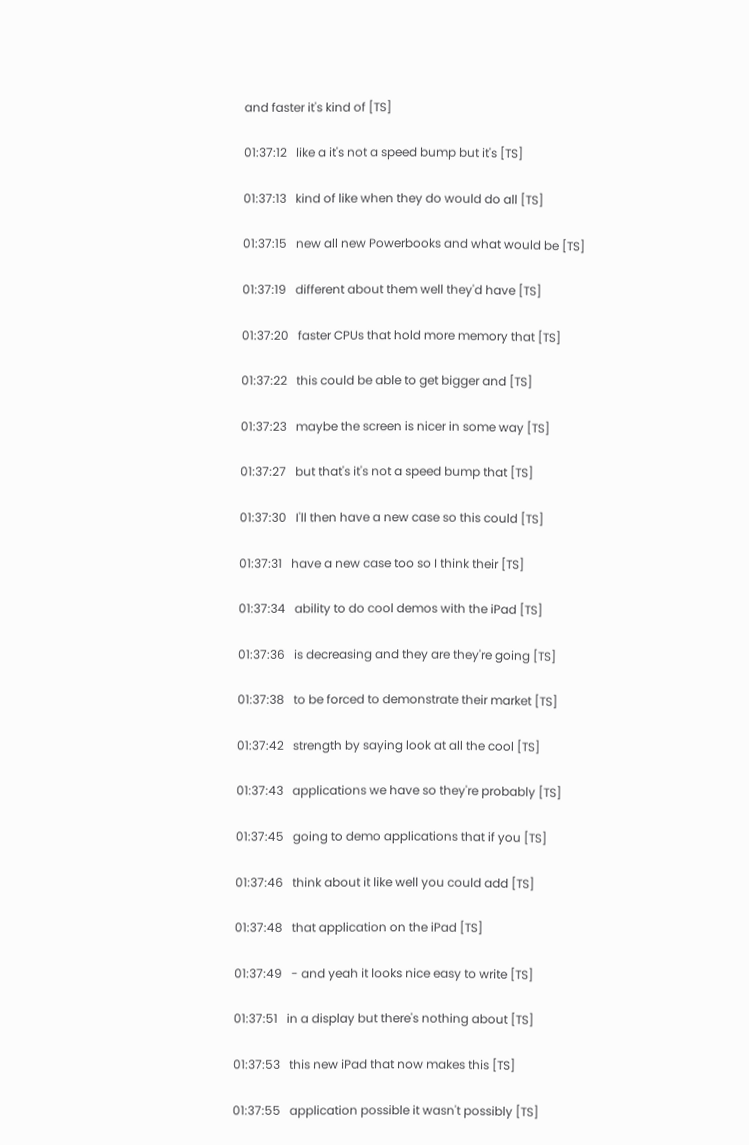and faster it's kind of [TS]

01:37:12   like a it's not a speed bump but it's [TS]

01:37:13   kind of like when they do would do all [TS]

01:37:15   new all new Powerbooks and what would be [TS]

01:37:19   different about them well they'd have [TS]

01:37:20   faster CPUs that hold more memory that [TS]

01:37:22   this could be able to get bigger and [TS]

01:37:23   maybe the screen is nicer in some way [TS]

01:37:27   but that's it's not a speed bump that [TS]

01:37:30   I'll then have a new case so this could [TS]

01:37:31   have a new case too so I think their [TS]

01:37:34   ability to do cool demos with the iPad [TS]

01:37:36   is decreasing and they are they're going [TS]

01:37:38   to be forced to demonstrate their market [TS]

01:37:42   strength by saying look at all the cool [TS]

01:37:43   applications we have so they're probably [TS]

01:37:45   going to demo applications that if you [TS]

01:37:46   think about it like well you could add [TS]

01:37:48   that application on the iPad [TS]

01:37:49   - and yeah it looks nice easy to write [TS]

01:37:51   in a display but there's nothing about [TS]

01:37:53   this new iPad that now makes this [TS]

01:37:55   application possible it wasn't possibly [TS]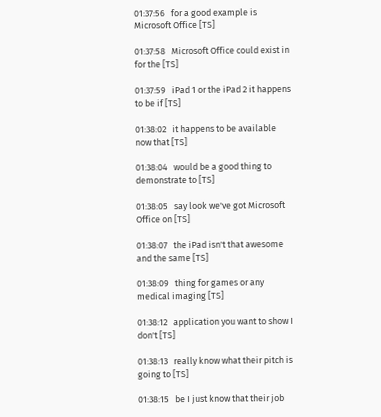01:37:56   for a good example is Microsoft Office [TS]

01:37:58   Microsoft Office could exist in for the [TS]

01:37:59   iPad 1 or the iPad 2 it happens to be if [TS]

01:38:02   it happens to be available now that [TS]

01:38:04   would be a good thing to demonstrate to [TS]

01:38:05   say look we've got Microsoft Office on [TS]

01:38:07   the iPad isn't that awesome and the same [TS]

01:38:09   thing for games or any medical imaging [TS]

01:38:12   application you want to show I don't [TS]

01:38:13   really know what their pitch is going to [TS]

01:38:15   be I just know that their job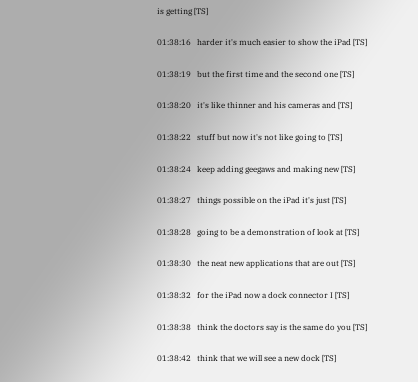is getting [TS]

01:38:16   harder it's much easier to show the iPad [TS]

01:38:19   but the first time and the second one [TS]

01:38:20   it's like thinner and his cameras and [TS]

01:38:22   stuff but now it's not like going to [TS]

01:38:24   keep adding geegaws and making new [TS]

01:38:27   things possible on the iPad it's just [TS]

01:38:28   going to be a demonstration of look at [TS]

01:38:30   the neat new applications that are out [TS]

01:38:32   for the iPad now a dock connector I [TS]

01:38:38   think the doctors say is the same do you [TS]

01:38:42   think that we will see a new dock [TS]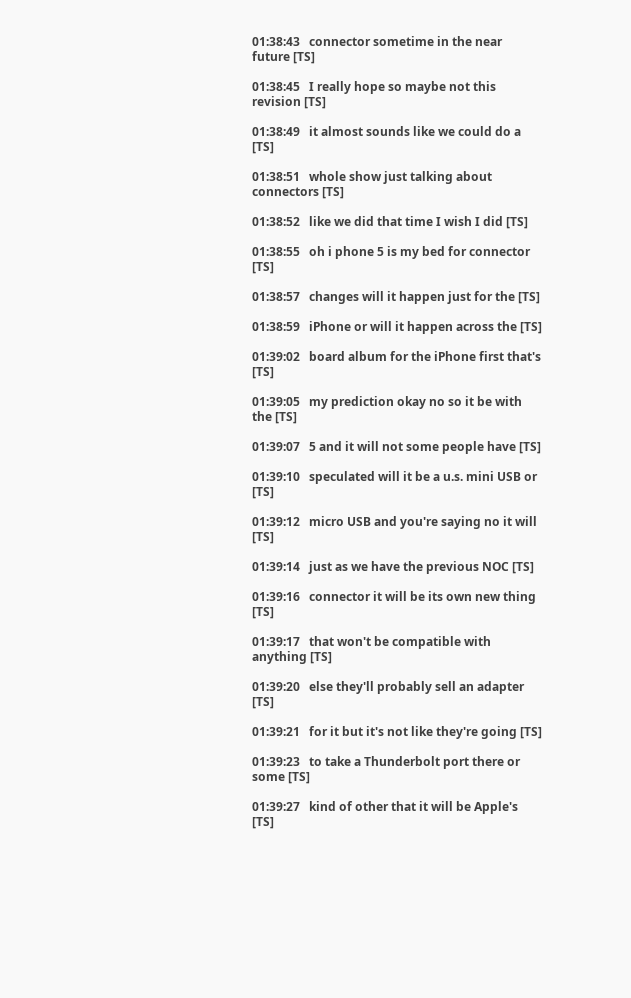01:38:43   connector sometime in the near future [TS]

01:38:45   I really hope so maybe not this revision [TS]

01:38:49   it almost sounds like we could do a [TS]

01:38:51   whole show just talking about connectors [TS]

01:38:52   like we did that time I wish I did [TS]

01:38:55   oh i phone 5 is my bed for connector [TS]

01:38:57   changes will it happen just for the [TS]

01:38:59   iPhone or will it happen across the [TS]

01:39:02   board album for the iPhone first that's [TS]

01:39:05   my prediction okay no so it be with the [TS]

01:39:07   5 and it will not some people have [TS]

01:39:10   speculated will it be a u.s. mini USB or [TS]

01:39:12   micro USB and you're saying no it will [TS]

01:39:14   just as we have the previous NOC [TS]

01:39:16   connector it will be its own new thing [TS]

01:39:17   that won't be compatible with anything [TS]

01:39:20   else they'll probably sell an adapter [TS]

01:39:21   for it but it's not like they're going [TS]

01:39:23   to take a Thunderbolt port there or some [TS]

01:39:27   kind of other that it will be Apple's [TS]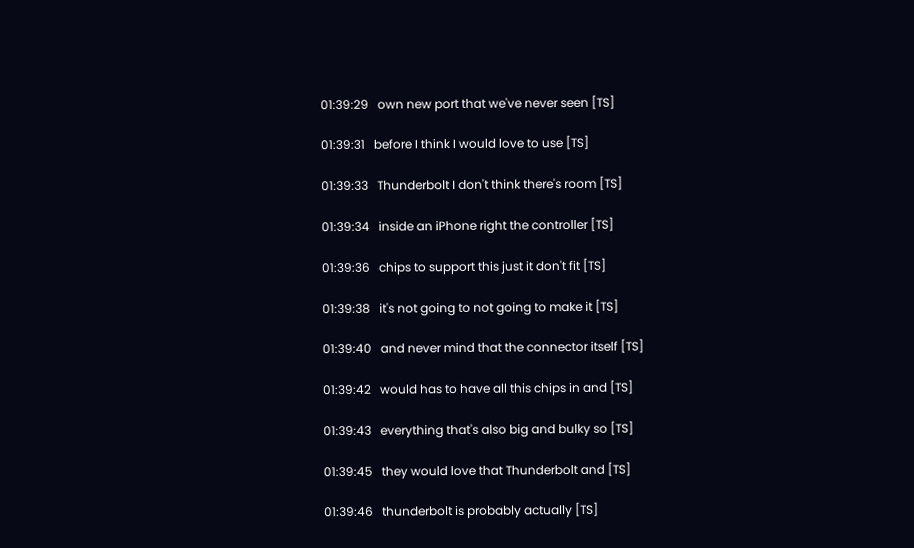01:39:29   own new port that we've never seen [TS]

01:39:31   before I think I would love to use [TS]

01:39:33   Thunderbolt I don't think there's room [TS]

01:39:34   inside an iPhone right the controller [TS]

01:39:36   chips to support this just it don't fit [TS]

01:39:38   it's not going to not going to make it [TS]

01:39:40   and never mind that the connector itself [TS]

01:39:42   would has to have all this chips in and [TS]

01:39:43   everything that's also big and bulky so [TS]

01:39:45   they would love that Thunderbolt and [TS]

01:39:46   thunderbolt is probably actually [TS]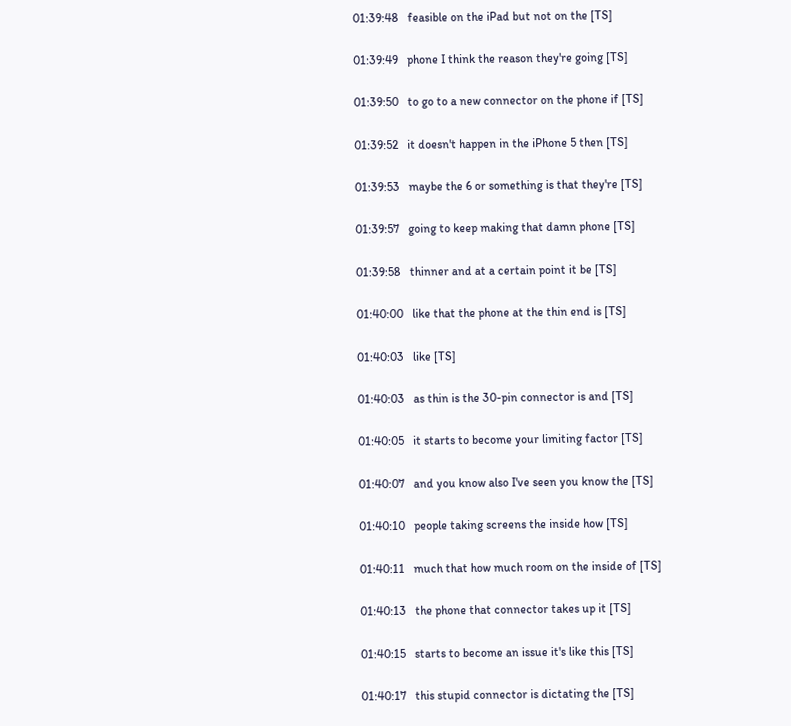01:39:48   feasible on the iPad but not on the [TS]

01:39:49   phone I think the reason they're going [TS]

01:39:50   to go to a new connector on the phone if [TS]

01:39:52   it doesn't happen in the iPhone 5 then [TS]

01:39:53   maybe the 6 or something is that they're [TS]

01:39:57   going to keep making that damn phone [TS]

01:39:58   thinner and at a certain point it be [TS]

01:40:00   like that the phone at the thin end is [TS]

01:40:03   like [TS]

01:40:03   as thin is the 30-pin connector is and [TS]

01:40:05   it starts to become your limiting factor [TS]

01:40:07   and you know also I've seen you know the [TS]

01:40:10   people taking screens the inside how [TS]

01:40:11   much that how much room on the inside of [TS]

01:40:13   the phone that connector takes up it [TS]

01:40:15   starts to become an issue it's like this [TS]

01:40:17   this stupid connector is dictating the [TS]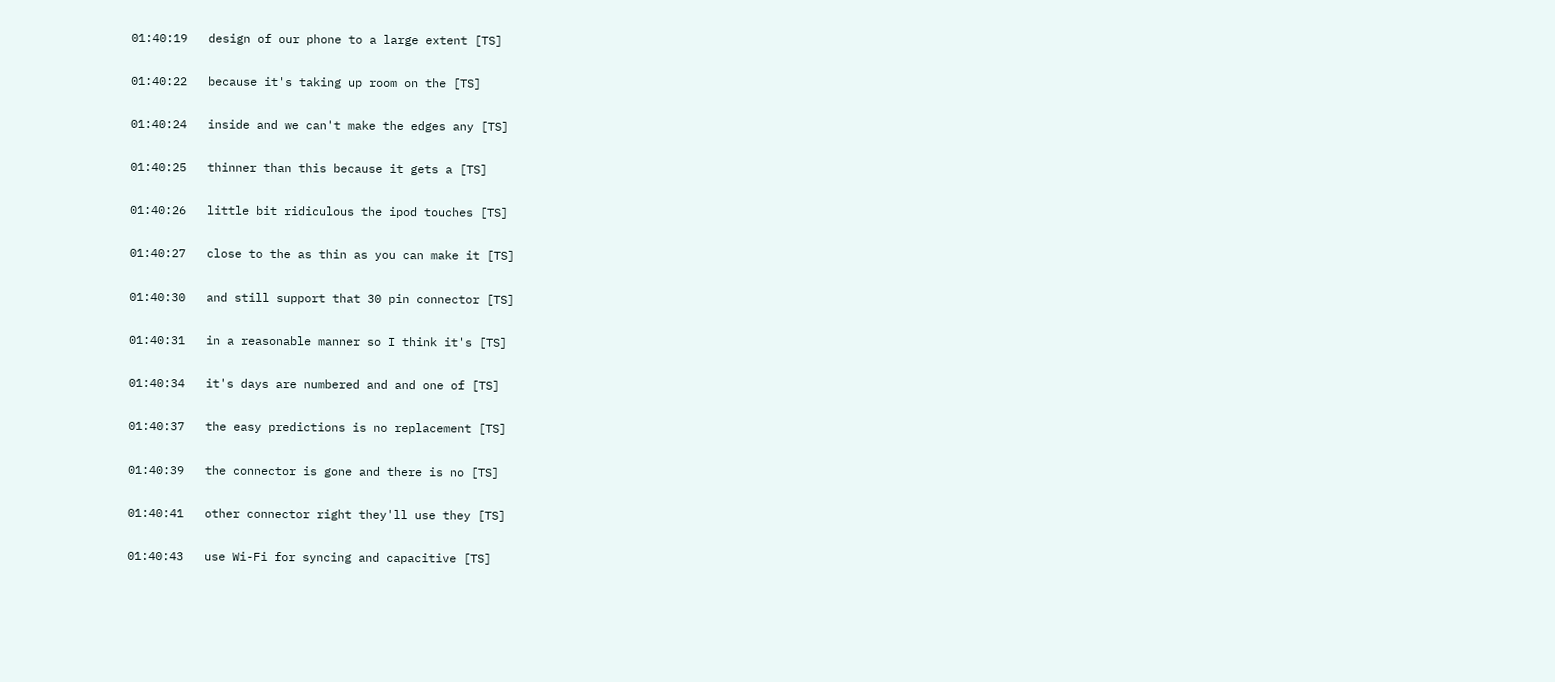01:40:19   design of our phone to a large extent [TS]

01:40:22   because it's taking up room on the [TS]

01:40:24   inside and we can't make the edges any [TS]

01:40:25   thinner than this because it gets a [TS]

01:40:26   little bit ridiculous the ipod touches [TS]

01:40:27   close to the as thin as you can make it [TS]

01:40:30   and still support that 30 pin connector [TS]

01:40:31   in a reasonable manner so I think it's [TS]

01:40:34   it's days are numbered and and one of [TS]

01:40:37   the easy predictions is no replacement [TS]

01:40:39   the connector is gone and there is no [TS]

01:40:41   other connector right they'll use they [TS]

01:40:43   use Wi-Fi for syncing and capacitive [TS]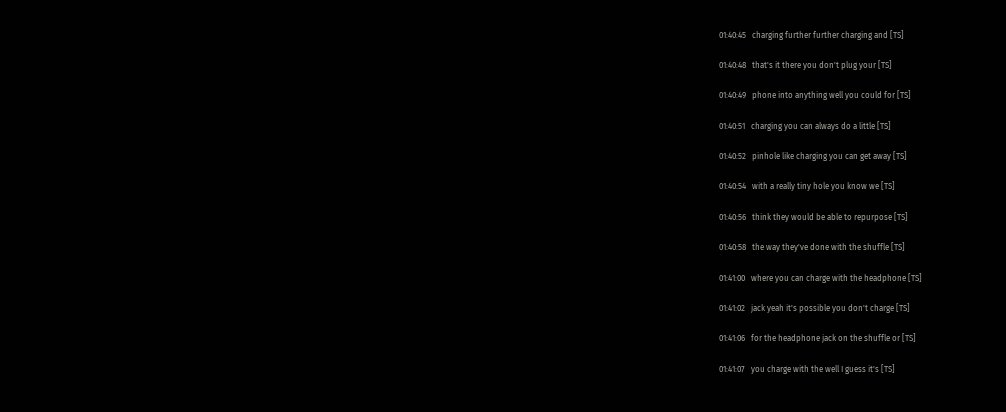01:40:45   charging further further charging and [TS]

01:40:48   that's it there you don't plug your [TS]

01:40:49   phone into anything well you could for [TS]

01:40:51   charging you can always do a little [TS]

01:40:52   pinhole like charging you can get away [TS]

01:40:54   with a really tiny hole you know we [TS]

01:40:56   think they would be able to repurpose [TS]

01:40:58   the way they've done with the shuffle [TS]

01:41:00   where you can charge with the headphone [TS]

01:41:02   jack yeah it's possible you don't charge [TS]

01:41:06   for the headphone jack on the shuffle or [TS]

01:41:07   you charge with the well I guess it's [TS]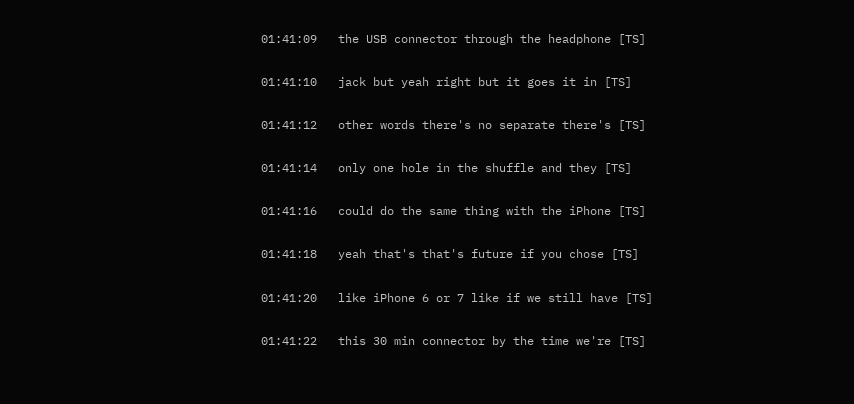01:41:09   the USB connector through the headphone [TS]

01:41:10   jack but yeah right but it goes it in [TS]

01:41:12   other words there's no separate there's [TS]

01:41:14   only one hole in the shuffle and they [TS]

01:41:16   could do the same thing with the iPhone [TS]

01:41:18   yeah that's that's future if you chose [TS]

01:41:20   like iPhone 6 or 7 like if we still have [TS]

01:41:22   this 30 min connector by the time we're [TS]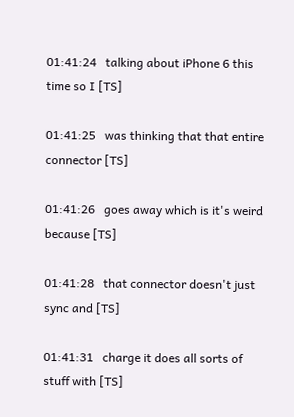01:41:24   talking about iPhone 6 this time so I [TS]

01:41:25   was thinking that that entire connector [TS]

01:41:26   goes away which is it's weird because [TS]

01:41:28   that connector doesn't just sync and [TS]

01:41:31   charge it does all sorts of stuff with [TS]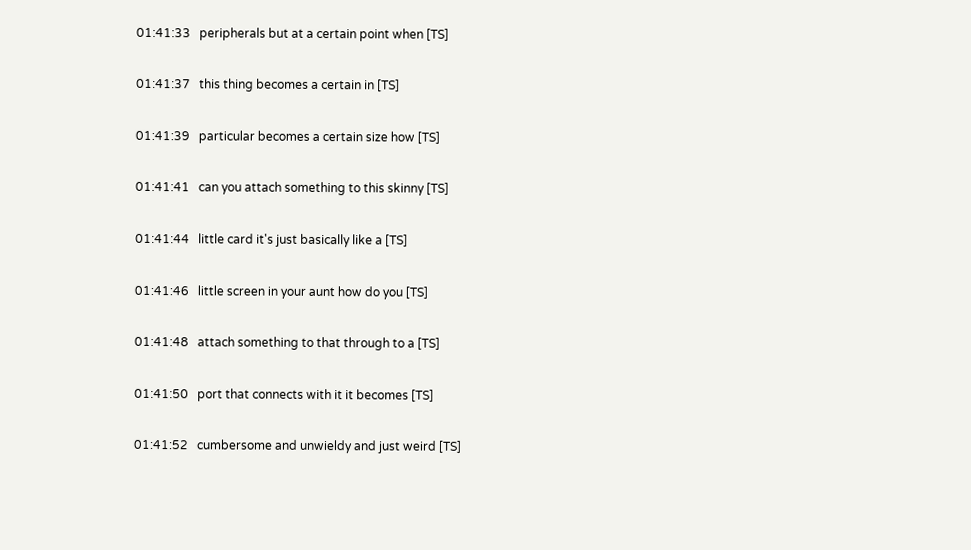01:41:33   peripherals but at a certain point when [TS]

01:41:37   this thing becomes a certain in [TS]

01:41:39   particular becomes a certain size how [TS]

01:41:41   can you attach something to this skinny [TS]

01:41:44   little card it's just basically like a [TS]

01:41:46   little screen in your aunt how do you [TS]

01:41:48   attach something to that through to a [TS]

01:41:50   port that connects with it it becomes [TS]

01:41:52   cumbersome and unwieldy and just weird [TS]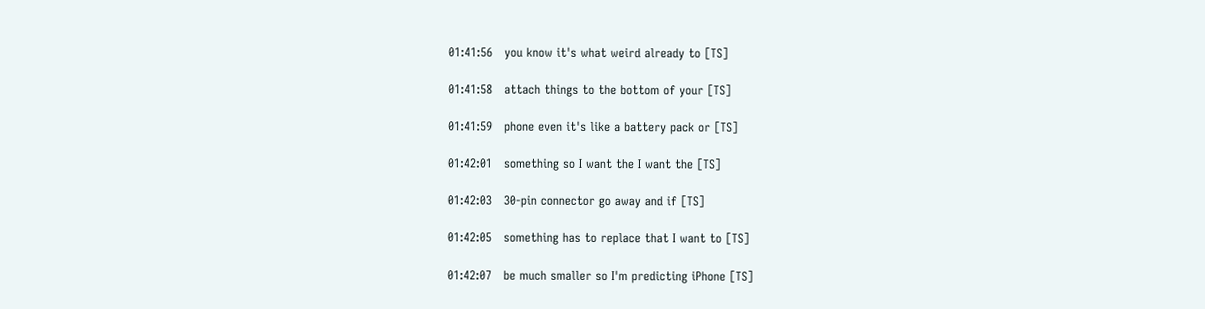01:41:56   you know it's what weird already to [TS]

01:41:58   attach things to the bottom of your [TS]

01:41:59   phone even it's like a battery pack or [TS]

01:42:01   something so I want the I want the [TS]

01:42:03   30-pin connector go away and if [TS]

01:42:05   something has to replace that I want to [TS]

01:42:07   be much smaller so I'm predicting iPhone [TS]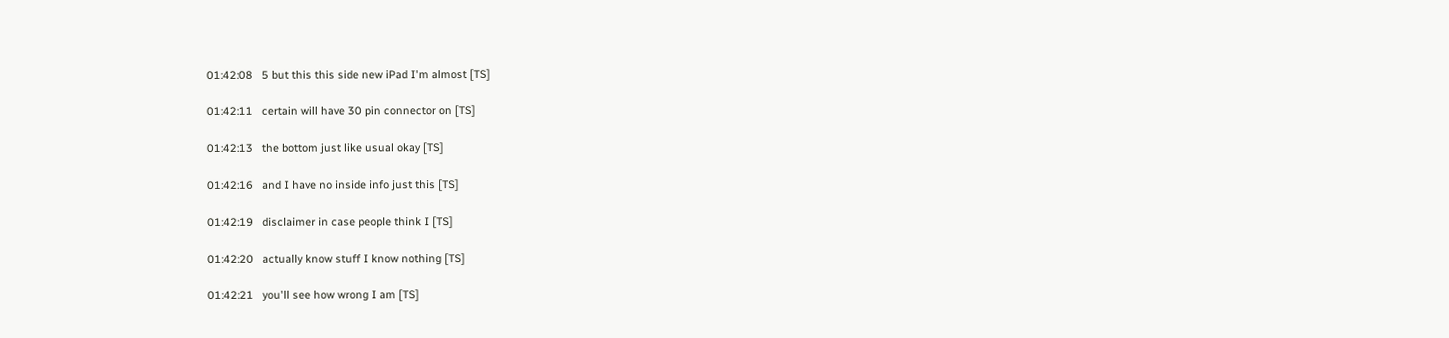01:42:08   5 but this this side new iPad I'm almost [TS]

01:42:11   certain will have 30 pin connector on [TS]

01:42:13   the bottom just like usual okay [TS]

01:42:16   and I have no inside info just this [TS]

01:42:19   disclaimer in case people think I [TS]

01:42:20   actually know stuff I know nothing [TS]

01:42:21   you'll see how wrong I am [TS]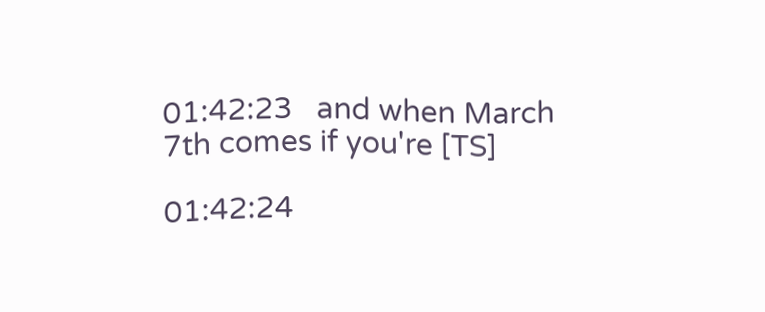01:42:23   and when March 7th comes if you're [TS]

01:42:24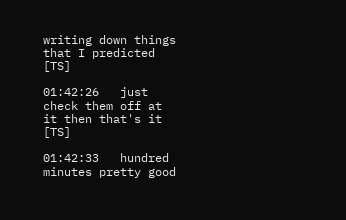writing down things that I predicted [TS]

01:42:26   just check them off at it then that's it [TS]

01:42:33   hundred minutes pretty good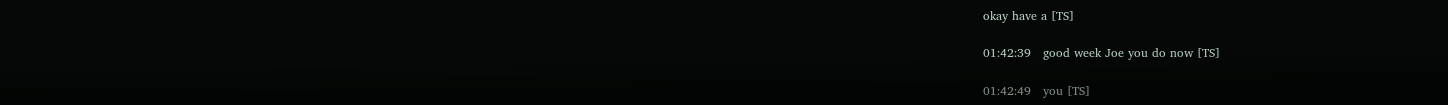okay have a [TS]

01:42:39   good week Joe you do now [TS]

01:42:49   you [TS]